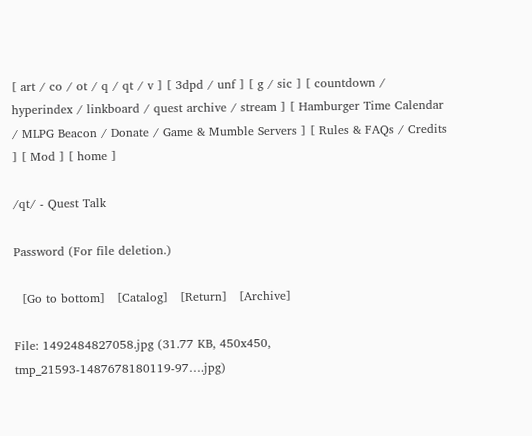[ art / co / ot / q / qt / v ] [ 3dpd / unf ] [ g / sic ] [ countdown / hyperindex / linkboard / quest archive / stream ] [ Hamburger Time Calendar / MLPG Beacon / Donate / Game & Mumble Servers ] [ Rules & FAQs / Credits ] [ Mod ] [ home ]

/qt/ - Quest Talk

Password (For file deletion.)

  [Go to bottom]   [Catalog]   [Return]   [Archive]

File: 1492484827058.jpg (31.77 KB, 450x450, tmp_21593-1487678180119-97….jpg)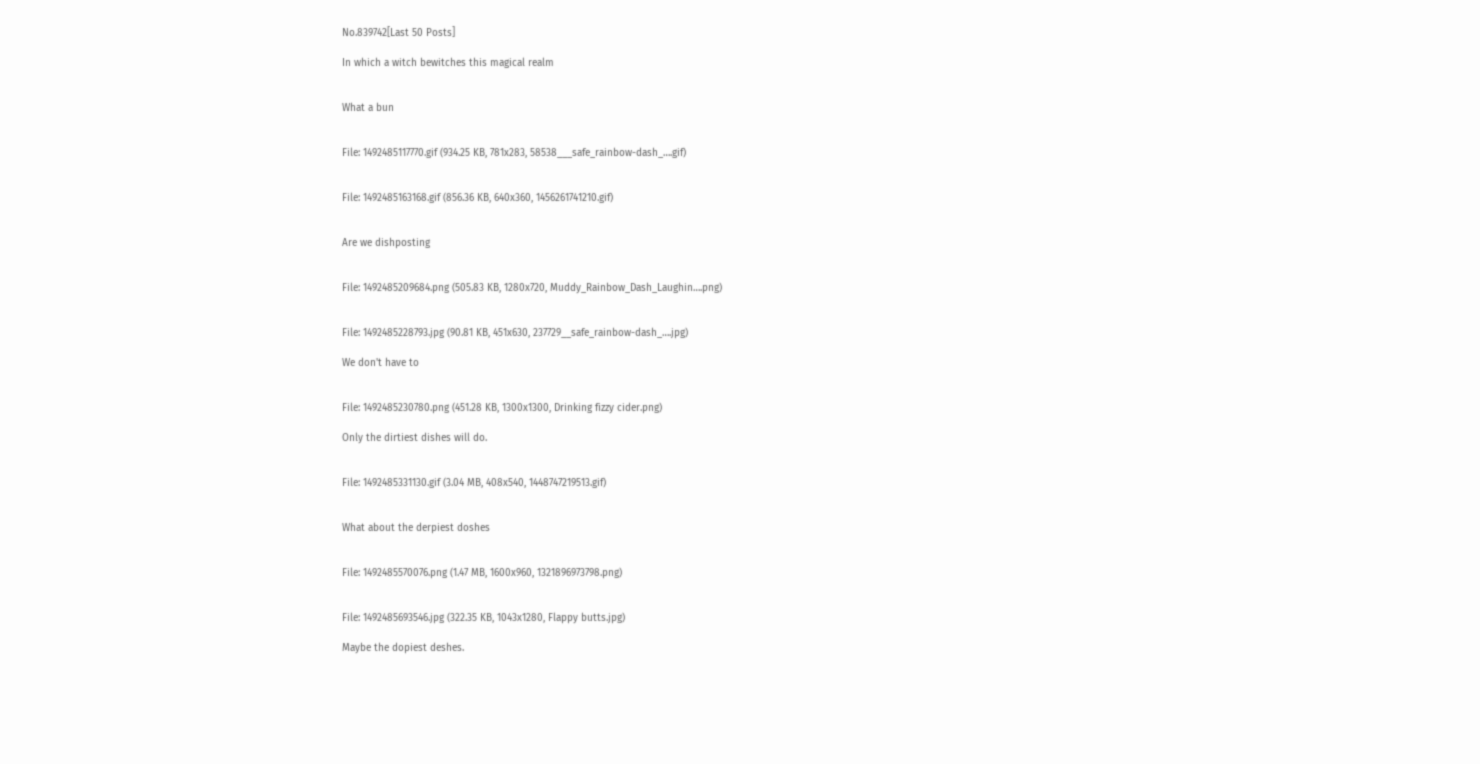No.839742[Last 50 Posts]

In which a witch bewitches this magical realm


What a bun


File: 1492485117770.gif (934.25 KB, 781x283, 58538___safe_rainbow-dash_….gif)


File: 1492485163168.gif (856.36 KB, 640x360, 1456261741210.gif)


Are we dishposting


File: 1492485209684.png (505.83 KB, 1280x720, Muddy_Rainbow_Dash_Laughin….png)


File: 1492485228793.jpg (90.81 KB, 451x630, 237729__safe_rainbow-dash_….jpg)

We don't have to


File: 1492485230780.png (451.28 KB, 1300x1300, Drinking fizzy cider.png)

Only the dirtiest dishes will do.


File: 1492485331130.gif (3.04 MB, 408x540, 1448747219513.gif)


What about the derpiest doshes


File: 1492485570076.png (1.47 MB, 1600x960, 1321896973798.png)


File: 1492485693546.jpg (322.35 KB, 1043x1280, Flappy butts.jpg)

Maybe the dopiest deshes.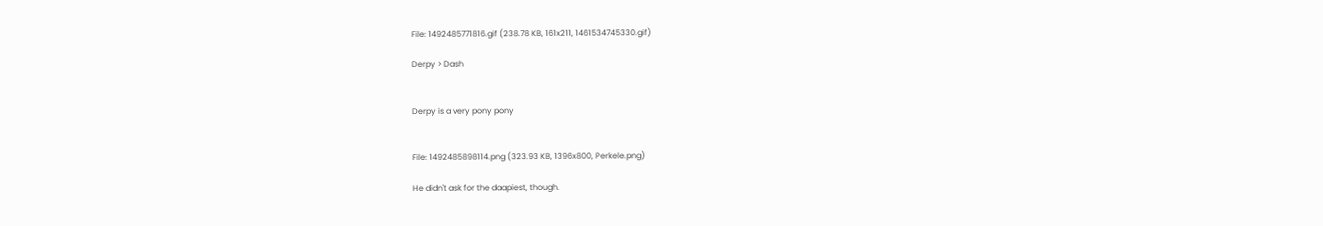File: 1492485771816.gif (238.78 KB, 161x211, 1461534745330.gif)

Derpy > Dash


Derpy is a very pony pony


File: 1492485898114.png (323.93 KB, 1396x800, Perkele.png)

He didn't ask for the daapiest, though.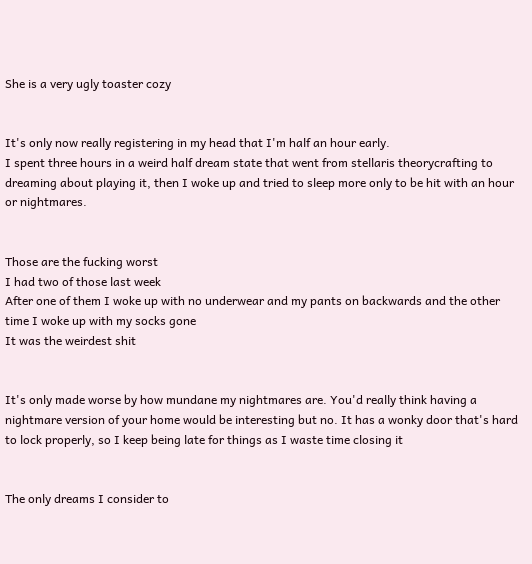She is a very ugly toaster cozy


It's only now really registering in my head that I'm half an hour early.
I spent three hours in a weird half dream state that went from stellaris theorycrafting to dreaming about playing it, then I woke up and tried to sleep more only to be hit with an hour or nightmares.


Those are the fucking worst
I had two of those last week
After one of them I woke up with no underwear and my pants on backwards and the other time I woke up with my socks gone
It was the weirdest shit


It's only made worse by how mundane my nightmares are. You'd really think having a nightmare version of your home would be interesting but no. It has a wonky door that's hard to lock properly, so I keep being late for things as I waste time closing it


The only dreams I consider to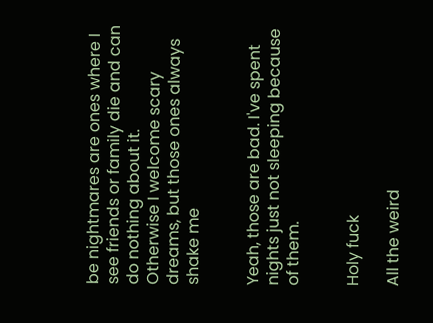be nightmares are ones where I see friends or family die and can do nothing about it.
Otherwise I welcome scary dreams, but those ones always shake me


Yeah, those are bad. I've spent nights just not sleeping because of them.


Holy fuck

All the weird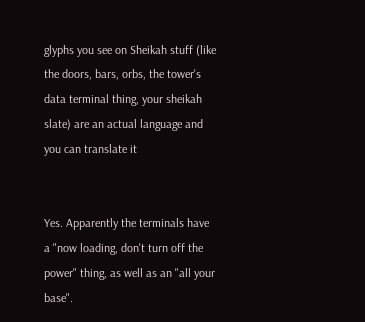glyphs you see on Sheikah stuff (like the doors, bars, orbs, the tower's data terminal thing, your sheikah slate) are an actual language and you can translate it


Yes. Apparently the terminals have a "now loading, don't turn off the power" thing, as well as an "all your base".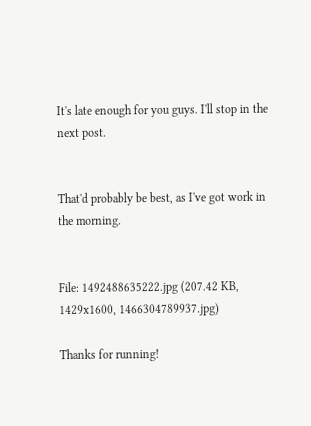It's late enough for you guys. I'll stop in the next post.


That'd probably be best, as I've got work in the morning.


File: 1492488635222.jpg (207.42 KB, 1429x1600, 1466304789937.jpg)

Thanks for running!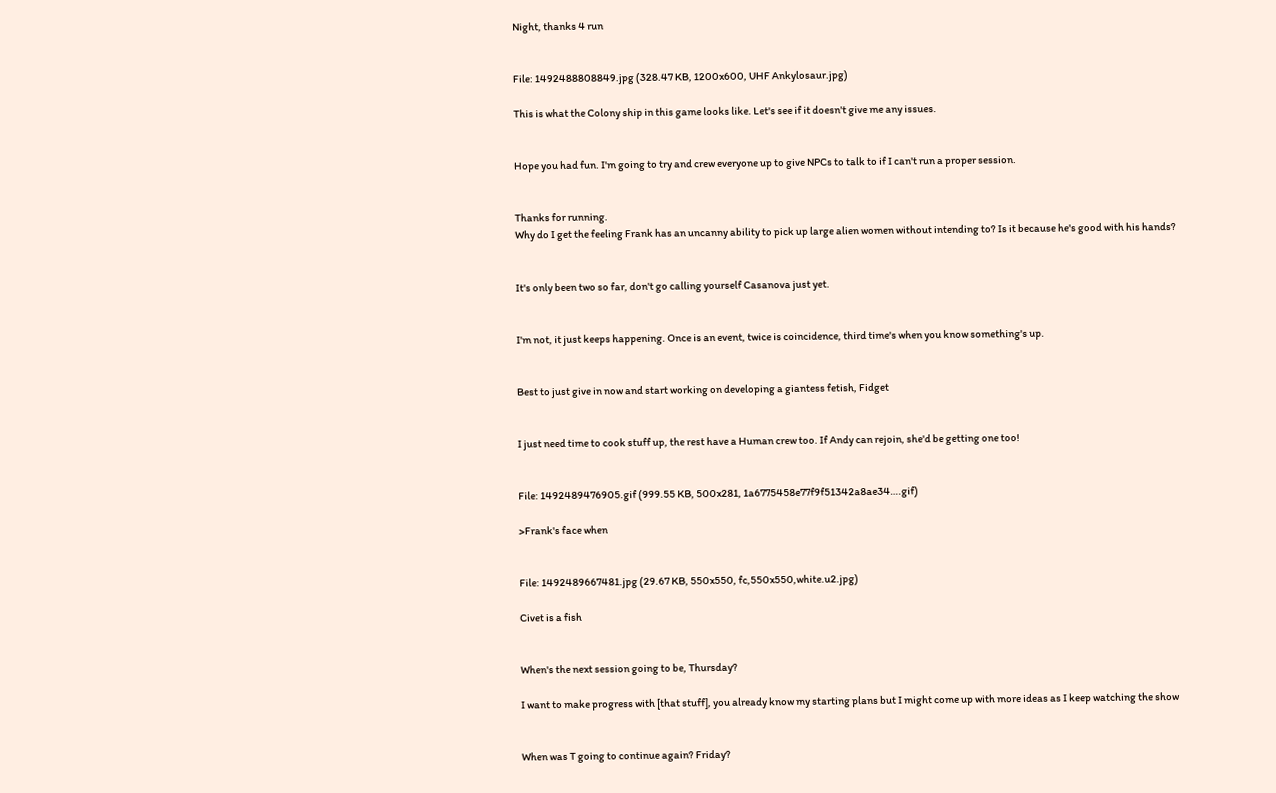Night, thanks 4 run


File: 1492488808849.jpg (328.47 KB, 1200x600, UHF Ankylosaur.jpg)

This is what the Colony ship in this game looks like. Let's see if it doesn't give me any issues.


Hope you had fun. I'm going to try and crew everyone up to give NPCs to talk to if I can't run a proper session.


Thanks for running.
Why do I get the feeling Frank has an uncanny ability to pick up large alien women without intending to? Is it because he's good with his hands?


It's only been two so far, don't go calling yourself Casanova just yet.


I'm not, it just keeps happening. Once is an event, twice is coincidence, third time's when you know something's up.


Best to just give in now and start working on developing a giantess fetish, Fidget


I just need time to cook stuff up, the rest have a Human crew too. If Andy can rejoin, she'd be getting one too!


File: 1492489476905.gif (999.55 KB, 500x281, 1a6775458e77f9f51342a8ae34….gif)

>Frank's face when


File: 1492489667481.jpg (29.67 KB, 550x550, fc,550x550,white.u2.jpg)

Civet is a fish


When's the next session going to be, Thursday?

I want to make progress with [that stuff], you already know my starting plans but I might come up with more ideas as I keep watching the show


When was T going to continue again? Friday?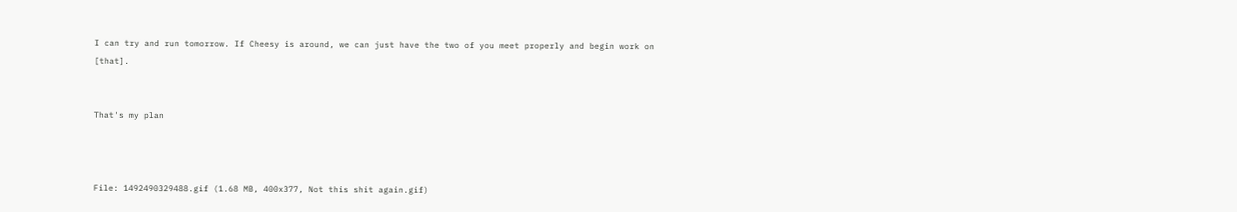I can try and run tomorrow. If Cheesy is around, we can just have the two of you meet properly and begin work on [that].


That's my plan



File: 1492490329488.gif (1.68 MB, 400x377, Not this shit again.gif)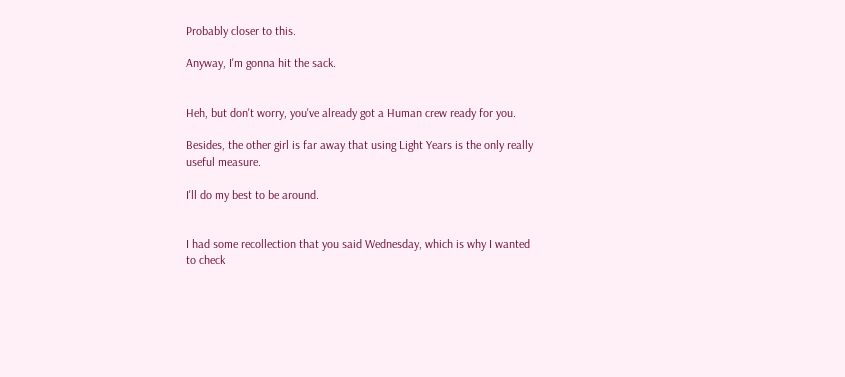Probably closer to this.

Anyway, I'm gonna hit the sack.


Heh, but don't worry, you've already got a Human crew ready for you.

Besides, the other girl is far away that using Light Years is the only really useful measure.

I'll do my best to be around.


I had some recollection that you said Wednesday, which is why I wanted to check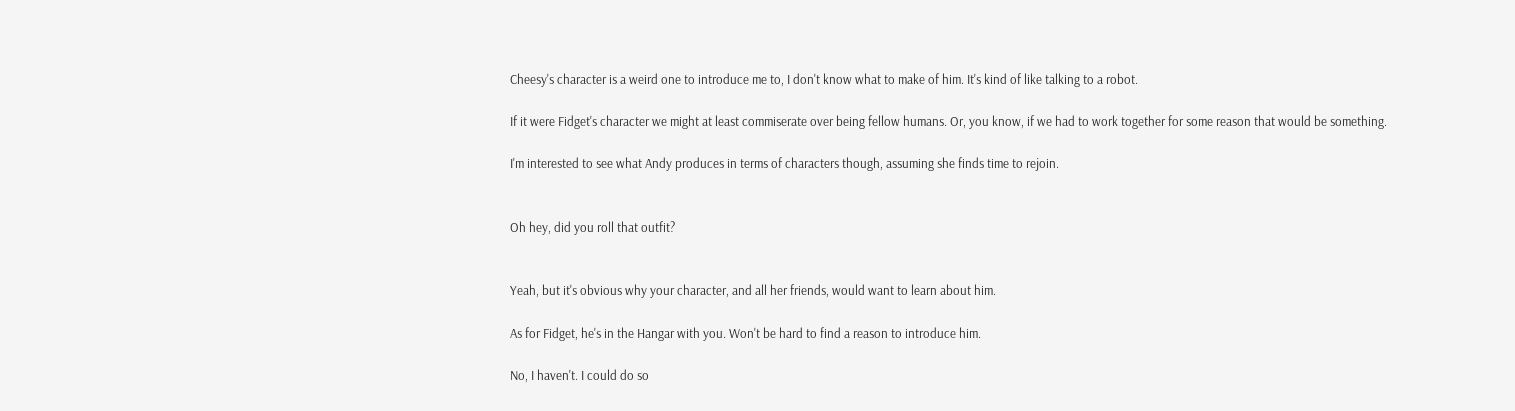Cheesy's character is a weird one to introduce me to, I don't know what to make of him. It's kind of like talking to a robot.

If it were Fidget's character we might at least commiserate over being fellow humans. Or, you know, if we had to work together for some reason that would be something.

I'm interested to see what Andy produces in terms of characters though, assuming she finds time to rejoin.


Oh hey, did you roll that outfit?


Yeah, but it's obvious why your character, and all her friends, would want to learn about him.

As for Fidget, he's in the Hangar with you. Won't be hard to find a reason to introduce him.

No, I haven't. I could do so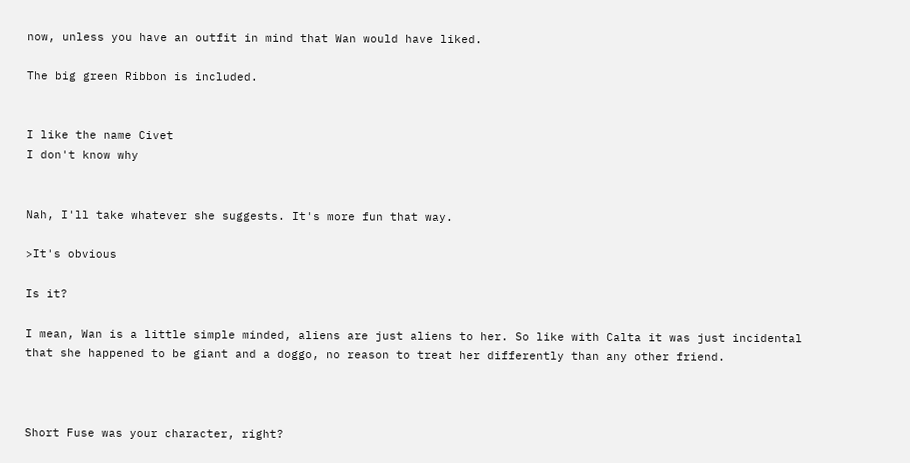now, unless you have an outfit in mind that Wan would have liked.

The big green Ribbon is included.


I like the name Civet
I don't know why


Nah, I'll take whatever she suggests. It's more fun that way.

>It's obvious

Is it?

I mean, Wan is a little simple minded, aliens are just aliens to her. So like with Calta it was just incidental that she happened to be giant and a doggo, no reason to treat her differently than any other friend.



Short Fuse was your character, right?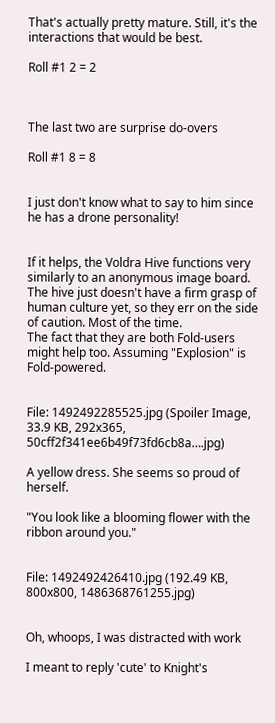That's actually pretty mature. Still, it's the interactions that would be best.

Roll #1 2 = 2



The last two are surprise do-overs

Roll #1 8 = 8


I just don't know what to say to him since he has a drone personality!


If it helps, the Voldra Hive functions very similarly to an anonymous image board. The hive just doesn't have a firm grasp of human culture yet, so they err on the side of caution. Most of the time.
The fact that they are both Fold-users might help too. Assuming "Explosion" is Fold-powered.


File: 1492492285525.jpg (Spoiler Image, 33.9 KB, 292x365, 50cff2f341ee6b49f73fd6cb8a….jpg)

A yellow dress. She seems so proud of herself.

"You look like a blooming flower with the ribbon around you."


File: 1492492426410.jpg (192.49 KB, 800x800, 1486368761255.jpg)


Oh, whoops, I was distracted with work

I meant to reply 'cute' to Knight's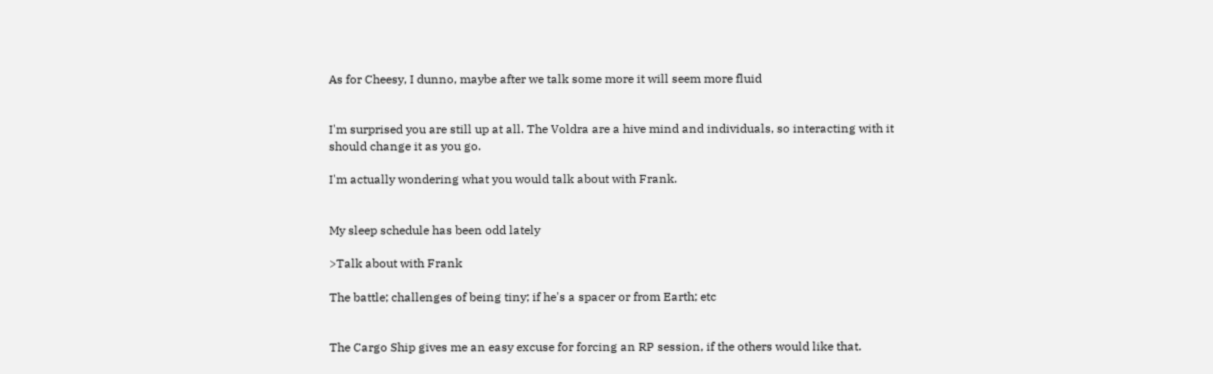As for Cheesy, I dunno, maybe after we talk some more it will seem more fluid


I'm surprised you are still up at all. The Voldra are a hive mind and individuals, so interacting with it should change it as you go.

I'm actually wondering what you would talk about with Frank.


My sleep schedule has been odd lately

>Talk about with Frank

The battle; challenges of being tiny; if he's a spacer or from Earth; etc


The Cargo Ship gives me an easy excuse for forcing an RP session, if the others would like that.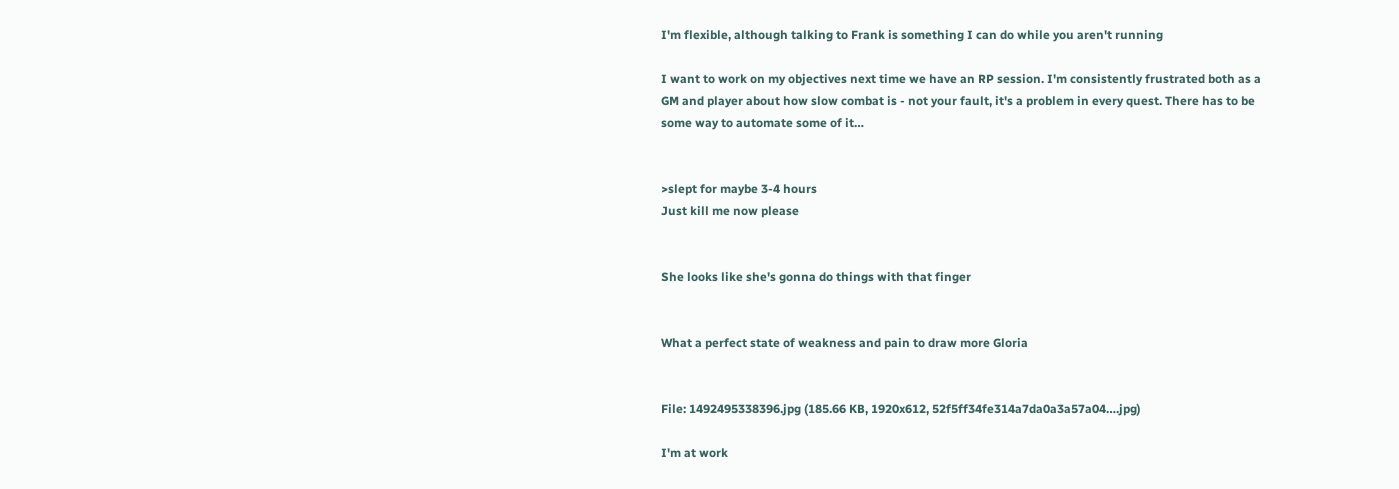I'm flexible, although talking to Frank is something I can do while you aren't running

I want to work on my objectives next time we have an RP session. I'm consistently frustrated both as a GM and player about how slow combat is - not your fault, it's a problem in every quest. There has to be some way to automate some of it…


>slept for maybe 3-4 hours
Just kill me now please


She looks like she's gonna do things with that finger


What a perfect state of weakness and pain to draw more Gloria


File: 1492495338396.jpg (185.66 KB, 1920x612, 52f5ff34fe314a7da0a3a57a04….jpg)

I'm at work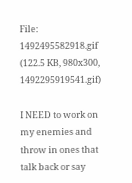File: 1492495582918.gif (122.5 KB, 980x300, 1492295919541.gif)

I NEED to work on my enemies and throw in ones that talk back or say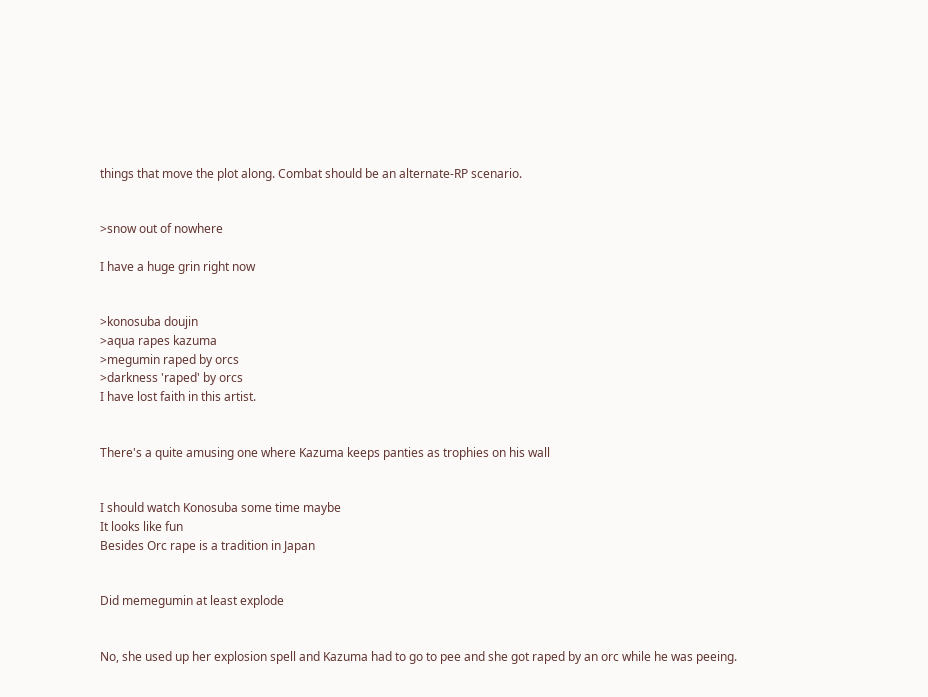things that move the plot along. Combat should be an alternate-RP scenario.


>snow out of nowhere

I have a huge grin right now


>konosuba doujin
>aqua rapes kazuma
>megumin raped by orcs
>darkness 'raped' by orcs
I have lost faith in this artist.


There's a quite amusing one where Kazuma keeps panties as trophies on his wall


I should watch Konosuba some time maybe
It looks like fun
Besides Orc rape is a tradition in Japan


Did memegumin at least explode


No, she used up her explosion spell and Kazuma had to go to pee and she got raped by an orc while he was peeing.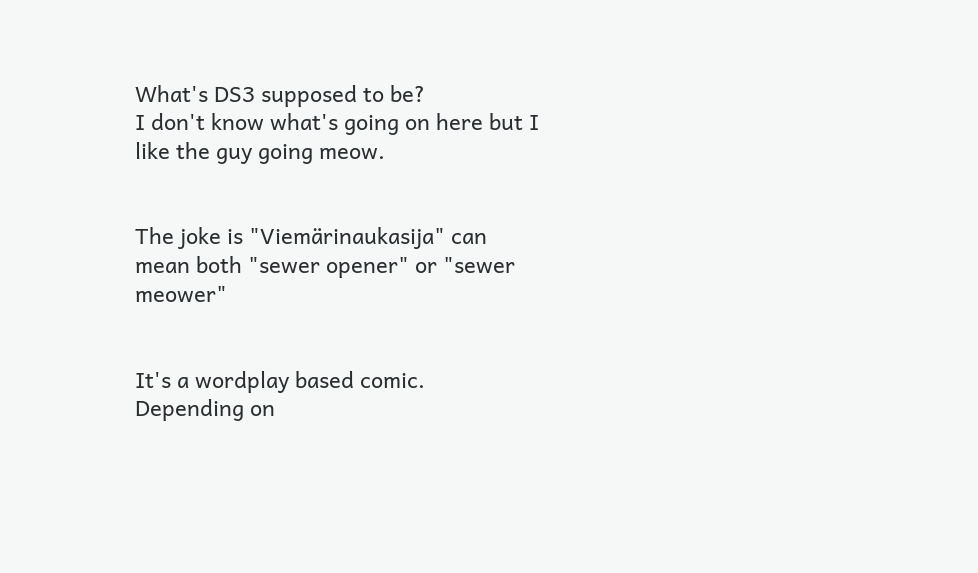What's DS3 supposed to be?
I don't know what's going on here but I like the guy going meow.


The joke is "Viemärinaukasija" can mean both "sewer opener" or "sewer meower"


It's a wordplay based comic.
Depending on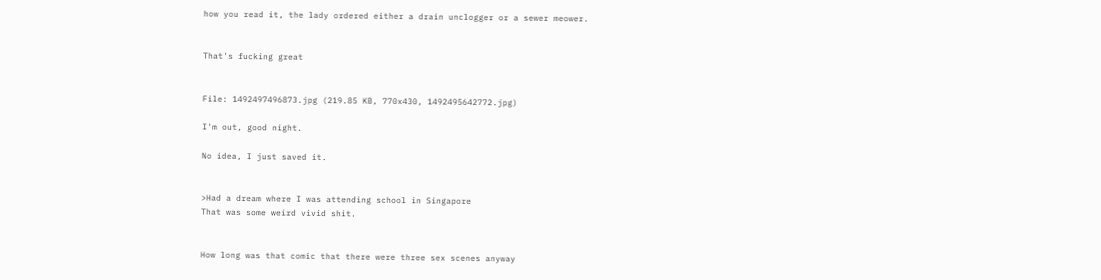how you read it, the lady ordered either a drain unclogger or a sewer meower.


That's fucking great


File: 1492497496873.jpg (219.85 KB, 770x430, 1492495642772.jpg)

I'm out, good night.

No idea, I just saved it.


>Had a dream where I was attending school in Singapore
That was some weird vivid shit.


How long was that comic that there were three sex scenes anyway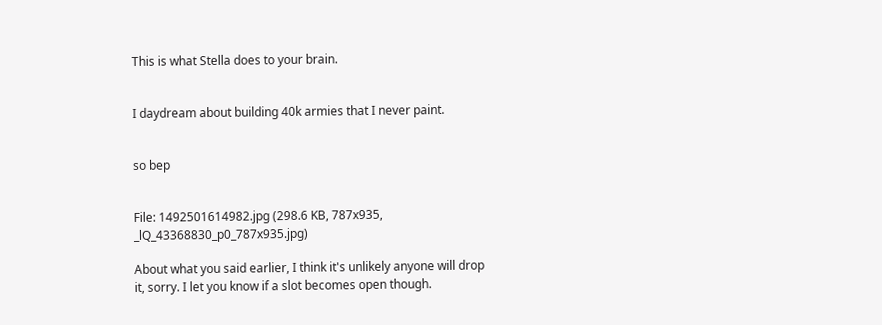This is what Stella does to your brain.


I daydream about building 40k armies that I never paint.


so bep


File: 1492501614982.jpg (298.6 KB, 787x935, _lQ_43368830_p0_787x935.jpg)

About what you said earlier, I think it's unlikely anyone will drop it, sorry. I let you know if a slot becomes open though.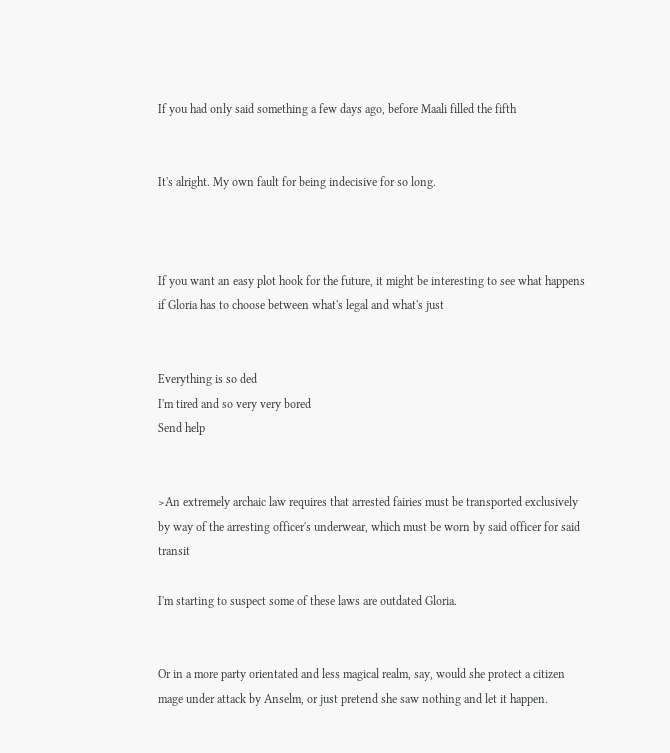If you had only said something a few days ago, before Maali filled the fifth


It's alright. My own fault for being indecisive for so long.



If you want an easy plot hook for the future, it might be interesting to see what happens if Gloria has to choose between what's legal and what's just


Everything is so ded
I'm tired and so very very bored
Send help


>An extremely archaic law requires that arrested fairies must be transported exclusively by way of the arresting officer's underwear, which must be worn by said officer for said transit

I'm starting to suspect some of these laws are outdated Gloria.


Or in a more party orientated and less magical realm, say, would she protect a citizen mage under attack by Anselm, or just pretend she saw nothing and let it happen.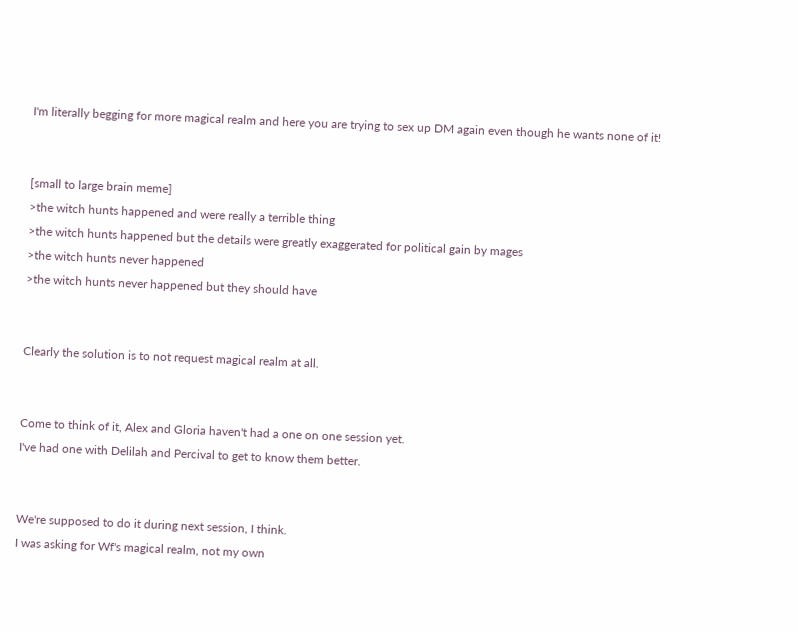I'm literally begging for more magical realm and here you are trying to sex up DM again even though he wants none of it!


[small to large brain meme]
>the witch hunts happened and were really a terrible thing
>the witch hunts happened but the details were greatly exaggerated for political gain by mages
>the witch hunts never happened
>the witch hunts never happened but they should have


Clearly the solution is to not request magical realm at all.


Come to think of it, Alex and Gloria haven't had a one on one session yet.
I've had one with Delilah and Percival to get to know them better.


We're supposed to do it during next session, I think.
I was asking for Wf's magical realm, not my own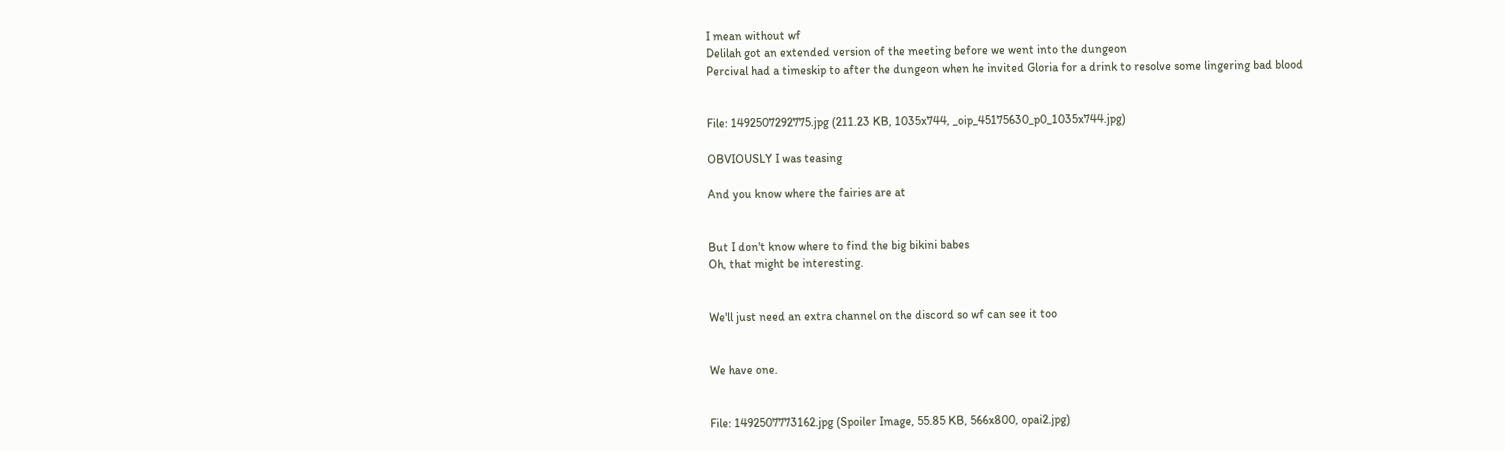I mean without wf
Delilah got an extended version of the meeting before we went into the dungeon
Percival had a timeskip to after the dungeon when he invited Gloria for a drink to resolve some lingering bad blood


File: 1492507292775.jpg (211.23 KB, 1035x744, _oip_45175630_p0_1035x744.jpg)

OBVIOUSLY I was teasing

And you know where the fairies are at


But I don't know where to find the big bikini babes
Oh, that might be interesting.


We'll just need an extra channel on the discord so wf can see it too


We have one.


File: 1492507773162.jpg (Spoiler Image, 55.85 KB, 566x800, opai2.jpg)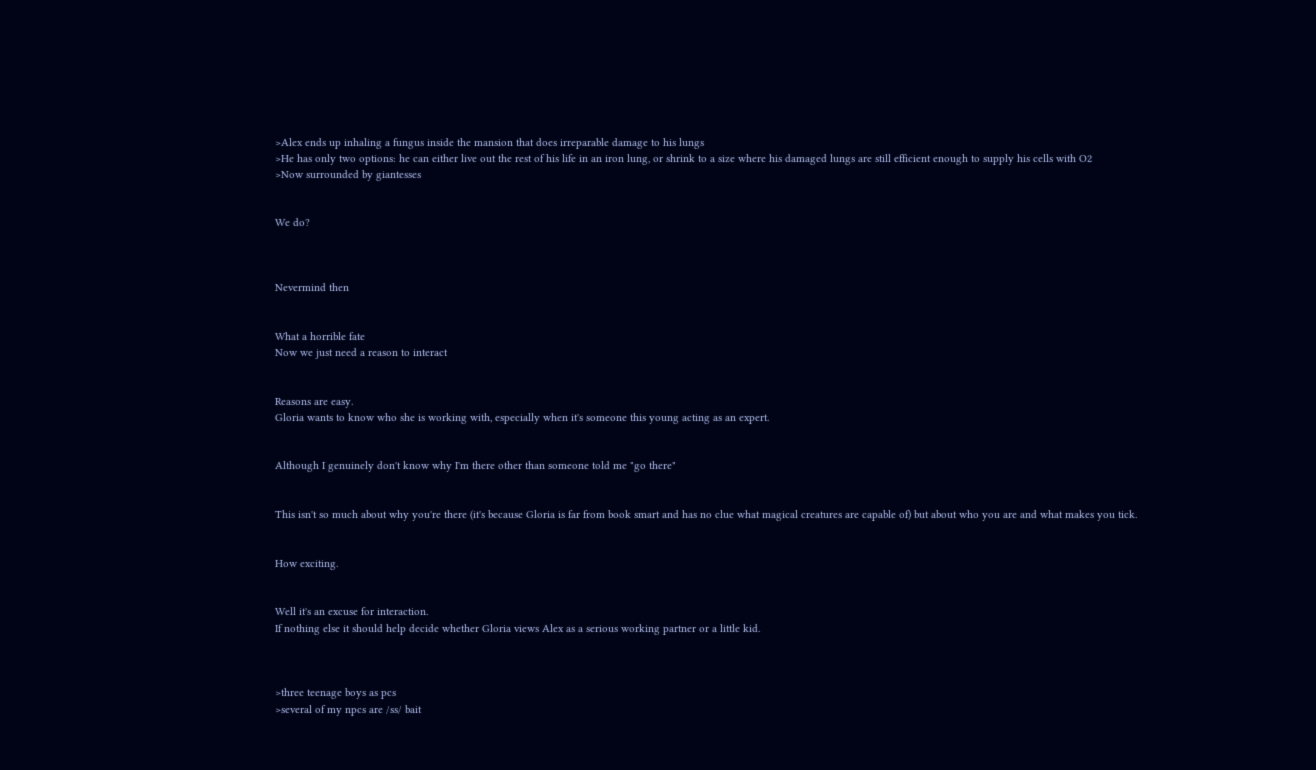>Alex ends up inhaling a fungus inside the mansion that does irreparable damage to his lungs
>He has only two options: he can either live out the rest of his life in an iron lung, or shrink to a size where his damaged lungs are still efficient enough to supply his cells with O2
>Now surrounded by giantesses


We do?



Nevermind then


What a horrible fate
Now we just need a reason to interact


Reasons are easy.
Gloria wants to know who she is working with, especially when it's someone this young acting as an expert.


Although I genuinely don't know why I'm there other than someone told me "go there"


This isn't so much about why you're there (it's because Gloria is far from book smart and has no clue what magical creatures are capable of) but about who you are and what makes you tick.


How exciting.


Well it's an excuse for interaction.
If nothing else it should help decide whether Gloria views Alex as a serious working partner or a little kid.



>three teenage boys as pcs
>several of my npcs are /ss/ bait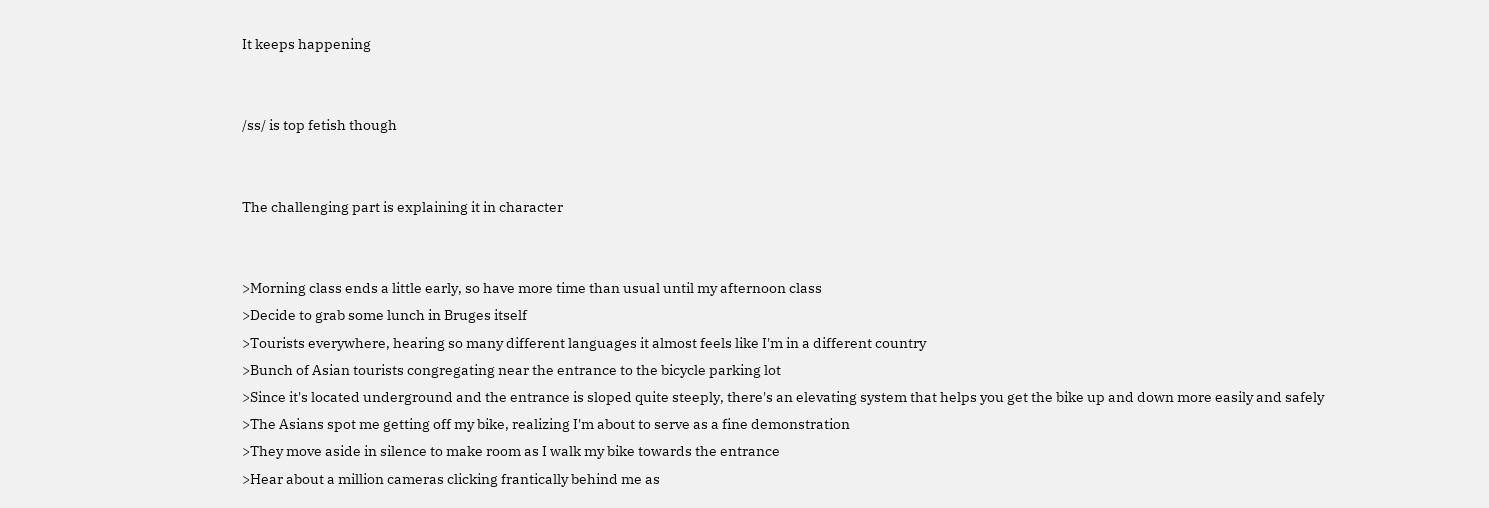It keeps happening


/ss/ is top fetish though


The challenging part is explaining it in character


>Morning class ends a little early, so have more time than usual until my afternoon class
>Decide to grab some lunch in Bruges itself
>Tourists everywhere, hearing so many different languages it almost feels like I'm in a different country
>Bunch of Asian tourists congregating near the entrance to the bicycle parking lot
>Since it's located underground and the entrance is sloped quite steeply, there's an elevating system that helps you get the bike up and down more easily and safely
>The Asians spot me getting off my bike, realizing I'm about to serve as a fine demonstration
>They move aside in silence to make room as I walk my bike towards the entrance
>Hear about a million cameras clicking frantically behind me as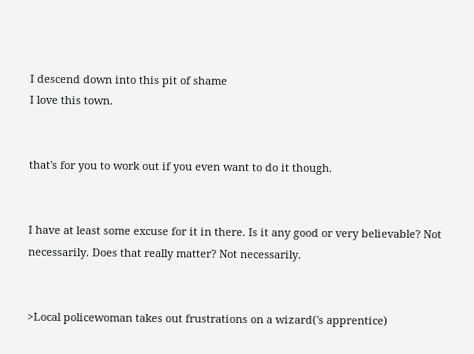I descend down into this pit of shame
I love this town.


that's for you to work out if you even want to do it though.


I have at least some excuse for it in there. Is it any good or very believable? Not necessarily. Does that really matter? Not necessarily.


>Local policewoman takes out frustrations on a wizard('s apprentice)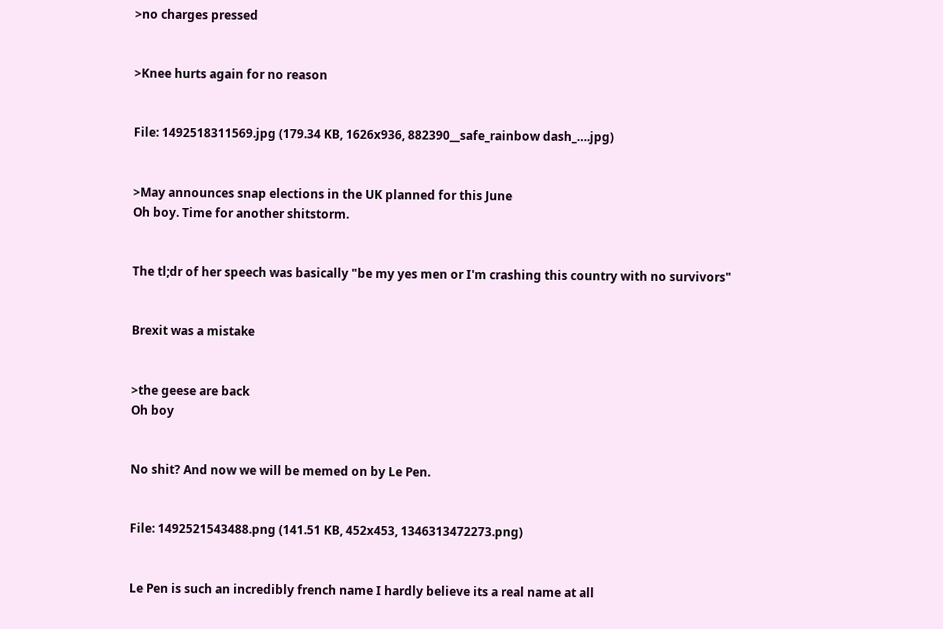>no charges pressed


>Knee hurts again for no reason


File: 1492518311569.jpg (179.34 KB, 1626x936, 882390__safe_rainbow dash_….jpg)


>May announces snap elections in the UK planned for this June
Oh boy. Time for another shitstorm.


The tl;dr of her speech was basically "be my yes men or I'm crashing this country with no survivors"


Brexit was a mistake


>the geese are back
Oh boy


No shit? And now we will be memed on by Le Pen.


File: 1492521543488.png (141.51 KB, 452x453, 1346313472273.png)


Le Pen is such an incredibly french name I hardly believe its a real name at all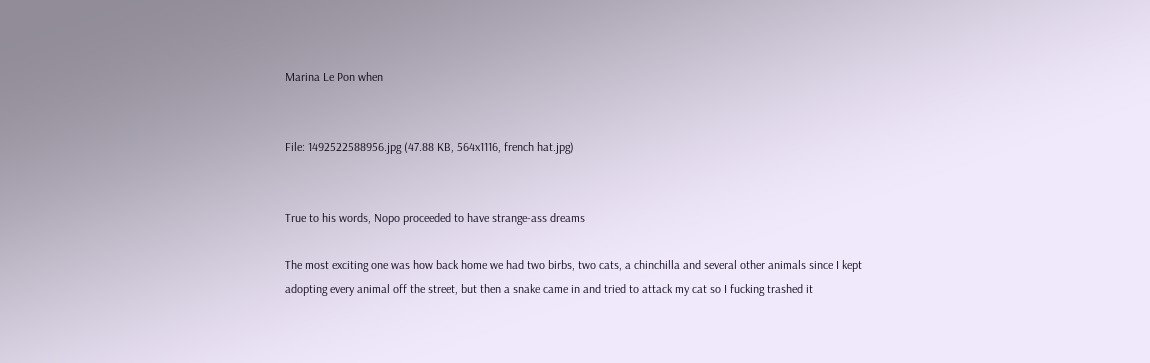Marina Le Pon when


File: 1492522588956.jpg (47.88 KB, 564x1116, french hat.jpg)


True to his words, Nopo proceeded to have strange-ass dreams

The most exciting one was how back home we had two birbs, two cats, a chinchilla and several other animals since I kept adopting every animal off the street, but then a snake came in and tried to attack my cat so I fucking trashed it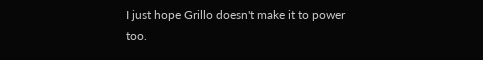I just hope Grillo doesn't make it to power too.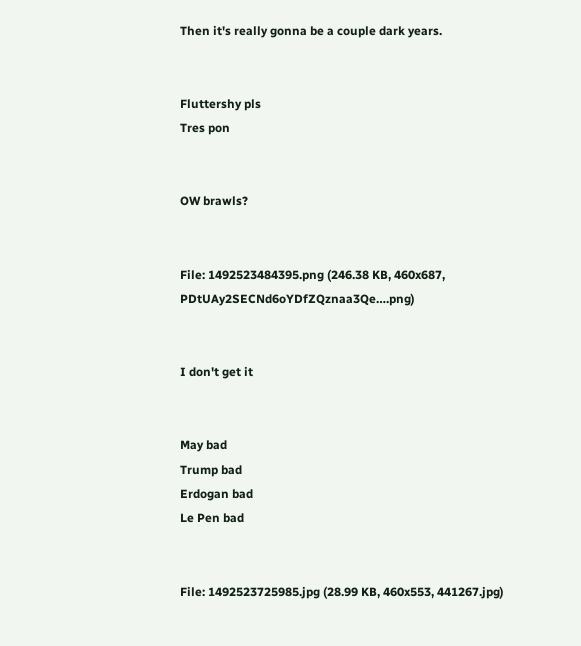Then it's really gonna be a couple dark years.


Fluttershy pls
Tres pon


OW brawls?


File: 1492523484395.png (246.38 KB, 460x687, PDtUAy2SECNd6oYDfZQznaa3Qe….png)


I don't get it


May bad
Trump bad
Erdogan bad
Le Pen bad


File: 1492523725985.jpg (28.99 KB, 460x553, 441267.jpg)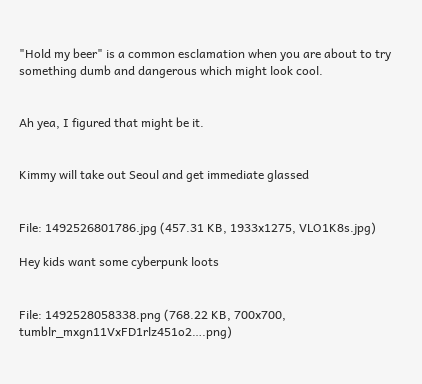"Hold my beer" is a common esclamation when you are about to try something dumb and dangerous which might look cool.


Ah yea, I figured that might be it.


Kimmy will take out Seoul and get immediate glassed


File: 1492526801786.jpg (457.31 KB, 1933x1275, VLO1K8s.jpg)

Hey kids want some cyberpunk loots


File: 1492528058338.png (768.22 KB, 700x700, tumblr_mxgn11VxFD1rlz451o2….png)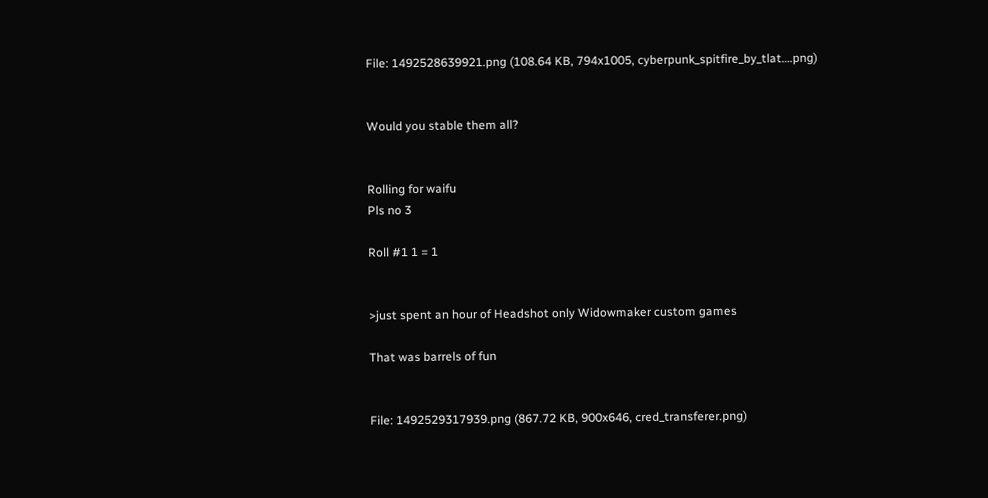File: 1492528639921.png (108.64 KB, 794x1005, cyberpunk_spitfire_by_tlat….png)


Would you stable them all?


Rolling for waifu
Pls no 3

Roll #1 1 = 1


>just spent an hour of Headshot only Widowmaker custom games

That was barrels of fun


File: 1492529317939.png (867.72 KB, 900x646, cred_transferer.png)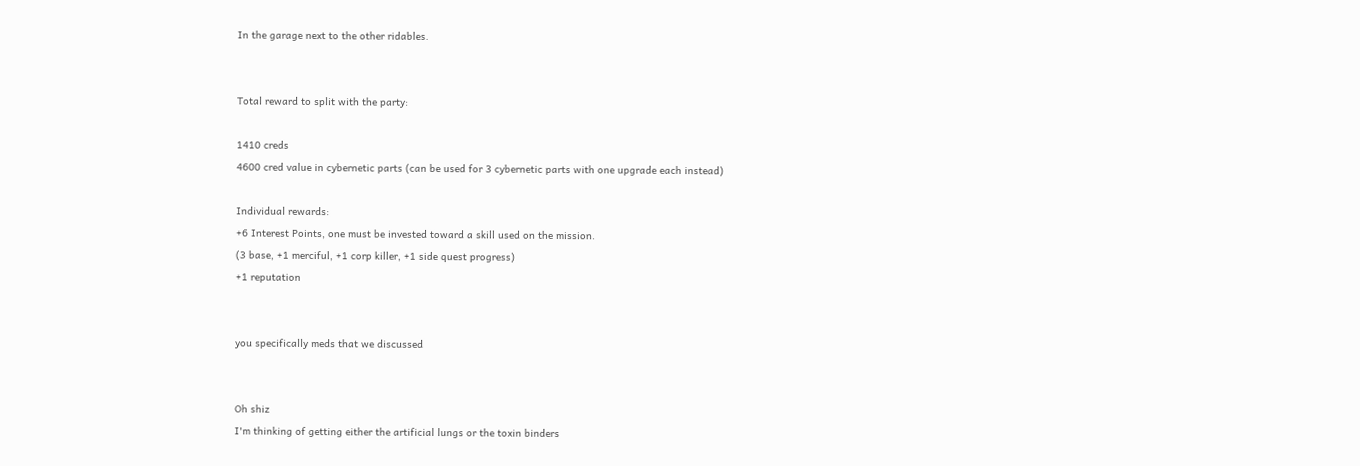In the garage next to the other ridables.


Total reward to split with the party:

1410 creds
4600 cred value in cybernetic parts (can be used for 3 cybernetic parts with one upgrade each instead)

Individual rewards:
+6 Interest Points, one must be invested toward a skill used on the mission.
(3 base, +1 merciful, +1 corp killer, +1 side quest progress)
+1 reputation


you specifically meds that we discussed


Oh shiz
I'm thinking of getting either the artificial lungs or the toxin binders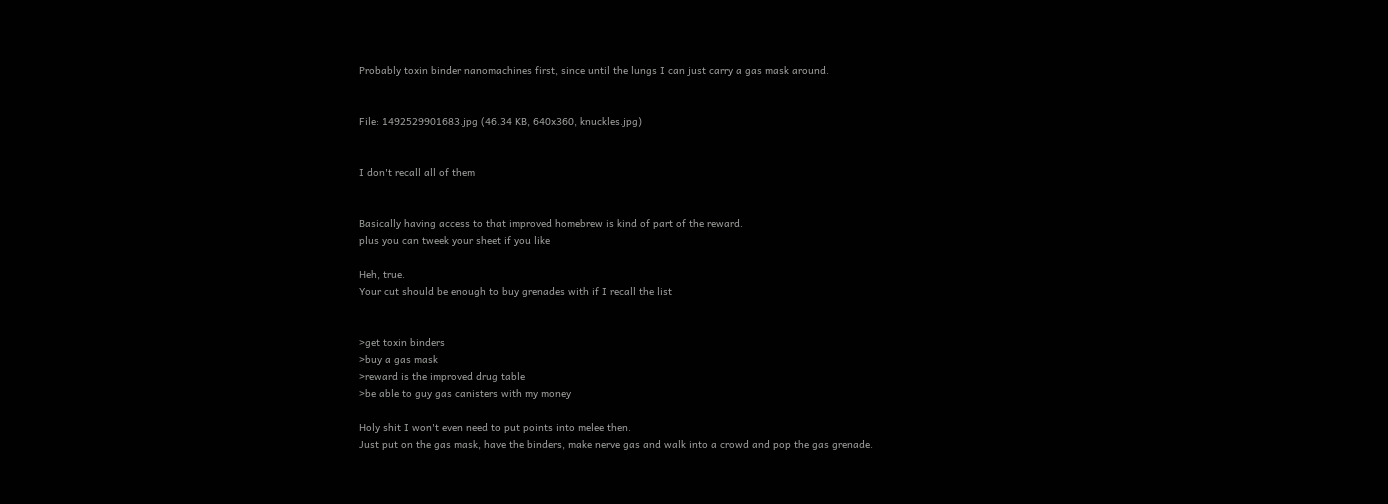Probably toxin binder nanomachines first, since until the lungs I can just carry a gas mask around.


File: 1492529901683.jpg (46.34 KB, 640x360, knuckles.jpg)


I don't recall all of them


Basically having access to that improved homebrew is kind of part of the reward.
plus you can tweek your sheet if you like

Heh, true.
Your cut should be enough to buy grenades with if I recall the list


>get toxin binders
>buy a gas mask
>reward is the improved drug table
>be able to guy gas canisters with my money

Holy shit I won't even need to put points into melee then.
Just put on the gas mask, have the binders, make nerve gas and walk into a crowd and pop the gas grenade.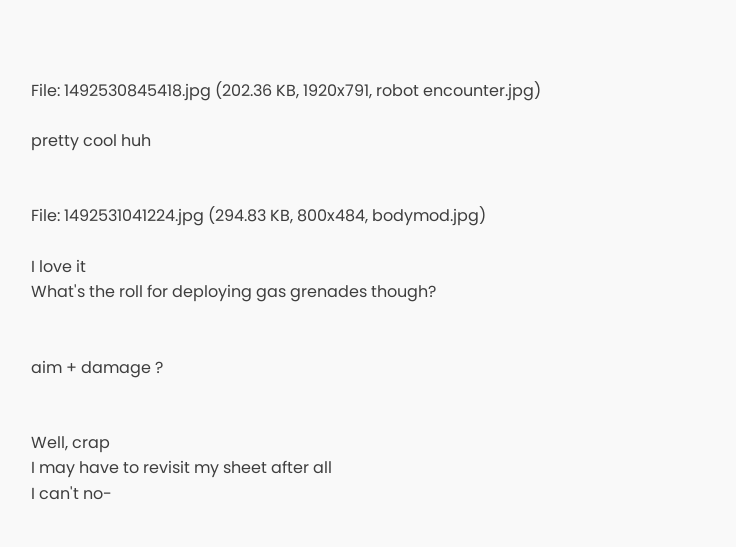File: 1492530845418.jpg (202.36 KB, 1920x791, robot encounter.jpg)

pretty cool huh


File: 1492531041224.jpg (294.83 KB, 800x484, bodymod.jpg)

I love it
What's the roll for deploying gas grenades though?


aim + damage ?


Well, crap
I may have to revisit my sheet after all
I can't no-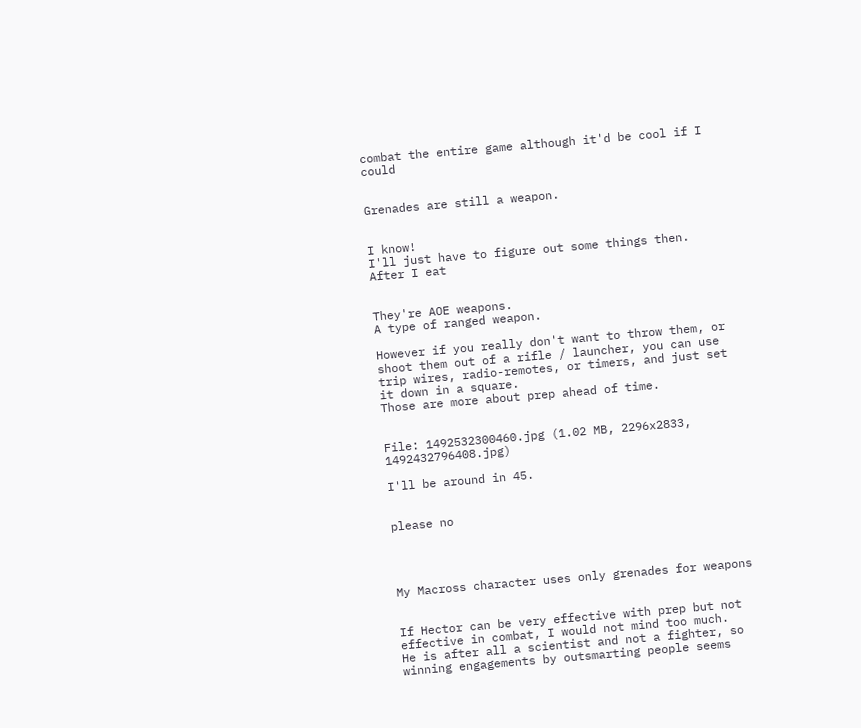combat the entire game although it'd be cool if I could


Grenades are still a weapon.


I know!
I'll just have to figure out some things then.
After I eat


They're AOE weapons.
A type of ranged weapon.

However if you really don't want to throw them, or shoot them out of a rifle / launcher, you can use trip wires, radio-remotes, or timers, and just set it down in a square.
Those are more about prep ahead of time.


File: 1492532300460.jpg (1.02 MB, 2296x2833, 1492432796408.jpg)

I'll be around in 45.


please no




My Macross character uses only grenades for weapons


If Hector can be very effective with prep but not effective in combat, I would not mind too much.
He is after all a scientist and not a fighter, so winning engagements by outsmarting people seems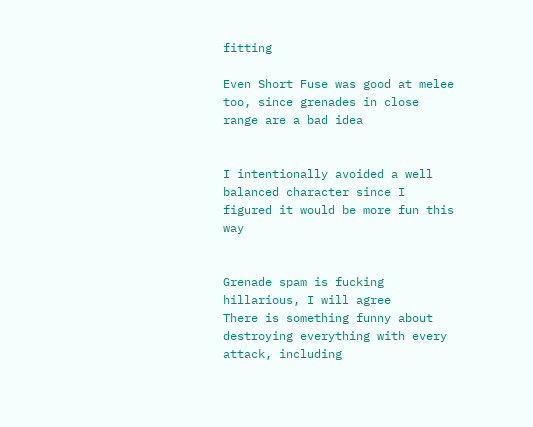fitting

Even Short Fuse was good at melee too, since grenades in close range are a bad idea


I intentionally avoided a well balanced character since I figured it would be more fun this way


Grenade spam is fucking hillarious, I will agree
There is something funny about destroying everything with every attack, including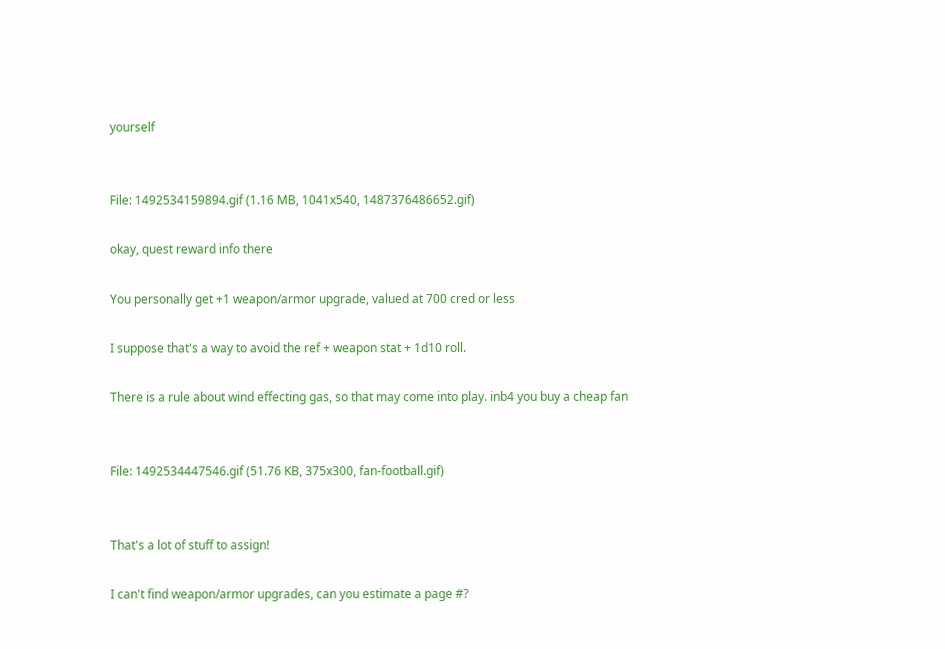yourself


File: 1492534159894.gif (1.16 MB, 1041x540, 1487376486652.gif)

okay, quest reward info there

You personally get +1 weapon/armor upgrade, valued at 700 cred or less

I suppose that's a way to avoid the ref + weapon stat + 1d10 roll.

There is a rule about wind effecting gas, so that may come into play. inb4 you buy a cheap fan


File: 1492534447546.gif (51.76 KB, 375x300, fan-football.gif)


That's a lot of stuff to assign!

I can't find weapon/armor upgrades, can you estimate a page #?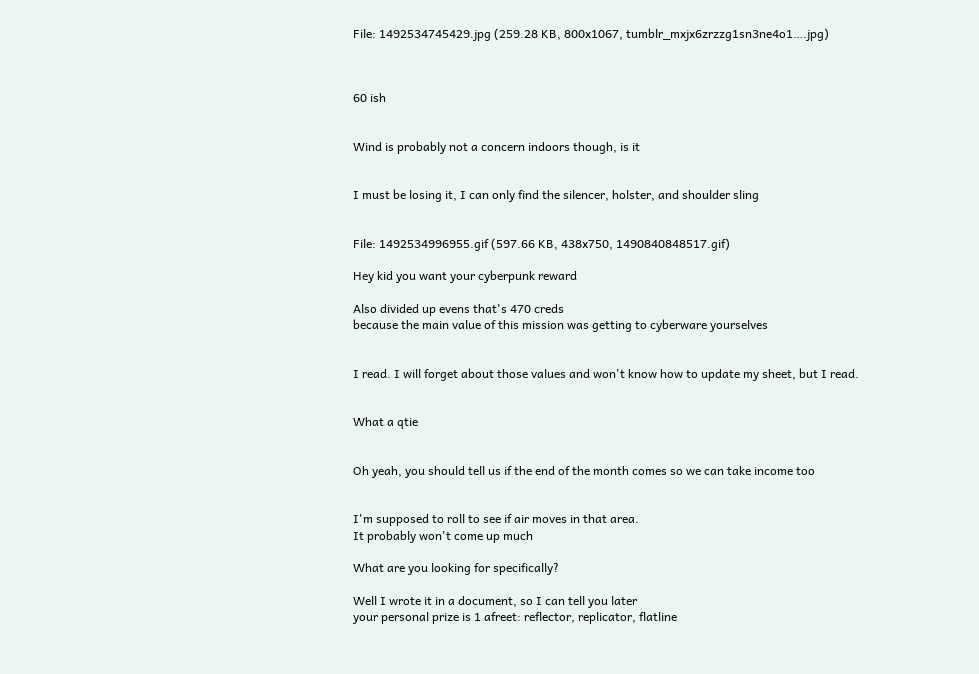File: 1492534745429.jpg (259.28 KB, 800x1067, tumblr_mxjx6zrzzg1sn3ne4o1….jpg)



60 ish


Wind is probably not a concern indoors though, is it


I must be losing it, I can only find the silencer, holster, and shoulder sling


File: 1492534996955.gif (597.66 KB, 438x750, 1490840848517.gif)

Hey kid you want your cyberpunk reward

Also divided up evens that's 470 creds
because the main value of this mission was getting to cyberware yourselves


I read. I will forget about those values and won't know how to update my sheet, but I read.


What a qtie


Oh yeah, you should tell us if the end of the month comes so we can take income too


I'm supposed to roll to see if air moves in that area.
It probably won't come up much

What are you looking for specifically?

Well I wrote it in a document, so I can tell you later
your personal prize is 1 afreet: reflector, replicator, flatline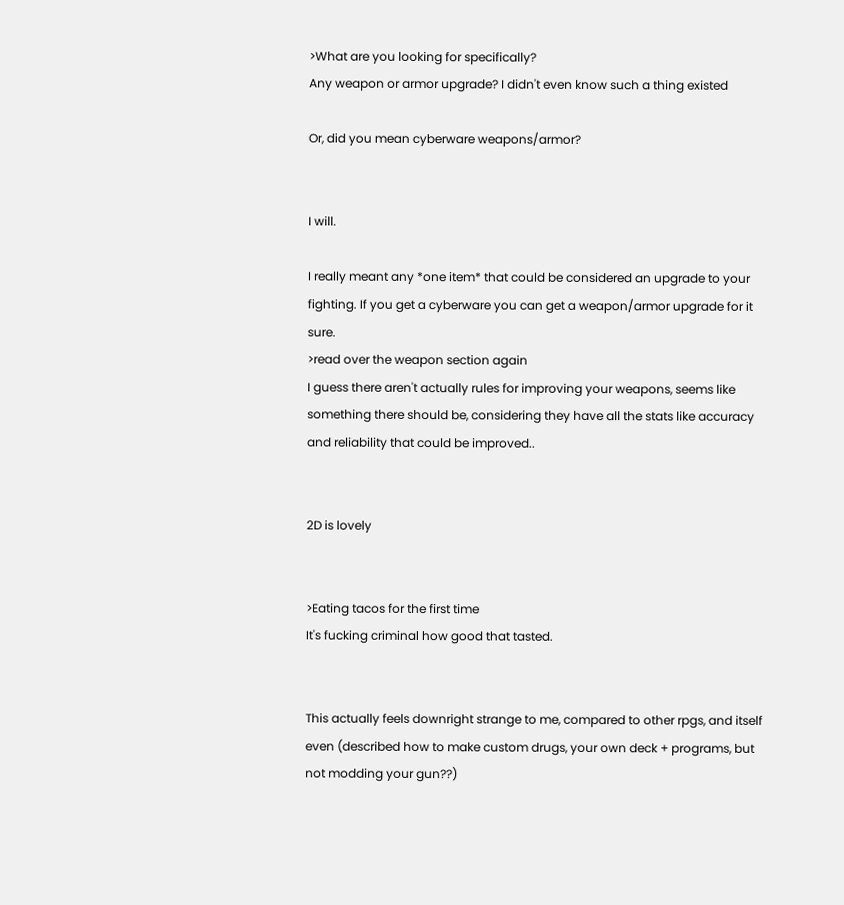>What are you looking for specifically?
Any weapon or armor upgrade? I didn't even know such a thing existed

Or, did you mean cyberware weapons/armor?


I will.

I really meant any *one item* that could be considered an upgrade to your fighting. If you get a cyberware you can get a weapon/armor upgrade for it sure.
>read over the weapon section again
I guess there aren't actually rules for improving your weapons, seems like something there should be, considering they have all the stats like accuracy and reliability that could be improved..


2D is lovely


>Eating tacos for the first time
It's fucking criminal how good that tasted.


This actually feels downright strange to me, compared to other rpgs, and itself even (described how to make custom drugs, your own deck + programs, but not modding your gun??)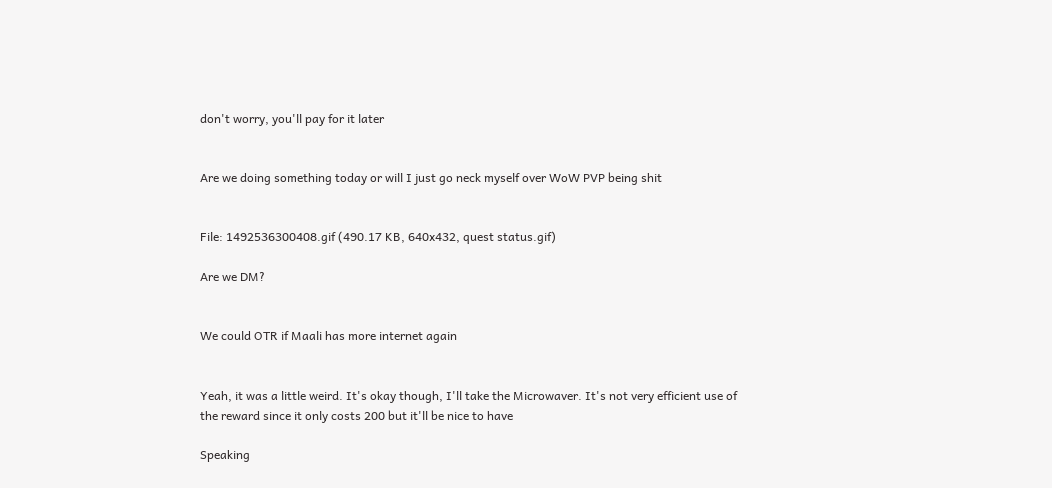don't worry, you'll pay for it later


Are we doing something today or will I just go neck myself over WoW PVP being shit


File: 1492536300408.gif (490.17 KB, 640x432, quest status.gif)

Are we DM?


We could OTR if Maali has more internet again


Yeah, it was a little weird. It's okay though, I'll take the Microwaver. It's not very efficient use of the reward since it only costs 200 but it'll be nice to have

Speaking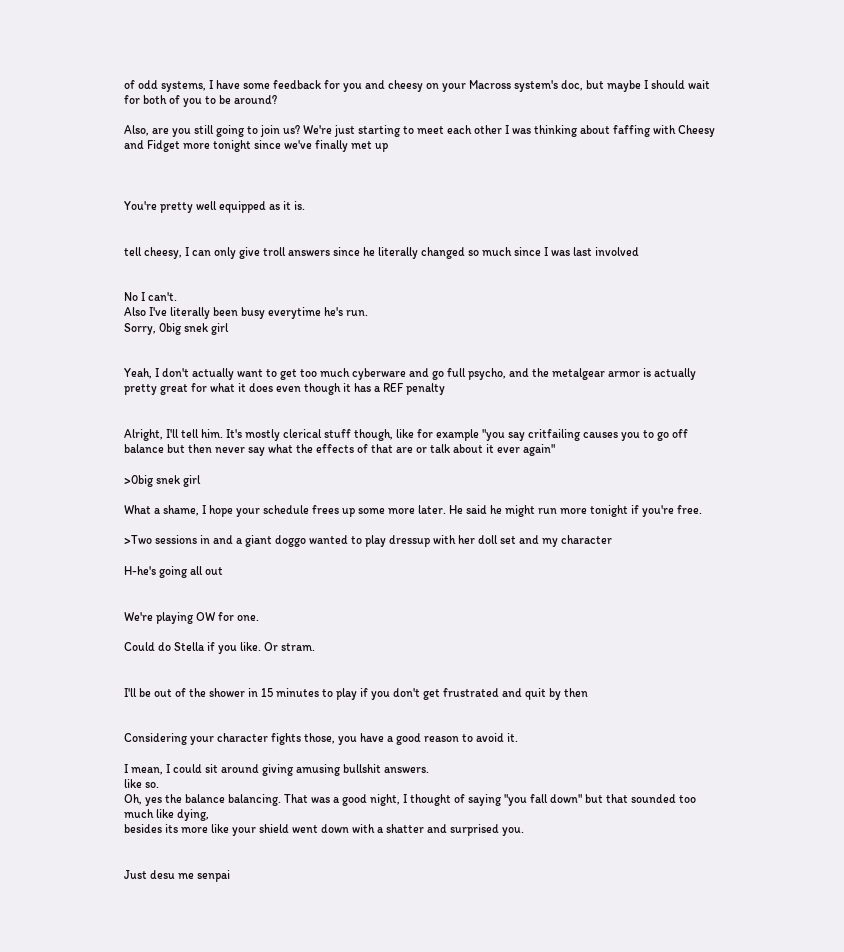of odd systems, I have some feedback for you and cheesy on your Macross system's doc, but maybe I should wait for both of you to be around?

Also, are you still going to join us? We're just starting to meet each other I was thinking about faffing with Cheesy and Fidget more tonight since we've finally met up



You're pretty well equipped as it is.


tell cheesy, I can only give troll answers since he literally changed so much since I was last involved


No I can't.
Also I've literally been busy everytime he's run.
Sorry, 0big snek girl


Yeah, I don't actually want to get too much cyberware and go full psycho, and the metalgear armor is actually pretty great for what it does even though it has a REF penalty


Alright, I'll tell him. It's mostly clerical stuff though, like for example "you say critfailing causes you to go off balance but then never say what the effects of that are or talk about it ever again"

>0big snek girl

What a shame, I hope your schedule frees up some more later. He said he might run more tonight if you're free.

>Two sessions in and a giant doggo wanted to play dressup with her doll set and my character

H-he's going all out


We're playing OW for one.

Could do Stella if you like. Or stram.


I'll be out of the shower in 15 minutes to play if you don't get frustrated and quit by then


Considering your character fights those, you have a good reason to avoid it.

I mean, I could sit around giving amusing bullshit answers.
like so.
Oh, yes the balance balancing. That was a good night, I thought of saying "you fall down" but that sounded too much like dying,
besides its more like your shield went down with a shatter and surprised you.


Just desu me senpai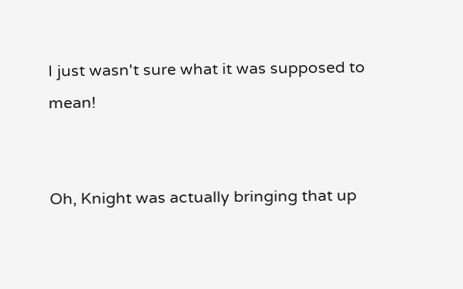I just wasn't sure what it was supposed to mean!


Oh, Knight was actually bringing that up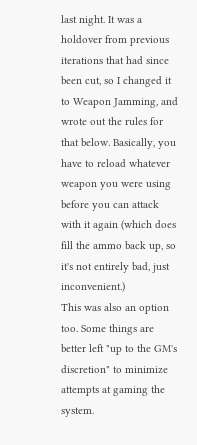last night. It was a holdover from previous iterations that had since been cut, so I changed it to Weapon Jamming, and wrote out the rules for that below. Basically, you have to reload whatever weapon you were using before you can attack with it again (which does fill the ammo back up, so it's not entirely bad, just inconvenient.)
This was also an option too. Some things are better left "up to the GM's discretion" to minimize attempts at gaming the system.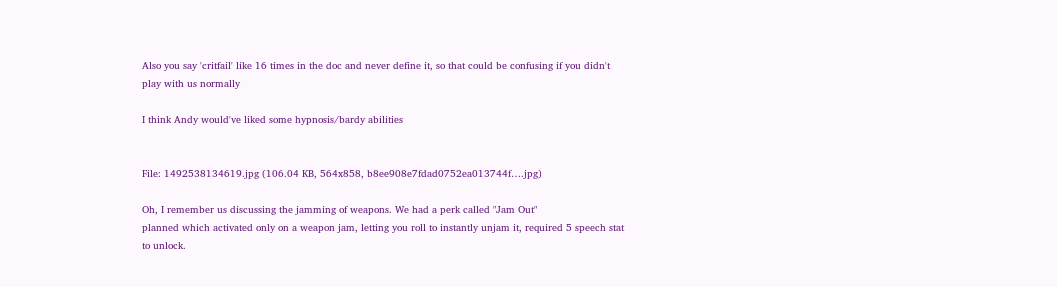Also you say 'critfail' like 16 times in the doc and never define it, so that could be confusing if you didn't play with us normally

I think Andy would've liked some hypnosis/bardy abilities


File: 1492538134619.jpg (106.04 KB, 564x858, b8ee908e7fdad0752ea013744f….jpg)

Oh, I remember us discussing the jamming of weapons. We had a perk called "Jam Out"
planned which activated only on a weapon jam, letting you roll to instantly unjam it, required 5 speech stat to unlock.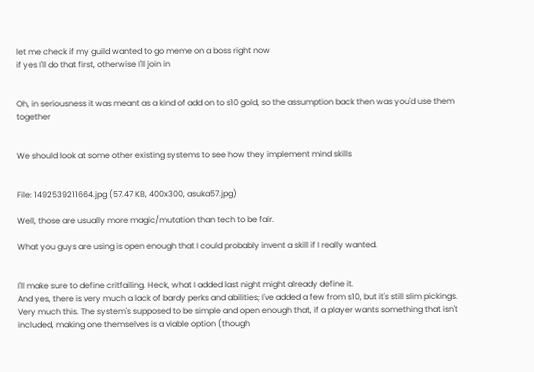let me check if my guild wanted to go meme on a boss right now
if yes I'll do that first, otherwise I'll join in


Oh, in seriousness it was meant as a kind of add on to s10 gold, so the assumption back then was you'd use them together


We should look at some other existing systems to see how they implement mind skills


File: 1492539211664.jpg (57.47 KB, 400x300, asuka57.jpg)

Well, those are usually more magic/mutation than tech to be fair.

What you guys are using is open enough that I could probably invent a skill if I really wanted.


I'll make sure to define critfailing. Heck, what I added last night might already define it.
And yes, there is very much a lack of bardy perks and abilities; I've added a few from s10, but it's still slim pickings.
Very much this. The system's supposed to be simple and open enough that, if a player wants something that isn't included, making one themselves is a viable option (though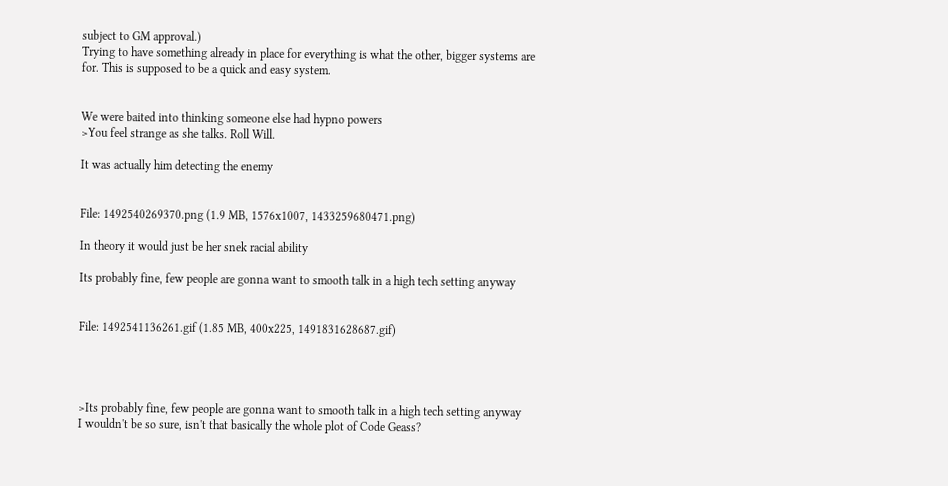subject to GM approval.)
Trying to have something already in place for everything is what the other, bigger systems are for. This is supposed to be a quick and easy system.


We were baited into thinking someone else had hypno powers
>You feel strange as she talks. Roll Will.

It was actually him detecting the enemy


File: 1492540269370.png (1.9 MB, 1576x1007, 1433259680471.png)

In theory it would just be her snek racial ability

Its probably fine, few people are gonna want to smooth talk in a high tech setting anyway


File: 1492541136261.gif (1.85 MB, 400x225, 1491831628687.gif)




>Its probably fine, few people are gonna want to smooth talk in a high tech setting anyway
I wouldn't be so sure, isn't that basically the whole plot of Code Geass?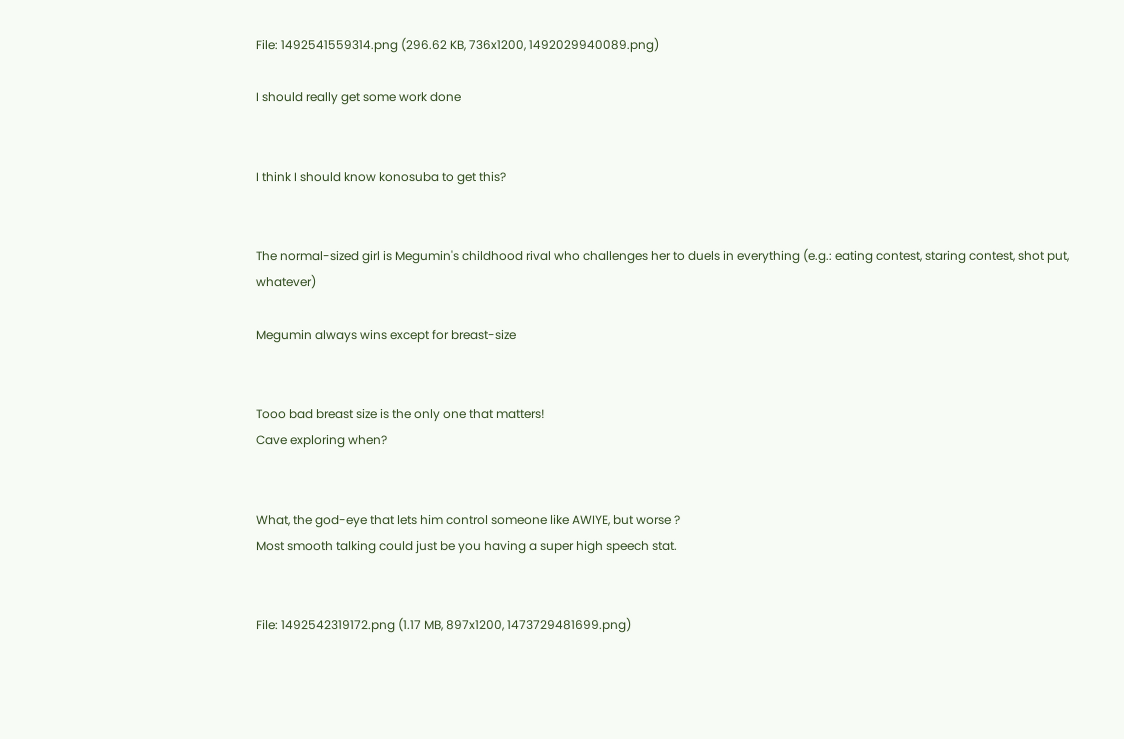File: 1492541559314.png (296.62 KB, 736x1200, 1492029940089.png)

I should really get some work done


I think I should know konosuba to get this?


The normal-sized girl is Megumin's childhood rival who challenges her to duels in everything (e.g.: eating contest, staring contest, shot put, whatever)

Megumin always wins except for breast-size


Tooo bad breast size is the only one that matters!
Cave exploring when?


What, the god-eye that lets him control someone like AWIYE, but worse ?
Most smooth talking could just be you having a super high speech stat.


File: 1492542319172.png (1.17 MB, 897x1200, 1473729481699.png)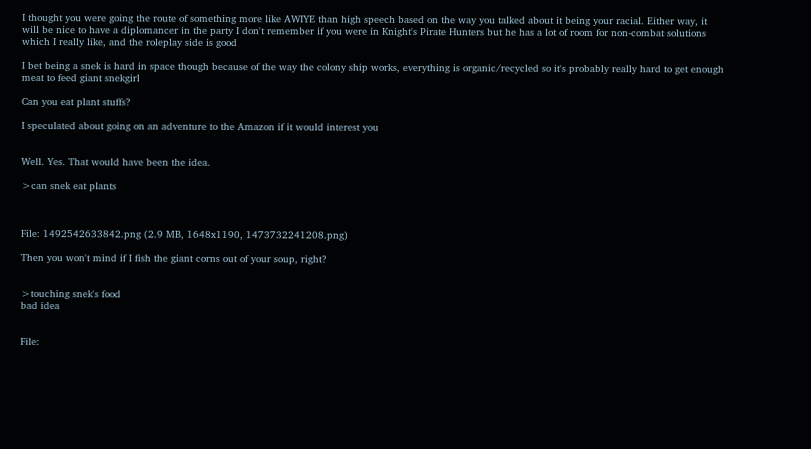I thought you were going the route of something more like AWIYE than high speech based on the way you talked about it being your racial. Either way, it will be nice to have a diplomancer in the party I don't remember if you were in Knight's Pirate Hunters but he has a lot of room for non-combat solutions which I really like, and the roleplay side is good

I bet being a snek is hard in space though because of the way the colony ship works, everything is organic/recycled so it's probably really hard to get enough meat to feed giant snekgirl

Can you eat plant stuffs?

I speculated about going on an adventure to the Amazon if it would interest you


Well. Yes. That would have been the idea.

>can snek eat plants



File: 1492542633842.png (2.9 MB, 1648x1190, 1473732241208.png)

Then you won't mind if I fish the giant corns out of your soup, right?


>touching snek's food
bad idea


File: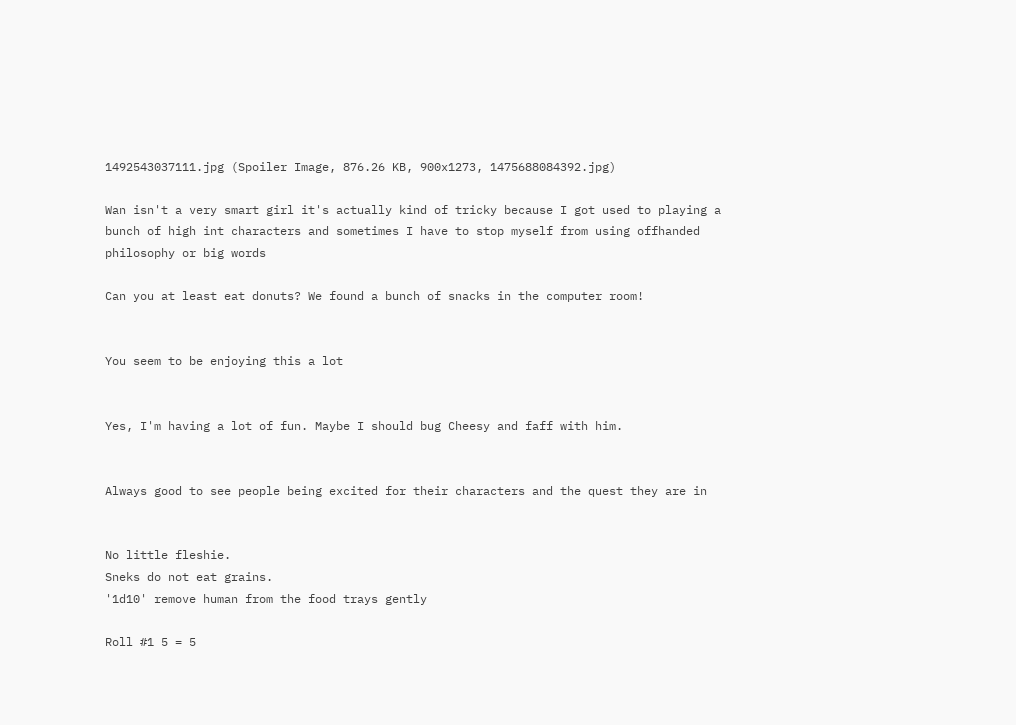1492543037111.jpg (Spoiler Image, 876.26 KB, 900x1273, 1475688084392.jpg)

Wan isn't a very smart girl it's actually kind of tricky because I got used to playing a bunch of high int characters and sometimes I have to stop myself from using offhanded philosophy or big words

Can you at least eat donuts? We found a bunch of snacks in the computer room!


You seem to be enjoying this a lot


Yes, I'm having a lot of fun. Maybe I should bug Cheesy and faff with him.


Always good to see people being excited for their characters and the quest they are in


No little fleshie.
Sneks do not eat grains.
'1d10' remove human from the food trays gently

Roll #1 5 = 5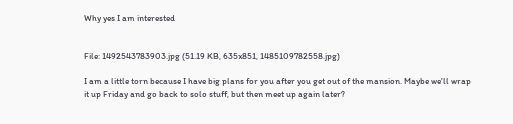Why yes I am interested


File: 1492543783903.jpg (51.19 KB, 635x851, 1485109782558.jpg)

I am a little torn because I have big plans for you after you get out of the mansion. Maybe we'll wrap it up Friday and go back to solo stuff, but then meet up again later?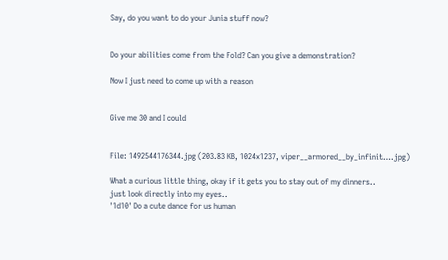Say, do you want to do your Junia stuff now?


Do your abilities come from the Fold? Can you give a demonstration?

Now I just need to come up with a reason


Give me 30 and I could


File: 1492544176344.jpg (203.83 KB, 1024x1237, viper__armored__by_infinit….jpg)

What a curious little thing, okay if it gets you to stay out of my dinners..
just look directly into my eyes..
'1d10' Do a cute dance for us human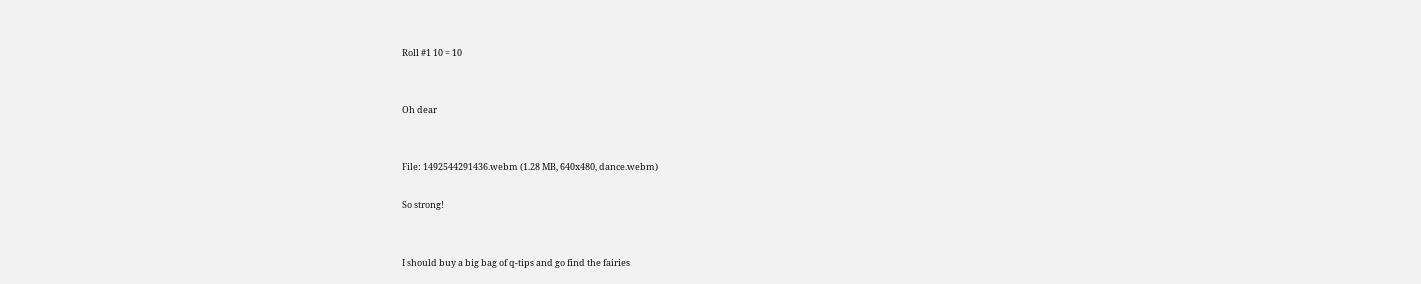Roll #1 10 = 10


Oh dear


File: 1492544291436.webm (1.28 MB, 640x480, dance.webm)

So strong!


I should buy a big bag of q-tips and go find the fairies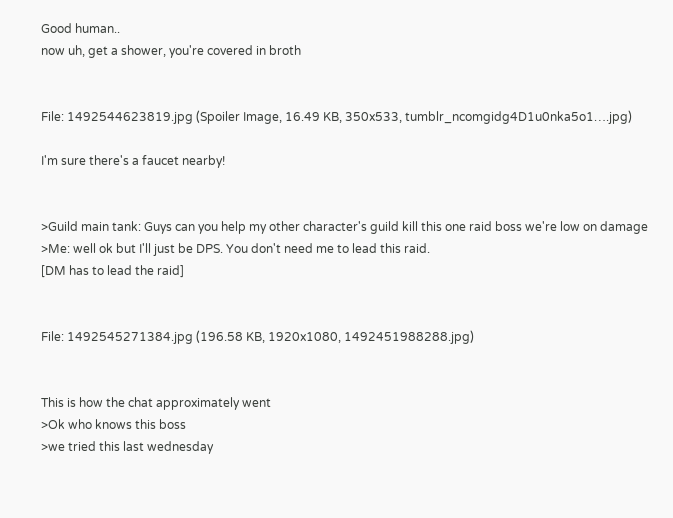Good human..
now uh, get a shower, you're covered in broth


File: 1492544623819.jpg (Spoiler Image, 16.49 KB, 350x533, tumblr_ncomgidg4D1u0nka5o1….jpg)

I'm sure there's a faucet nearby!


>Guild main tank: Guys can you help my other character's guild kill this one raid boss we're low on damage
>Me: well ok but I'll just be DPS. You don't need me to lead this raid.
[DM has to lead the raid]


File: 1492545271384.jpg (196.58 KB, 1920x1080, 1492451988288.jpg)


This is how the chat approximately went
>Ok who knows this boss
>we tried this last wednesday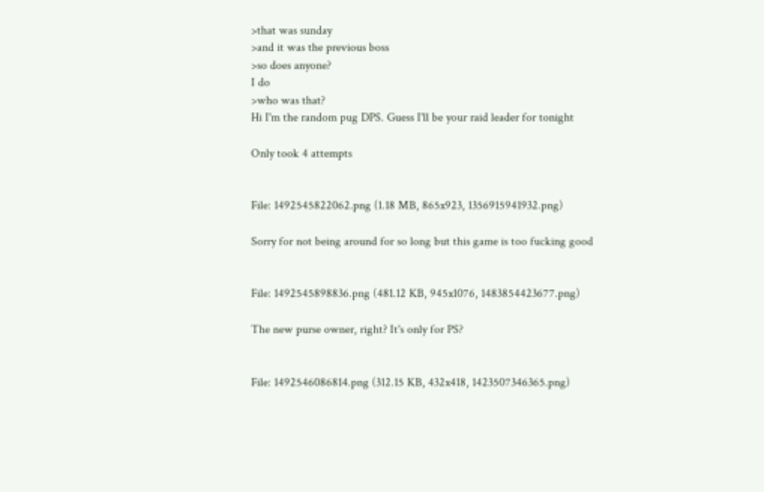>that was sunday
>and it was the previous boss
>so does anyone?
I do
>who was that?
Hi I'm the random pug DPS. Guess I'll be your raid leader for tonight

Only took 4 attempts


File: 1492545822062.png (1.18 MB, 865x923, 1356915941932.png)

Sorry for not being around for so long but this game is too fucking good


File: 1492545898836.png (481.12 KB, 945x1076, 1483854423677.png)

The new purse owner, right? It's only for PS?


File: 1492546086814.png (312.15 KB, 432x418, 1423507346365.png)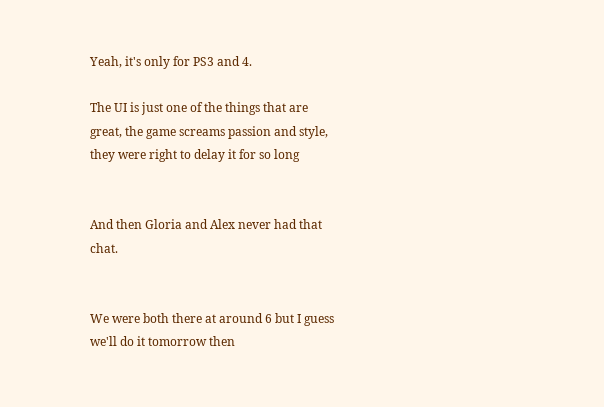Yeah, it's only for PS3 and 4.

The UI is just one of the things that are great, the game screams passion and style, they were right to delay it for so long


And then Gloria and Alex never had that chat.


We were both there at around 6 but I guess we'll do it tomorrow then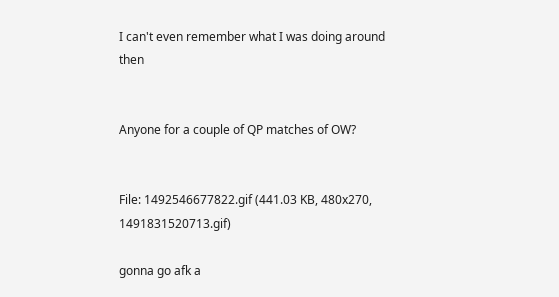I can't even remember what I was doing around then


Anyone for a couple of QP matches of OW?


File: 1492546677822.gif (441.03 KB, 480x270, 1491831520713.gif)

gonna go afk a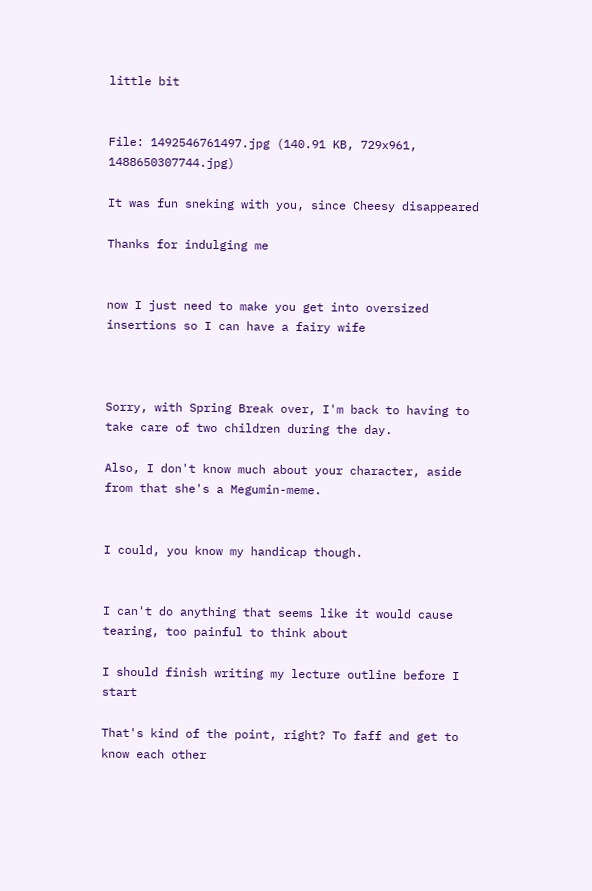little bit


File: 1492546761497.jpg (140.91 KB, 729x961, 1488650307744.jpg)

It was fun sneking with you, since Cheesy disappeared

Thanks for indulging me


now I just need to make you get into oversized insertions so I can have a fairy wife



Sorry, with Spring Break over, I'm back to having to take care of two children during the day.

Also, I don't know much about your character, aside from that she's a Megumin-meme.


I could, you know my handicap though.


I can't do anything that seems like it would cause tearing, too painful to think about

I should finish writing my lecture outline before I start

That's kind of the point, right? To faff and get to know each other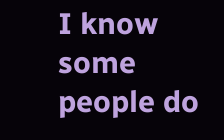I know some people do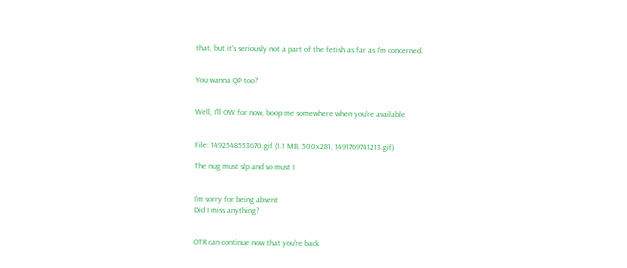that, but it's seriously not a part of the fetish as far as I'm concerned.


You wanna QP too?


Well, I'll OW for now, boop me somewhere when you're available


File: 1492548553670.gif (1.1 MB, 500x281, 1491769741213.gif)

The nug must slp and so must I


I'm sorry for being absent
Did I miss anything?


OTR can continue now that you're back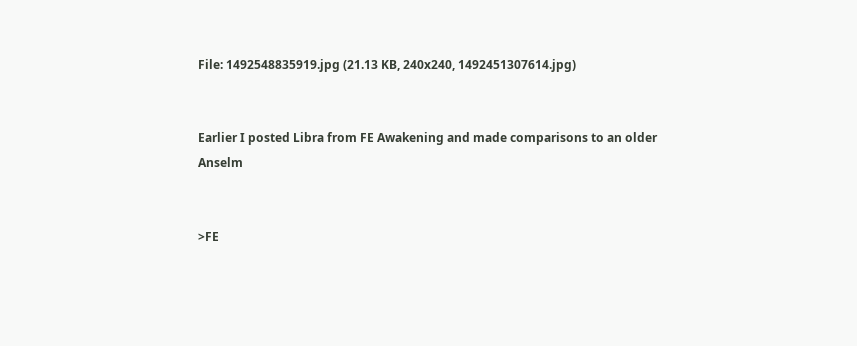File: 1492548835919.jpg (21.13 KB, 240x240, 1492451307614.jpg)


Earlier I posted Libra from FE Awakening and made comparisons to an older Anselm


>FE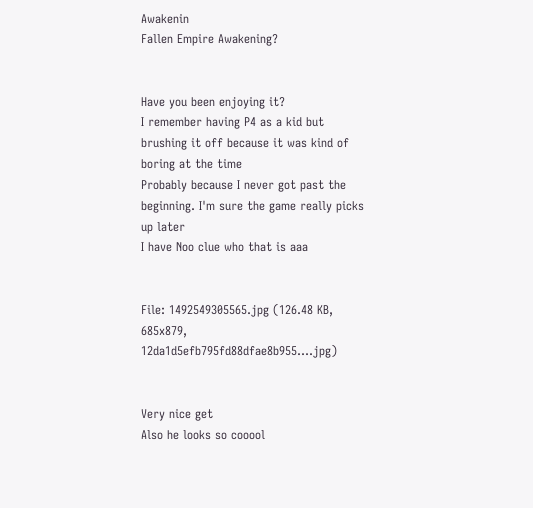Awakenin
Fallen Empire Awakening?


Have you been enjoying it?
I remember having P4 as a kid but brushing it off because it was kind of boring at the time
Probably because I never got past the beginning. I'm sure the game really picks up later
I have Noo clue who that is aaa


File: 1492549305565.jpg (126.48 KB, 685x879, 12da1d5efb795fd88dfae8b955….jpg)


Very nice get
Also he looks so cooool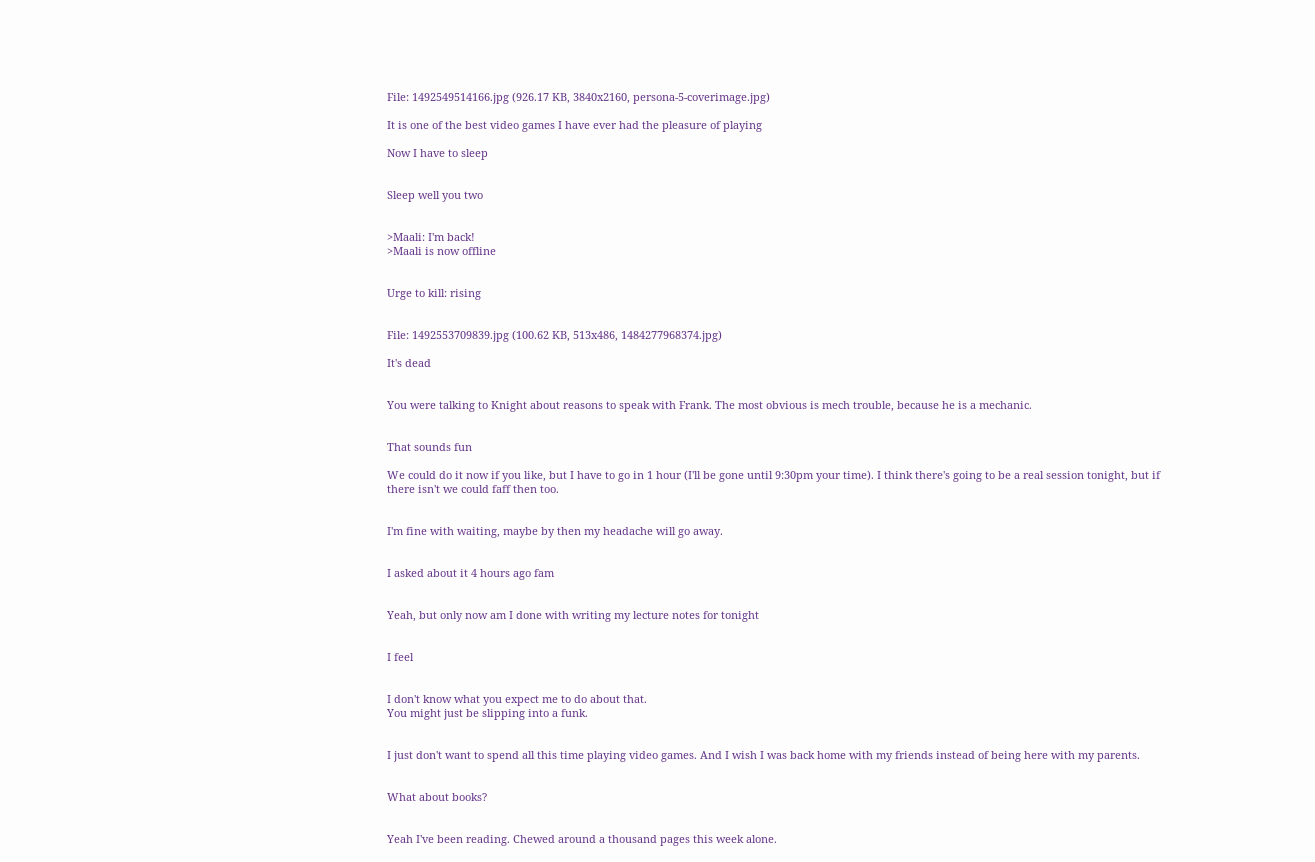File: 1492549514166.jpg (926.17 KB, 3840x2160, persona-5-coverimage.jpg)

It is one of the best video games I have ever had the pleasure of playing

Now I have to sleep


Sleep well you two


>Maali: I'm back!
>Maali is now offline


Urge to kill: rising


File: 1492553709839.jpg (100.62 KB, 513x486, 1484277968374.jpg)

It's dead


You were talking to Knight about reasons to speak with Frank. The most obvious is mech trouble, because he is a mechanic.


That sounds fun

We could do it now if you like, but I have to go in 1 hour (I'll be gone until 9:30pm your time). I think there's going to be a real session tonight, but if there isn't we could faff then too.


I'm fine with waiting, maybe by then my headache will go away.


I asked about it 4 hours ago fam


Yeah, but only now am I done with writing my lecture notes for tonight


I feel


I don't know what you expect me to do about that.
You might just be slipping into a funk.


I just don't want to spend all this time playing video games. And I wish I was back home with my friends instead of being here with my parents.


What about books?


Yeah I've been reading. Chewed around a thousand pages this week alone.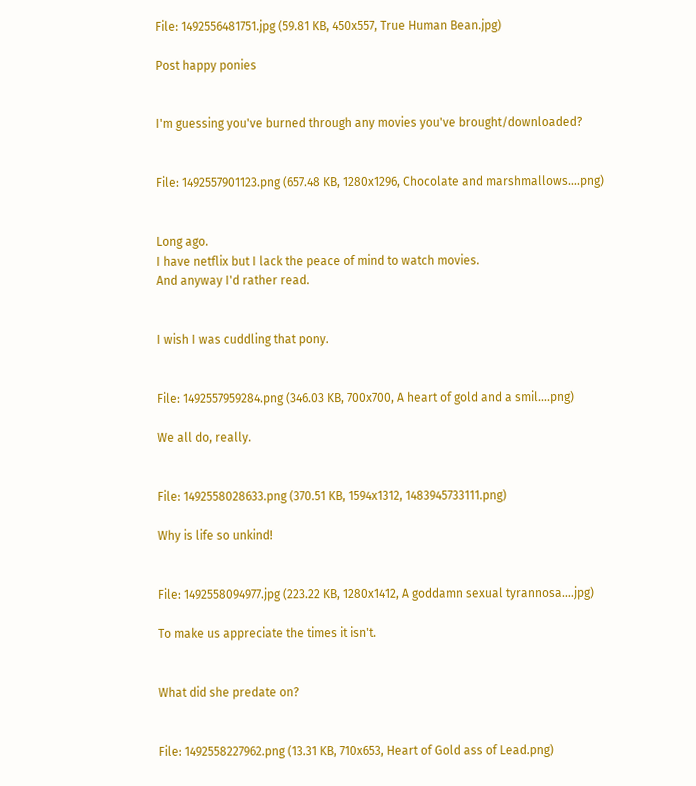File: 1492556481751.jpg (59.81 KB, 450x557, True Human Bean.jpg)

Post happy ponies


I'm guessing you've burned through any movies you've brought/downloaded?


File: 1492557901123.png (657.48 KB, 1280x1296, Chocolate and marshmallows….png)


Long ago.
I have netflix but I lack the peace of mind to watch movies.
And anyway I'd rather read.


I wish I was cuddling that pony.


File: 1492557959284.png (346.03 KB, 700x700, A heart of gold and a smil….png)

We all do, really.


File: 1492558028633.png (370.51 KB, 1594x1312, 1483945733111.png)

Why is life so unkind!


File: 1492558094977.jpg (223.22 KB, 1280x1412, A goddamn sexual tyrannosa….jpg)

To make us appreciate the times it isn't.


What did she predate on?


File: 1492558227962.png (13.31 KB, 710x653, Heart of Gold ass of Lead.png)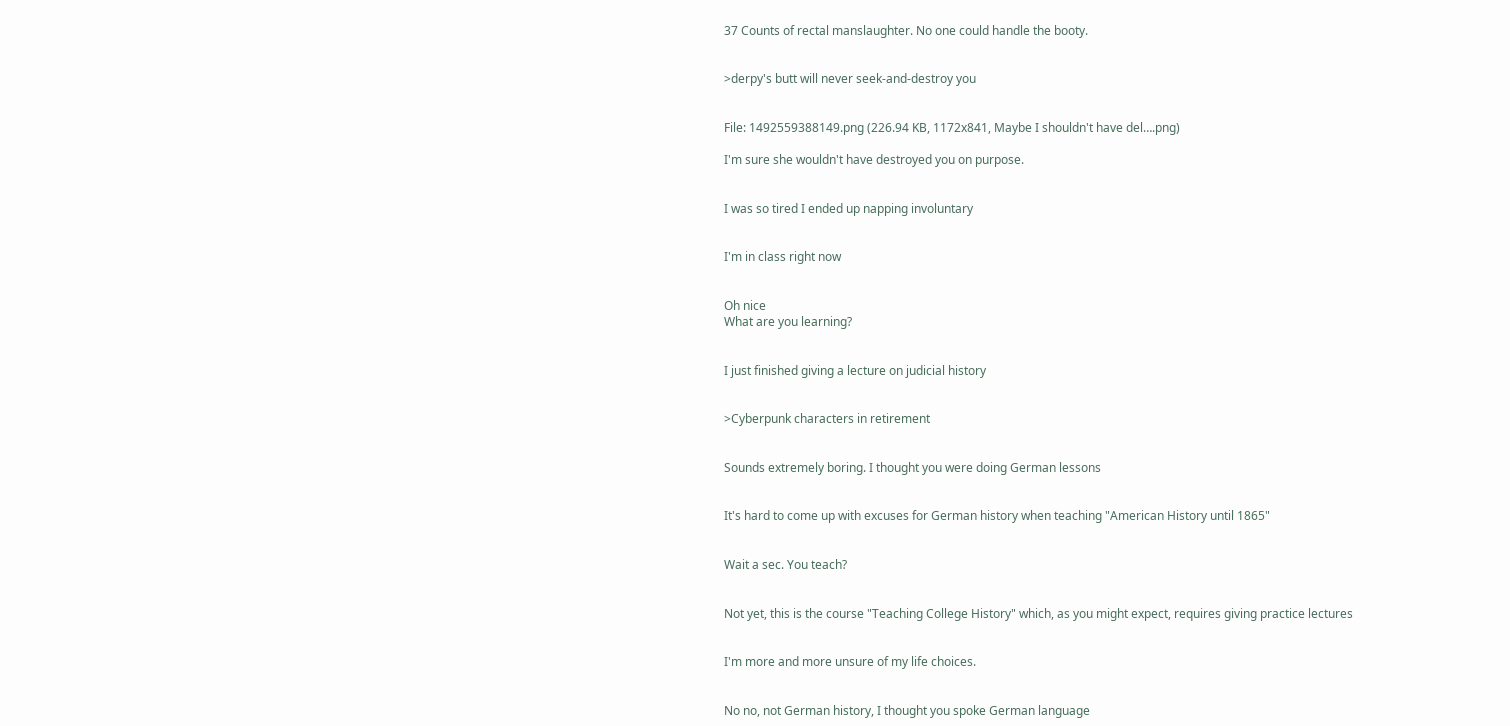37 Counts of rectal manslaughter. No one could handle the booty.


>derpy's butt will never seek-and-destroy you


File: 1492559388149.png (226.94 KB, 1172x841, Maybe I shouldn't have del….png)

I'm sure she wouldn't have destroyed you on purpose.


I was so tired I ended up napping involuntary


I'm in class right now


Oh nice
What are you learning?


I just finished giving a lecture on judicial history


>Cyberpunk characters in retirement


Sounds extremely boring. I thought you were doing German lessons


It's hard to come up with excuses for German history when teaching "American History until 1865"


Wait a sec. You teach?


Not yet, this is the course "Teaching College History" which, as you might expect, requires giving practice lectures


I'm more and more unsure of my life choices.


No no, not German history, I thought you spoke German language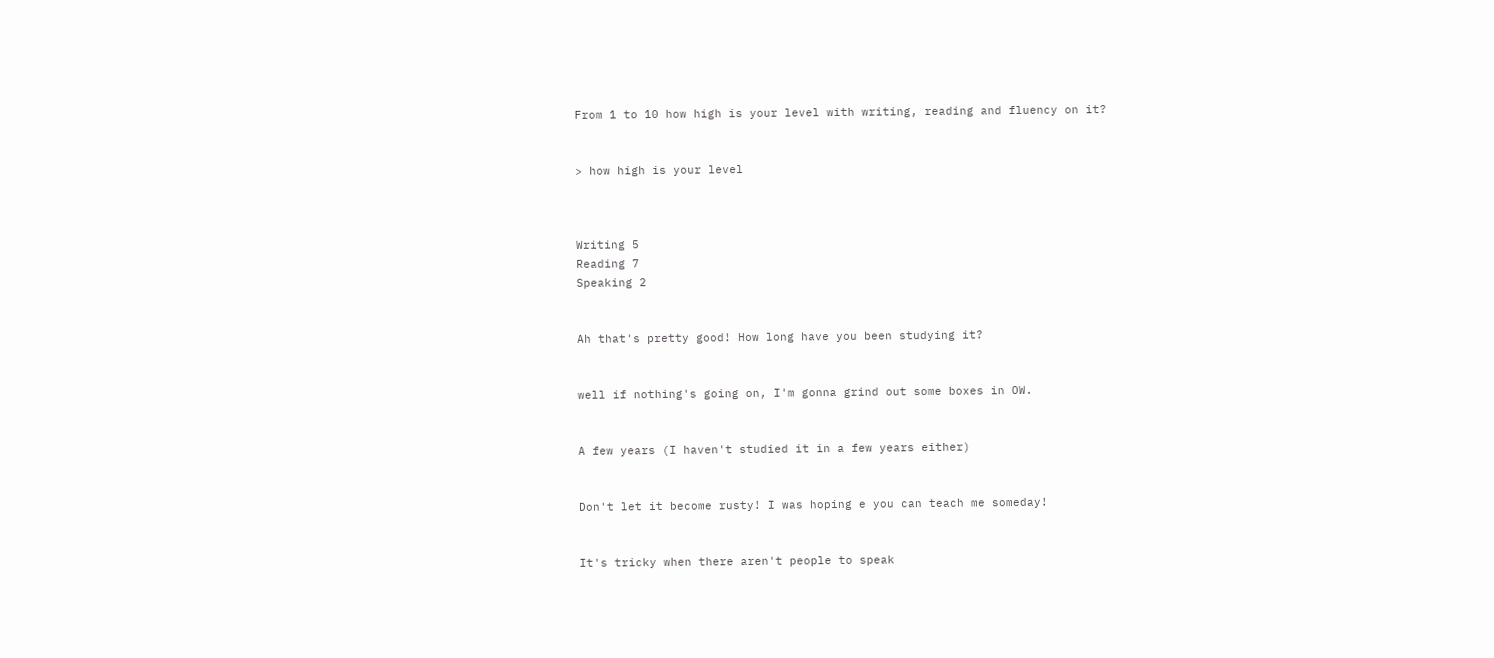From 1 to 10 how high is your level with writing, reading and fluency on it?


> how high is your level



Writing 5
Reading 7
Speaking 2


Ah that's pretty good! How long have you been studying it?


well if nothing's going on, I'm gonna grind out some boxes in OW.


A few years (I haven't studied it in a few years either)


Don't let it become rusty! I was hoping e you can teach me someday!


It's tricky when there aren't people to speak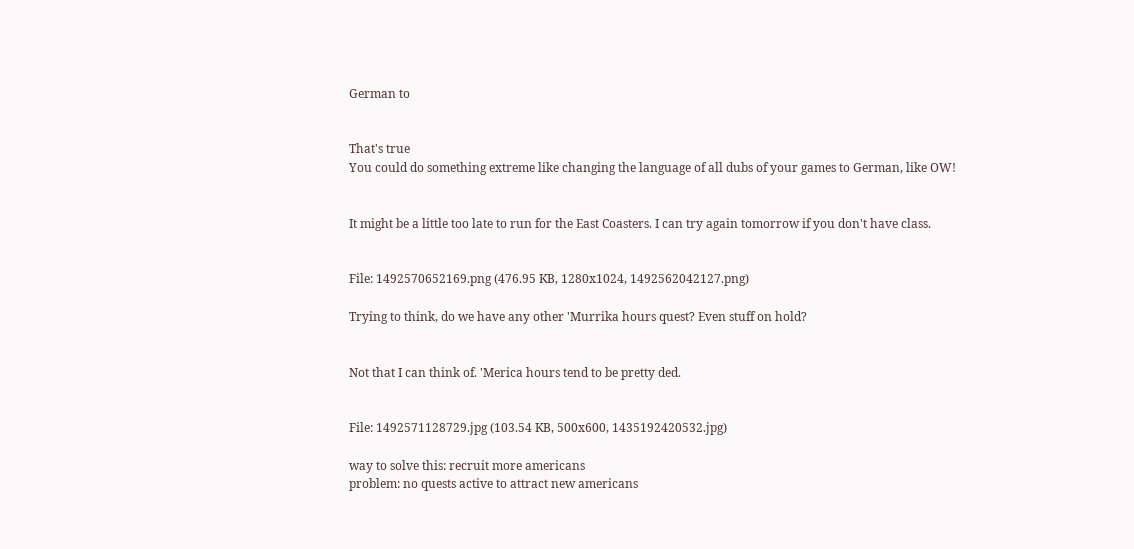German to


That's true
You could do something extreme like changing the language of all dubs of your games to German, like OW!


It might be a little too late to run for the East Coasters. I can try again tomorrow if you don't have class.


File: 1492570652169.png (476.95 KB, 1280x1024, 1492562042127.png)

Trying to think, do we have any other 'Murrika hours quest? Even stuff on hold?


Not that I can think of. 'Merica hours tend to be pretty ded.


File: 1492571128729.jpg (103.54 KB, 500x600, 1435192420532.jpg)

way to solve this: recruit more americans
problem: no quests active to attract new americans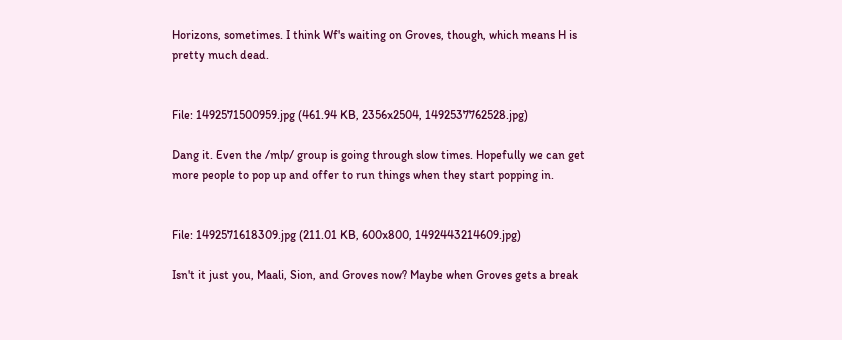Horizons, sometimes. I think Wf's waiting on Groves, though, which means H is pretty much dead.


File: 1492571500959.jpg (461.94 KB, 2356x2504, 1492537762528.jpg)

Dang it. Even the /mlp/ group is going through slow times. Hopefully we can get more people to pop up and offer to run things when they start popping in.


File: 1492571618309.jpg (211.01 KB, 600x800, 1492443214609.jpg)

Isn't it just you, Maali, Sion, and Groves now? Maybe when Groves gets a break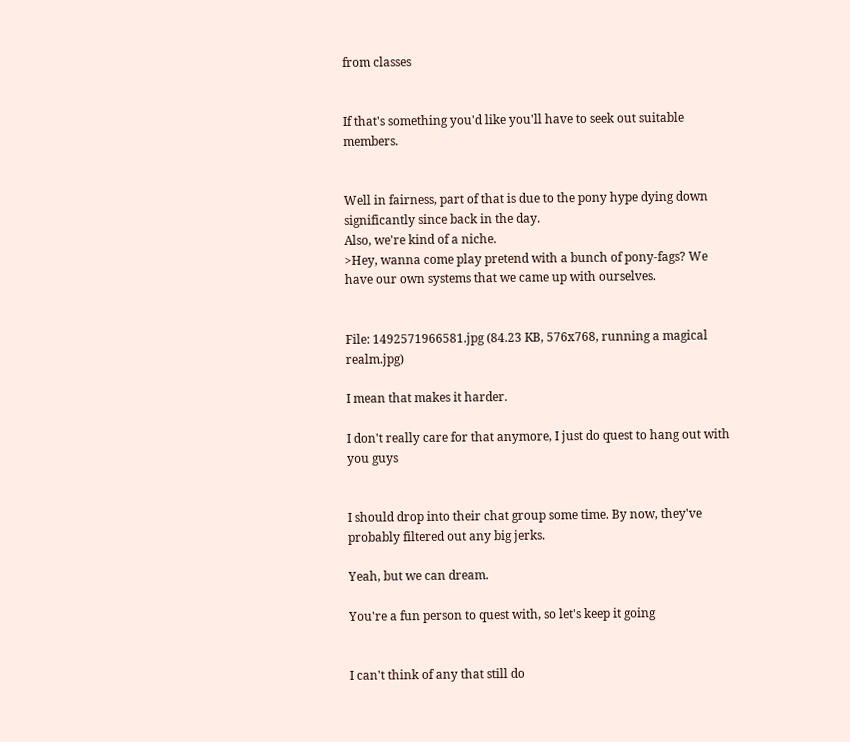from classes


If that's something you'd like you'll have to seek out suitable members.


Well in fairness, part of that is due to the pony hype dying down significantly since back in the day.
Also, we're kind of a niche.
>Hey, wanna come play pretend with a bunch of pony-fags? We have our own systems that we came up with ourselves.


File: 1492571966581.jpg (84.23 KB, 576x768, running a magical realm.jpg)

I mean that makes it harder.

I don't really care for that anymore, I just do quest to hang out with you guys


I should drop into their chat group some time. By now, they've probably filtered out any big jerks.

Yeah, but we can dream.

You're a fun person to quest with, so let's keep it going


I can't think of any that still do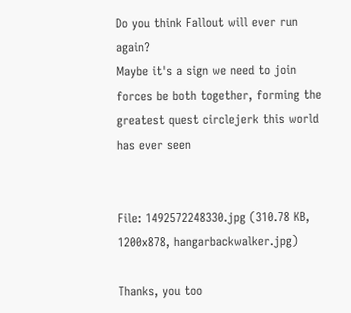Do you think Fallout will ever run again?
Maybe it's a sign we need to join forces be both together, forming the greatest quest circlejerk this world has ever seen


File: 1492572248330.jpg (310.78 KB, 1200x878, hangarbackwalker.jpg)

Thanks, you too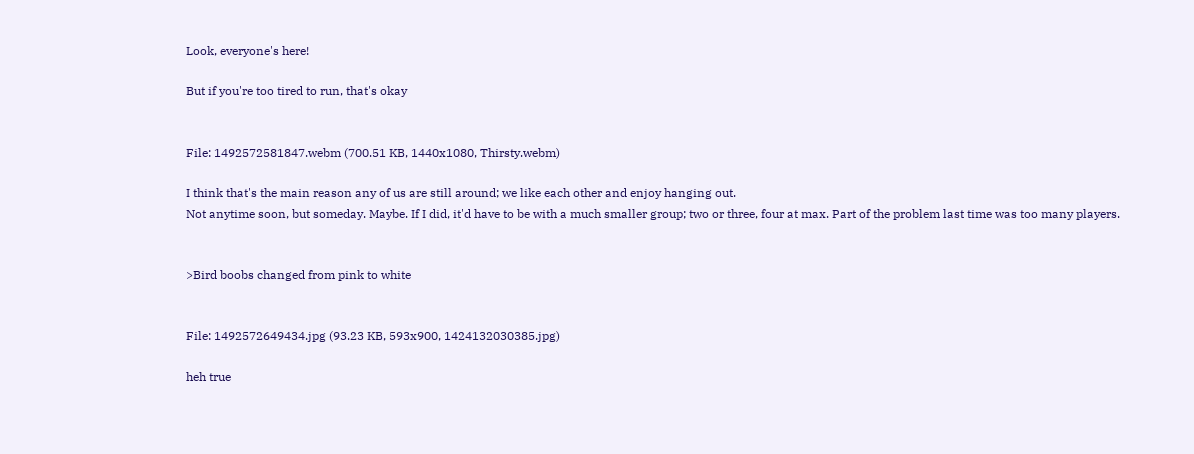Look, everyone's here!

But if you're too tired to run, that's okay


File: 1492572581847.webm (700.51 KB, 1440x1080, Thirsty.webm)

I think that's the main reason any of us are still around; we like each other and enjoy hanging out.
Not anytime soon, but someday. Maybe. If I did, it'd have to be with a much smaller group; two or three, four at max. Part of the problem last time was too many players.


>Bird boobs changed from pink to white


File: 1492572649434.jpg (93.23 KB, 593x900, 1424132030385.jpg)

heh true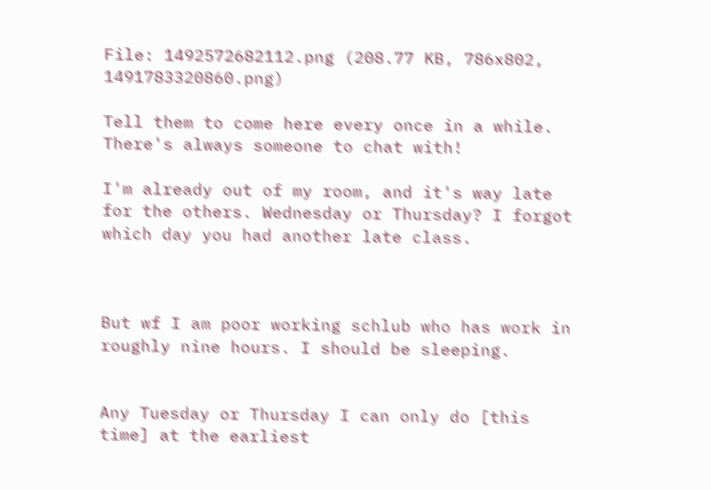File: 1492572682112.png (208.77 KB, 786x802, 1491783320860.png)

Tell them to come here every once in a while. There's always someone to chat with!

I'm already out of my room, and it's way late for the others. Wednesday or Thursday? I forgot which day you had another late class.



But wf I am poor working schlub who has work in roughly nine hours. I should be sleeping.


Any Tuesday or Thursday I can only do [this time] at the earliest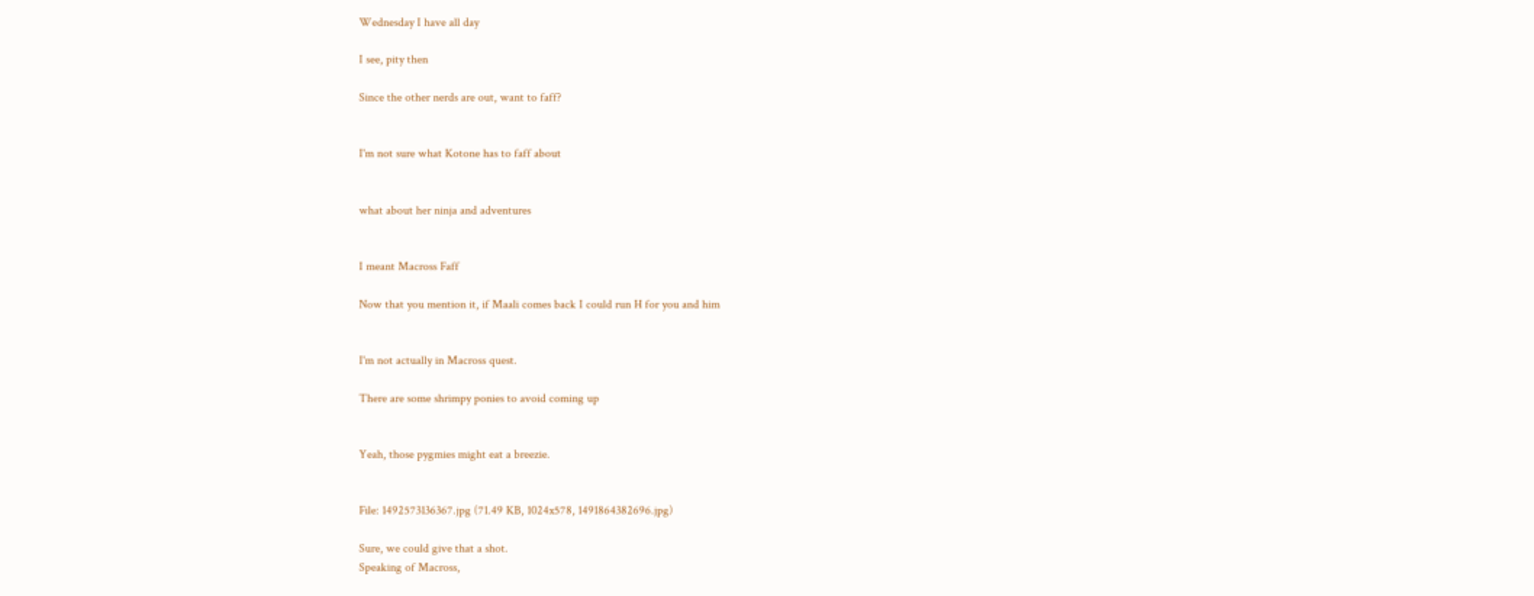Wednesday I have all day

I see, pity then

Since the other nerds are out, want to faff?


I'm not sure what Kotone has to faff about


what about her ninja and adventures


I meant Macross Faff

Now that you mention it, if Maali comes back I could run H for you and him


I'm not actually in Macross quest.

There are some shrimpy ponies to avoid coming up


Yeah, those pygmies might eat a breezie.


File: 1492573136367.jpg (71.49 KB, 1024x578, 1491864382696.jpg)

Sure, we could give that a shot.
Speaking of Macross,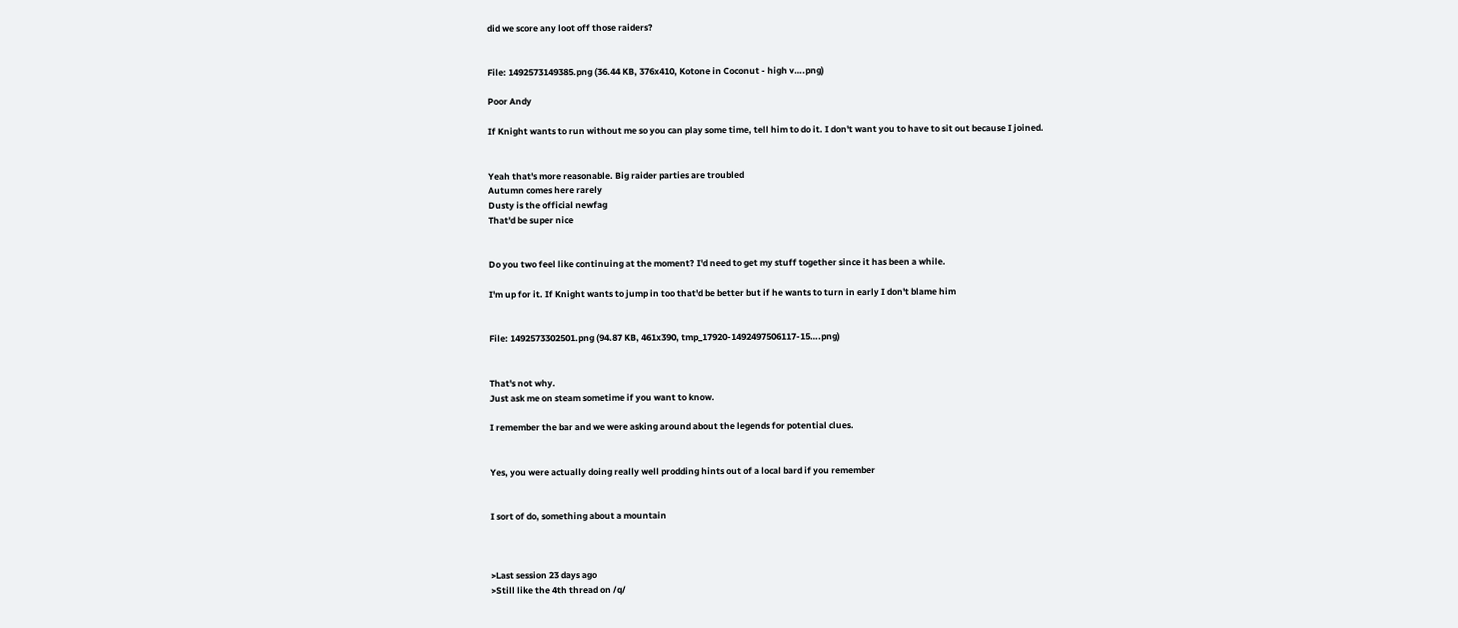did we score any loot off those raiders?


File: 1492573149385.png (36.44 KB, 376x410, Kotone in Coconut - high v….png)

Poor Andy

If Knight wants to run without me so you can play some time, tell him to do it. I don't want you to have to sit out because I joined.


Yeah that's more reasonable. Big raider parties are troubled
Autumn comes here rarely
Dusty is the official newfag
That'd be super nice


Do you two feel like continuing at the moment? I'd need to get my stuff together since it has been a while.

I'm up for it. If Knight wants to jump in too that'd be better but if he wants to turn in early I don't blame him


File: 1492573302501.png (94.87 KB, 461x390, tmp_17920-1492497506117-15….png)


That's not why.
Just ask me on steam sometime if you want to know.

I remember the bar and we were asking around about the legends for potential clues.


Yes, you were actually doing really well prodding hints out of a local bard if you remember


I sort of do, something about a mountain



>Last session 23 days ago
>Still like the 4th thread on /q/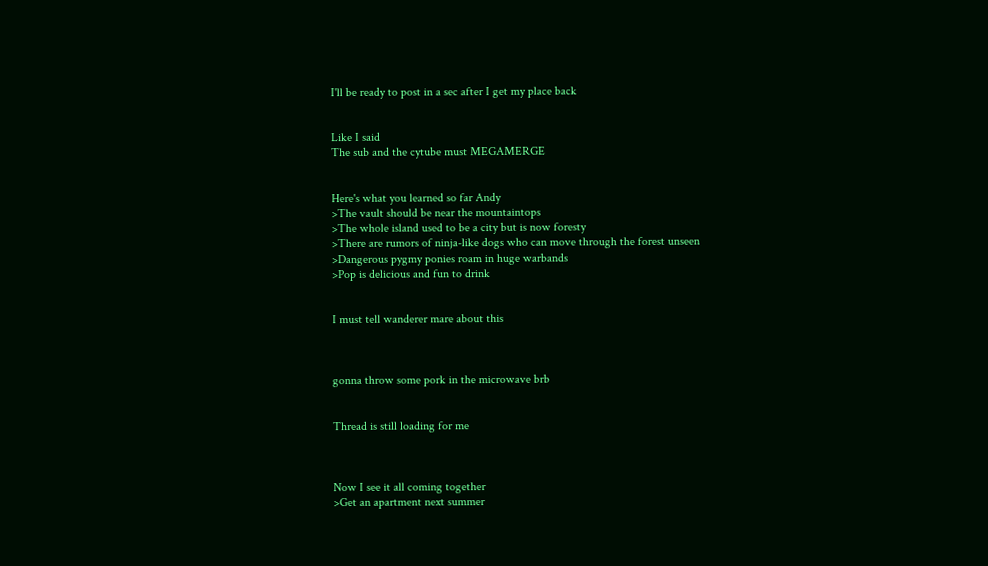I'll be ready to post in a sec after I get my place back


Like I said
The sub and the cytube must MEGAMERGE


Here's what you learned so far Andy
>The vault should be near the mountaintops
>The whole island used to be a city but is now foresty
>There are rumors of ninja-like dogs who can move through the forest unseen
>Dangerous pygmy ponies roam in huge warbands
>Pop is delicious and fun to drink


I must tell wanderer mare about this



gonna throw some pork in the microwave brb


Thread is still loading for me



Now I see it all coming together
>Get an apartment next summer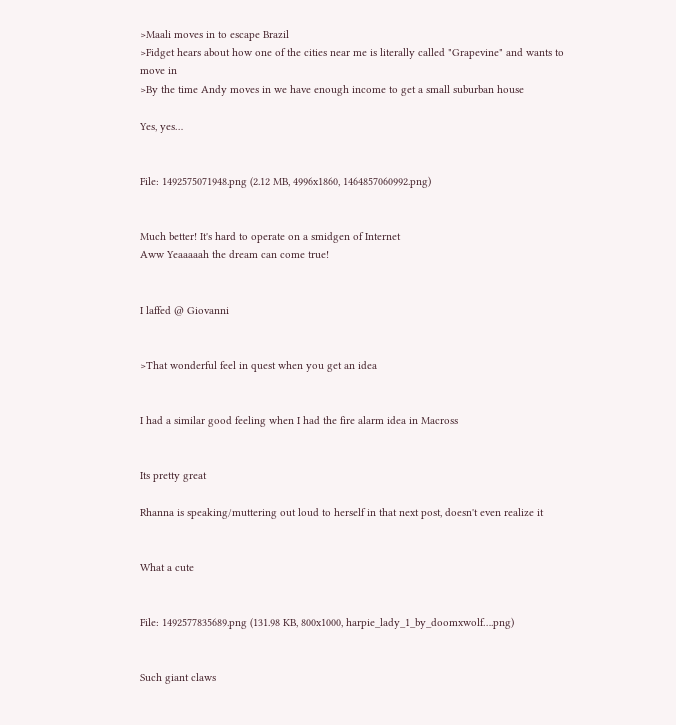>Maali moves in to escape Brazil
>Fidget hears about how one of the cities near me is literally called "Grapevine" and wants to move in
>By the time Andy moves in we have enough income to get a small suburban house

Yes, yes…


File: 1492575071948.png (2.12 MB, 4996x1860, 1464857060992.png)


Much better! It's hard to operate on a smidgen of Internet
Aww Yeaaaaah the dream can come true!


I laffed @ Giovanni


>That wonderful feel in quest when you get an idea


I had a similar good feeling when I had the fire alarm idea in Macross


Its pretty great

Rhanna is speaking/muttering out loud to herself in that next post, doesn't even realize it


What a cute


File: 1492577835689.png (131.98 KB, 800x1000, harpie_lady_1_by_doomxwolf….png)


Such giant claws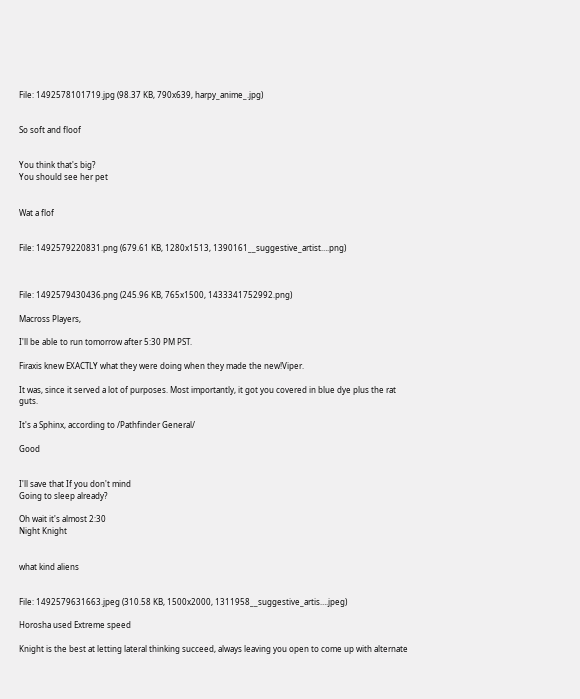File: 1492578101719.jpg (98.37 KB, 790x639, harpy_anime_.jpg)


So soft and floof


You think that's big?
You should see her pet


Wat a flof


File: 1492579220831.png (679.61 KB, 1280x1513, 1390161__suggestive_artist….png)



File: 1492579430436.png (245.96 KB, 765x1500, 1433341752992.png)

Macross Players,

I'll be able to run tomorrow after 5:30 PM PST.

Firaxis knew EXACTLY what they were doing when they made the new!Viper.

It was, since it served a lot of purposes. Most importantly, it got you covered in blue dye plus the rat guts.

It's a Sphinx, according to /Pathfinder General/

Good


I'll save that If you don't mind
Going to sleep already?

Oh wait it's almost 2:30
Night Knight


what kind aliens


File: 1492579631663.jpeg (310.58 KB, 1500x2000, 1311958__suggestive_artis….jpeg)

Horosha used Extreme speed

Knight is the best at letting lateral thinking succeed, always leaving you open to come up with alternate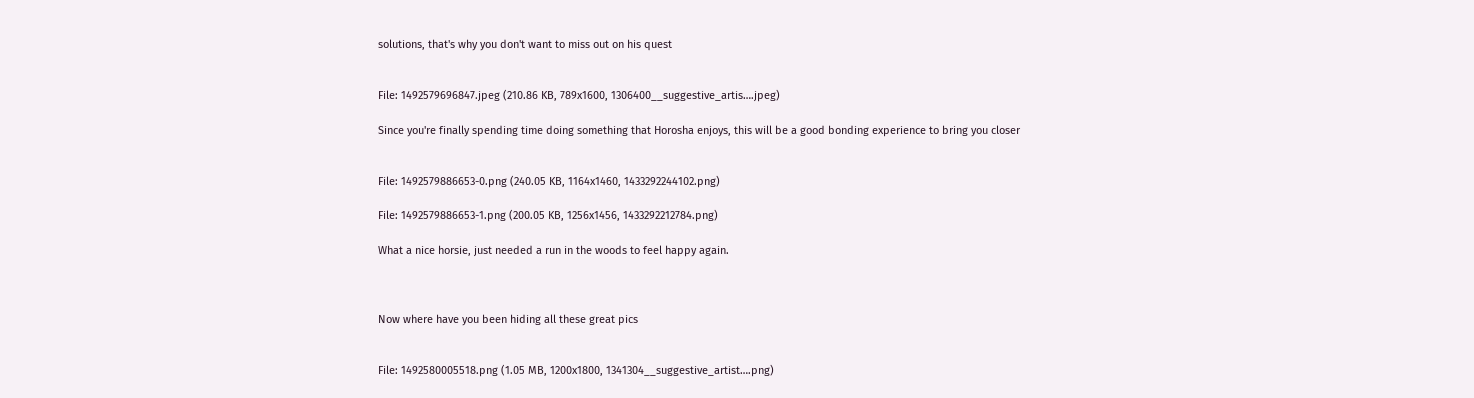solutions, that's why you don't want to miss out on his quest


File: 1492579696847.jpeg (210.86 KB, 789x1600, 1306400__suggestive_artis….jpeg)

Since you're finally spending time doing something that Horosha enjoys, this will be a good bonding experience to bring you closer


File: 1492579886653-0.png (240.05 KB, 1164x1460, 1433292244102.png)

File: 1492579886653-1.png (200.05 KB, 1256x1456, 1433292212784.png)

What a nice horsie, just needed a run in the woods to feel happy again.



Now where have you been hiding all these great pics


File: 1492580005518.png (1.05 MB, 1200x1800, 1341304__suggestive_artist….png)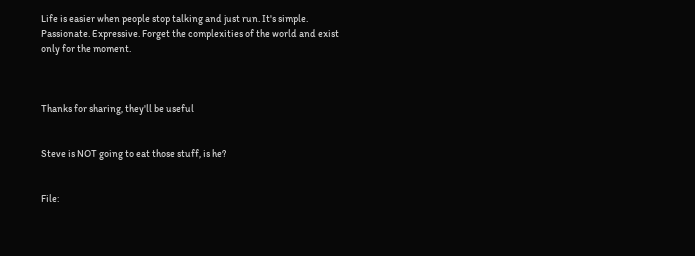Life is easier when people stop talking and just run. It's simple. Passionate. Expressive. Forget the complexities of the world and exist only for the moment.



Thanks for sharing, they'll be useful


Steve is NOT going to eat those stuff, is he?


File: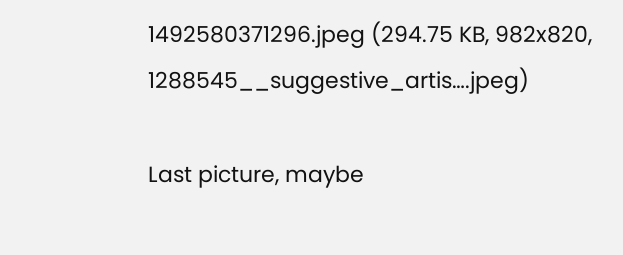1492580371296.jpeg (294.75 KB, 982x820, 1288545__suggestive_artis….jpeg)

Last picture, maybe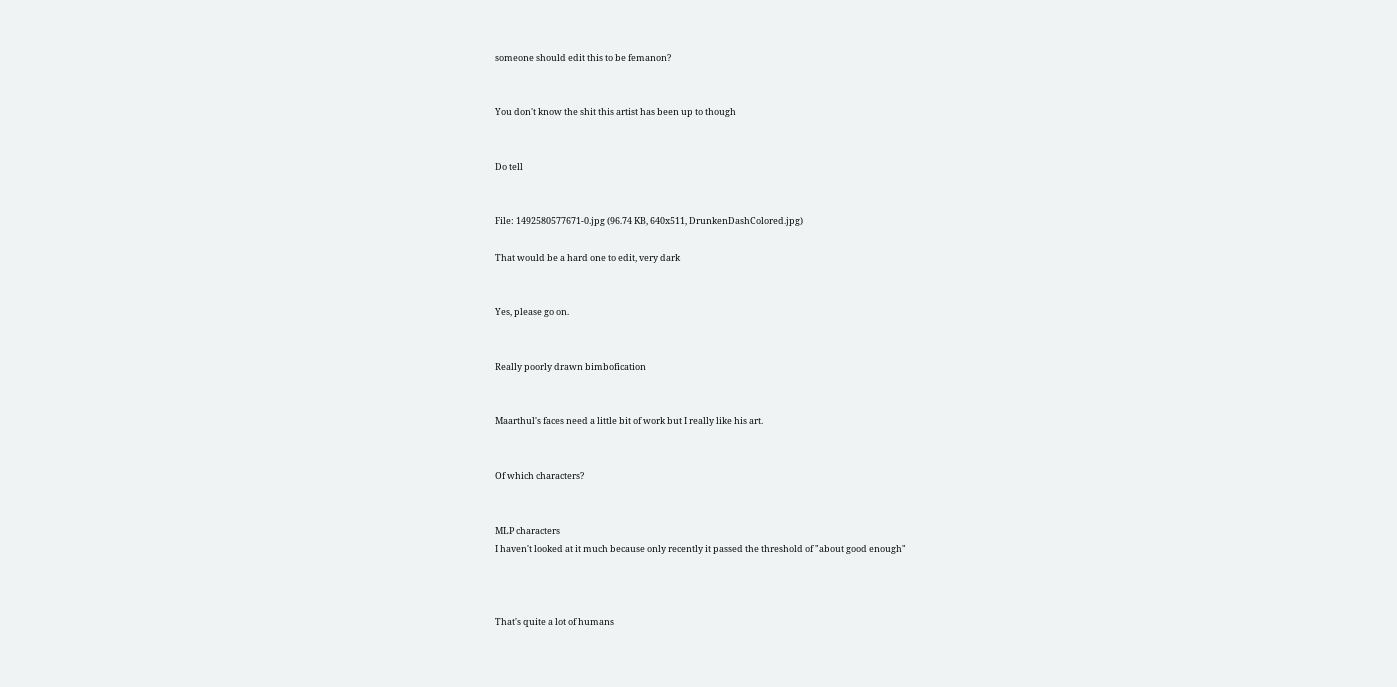someone should edit this to be femanon?


You don't know the shit this artist has been up to though


Do tell


File: 1492580577671-0.jpg (96.74 KB, 640x511, DrunkenDashColored.jpg)

That would be a hard one to edit, very dark


Yes, please go on.


Really poorly drawn bimbofication


Maarthul's faces need a little bit of work but I really like his art.


Of which characters?


MLP characters
I haven't looked at it much because only recently it passed the threshold of "about good enough"



That's quite a lot of humans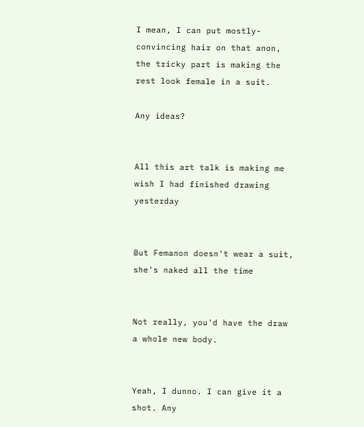I mean, I can put mostly-convincing hair on that anon, the tricky part is making the rest look female in a suit.

Any ideas?


All this art talk is making me wish I had finished drawing yesterday


But Femanon doesn't wear a suit, she's naked all the time


Not really, you'd have the draw a whole new body.


Yeah, I dunno. I can give it a shot. Any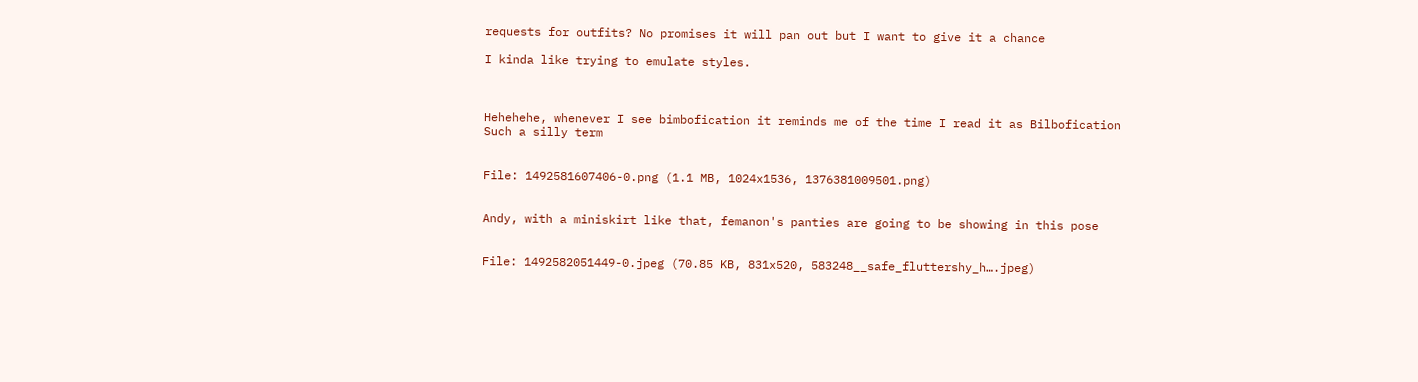requests for outfits? No promises it will pan out but I want to give it a chance

I kinda like trying to emulate styles.



Hehehehe, whenever I see bimbofication it reminds me of the time I read it as Bilbofication
Such a silly term


File: 1492581607406-0.png (1.1 MB, 1024x1536, 1376381009501.png)


Andy, with a miniskirt like that, femanon's panties are going to be showing in this pose


File: 1492582051449-0.jpeg (70.85 KB, 831x520, 583248__safe_fluttershy_h….jpeg)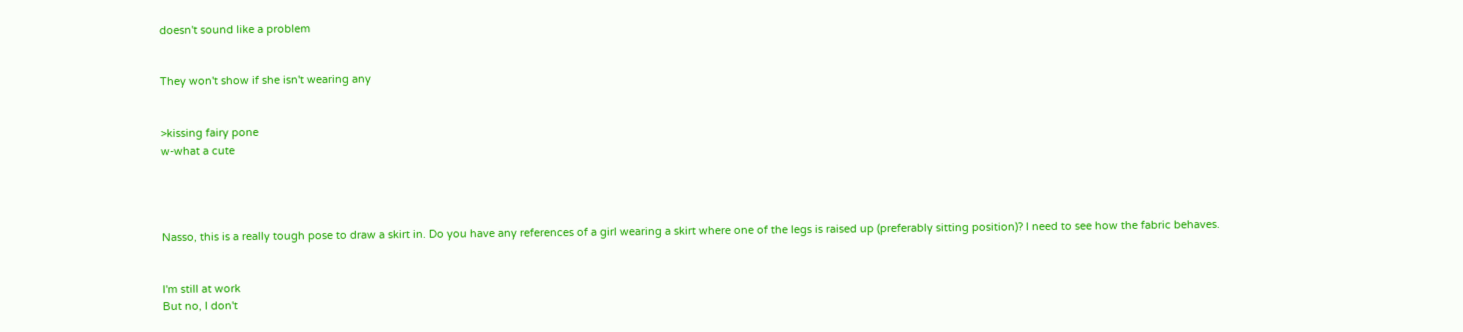doesn't sound like a problem


They won't show if she isn't wearing any


>kissing fairy pone
w-what a cute




Nasso, this is a really tough pose to draw a skirt in. Do you have any references of a girl wearing a skirt where one of the legs is raised up (preferably sitting position)? I need to see how the fabric behaves.


I'm still at work
But no, I don't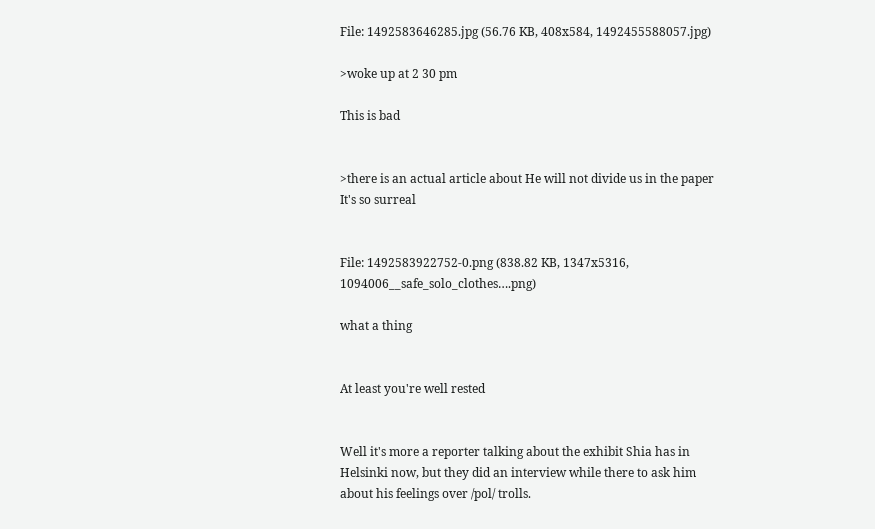File: 1492583646285.jpg (56.76 KB, 408x584, 1492455588057.jpg)

>woke up at 2 30 pm

This is bad


>there is an actual article about He will not divide us in the paper
It's so surreal


File: 1492583922752-0.png (838.82 KB, 1347x5316, 1094006__safe_solo_clothes….png)

what a thing


At least you're well rested


Well it's more a reporter talking about the exhibit Shia has in Helsinki now, but they did an interview while there to ask him about his feelings over /pol/ trolls.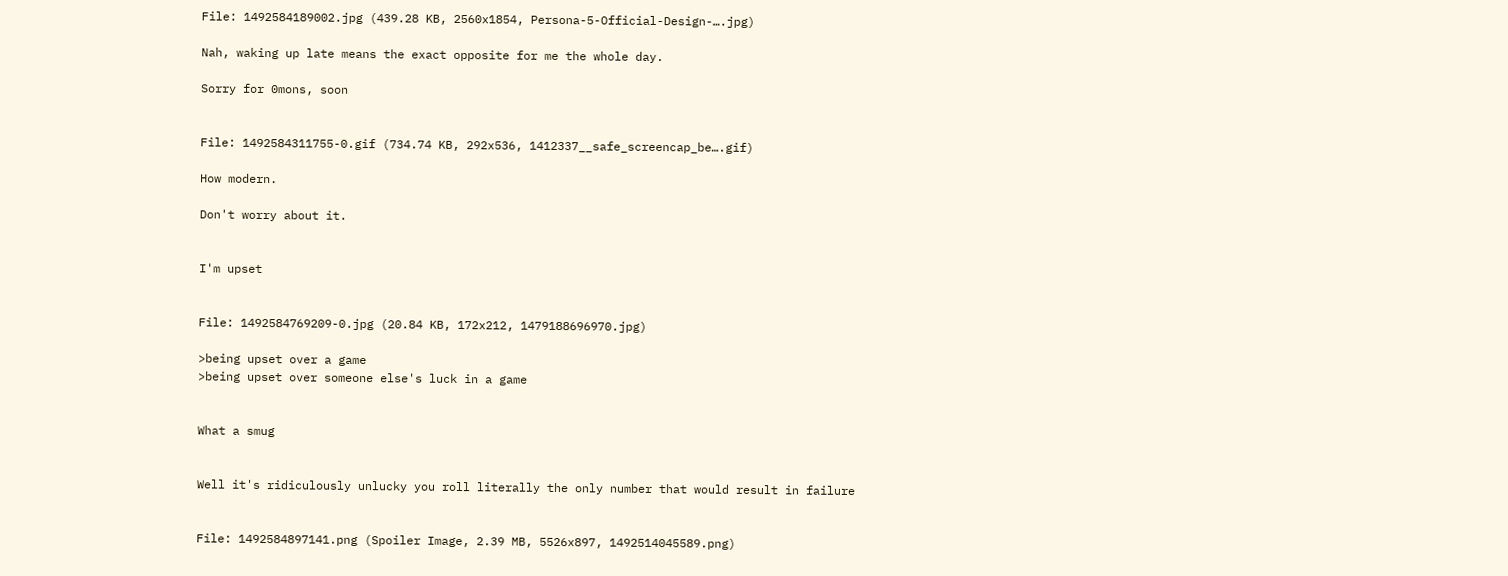File: 1492584189002.jpg (439.28 KB, 2560x1854, Persona-5-Official-Design-….jpg)

Nah, waking up late means the exact opposite for me the whole day.

Sorry for 0mons, soon


File: 1492584311755-0.gif (734.74 KB, 292x536, 1412337__safe_screencap_be….gif)

How modern.

Don't worry about it.


I'm upset


File: 1492584769209-0.jpg (20.84 KB, 172x212, 1479188696970.jpg)

>being upset over a game
>being upset over someone else's luck in a game


What a smug


Well it's ridiculously unlucky you roll literally the only number that would result in failure


File: 1492584897141.png (Spoiler Image, 2.39 MB, 5526x897, 1492514045589.png)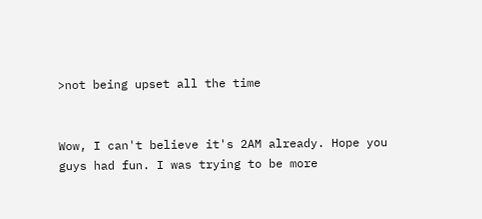>not being upset all the time


Wow, I can't believe it's 2AM already. Hope you guys had fun. I was trying to be more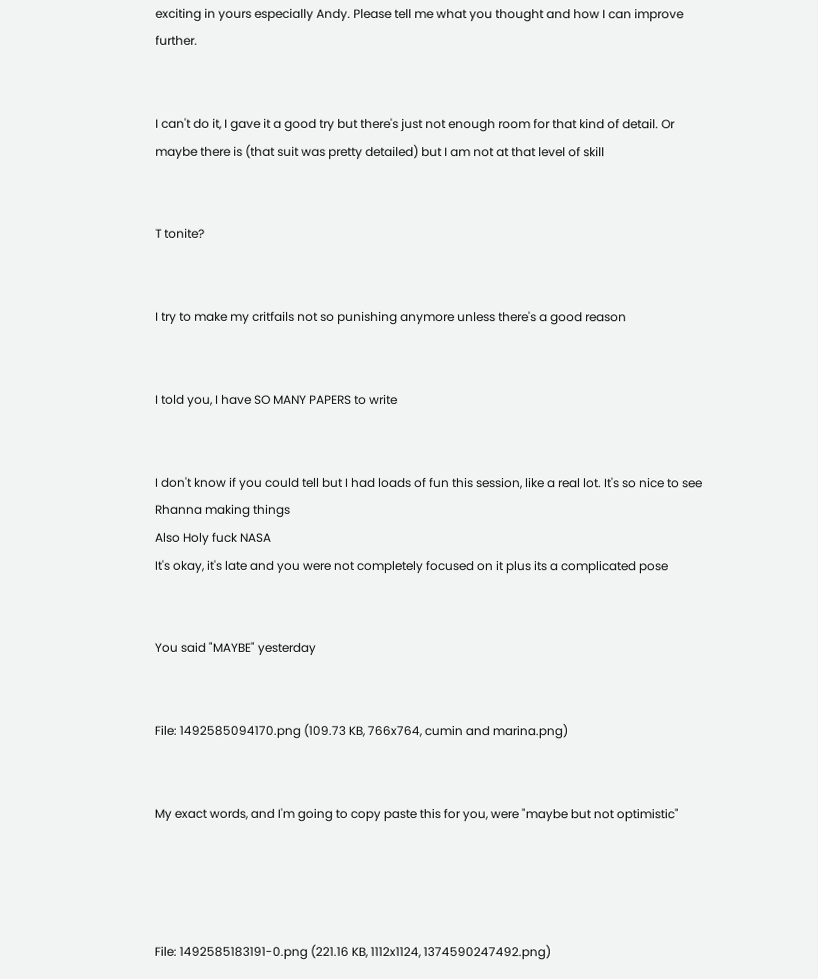exciting in yours especially Andy. Please tell me what you thought and how I can improve further.


I can't do it, I gave it a good try but there's just not enough room for that kind of detail. Or maybe there is (that suit was pretty detailed) but I am not at that level of skill


T tonite?


I try to make my critfails not so punishing anymore unless there's a good reason


I told you, I have SO MANY PAPERS to write


I don't know if you could tell but I had loads of fun this session, like a real lot. It's so nice to see Rhanna making things
Also Holy fuck NASA
It's okay, it's late and you were not completely focused on it plus its a complicated pose


You said "MAYBE" yesterday


File: 1492585094170.png (109.73 KB, 766x764, cumin and marina.png)


My exact words, and I'm going to copy paste this for you, were "maybe but not optimistic"




File: 1492585183191-0.png (221.16 KB, 1112x1124, 1374590247492.png)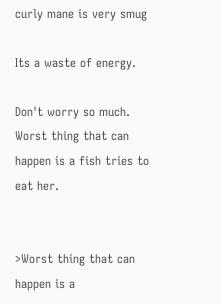curly mane is very smug

Its a waste of energy.

Don't worry so much. Worst thing that can happen is a fish tries to eat her.


>Worst thing that can happen is a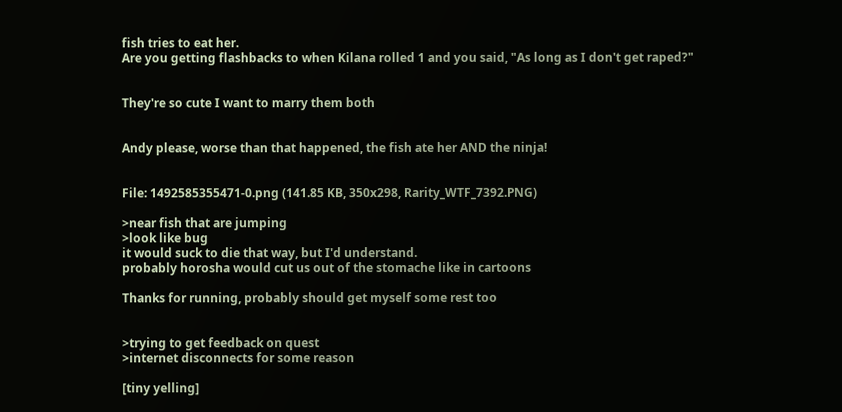fish tries to eat her.
Are you getting flashbacks to when Kilana rolled 1 and you said, "As long as I don't get raped?"


They're so cute I want to marry them both


Andy please, worse than that happened, the fish ate her AND the ninja!


File: 1492585355471-0.png (141.85 KB, 350x298, Rarity_WTF_7392.PNG)

>near fish that are jumping
>look like bug
it would suck to die that way, but I'd understand.
probably horosha would cut us out of the stomache like in cartoons

Thanks for running, probably should get myself some rest too


>trying to get feedback on quest
>internet disconnects for some reason

[tiny yelling]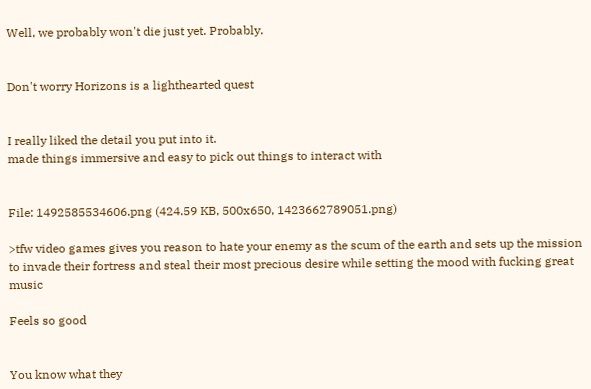Well, we probably won't die just yet. Probably.


Don't worry Horizons is a lighthearted quest


I really liked the detail you put into it.
made things immersive and easy to pick out things to interact with


File: 1492585534606.png (424.59 KB, 500x650, 1423662789051.png)

>tfw video games gives you reason to hate your enemy as the scum of the earth and sets up the mission to invade their fortress and steal their most precious desire while setting the mood with fucking great music

Feels so good


You know what they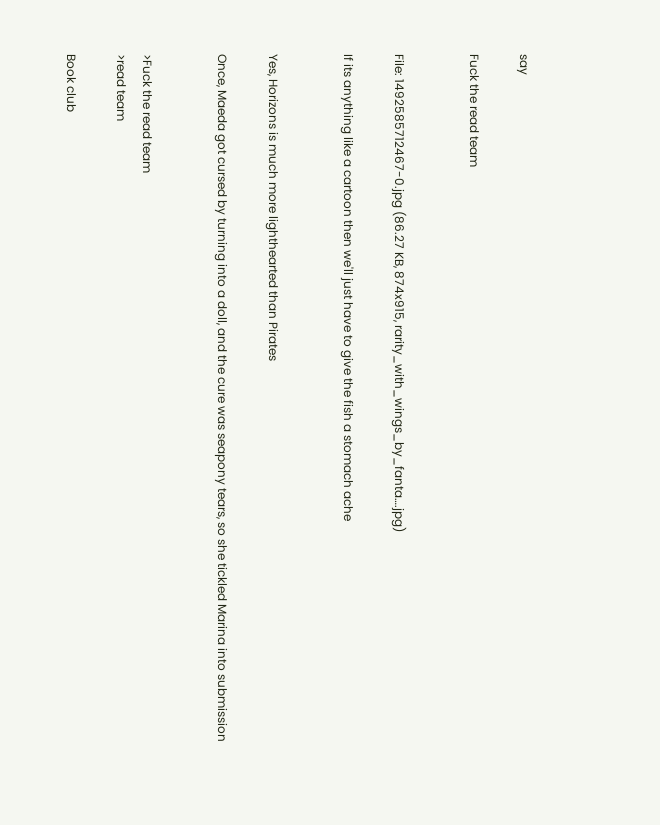say

Fuck the read team


File: 1492585712467-0.jpg (86.27 KB, 874x915, rarity_with_wings_by_fanta….jpg)

If its anything like a cartoon then we'll just have to give the fish a stomach ache


Yes, Horizons is much more lighthearted than Pirates

Once, Maeda got cursed by turning into a doll, and the cure was seapony tears, so she tickled Marina into submission


>Fuck the read team
>read team

Book club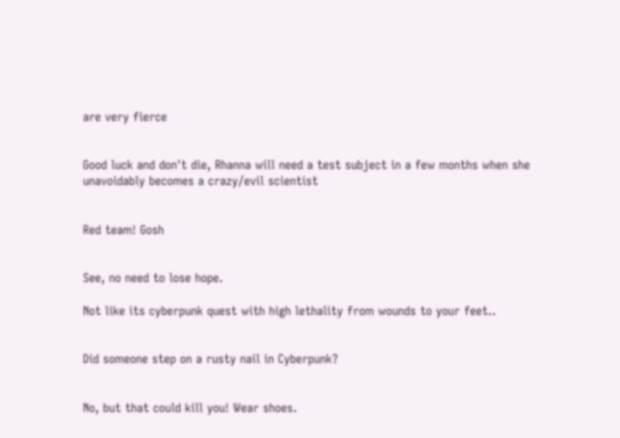are very fierce


Good luck and don't die, Rhanna will need a test subject in a few months when she unavoidably becomes a crazy/evil scientist


Red team! Gosh


See, no need to lose hope.

Not like its cyberpunk quest with high lethality from wounds to your feet..


Did someone step on a rusty nail in Cyberpunk?


No, but that could kill you! Wear shoes.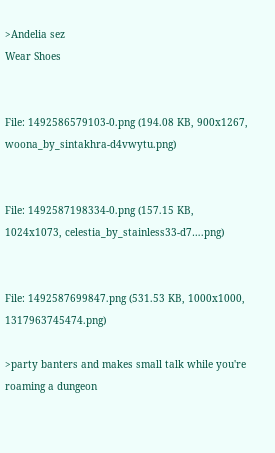>Andelia sez
Wear Shoes


File: 1492586579103-0.png (194.08 KB, 900x1267, woona_by_sintakhra-d4vwytu.png)


File: 1492587198334-0.png (157.15 KB, 1024x1073, celestia_by_stainless33-d7….png)


File: 1492587699847.png (531.53 KB, 1000x1000, 1317963745474.png)

>party banters and makes small talk while you're roaming a dungeon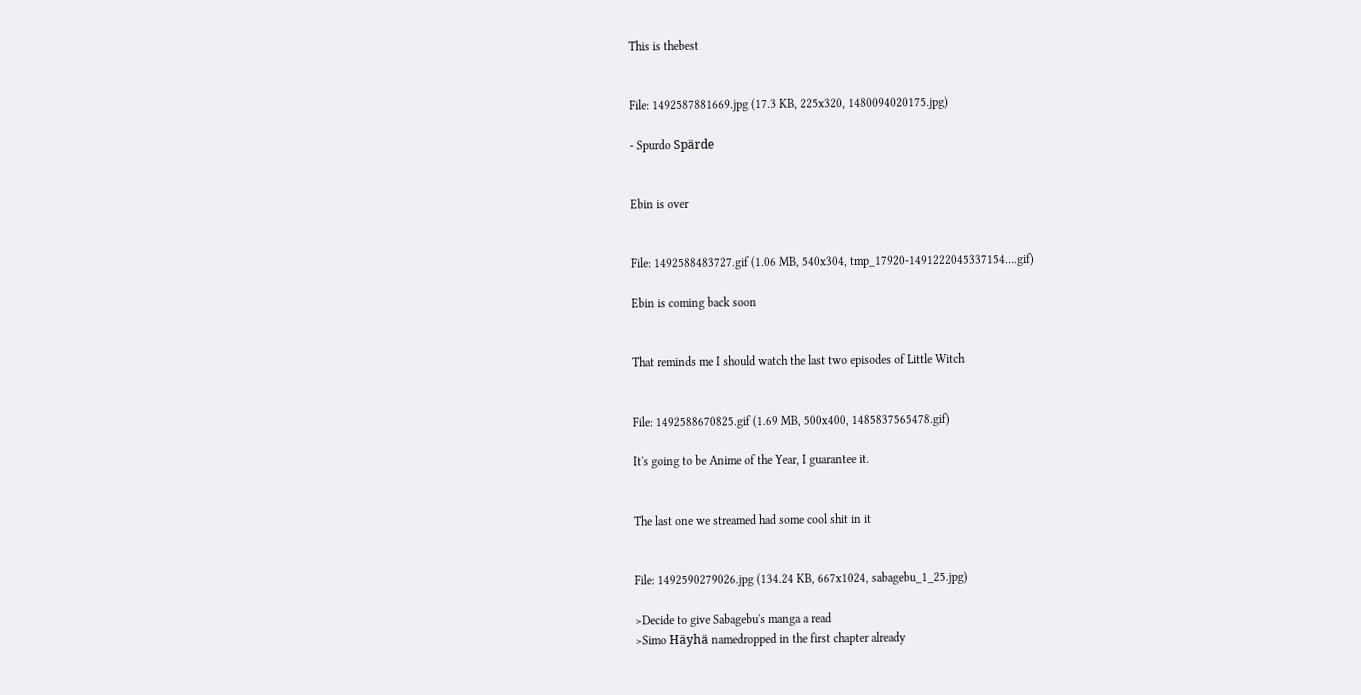This is thebest


File: 1492587881669.jpg (17.3 KB, 225x320, 1480094020175.jpg)

- Spurdo Spärde


Ebin is over


File: 1492588483727.gif (1.06 MB, 540x304, tmp_17920-1491222045337154….gif)

Ebin is coming back soon


That reminds me I should watch the last two episodes of Little Witch


File: 1492588670825.gif (1.69 MB, 500x400, 1485837565478.gif)

It's going to be Anime of the Year, I guarantee it.


The last one we streamed had some cool shit in it


File: 1492590279026.jpg (134.24 KB, 667x1024, sabagebu_1_25.jpg)

>Decide to give Sabagebu's manga a read
>Simo Häyhä namedropped in the first chapter already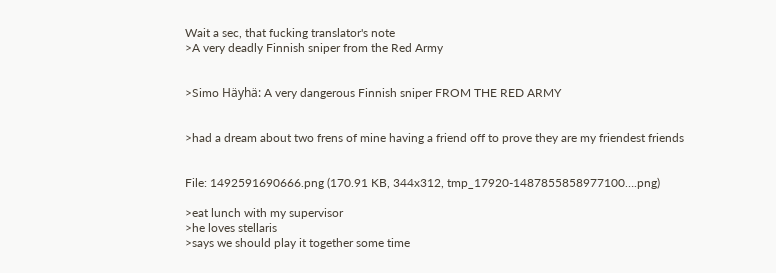Wait a sec, that fucking translator's note
>A very deadly Finnish sniper from the Red Army


>Simo Häyhä: A very dangerous Finnish sniper FROM THE RED ARMY


>had a dream about two frens of mine having a friend off to prove they are my friendest friends


File: 1492591690666.png (170.91 KB, 344x312, tmp_17920-1487855858977100….png)

>eat lunch with my supervisor
>he loves stellaris
>says we should play it together some time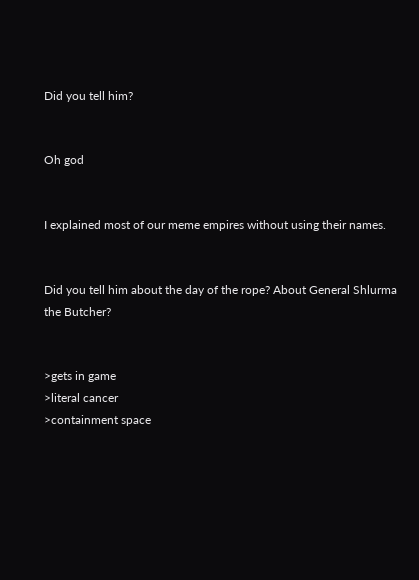Did you tell him?


Oh god


I explained most of our meme empires without using their names.


Did you tell him about the day of the rope? About General Shlurma the Butcher?


>gets in game
>literal cancer
>containment space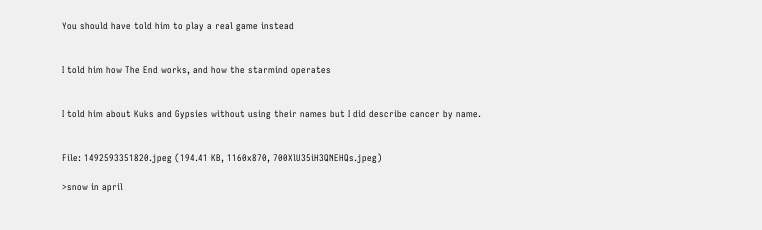You should have told him to play a real game instead


I told him how The End works, and how the starmind operates


I told him about Kuks and Gypsies without using their names but I did describe cancer by name.


File: 1492593351820.jpeg (194.41 KB, 1160x870, 700XlU35iH3QNEHQs.jpeg)

>snow in april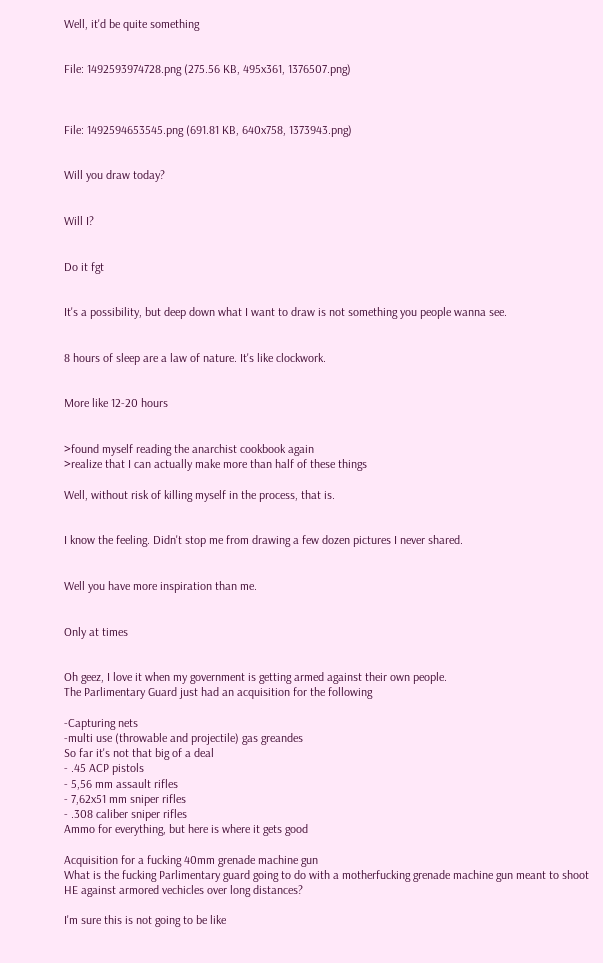Well, it'd be quite something


File: 1492593974728.png (275.56 KB, 495x361, 1376507.png)



File: 1492594653545.png (691.81 KB, 640x758, 1373943.png)


Will you draw today?


Will I?


Do it fgt


It's a possibility, but deep down what I want to draw is not something you people wanna see.


8 hours of sleep are a law of nature. It's like clockwork.


More like 12-20 hours


>found myself reading the anarchist cookbook again
>realize that I can actually make more than half of these things

Well, without risk of killing myself in the process, that is.


I know the feeling. Didn't stop me from drawing a few dozen pictures I never shared.


Well you have more inspiration than me.


Only at times


Oh geez, I love it when my government is getting armed against their own people.
The Parlimentary Guard just had an acquisition for the following

-Capturing nets
-multi use (throwable and projectile) gas greandes
So far it's not that big of a deal
- .45 ACP pistols
- 5,56 mm assault rifles
- 7,62x51 mm sniper rifles
- .308 caliber sniper rifles
Ammo for everything, but here is where it gets good

Acquisition for a fucking 40mm grenade machine gun
What is the fucking Parlimentary guard going to do with a motherfucking grenade machine gun meant to shoot HE against armored vechicles over long distances?

I'm sure this is not going to be like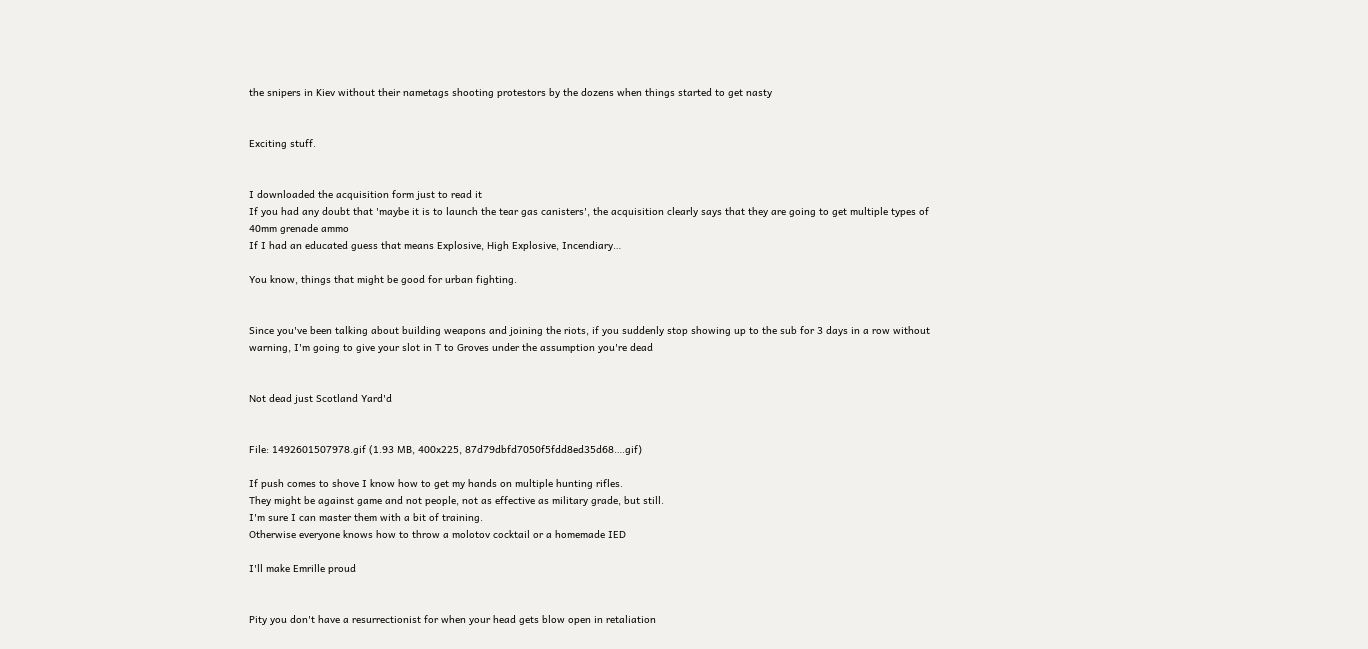the snipers in Kiev without their nametags shooting protestors by the dozens when things started to get nasty


Exciting stuff.


I downloaded the acquisition form just to read it
If you had any doubt that 'maybe it is to launch the tear gas canisters', the acquisition clearly says that they are going to get multiple types of 40mm grenade ammo
If I had an educated guess that means Explosive, High Explosive, Incendiary…

You know, things that might be good for urban fighting.


Since you've been talking about building weapons and joining the riots, if you suddenly stop showing up to the sub for 3 days in a row without warning, I'm going to give your slot in T to Groves under the assumption you're dead


Not dead just Scotland Yard'd


File: 1492601507978.gif (1.93 MB, 400x225, 87d79dbfd7050f5fdd8ed35d68….gif)

If push comes to shove I know how to get my hands on multiple hunting rifles.
They might be against game and not people, not as effective as military grade, but still.
I'm sure I can master them with a bit of training.
Otherwise everyone knows how to throw a molotov cocktail or a homemade IED

I'll make Emrille proud


Pity you don't have a resurrectionist for when your head gets blow open in retaliation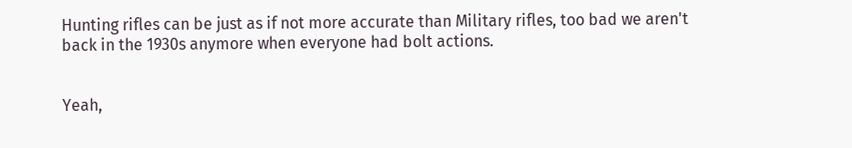Hunting rifles can be just as if not more accurate than Military rifles, too bad we aren't back in the 1930s anymore when everyone had bolt actions.


Yeah,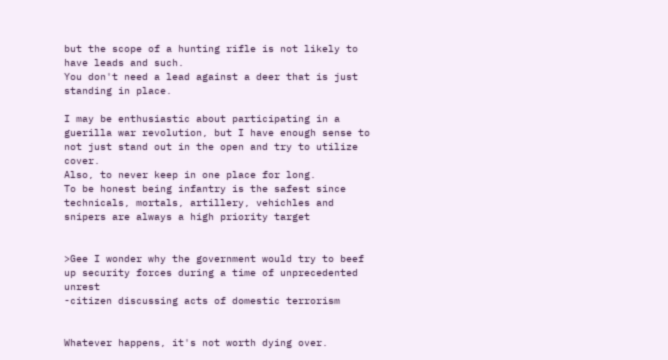but the scope of a hunting rifle is not likely to have leads and such.
You don't need a lead against a deer that is just standing in place.

I may be enthusiastic about participating in a guerilla war revolution, but I have enough sense to not just stand out in the open and try to utilize cover.
Also, to never keep in one place for long.
To be honest being infantry is the safest since technicals, mortals, artillery, vehichles and snipers are always a high priority target


>Gee I wonder why the government would try to beef up security forces during a time of unprecedented unrest
-citizen discussing acts of domestic terrorism


Whatever happens, it's not worth dying over.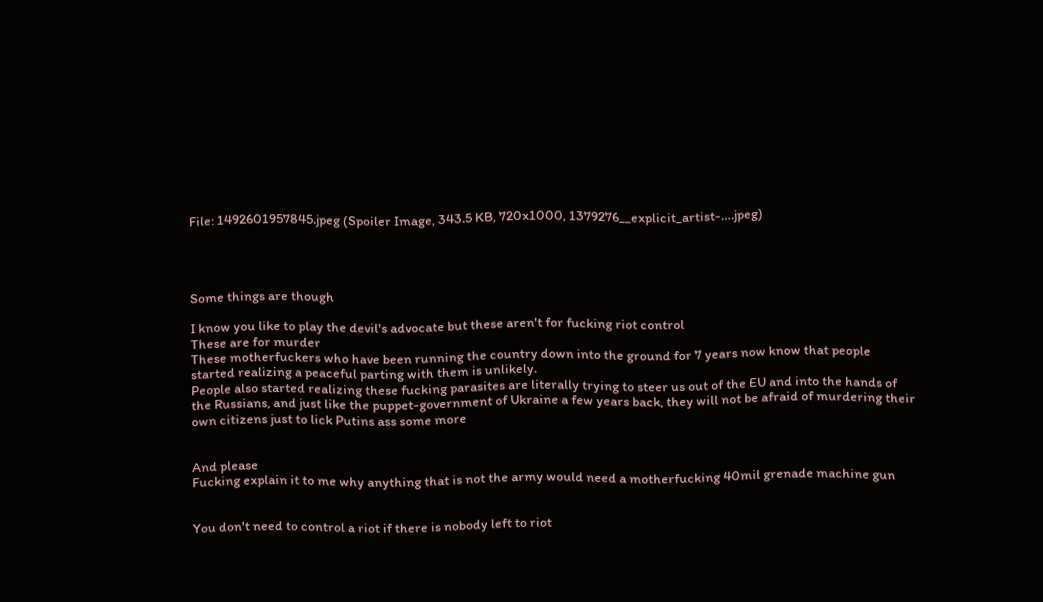File: 1492601957845.jpeg (Spoiler Image, 343.5 KB, 720x1000, 1379276__explicit_artist-….jpeg)




Some things are though

I know you like to play the devil's advocate but these aren't for fucking riot control
These are for murder
These motherfuckers who have been running the country down into the ground for 7 years now know that people started realizing a peaceful parting with them is unlikely.
People also started realizing these fucking parasites are literally trying to steer us out of the EU and into the hands of the Russians, and just like the puppet-government of Ukraine a few years back, they will not be afraid of murdering their own citizens just to lick Putins ass some more


And please
Fucking explain it to me why anything that is not the army would need a motherfucking 40mil grenade machine gun


You don't need to control a riot if there is nobody left to riot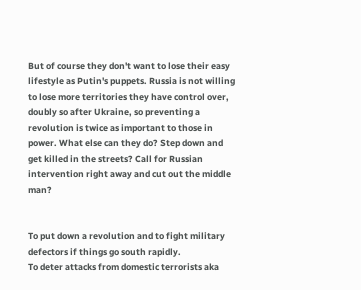But of course they don't want to lose their easy lifestyle as Putin's puppets. Russia is not willing to lose more territories they have control over, doubly so after Ukraine, so preventing a revolution is twice as important to those in power. What else can they do? Step down and get killed in the streets? Call for Russian intervention right away and cut out the middle man?


To put down a revolution and to fight military defectors if things go south rapidly.
To deter attacks from domestic terrorists aka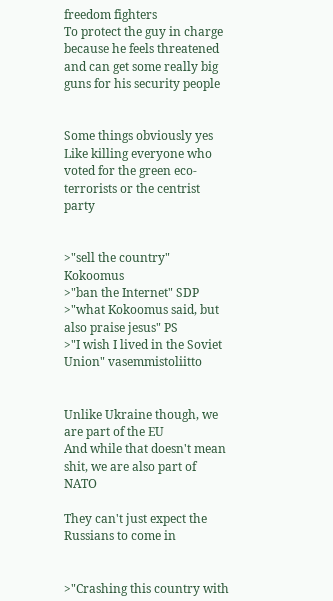freedom fighters
To protect the guy in charge because he feels threatened and can get some really big guns for his security people


Some things obviously yes
Like killing everyone who voted for the green eco-terrorists or the centrist party


>"sell the country" Kokoomus
>"ban the Internet" SDP
>"what Kokoomus said, but also praise jesus" PS
>"I wish I lived in the Soviet Union" vasemmistoliitto


Unlike Ukraine though, we are part of the EU
And while that doesn't mean shit, we are also part of NATO

They can't just expect the Russians to come in


>"Crashing this country with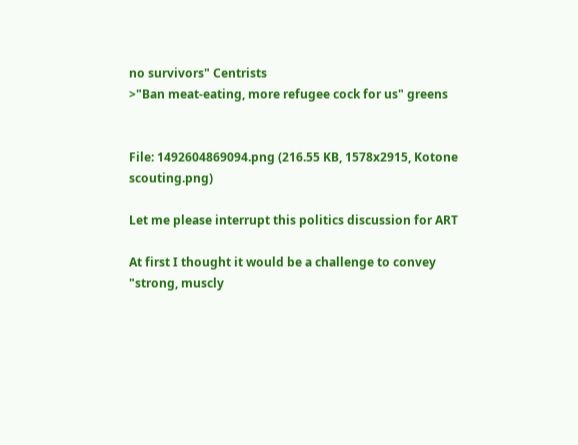no survivors" Centrists
>"Ban meat-eating, more refugee cock for us" greens


File: 1492604869094.png (216.55 KB, 1578x2915, Kotone scouting.png)

Let me please interrupt this politics discussion for ART

At first I thought it would be a challenge to convey "strong, muscly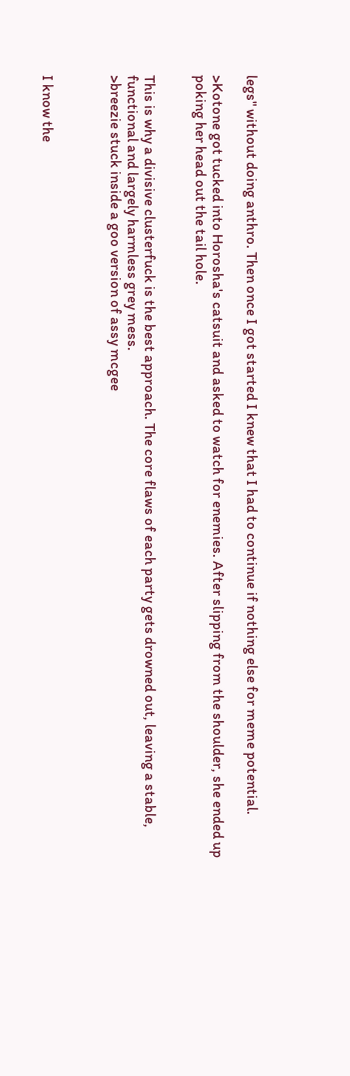legs" without doing anthro. Then once I got started I knew that I had to continue if nothing else for meme potential.

>Kotone got tucked into Horosha's catsuit and asked to watch for enemies. After slipping from the shoulder, she ended up poking her head out the tail hole.


This is why a divisive clusterfuck is the best approach. The core flaws of each party gets drowned out, leaving a stable, functional and largely harmless grey mess.
>breezie stuck inside a goo version of assy mcgee



I know the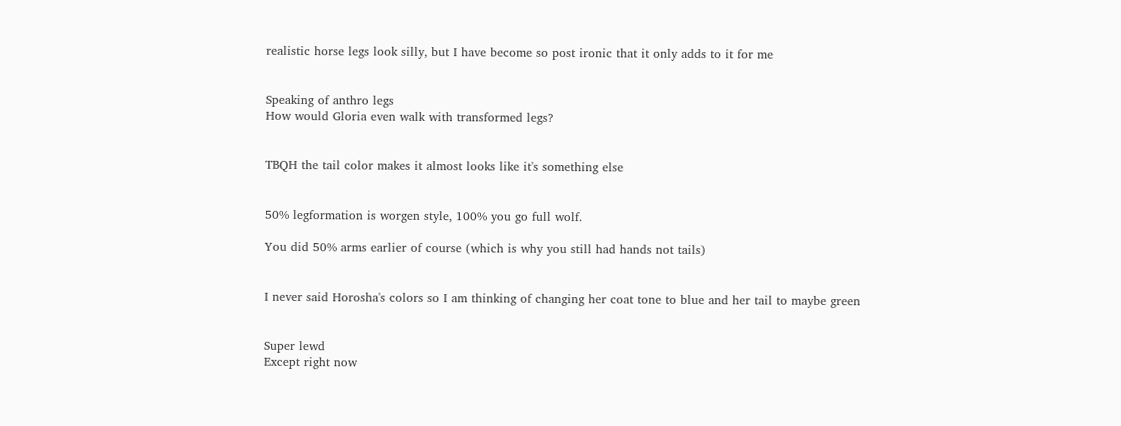realistic horse legs look silly, but I have become so post ironic that it only adds to it for me


Speaking of anthro legs
How would Gloria even walk with transformed legs?


TBQH the tail color makes it almost looks like it's something else


50% legformation is worgen style, 100% you go full wolf.

You did 50% arms earlier of course (which is why you still had hands not tails)


I never said Horosha's colors so I am thinking of changing her coat tone to blue and her tail to maybe green


Super lewd
Except right now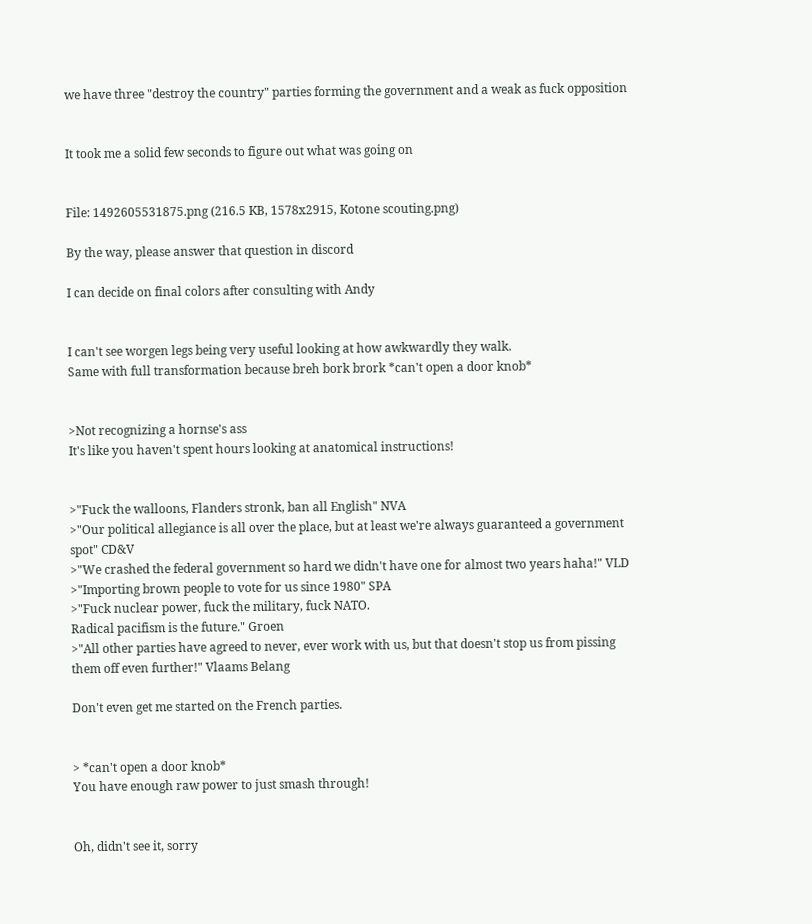we have three "destroy the country" parties forming the government and a weak as fuck opposition


It took me a solid few seconds to figure out what was going on


File: 1492605531875.png (216.5 KB, 1578x2915, Kotone scouting.png)

By the way, please answer that question in discord

I can decide on final colors after consulting with Andy


I can't see worgen legs being very useful looking at how awkwardly they walk.
Same with full transformation because breh bork brork *can't open a door knob*


>Not recognizing a hornse's ass
It's like you haven't spent hours looking at anatomical instructions!


>"Fuck the walloons, Flanders stronk, ban all English" NVA
>"Our political allegiance is all over the place, but at least we're always guaranteed a government spot" CD&V
>"We crashed the federal government so hard we didn't have one for almost two years haha!" VLD
>"Importing brown people to vote for us since 1980" SPA
>"Fuck nuclear power, fuck the military, fuck NATO.
Radical pacifism is the future." Groen
>"All other parties have agreed to never, ever work with us, but that doesn't stop us from pissing them off even further!" Vlaams Belang

Don't even get me started on the French parties.


> *can't open a door knob*
You have enough raw power to just smash through!


Oh, didn't see it, sorry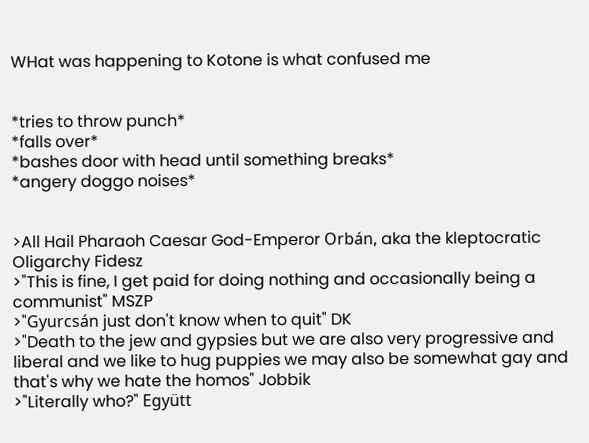WHat was happening to Kotone is what confused me


*tries to throw punch*
*falls over*
*bashes door with head until something breaks*
*angery doggo noises*


>All Hail Pharaoh Caesar God-Emperor Orbán, aka the kleptocratic Oligarchy Fidesz
>"This is fine, I get paid for doing nothing and occasionally being a communist" MSZP
>"Gyurcsán just don't know when to quit" DK
>"Death to the jew and gypsies but we are also very progressive and liberal and we like to hug puppies we may also be somewhat gay and that's why we hate the homos" Jobbik
>"Literally who?" Együtt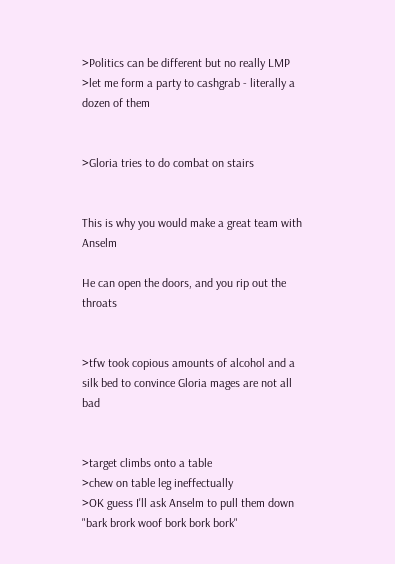>Politics can be different but no really LMP
>let me form a party to cashgrab - literally a dozen of them


>Gloria tries to do combat on stairs


This is why you would make a great team with Anselm

He can open the doors, and you rip out the throats


>tfw took copious amounts of alcohol and a silk bed to convince Gloria mages are not all bad


>target climbs onto a table
>chew on table leg ineffectually
>OK guess I'll ask Anselm to pull them down
"bark brork woof bork bork bork"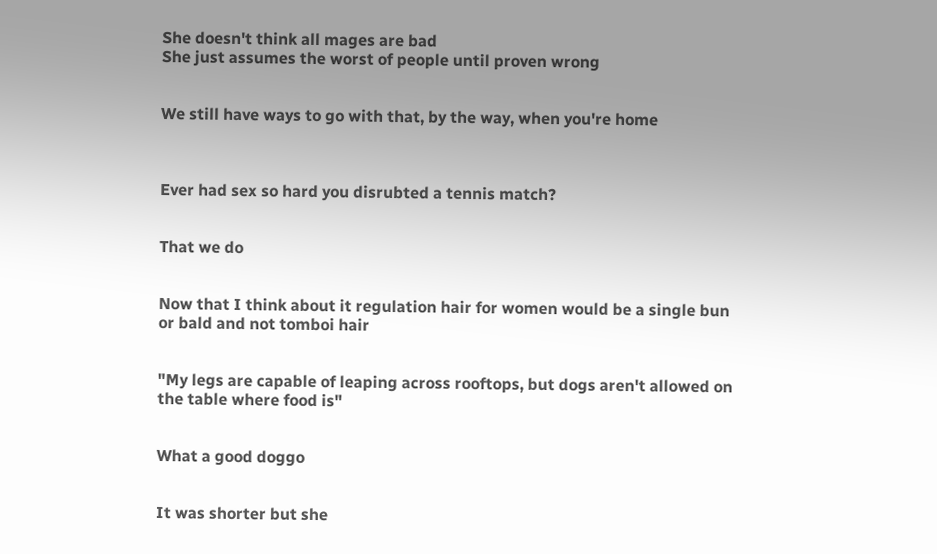She doesn't think all mages are bad
She just assumes the worst of people until proven wrong


We still have ways to go with that, by the way, when you're home



Ever had sex so hard you disrubted a tennis match?


That we do


Now that I think about it regulation hair for women would be a single bun or bald and not tomboi hair


"My legs are capable of leaping across rooftops, but dogs aren't allowed on the table where food is"


What a good doggo


It was shorter but she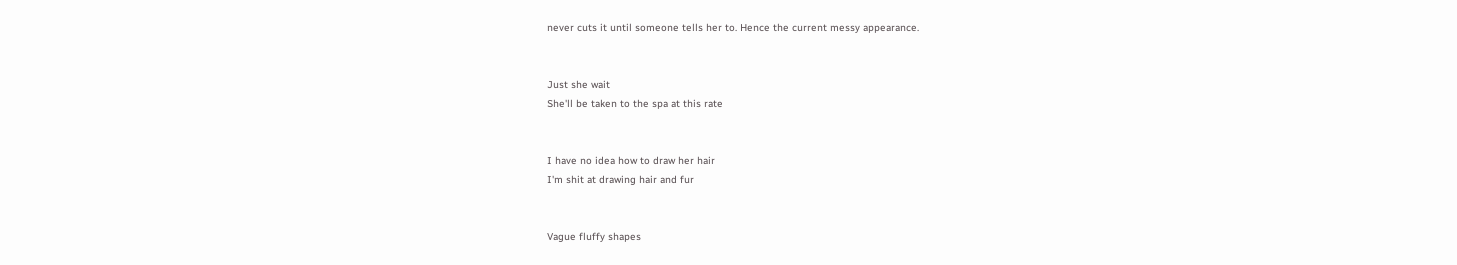never cuts it until someone tells her to. Hence the current messy appearance.


Just she wait
She'll be taken to the spa at this rate


I have no idea how to draw her hair
I'm shit at drawing hair and fur


Vague fluffy shapes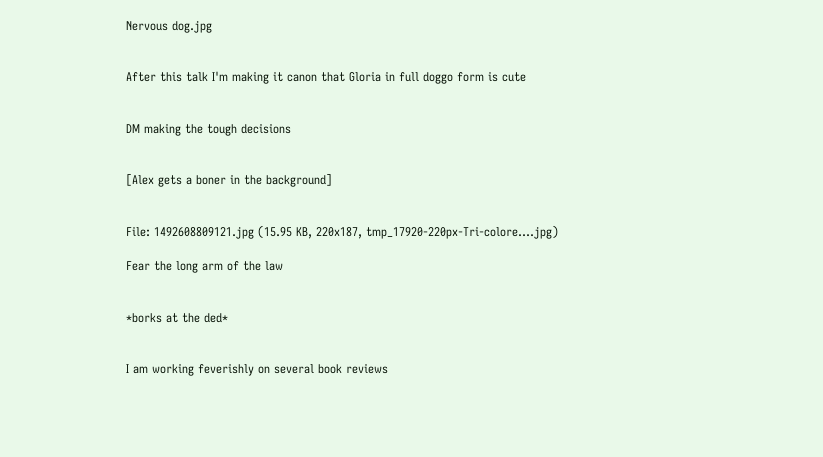Nervous dog.jpg


After this talk I'm making it canon that Gloria in full doggo form is cute


DM making the tough decisions


[Alex gets a boner in the background]


File: 1492608809121.jpg (15.95 KB, 220x187, tmp_17920-220px-Tri-colore….jpg)

Fear the long arm of the law


*borks at the ded*


I am working feverishly on several book reviews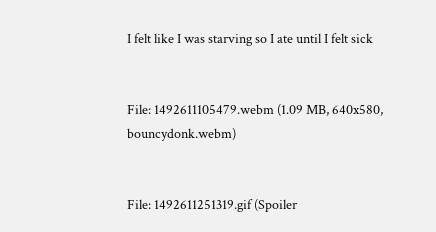I felt like I was starving so I ate until I felt sick


File: 1492611105479.webm (1.09 MB, 640x580, bouncydonk.webm)


File: 1492611251319.gif (Spoiler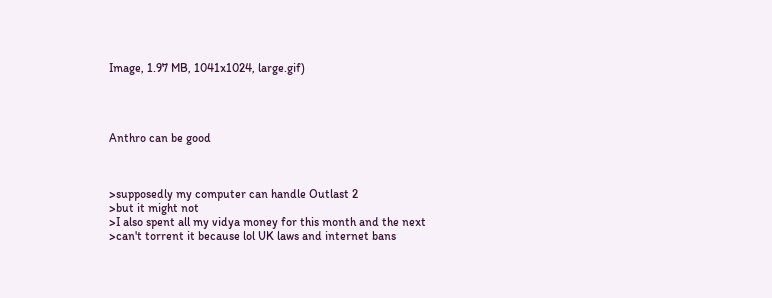Image, 1.97 MB, 1041x1024, large.gif)




Anthro can be good



>supposedly my computer can handle Outlast 2
>but it might not
>I also spent all my vidya money for this month and the next
>can't torrent it because lol UK laws and internet bans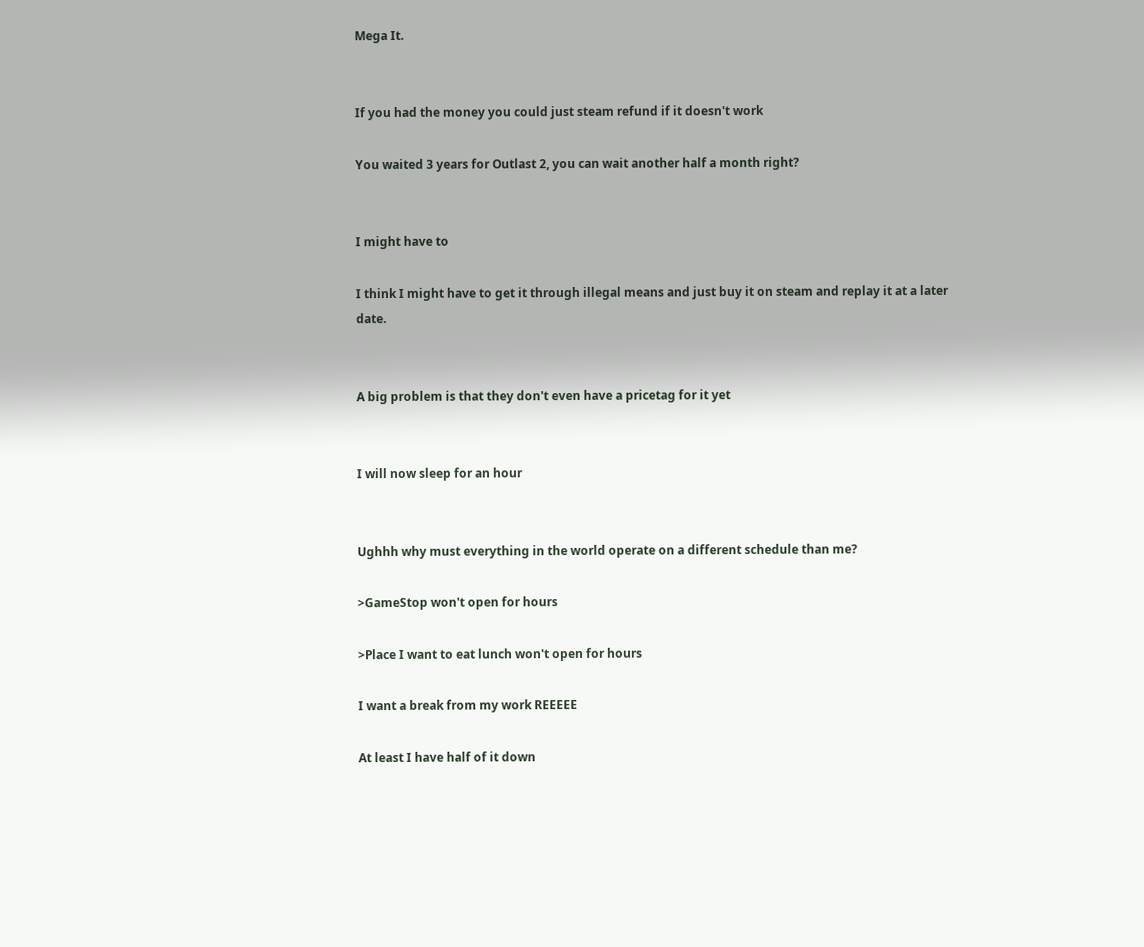Mega It.


If you had the money you could just steam refund if it doesn't work

You waited 3 years for Outlast 2, you can wait another half a month right?


I might have to

I think I might have to get it through illegal means and just buy it on steam and replay it at a later date.


A big problem is that they don't even have a pricetag for it yet


I will now sleep for an hour


Ughhh why must everything in the world operate on a different schedule than me?

>GameStop won't open for hours

>Place I want to eat lunch won't open for hours

I want a break from my work REEEEE

At least I have half of it down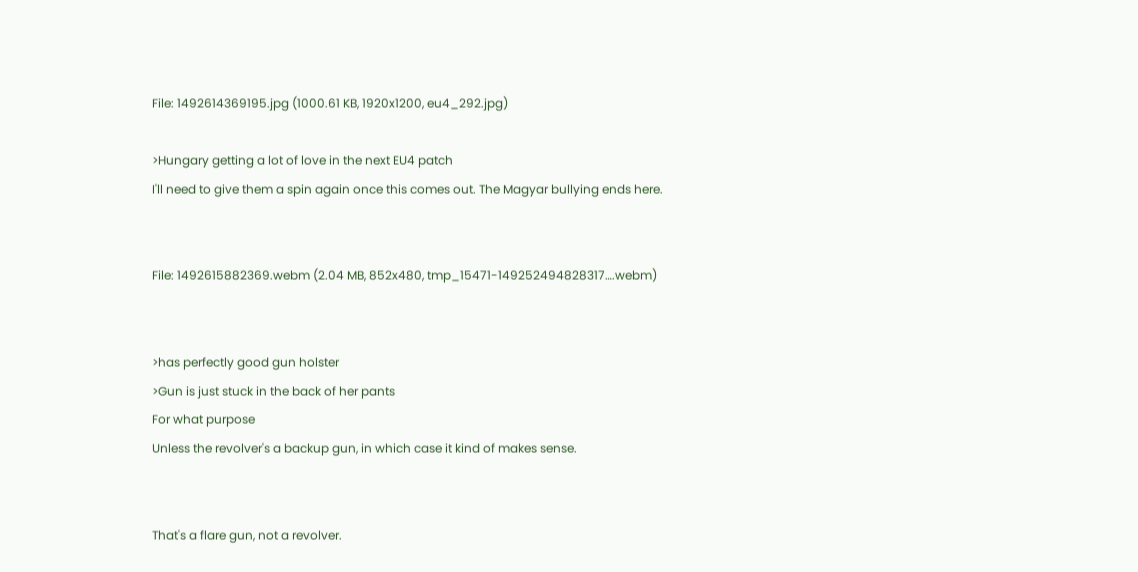File: 1492614369195.jpg (1000.61 KB, 1920x1200, eu4_292.jpg)

>Hungary getting a lot of love in the next EU4 patch
I'll need to give them a spin again once this comes out. The Magyar bullying ends here.


File: 1492615882369.webm (2.04 MB, 852x480, tmp_15471-149252494828317….webm)


>has perfectly good gun holster
>Gun is just stuck in the back of her pants
For what purpose
Unless the revolver's a backup gun, in which case it kind of makes sense.


That's a flare gun, not a revolver.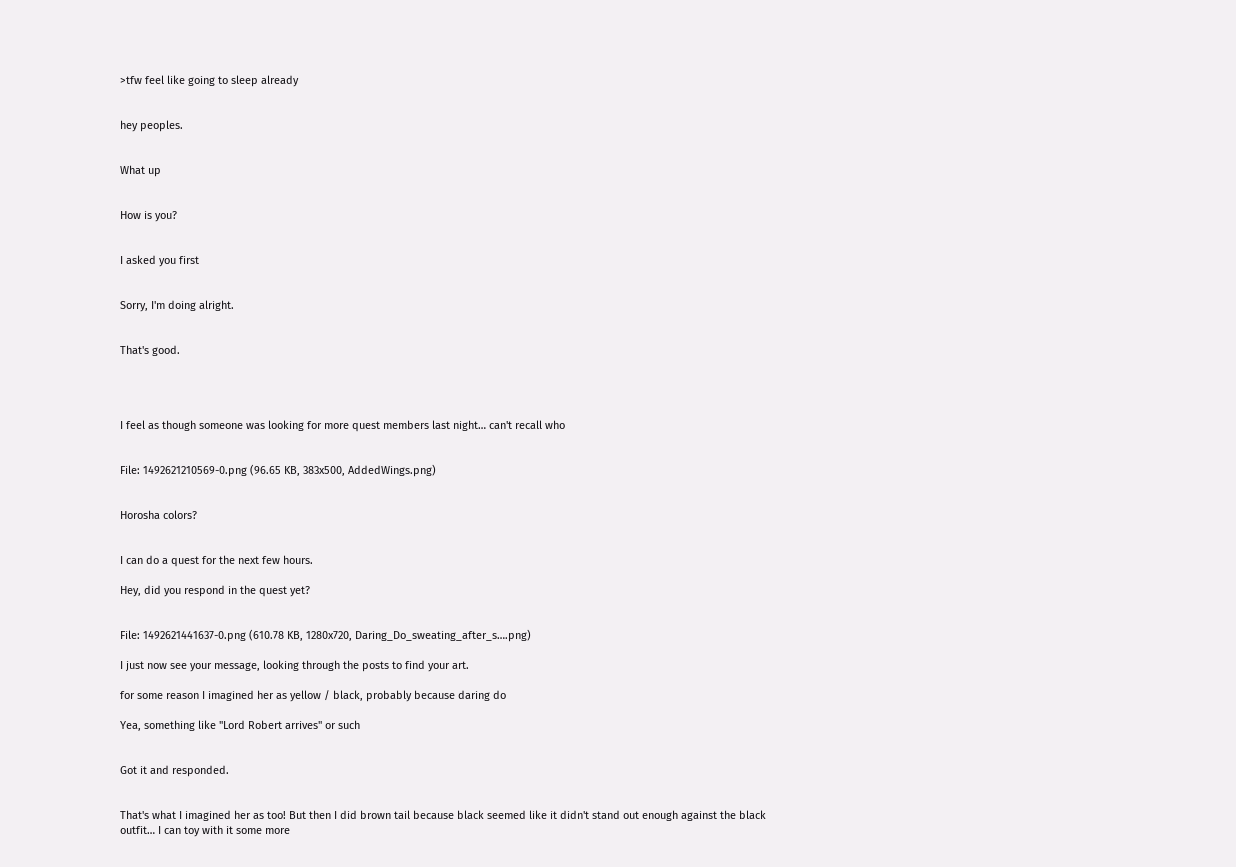>tfw feel like going to sleep already


hey peoples.


What up


How is you?


I asked you first


Sorry, I'm doing alright.


That's good.




I feel as though someone was looking for more quest members last night… can't recall who


File: 1492621210569-0.png (96.65 KB, 383x500, AddedWings.png)


Horosha colors?


I can do a quest for the next few hours.

Hey, did you respond in the quest yet?


File: 1492621441637-0.png (610.78 KB, 1280x720, Daring_Do_sweating_after_s….png)

I just now see your message, looking through the posts to find your art.

for some reason I imagined her as yellow / black, probably because daring do

Yea, something like "Lord Robert arrives" or such


Got it and responded.


That's what I imagined her as too! But then I did brown tail because black seemed like it didn't stand out enough against the black outfit… I can toy with it some more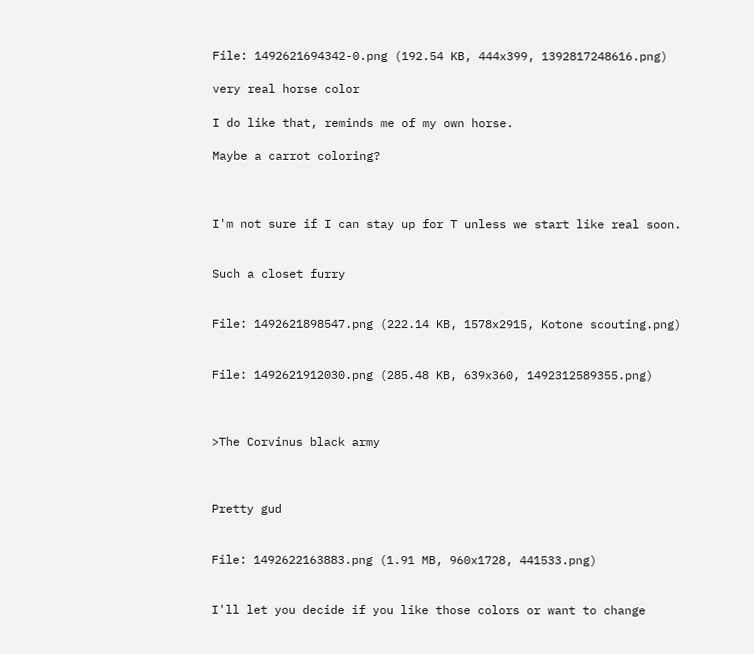File: 1492621694342-0.png (192.54 KB, 444x399, 1392817248616.png)

very real horse color

I do like that, reminds me of my own horse.

Maybe a carrot coloring?



I'm not sure if I can stay up for T unless we start like real soon.


Such a closet furry


File: 1492621898547.png (222.14 KB, 1578x2915, Kotone scouting.png)


File: 1492621912030.png (285.48 KB, 639x360, 1492312589355.png)



>The Corvinus black army



Pretty gud


File: 1492622163883.png (1.91 MB, 960x1728, 441533.png)


I'll let you decide if you like those colors or want to change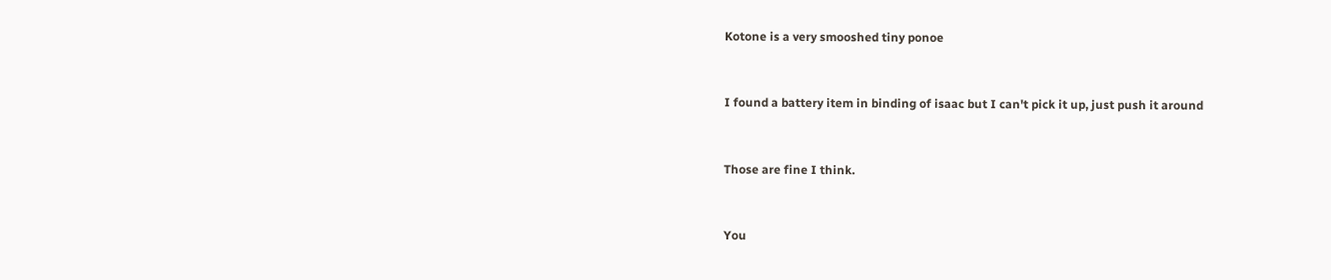Kotone is a very smooshed tiny ponoe


I found a battery item in binding of isaac but I can't pick it up, just push it around


Those are fine I think.


You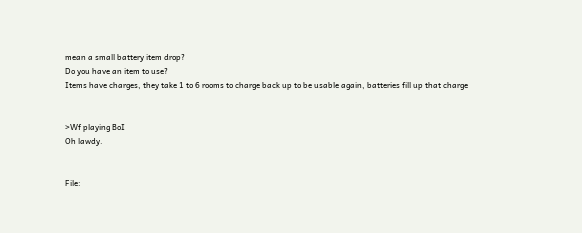mean a small battery item drop?
Do you have an item to use?
Items have charges, they take 1 to 6 rooms to charge back up to be usable again, batteries fill up that charge


>Wf playing BoI
Oh lawdy.


File: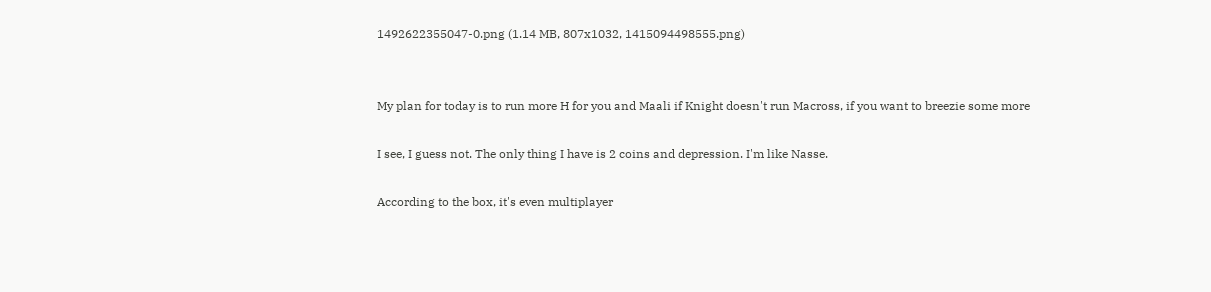1492622355047-0.png (1.14 MB, 807x1032, 1415094498555.png)


My plan for today is to run more H for you and Maali if Knight doesn't run Macross, if you want to breezie some more

I see, I guess not. The only thing I have is 2 coins and depression. I'm like Nasse.

According to the box, it's even multiplayer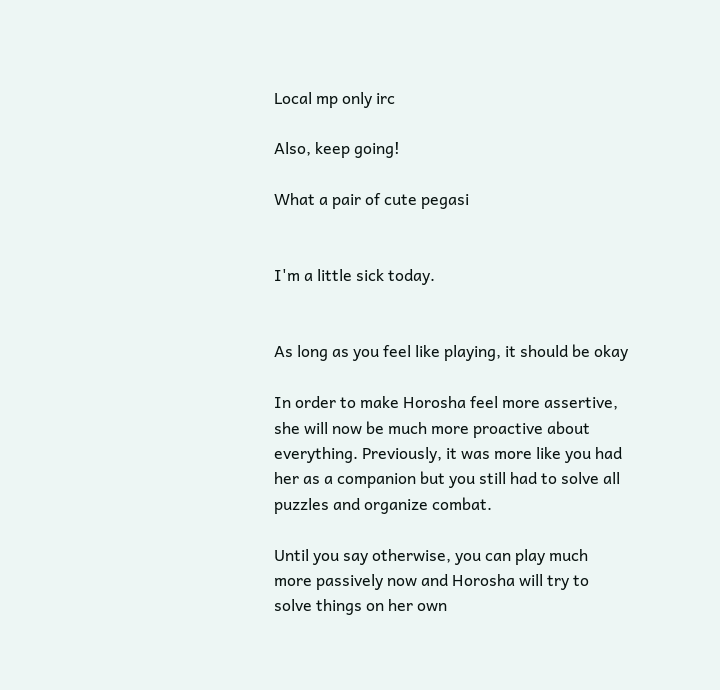Local mp only irc

Also, keep going!

What a pair of cute pegasi


I'm a little sick today.


As long as you feel like playing, it should be okay

In order to make Horosha feel more assertive, she will now be much more proactive about everything. Previously, it was more like you had her as a companion but you still had to solve all puzzles and organize combat.

Until you say otherwise, you can play much more passively now and Horosha will try to solve things on her own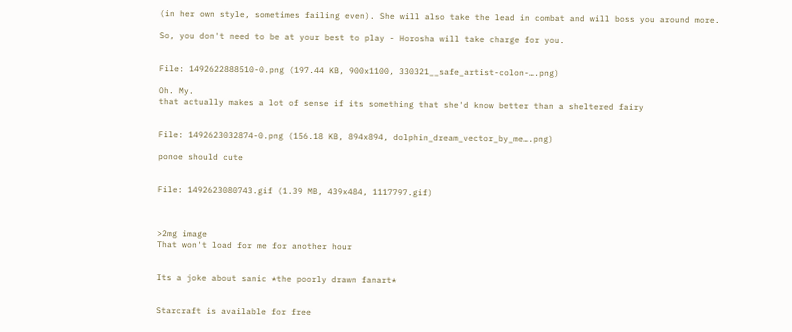(in her own style, sometimes failing even). She will also take the lead in combat and will boss you around more.

So, you don't need to be at your best to play - Horosha will take charge for you.


File: 1492622888510-0.png (197.44 KB, 900x1100, 330321__safe_artist-colon-….png)

Oh. My.
that actually makes a lot of sense if its something that she'd know better than a sheltered fairy


File: 1492623032874-0.png (156.18 KB, 894x894, dolphin_dream_vector_by_me….png)

ponoe should cute


File: 1492623080743.gif (1.39 MB, 439x484, 1117797.gif)



>2mg image
That won't load for me for another hour


Its a joke about sanic *the poorly drawn fanart*


Starcraft is available for free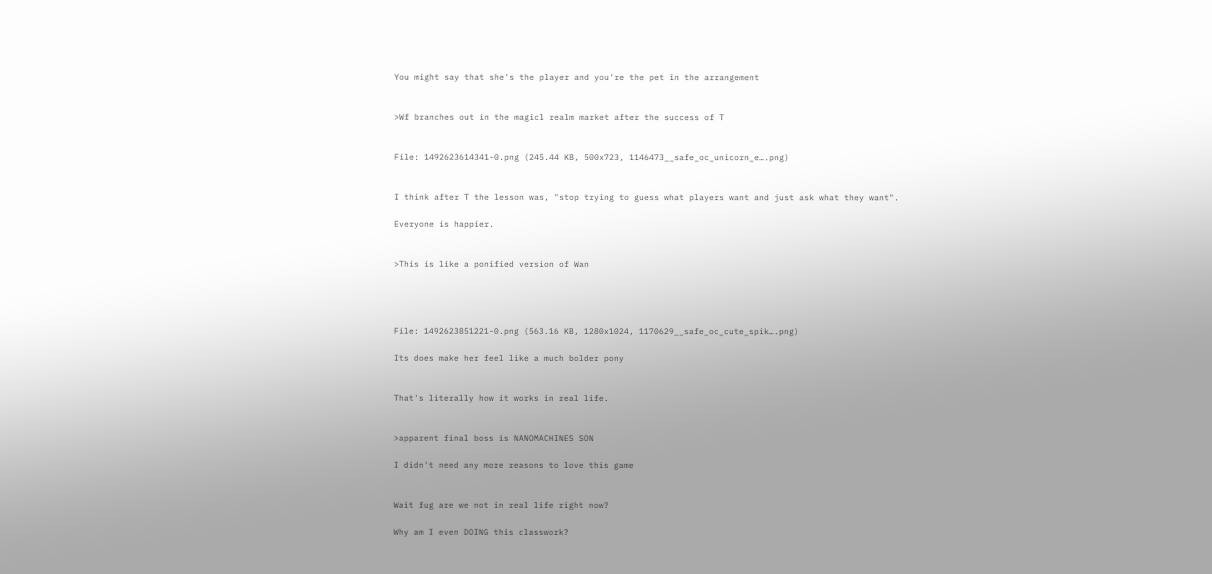You might say that she's the player and you're the pet in the arrangement


>Wf branches out in the magicl realm market after the success of T


File: 1492623614341-0.png (245.44 KB, 500x723, 1146473__safe_oc_unicorn_e….png)


I think after T the lesson was, "stop trying to guess what players want and just ask what they want".

Everyone is happier.


>This is like a ponified version of Wan




File: 1492623851221-0.png (563.16 KB, 1280x1024, 1170629__safe_oc_cute_spik….png)

Its does make her feel like a much bolder pony


That's literally how it works in real life.


>apparent final boss is NANOMACHINES SON

I didn't need any more reasons to love this game


Wait fug are we not in real life right now?

Why am I even DOING this classwork?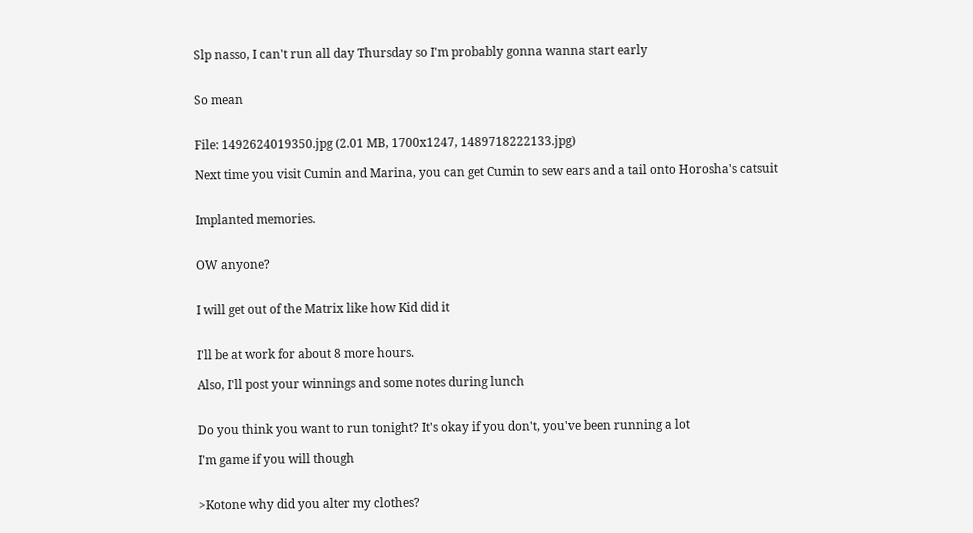Slp nasso, I can't run all day Thursday so I'm probably gonna wanna start early


So mean


File: 1492624019350.jpg (2.01 MB, 1700x1247, 1489718222133.jpg)

Next time you visit Cumin and Marina, you can get Cumin to sew ears and a tail onto Horosha's catsuit


Implanted memories.


OW anyone?


I will get out of the Matrix like how Kid did it


I'll be at work for about 8 more hours.

Also, I'll post your winnings and some notes during lunch


Do you think you want to run tonight? It's okay if you don't, you've been running a lot

I'm game if you will though


>Kotone why did you alter my clothes?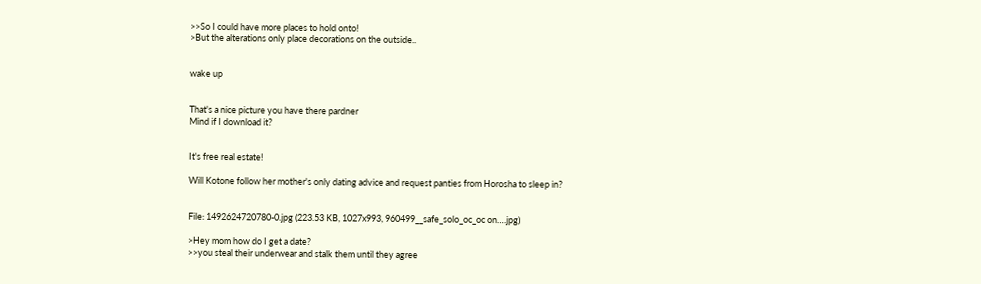>>So I could have more places to hold onto!
>But the alterations only place decorations on the outside..


wake up


That's a nice picture you have there pardner
Mind if I download it?


It's free real estate!

Will Kotone follow her mother's only dating advice and request panties from Horosha to sleep in?


File: 1492624720780-0.jpg (223.53 KB, 1027x993, 960499__safe_solo_oc_oc on….jpg)

>Hey mom how do I get a date?
>>you steal their underwear and stalk them until they agree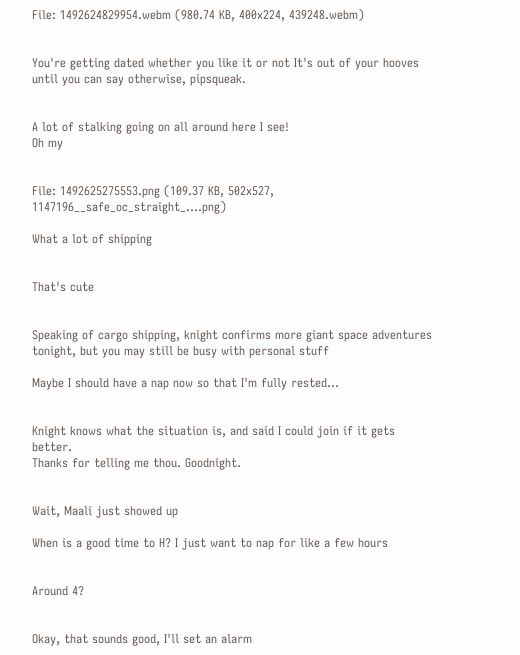File: 1492624829954.webm (980.74 KB, 400x224, 439248.webm)


You're getting dated whether you like it or not It's out of your hooves until you can say otherwise, pipsqueak.


A lot of stalking going on all around here I see!
Oh my


File: 1492625275553.png (109.37 KB, 502x527, 1147196__safe_oc_straight_….png)

What a lot of shipping


That's cute


Speaking of cargo shipping, knight confirms more giant space adventures tonight, but you may still be busy with personal stuff

Maybe I should have a nap now so that I'm fully rested…


Knight knows what the situation is, and said I could join if it gets better.
Thanks for telling me thou. Goodnight.


Wait, Maali just showed up

When is a good time to H? I just want to nap for like a few hours


Around 4?


Okay, that sounds good, I'll set an alarm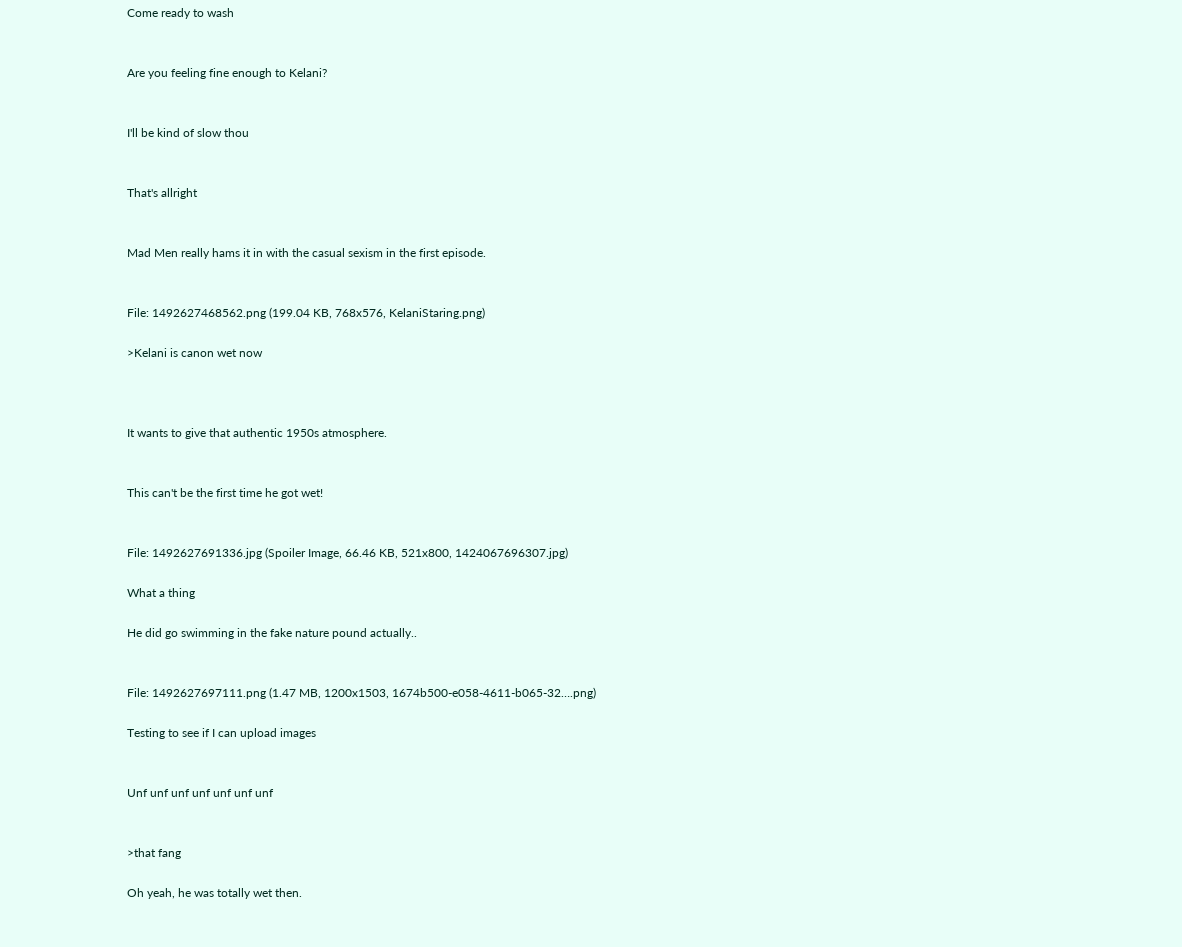Come ready to wash


Are you feeling fine enough to Kelani?


I'll be kind of slow thou


That's allright


Mad Men really hams it in with the casual sexism in the first episode.


File: 1492627468562.png (199.04 KB, 768x576, KelaniStaring.png)

>Kelani is canon wet now



It wants to give that authentic 1950s atmosphere.


This can't be the first time he got wet!


File: 1492627691336.jpg (Spoiler Image, 66.46 KB, 521x800, 1424067696307.jpg)

What a thing

He did go swimming in the fake nature pound actually..


File: 1492627697111.png (1.47 MB, 1200x1503, 1674b500-e058-4611-b065-32….png)

Testing to see if I can upload images


Unf unf unf unf unf unf unf


>that fang

Oh yeah, he was totally wet then.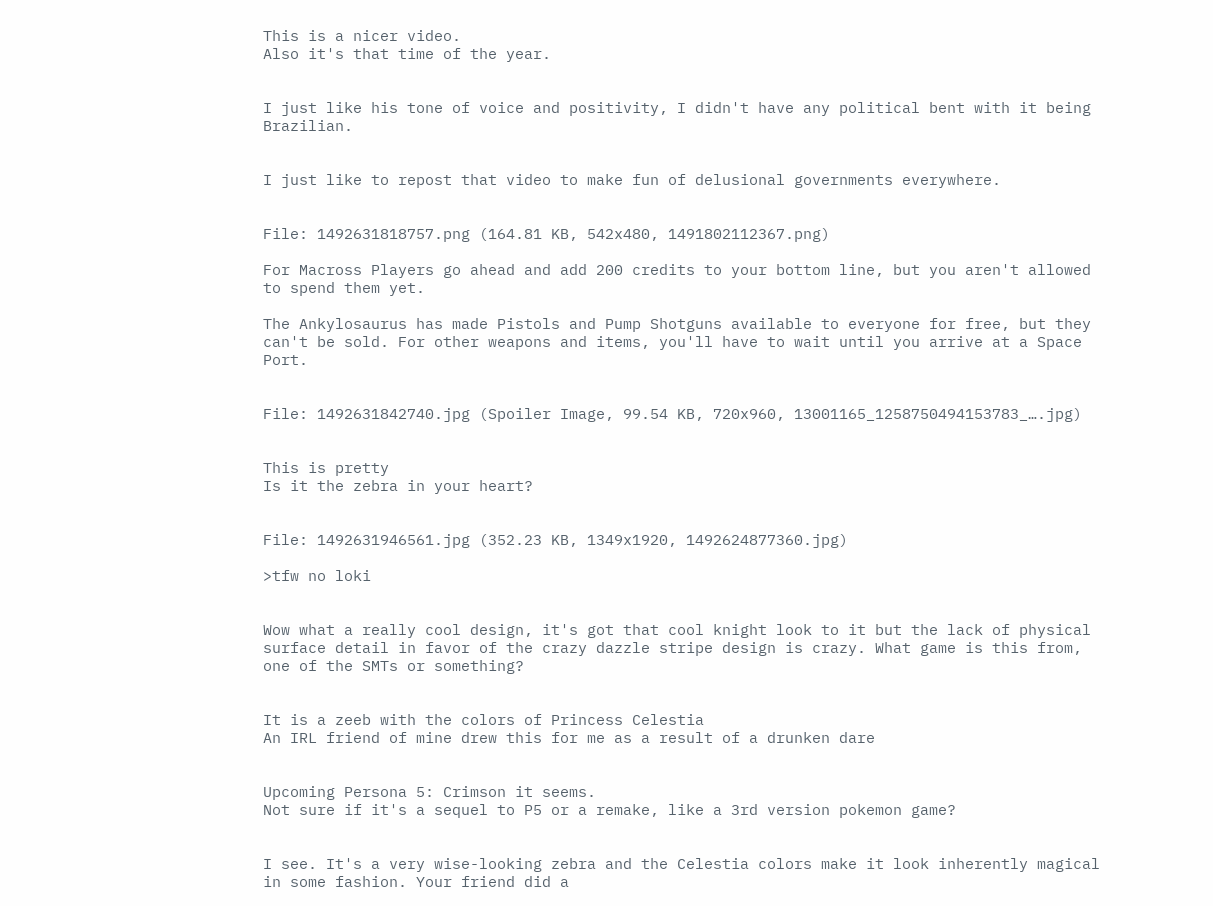This is a nicer video.
Also it's that time of the year.


I just like his tone of voice and positivity, I didn't have any political bent with it being Brazilian.


I just like to repost that video to make fun of delusional governments everywhere.


File: 1492631818757.png (164.81 KB, 542x480, 1491802112367.png)

For Macross Players go ahead and add 200 credits to your bottom line, but you aren't allowed to spend them yet.

The Ankylosaurus has made Pistols and Pump Shotguns available to everyone for free, but they can't be sold. For other weapons and items, you'll have to wait until you arrive at a Space Port.


File: 1492631842740.jpg (Spoiler Image, 99.54 KB, 720x960, 13001165_1258750494153783_….jpg)


This is pretty
Is it the zebra in your heart?


File: 1492631946561.jpg (352.23 KB, 1349x1920, 1492624877360.jpg)

>tfw no loki


Wow what a really cool design, it's got that cool knight look to it but the lack of physical surface detail in favor of the crazy dazzle stripe design is crazy. What game is this from, one of the SMTs or something?


It is a zeeb with the colors of Princess Celestia
An IRL friend of mine drew this for me as a result of a drunken dare


Upcoming Persona 5: Crimson it seems.
Not sure if it's a sequel to P5 or a remake, like a 3rd version pokemon game?


I see. It's a very wise-looking zebra and the Celestia colors make it look inherently magical in some fashion. Your friend did a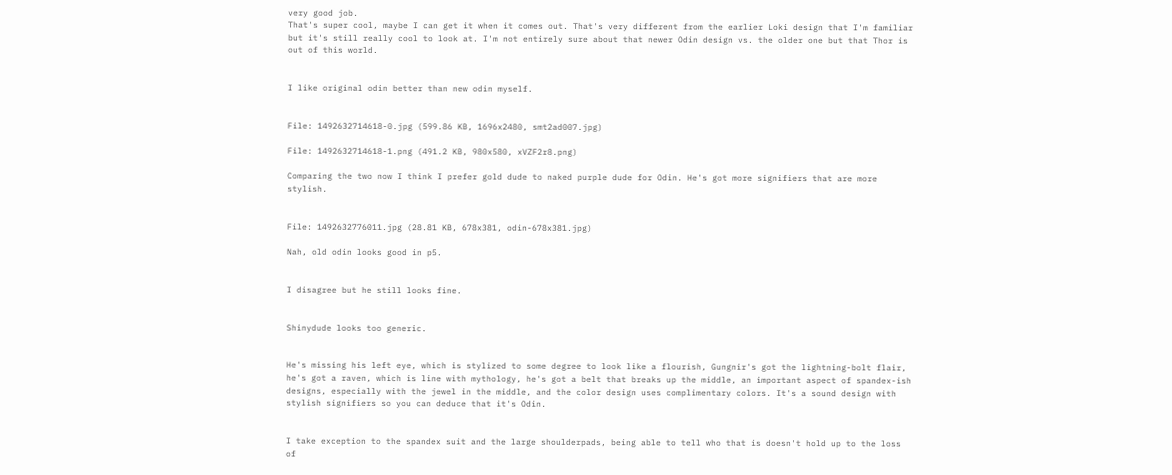very good job.
That's super cool, maybe I can get it when it comes out. That's very different from the earlier Loki design that I'm familiar but it's still really cool to look at. I'm not entirely sure about that newer Odin design vs. the older one but that Thor is out of this world.


I like original odin better than new odin myself.


File: 1492632714618-0.jpg (599.86 KB, 1696x2480, smt2ad007.jpg)

File: 1492632714618-1.png (491.2 KB, 980x580, xVZF2r8.png)

Comparing the two now I think I prefer gold dude to naked purple dude for Odin. He's got more signifiers that are more stylish.


File: 1492632776011.jpg (28.81 KB, 678x381, odin-678x381.jpg)

Nah, old odin looks good in p5.


I disagree but he still looks fine.


Shinydude looks too generic.


He's missing his left eye, which is stylized to some degree to look like a flourish, Gungnir's got the lightning-bolt flair, he's got a raven, which is line with mythology, he's got a belt that breaks up the middle, an important aspect of spandex-ish designs, especially with the jewel in the middle, and the color design uses complimentary colors. It's a sound design with stylish signifiers so you can deduce that it's Odin.


I take exception to the spandex suit and the large shoulderpads, being able to tell who that is doesn't hold up to the loss of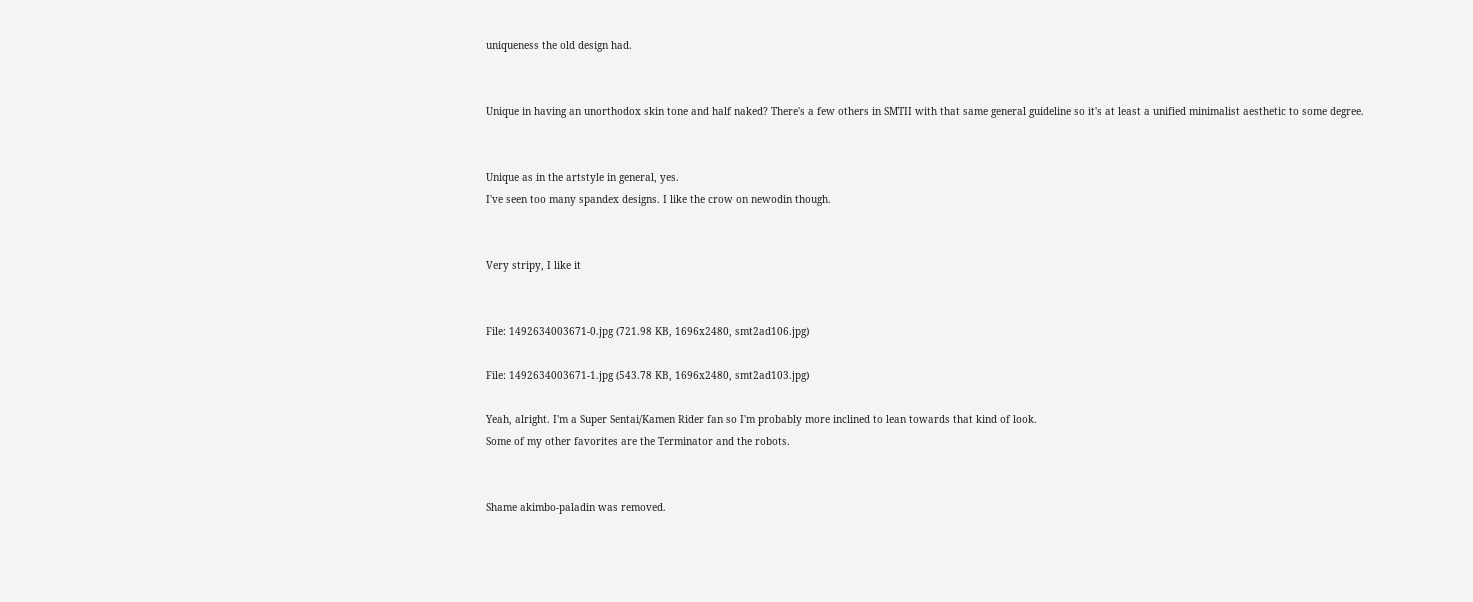uniqueness the old design had.


Unique in having an unorthodox skin tone and half naked? There's a few others in SMTII with that same general guideline so it's at least a unified minimalist aesthetic to some degree.


Unique as in the artstyle in general, yes.
I've seen too many spandex designs. I like the crow on newodin though.


Very stripy, I like it


File: 1492634003671-0.jpg (721.98 KB, 1696x2480, smt2ad106.jpg)

File: 1492634003671-1.jpg (543.78 KB, 1696x2480, smt2ad103.jpg)

Yeah, alright. I'm a Super Sentai/Kamen Rider fan so I'm probably more inclined to lean towards that kind of look.
Some of my other favorites are the Terminator and the robots.


Shame akimbo-paladin was removed.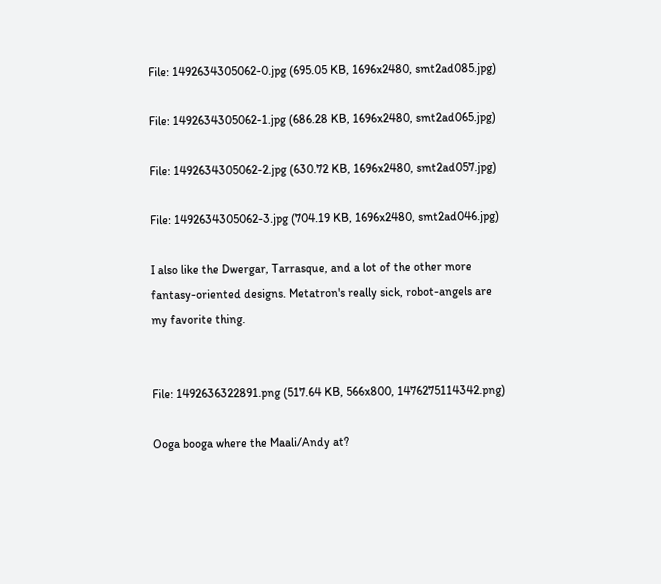File: 1492634305062-0.jpg (695.05 KB, 1696x2480, smt2ad085.jpg)

File: 1492634305062-1.jpg (686.28 KB, 1696x2480, smt2ad065.jpg)

File: 1492634305062-2.jpg (630.72 KB, 1696x2480, smt2ad057.jpg)

File: 1492634305062-3.jpg (704.19 KB, 1696x2480, smt2ad046.jpg)

I also like the Dwergar, Tarrasque, and a lot of the other more fantasy-oriented designs. Metatron's really sick, robot-angels are my favorite thing.


File: 1492636322891.png (517.64 KB, 566x800, 1476275114342.png)

Ooga booga where the Maali/Andy at?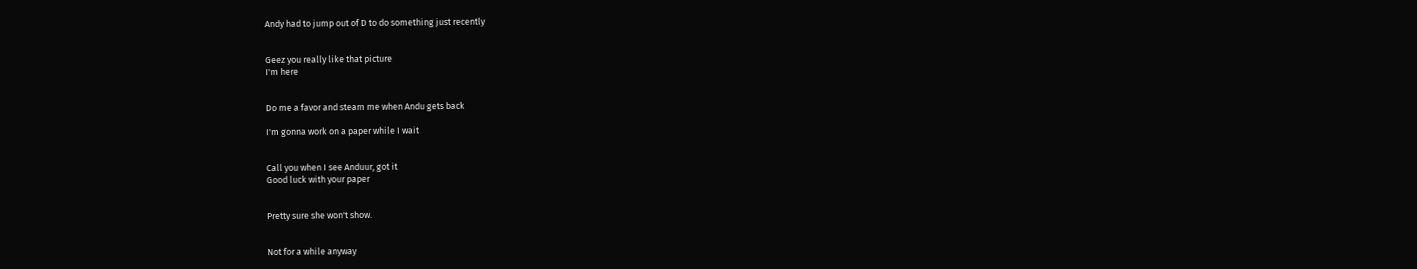Andy had to jump out of D to do something just recently


Geez you really like that picture
I'm here


Do me a favor and steam me when Andu gets back

I'm gonna work on a paper while I wait


Call you when I see Anduur, got it
Good luck with your paper


Pretty sure she won't show.


Not for a while anyway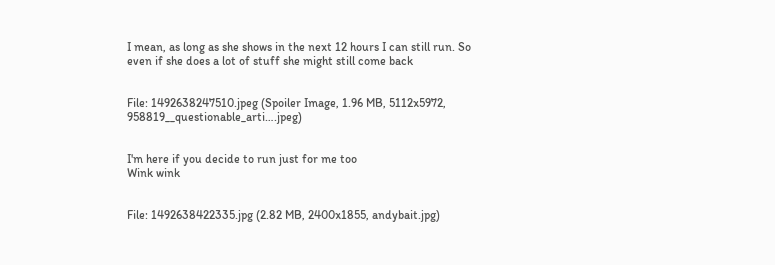I mean, as long as she shows in the next 12 hours I can still run. So even if she does a lot of stuff she might still come back


File: 1492638247510.jpeg (Spoiler Image, 1.96 MB, 5112x5972, 958819__questionable_arti….jpeg)


I'm here if you decide to run just for me too
Wink wink


File: 1492638422335.jpg (2.82 MB, 2400x1855, andybait.jpg)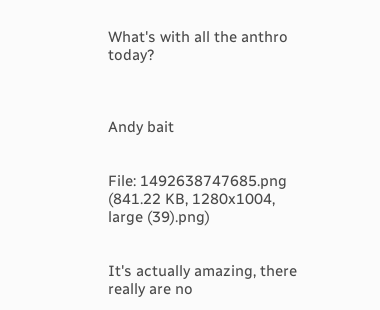What's with all the anthro today?



Andy bait


File: 1492638747685.png (841.22 KB, 1280x1004, large (39).png)


It's actually amazing, there really are no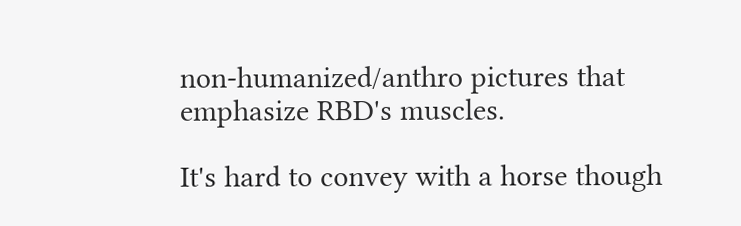non-humanized/anthro pictures that emphasize RBD's muscles.

It's hard to convey with a horse though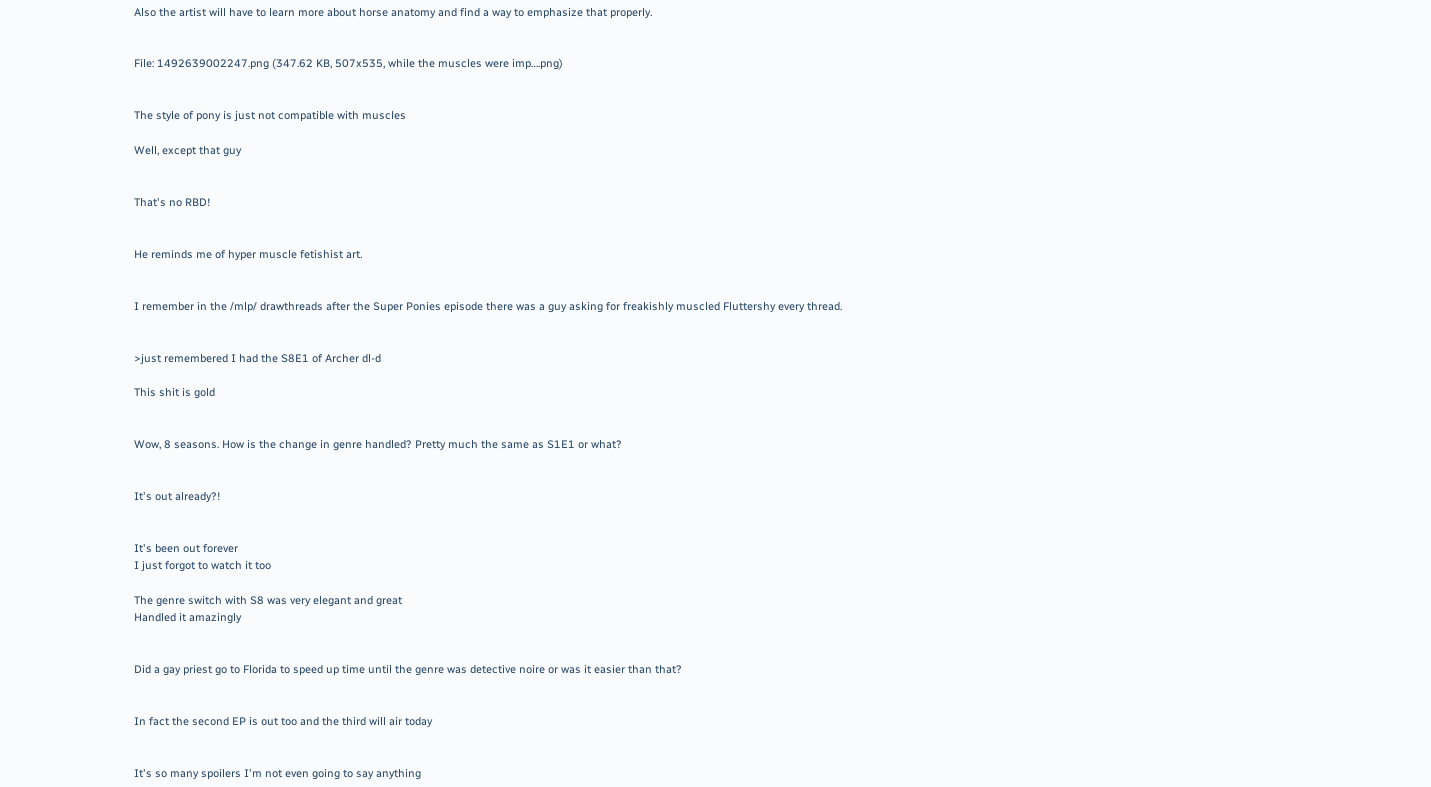Also the artist will have to learn more about horse anatomy and find a way to emphasize that properly.


File: 1492639002247.png (347.62 KB, 507x535, while the muscles were imp….png)


The style of pony is just not compatible with muscles

Well, except that guy


That's no RBD!


He reminds me of hyper muscle fetishist art.


I remember in the /mlp/ drawthreads after the Super Ponies episode there was a guy asking for freakishly muscled Fluttershy every thread.


>just remembered I had the S8E1 of Archer dl-d

This shit is gold


Wow, 8 seasons. How is the change in genre handled? Pretty much the same as S1E1 or what?


It's out already?!


It's been out forever
I just forgot to watch it too

The genre switch with S8 was very elegant and great
Handled it amazingly


Did a gay priest go to Florida to speed up time until the genre was detective noire or was it easier than that?


In fact the second EP is out too and the third will air today


It's so many spoilers I'm not even going to say anything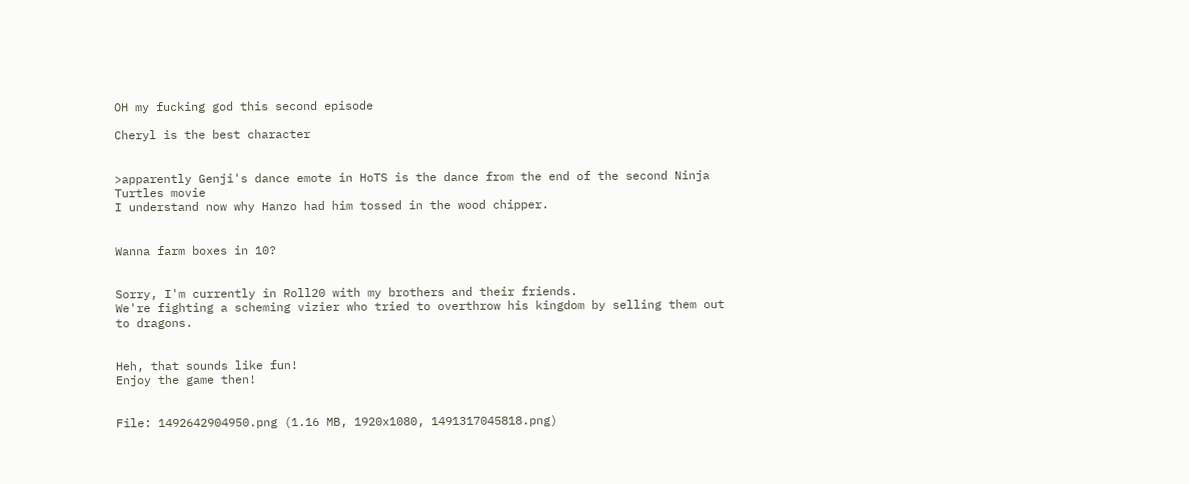OH my fucking god this second episode

Cheryl is the best character


>apparently Genji's dance emote in HoTS is the dance from the end of the second Ninja Turtles movie
I understand now why Hanzo had him tossed in the wood chipper.


Wanna farm boxes in 10?


Sorry, I'm currently in Roll20 with my brothers and their friends.
We're fighting a scheming vizier who tried to overthrow his kingdom by selling them out to dragons.


Heh, that sounds like fun!
Enjoy the game then!


File: 1492642904950.png (1.16 MB, 1920x1080, 1491317045818.png)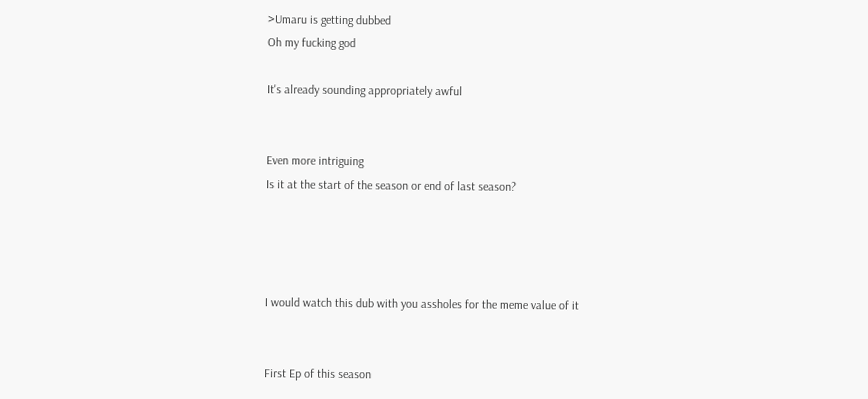>Umaru is getting dubbed
Oh my fucking god

It's already sounding appropriately awful


Even more intriguing
Is it at the start of the season or end of last season?




I would watch this dub with you assholes for the meme value of it


First Ep of this season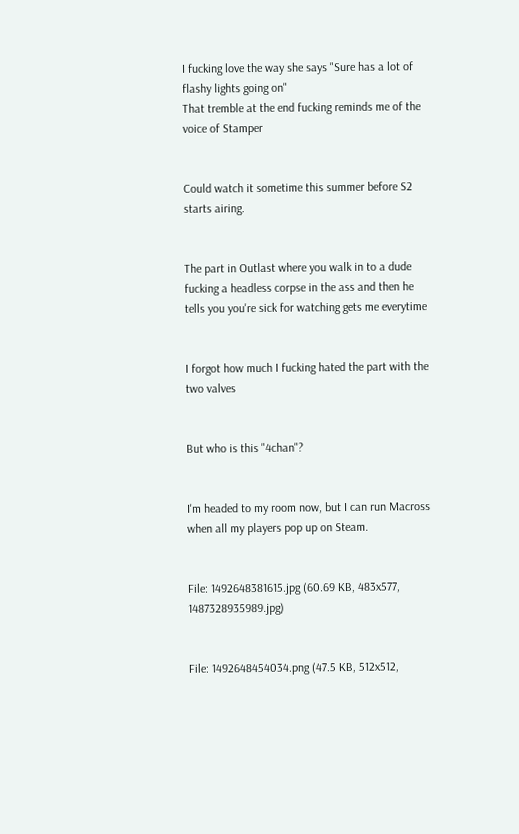I fucking love the way she says "Sure has a lot of flashy lights going on"
That tremble at the end fucking reminds me of the voice of Stamper


Could watch it sometime this summer before S2 starts airing.


The part in Outlast where you walk in to a dude fucking a headless corpse in the ass and then he tells you you're sick for watching gets me everytime


I forgot how much I fucking hated the part with the two valves


But who is this "4chan"?


I'm headed to my room now, but I can run Macross when all my players pop up on Steam.


File: 1492648381615.jpg (60.69 KB, 483x577, 1487328935989.jpg)


File: 1492648454034.png (47.5 KB, 512x512,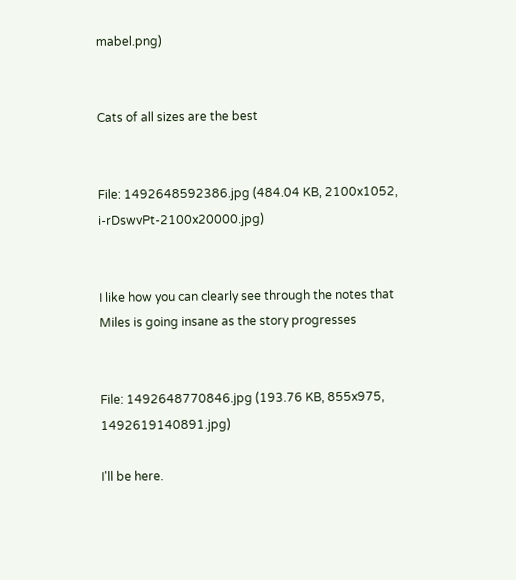mabel.png)


Cats of all sizes are the best


File: 1492648592386.jpg (484.04 KB, 2100x1052, i-rDswvPt-2100x20000.jpg)


I like how you can clearly see through the notes that Miles is going insane as the story progresses


File: 1492648770846.jpg (193.76 KB, 855x975, 1492619140891.jpg)

I'll be here.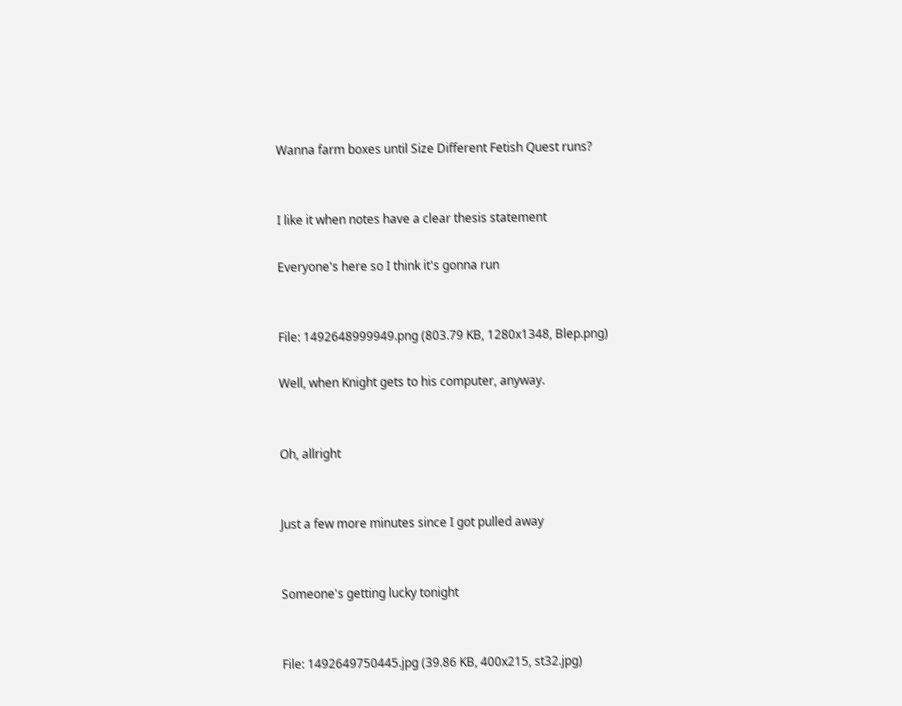Wanna farm boxes until Size Different Fetish Quest runs?


I like it when notes have a clear thesis statement

Everyone's here so I think it's gonna run


File: 1492648999949.png (803.79 KB, 1280x1348, Blep.png)

Well, when Knight gets to his computer, anyway.


Oh, allright


Just a few more minutes since I got pulled away


Someone's getting lucky tonight


File: 1492649750445.jpg (39.86 KB, 400x215, st32.jpg)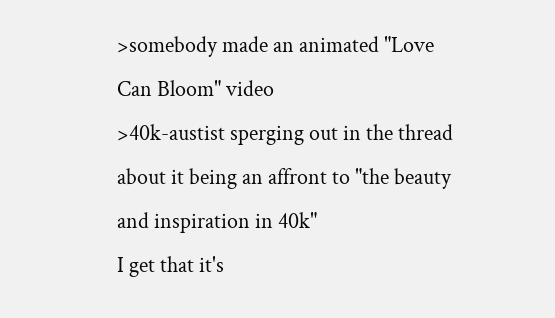>somebody made an animated "Love Can Bloom" video
>40k-austist sperging out in the thread about it being an affront to "the beauty and inspiration in 40k"
I get that it's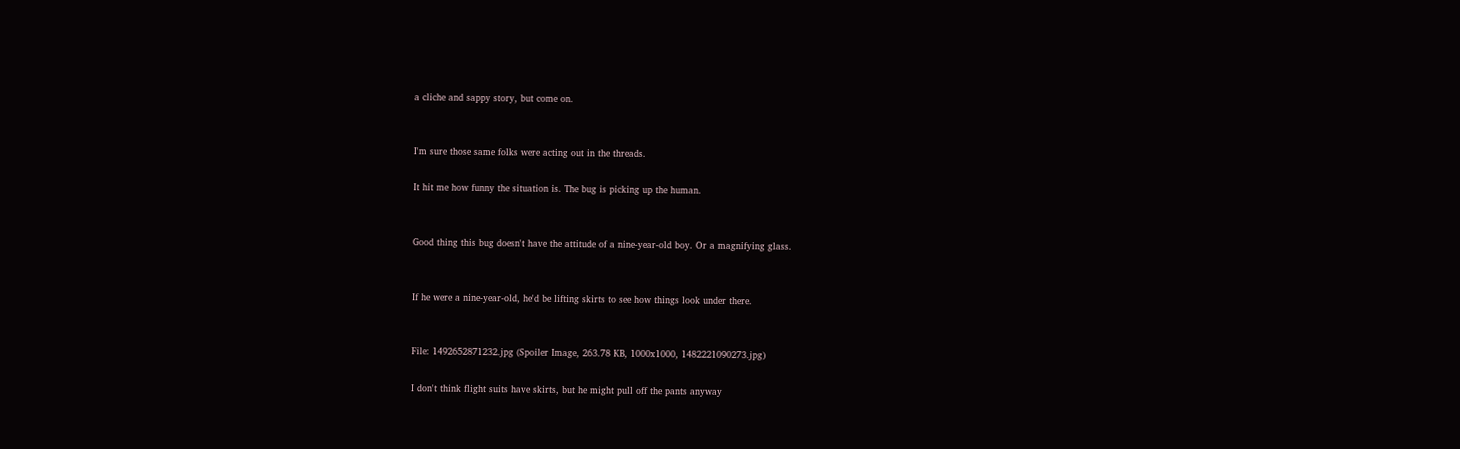a cliche and sappy story, but come on.


I'm sure those same folks were acting out in the threads.

It hit me how funny the situation is. The bug is picking up the human.


Good thing this bug doesn't have the attitude of a nine-year-old boy. Or a magnifying glass.


If he were a nine-year-old, he'd be lifting skirts to see how things look under there.


File: 1492652871232.jpg (Spoiler Image, 263.78 KB, 1000x1000, 1482221090273.jpg)

I don't think flight suits have skirts, but he might pull off the pants anyway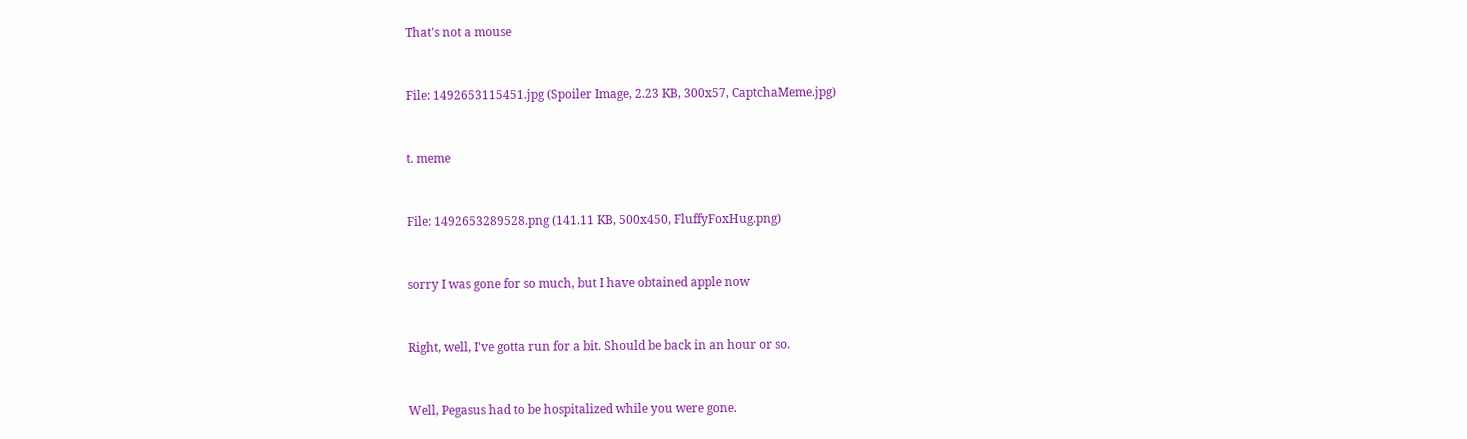That's not a mouse


File: 1492653115451.jpg (Spoiler Image, 2.23 KB, 300x57, CaptchaMeme.jpg)


t. meme


File: 1492653289528.png (141.11 KB, 500x450, FluffyFoxHug.png)


sorry I was gone for so much, but I have obtained apple now


Right, well, I've gotta run for a bit. Should be back in an hour or so.


Well, Pegasus had to be hospitalized while you were gone.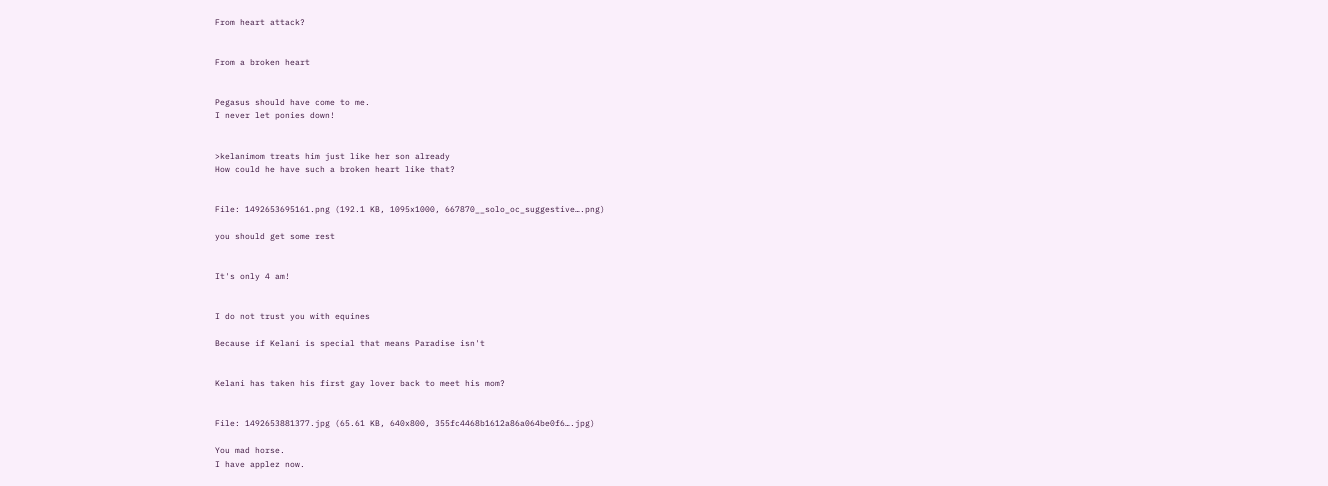From heart attack?


From a broken heart


Pegasus should have come to me.
I never let ponies down!


>kelanimom treats him just like her son already
How could he have such a broken heart like that?


File: 1492653695161.png (192.1 KB, 1095x1000, 667870__solo_oc_suggestive….png)

you should get some rest


It's only 4 am!


I do not trust you with equines

Because if Kelani is special that means Paradise isn't


Kelani has taken his first gay lover back to meet his mom?


File: 1492653881377.jpg (65.61 KB, 640x800, 355fc4468b1612a86a064be0f6….jpg)

You mad horse.
I have applez now.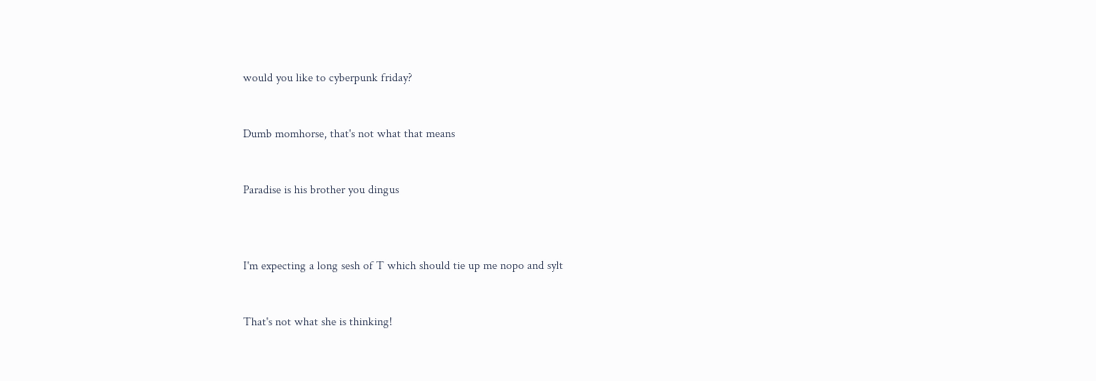would you like to cyberpunk friday?


Dumb momhorse, that's not what that means


Paradise is his brother you dingus



I'm expecting a long sesh of T which should tie up me nopo and sylt


That's not what she is thinking!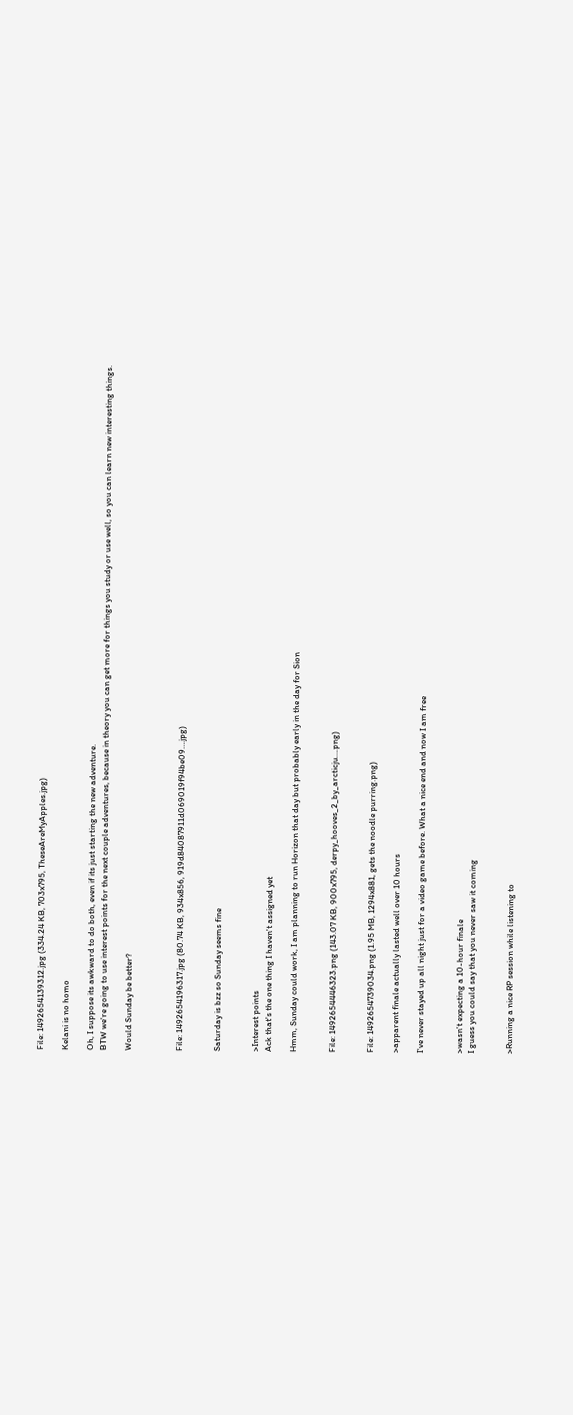File: 1492654139312.jpg (334.24 KB, 703x795, TheseAreMyApples.jpg)

Kelani is no homo

Oh, I suppose its awkward to do both, even if its just starting the new adventure.
BTW we're going to use interest points for the next couple adventures, because in theory you can get more for things you study or use well, so you can learn new interesting things.

Would Sunday be better?



File: 1492654196317.jpg (80.74 KB, 934x856, 919d84087911d069019f94be09….jpg)


Saturday is bzz so Sunday seems fine


>Interest points
Ack that's the one thing I haven't assigned yet

Hmm, Sunday could work, I am planning to run Horizon that day but probably early in the day for Sion


File: 1492654446323.png (143.07 KB, 900x795, derpy_hooves_2_by_arcticju….png)


File: 1492654739034.png (1.95 MB, 1294x881, gets the noodle purring.png)

>apparent finale actually lasted well over 10 hours

I've never stayed up all night just for a video game before. What a nice end and now I am free


>wasn't expecting a 10-hour finale
I guess you could say that you never saw it coming


>Running a nice RP session while listening to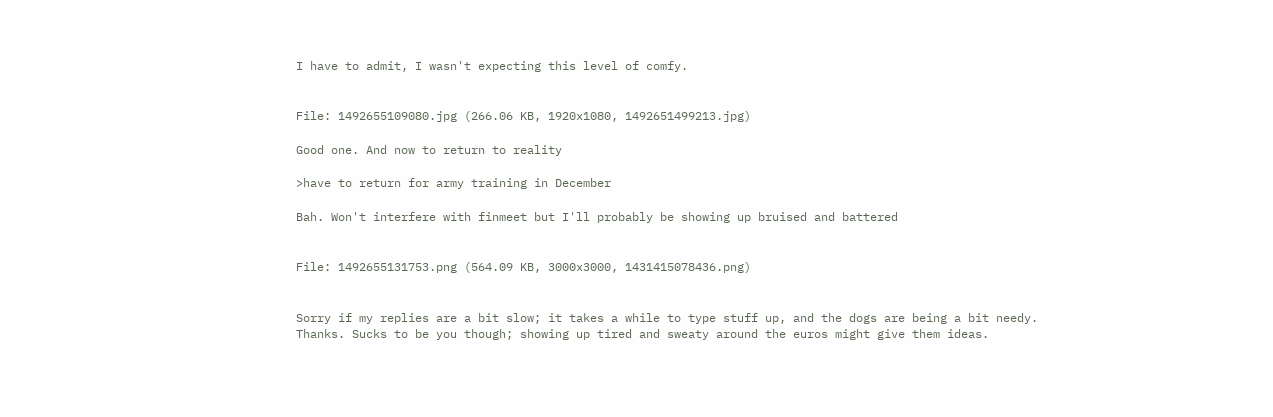I have to admit, I wasn't expecting this level of comfy.


File: 1492655109080.jpg (266.06 KB, 1920x1080, 1492651499213.jpg)

Good one. And now to return to reality

>have to return for army training in December

Bah. Won't interfere with finmeet but I'll probably be showing up bruised and battered


File: 1492655131753.png (564.09 KB, 3000x3000, 1431415078436.png)


Sorry if my replies are a bit slow; it takes a while to type stuff up, and the dogs are being a bit needy.
Thanks. Sucks to be you though; showing up tired and sweaty around the euros might give them ideas.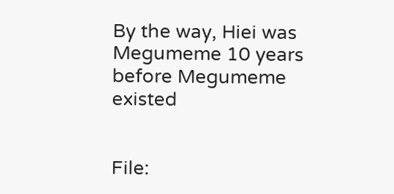By the way, Hiei was Megumeme 10 years before Megumeme existed


File: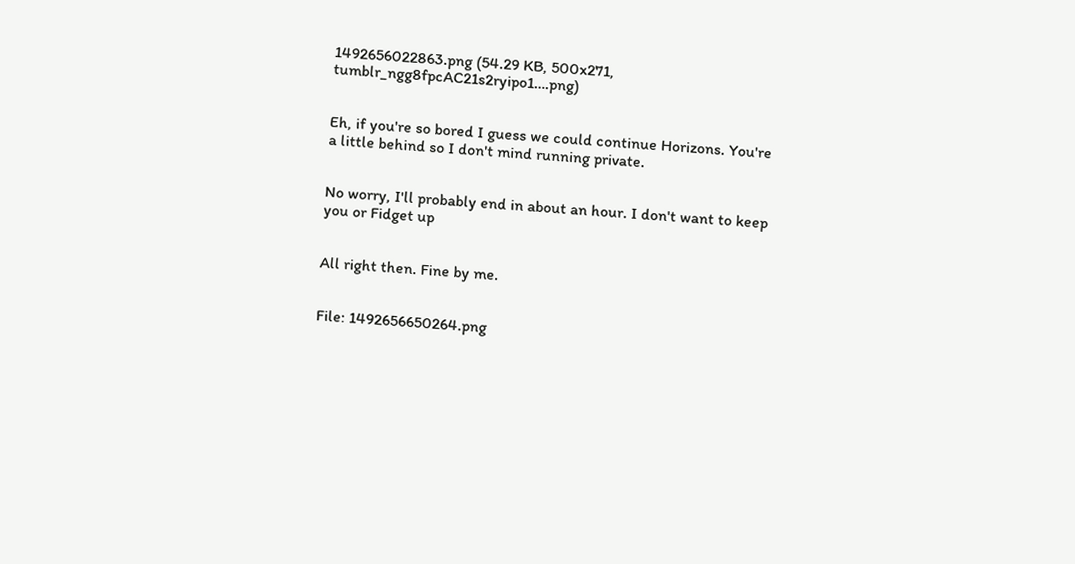1492656022863.png (54.29 KB, 500x271, tumblr_ngg8fpcAC21s2ryipo1….png)


Eh, if you're so bored I guess we could continue Horizons. You're a little behind so I don't mind running private.


No worry, I'll probably end in about an hour. I don't want to keep you or Fidget up


All right then. Fine by me.


File: 1492656650264.png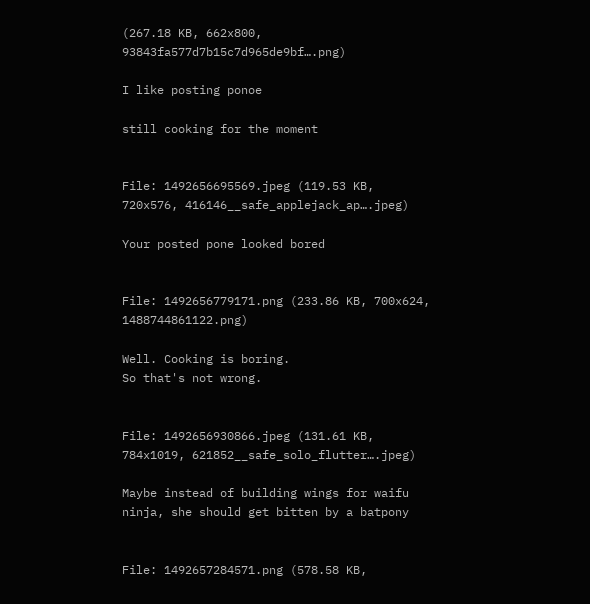(267.18 KB, 662x800, 93843fa577d7b15c7d965de9bf….png)

I like posting ponoe

still cooking for the moment


File: 1492656695569.jpeg (119.53 KB, 720x576, 416146__safe_applejack_ap….jpeg)

Your posted pone looked bored


File: 1492656779171.png (233.86 KB, 700x624, 1488744861122.png)

Well. Cooking is boring.
So that's not wrong.


File: 1492656930866.jpeg (131.61 KB, 784x1019, 621852__safe_solo_flutter….jpeg)

Maybe instead of building wings for waifu ninja, she should get bitten by a batpony


File: 1492657284571.png (578.58 KB,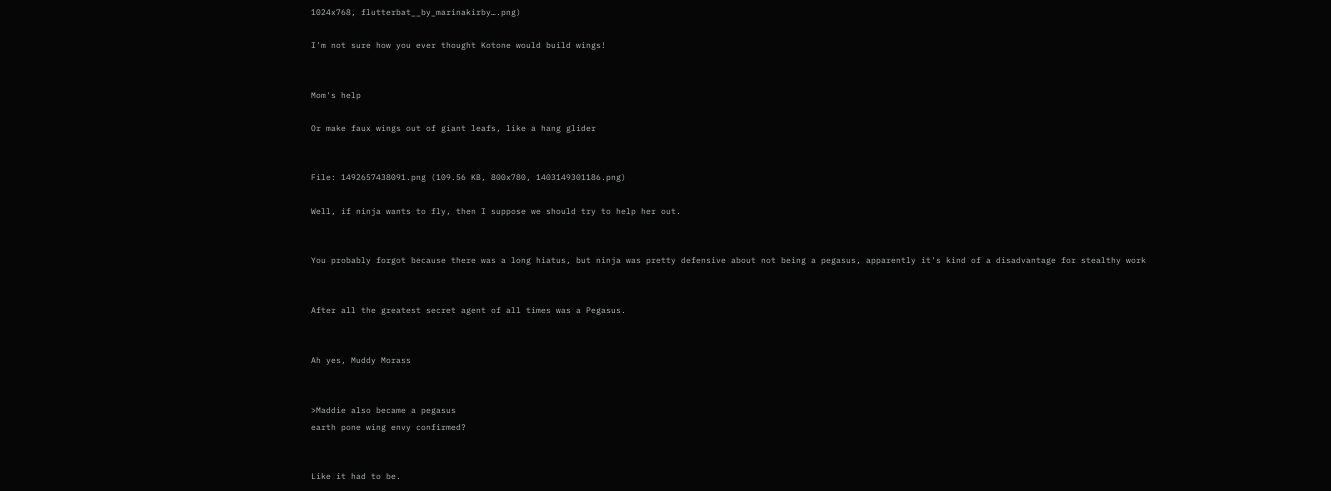1024x768, flutterbat__by_marinakirby….png)

I'm not sure how you ever thought Kotone would build wings!


Mom's help

Or make faux wings out of giant leafs, like a hang glider


File: 1492657438091.png (109.56 KB, 800x780, 1403149301186.png)

Well, if ninja wants to fly, then I suppose we should try to help her out.


You probably forgot because there was a long hiatus, but ninja was pretty defensive about not being a pegasus, apparently it's kind of a disadvantage for stealthy work


After all the greatest secret agent of all times was a Pegasus.


Ah yes, Muddy Morass


>Maddie also became a pegasus
earth pone wing envy confirmed?


Like it had to be.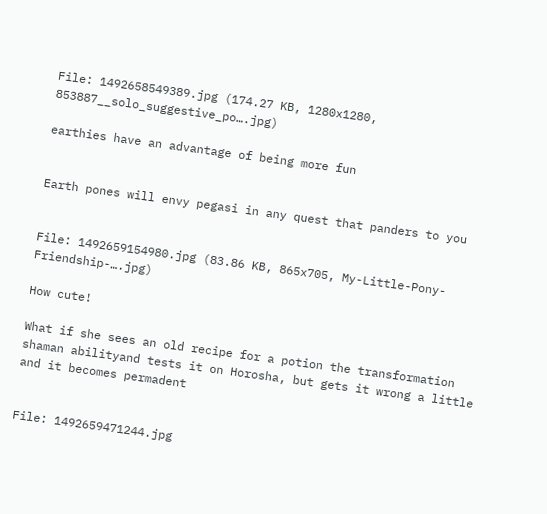File: 1492658549389.jpg (174.27 KB, 1280x1280, 853887__solo_suggestive_po….jpg)

earthies have an advantage of being more fun


Earth pones will envy pegasi in any quest that panders to you


File: 1492659154980.jpg (83.86 KB, 865x705, My-Little-Pony-Friendship-….jpg)

How cute!

What if she sees an old recipe for a potion the transformation shaman abilityand tests it on Horosha, but gets it wrong a little and it becomes permadent


File: 1492659471244.jpg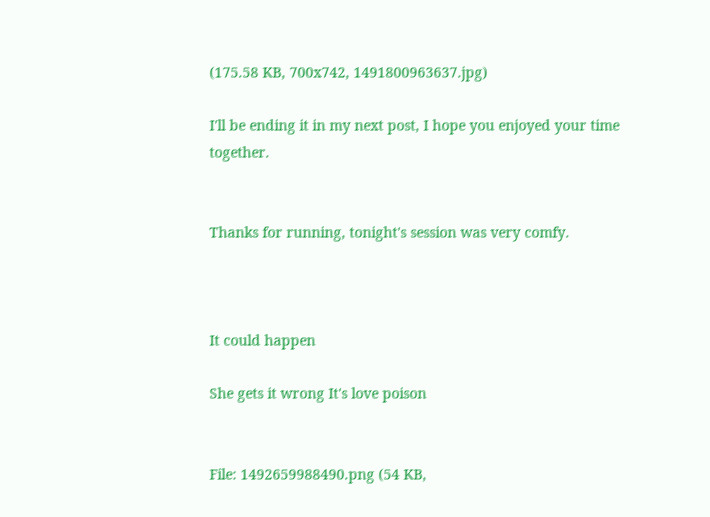(175.58 KB, 700x742, 1491800963637.jpg)

I'll be ending it in my next post, I hope you enjoyed your time together.


Thanks for running, tonight's session was very comfy.



It could happen

She gets it wrong It's love poison


File: 1492659988490.png (54 KB,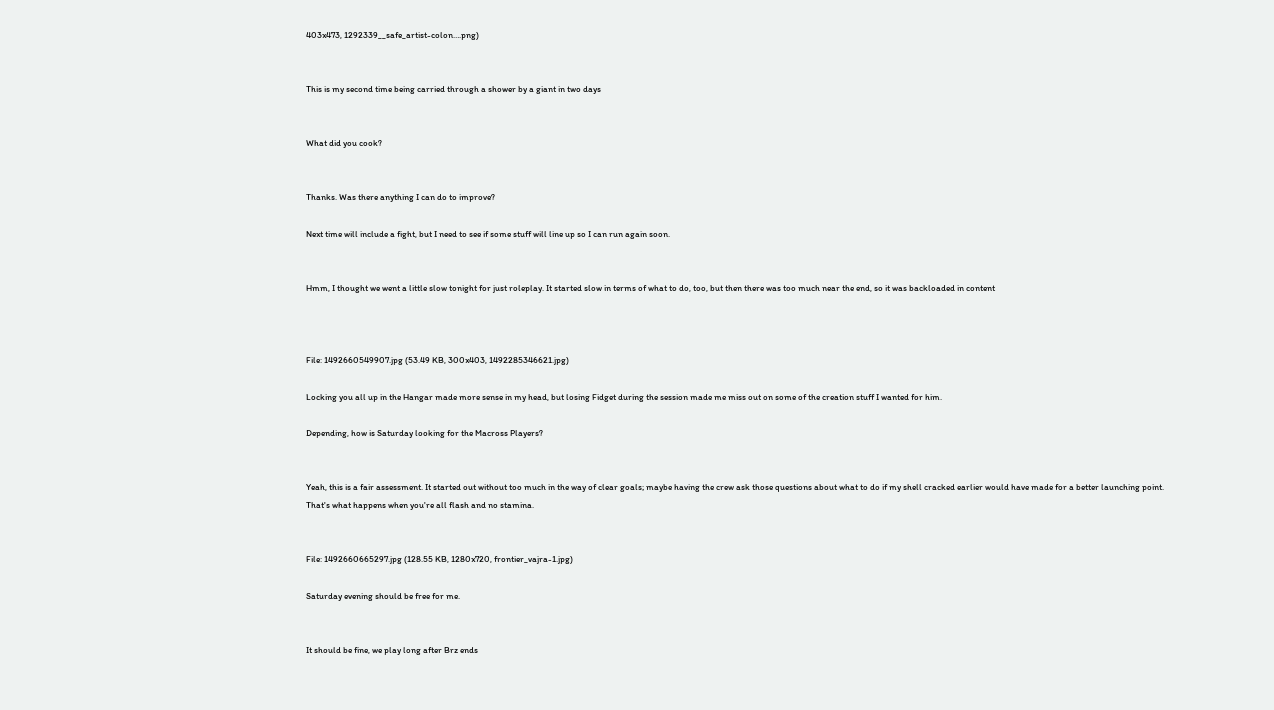403x473, 1292339__safe_artist-colon….png)


This is my second time being carried through a shower by a giant in two days


What did you cook?


Thanks. Was there anything I can do to improve?

Next time will include a fight, but I need to see if some stuff will line up so I can run again soon.


Hmm, I thought we went a little slow tonight for just roleplay. It started slow in terms of what to do, too, but then there was too much near the end, so it was backloaded in content



File: 1492660549907.jpg (53.49 KB, 300x403, 1492285346621.jpg)

Locking you all up in the Hangar made more sense in my head, but losing Fidget during the session made me miss out on some of the creation stuff I wanted for him.

Depending, how is Saturday looking for the Macross Players?


Yeah, this is a fair assessment. It started out without too much in the way of clear goals; maybe having the crew ask those questions about what to do if my shell cracked earlier would have made for a better launching point.
That's what happens when you're all flash and no stamina.


File: 1492660665297.jpg (128.55 KB, 1280x720, frontier_vajra-1.jpg)

Saturday evening should be free for me.


It should be fine, we play long after Brz ends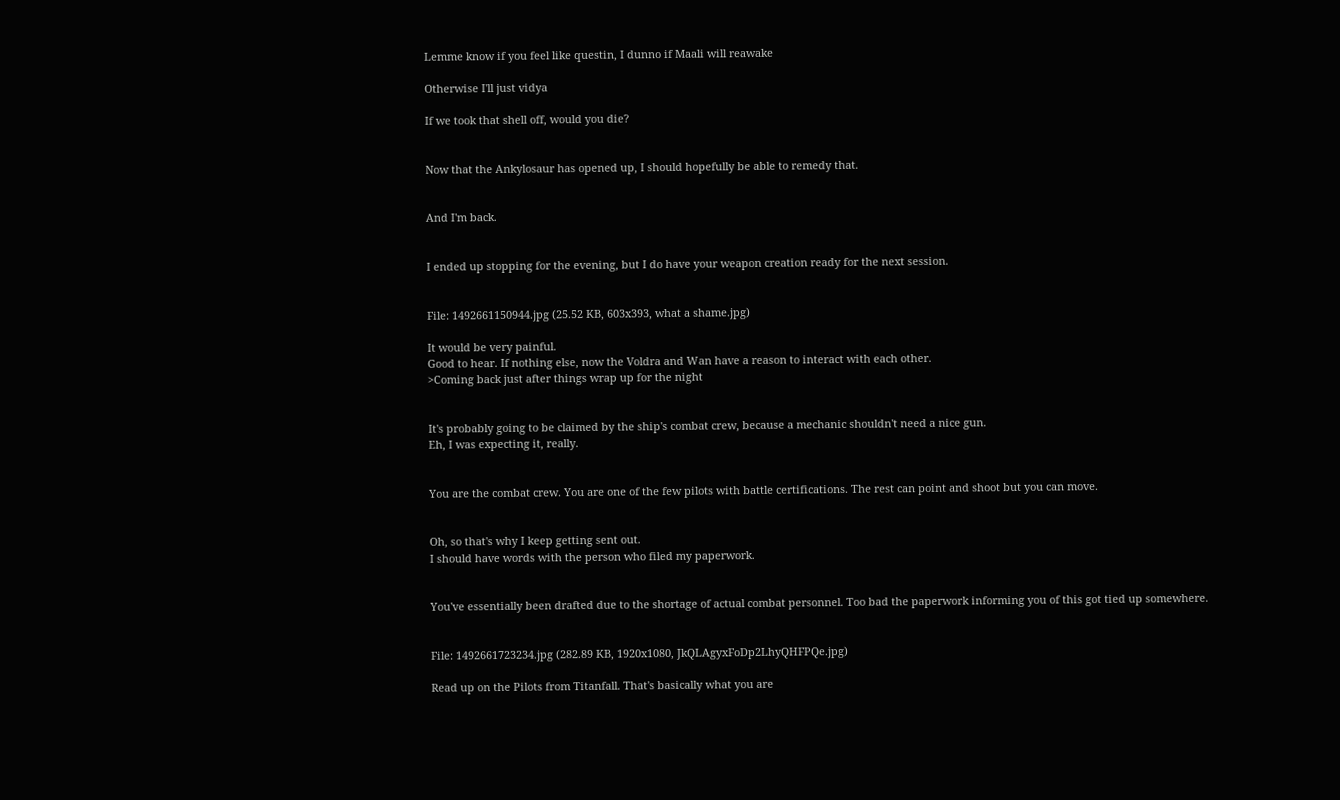Lemme know if you feel like questin, I dunno if Maali will reawake

Otherwise I'll just vidya

If we took that shell off, would you die?


Now that the Ankylosaur has opened up, I should hopefully be able to remedy that.


And I'm back.


I ended up stopping for the evening, but I do have your weapon creation ready for the next session.


File: 1492661150944.jpg (25.52 KB, 603x393, what a shame.jpg)

It would be very painful.
Good to hear. If nothing else, now the Voldra and Wan have a reason to interact with each other.
>Coming back just after things wrap up for the night


It's probably going to be claimed by the ship's combat crew, because a mechanic shouldn't need a nice gun.
Eh, I was expecting it, really.


You are the combat crew. You are one of the few pilots with battle certifications. The rest can point and shoot but you can move.


Oh, so that's why I keep getting sent out.
I should have words with the person who filed my paperwork.


You've essentially been drafted due to the shortage of actual combat personnel. Too bad the paperwork informing you of this got tied up somewhere.


File: 1492661723234.jpg (282.89 KB, 1920x1080, JkQLAgyxFoDp2LhyQHFPQe.jpg)

Read up on the Pilots from Titanfall. That's basically what you are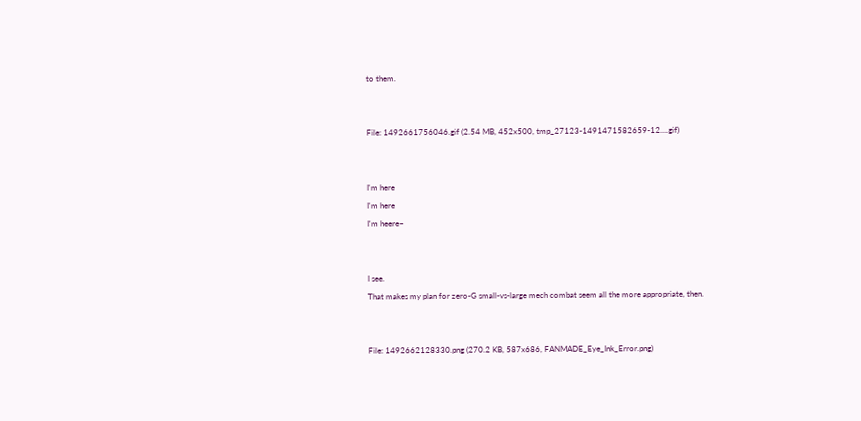to them.


File: 1492661756046.gif (2.54 MB, 452x500, tmp_27123-1491471582659-12….gif)


I'm here
I'm here
I'm heere~


I see.
That makes my plan for zero-G small-vs-large mech combat seem all the more appropriate, then.


File: 1492662128330.png (270.2 KB, 587x686, FANMADE_Eye_Ink_Error.png)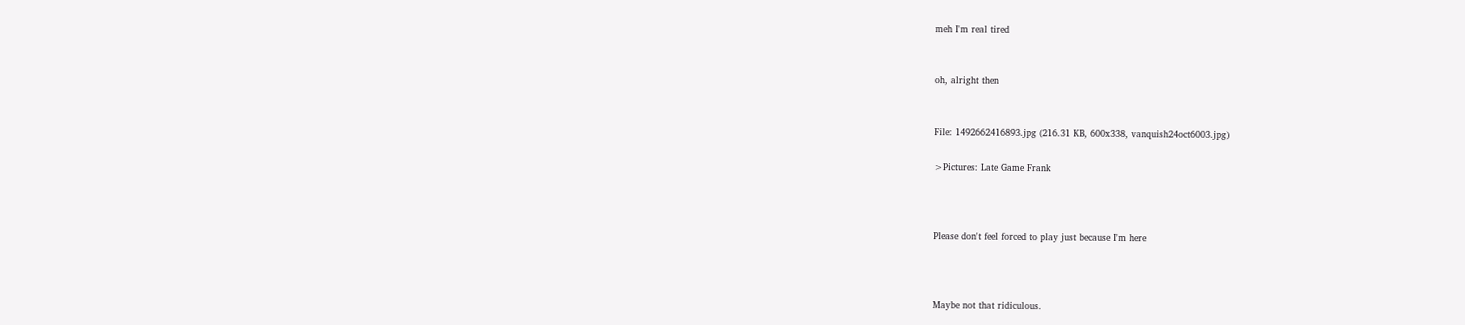meh I'm real tired


oh, alright then


File: 1492662416893.jpg (216.31 KB, 600x338, vanquish24oct6003.jpg)

>Pictures: Late Game Frank



Please don't feel forced to play just because I'm here



Maybe not that ridiculous.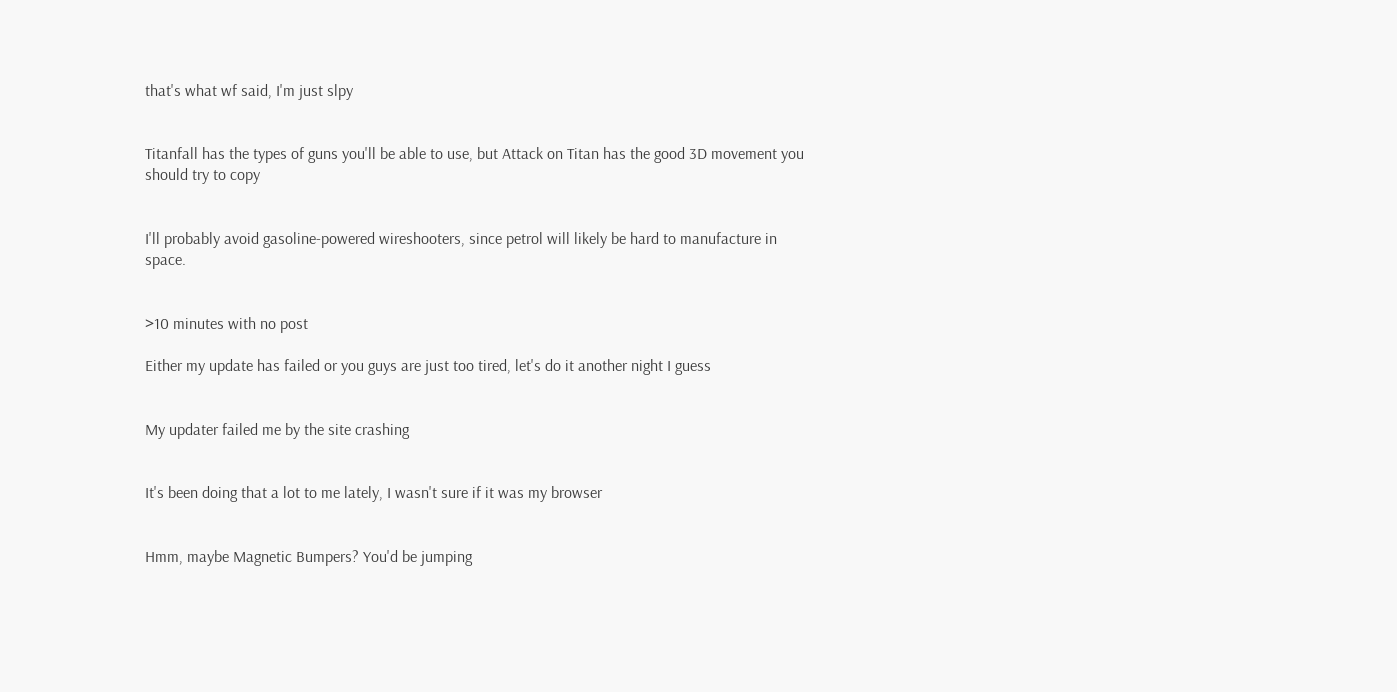that's what wf said, I'm just slpy


Titanfall has the types of guns you'll be able to use, but Attack on Titan has the good 3D movement you should try to copy


I'll probably avoid gasoline-powered wireshooters, since petrol will likely be hard to manufacture in space.


>10 minutes with no post

Either my update has failed or you guys are just too tired, let's do it another night I guess


My updater failed me by the site crashing


It's been doing that a lot to me lately, I wasn't sure if it was my browser


Hmm, maybe Magnetic Bumpers? You'd be jumping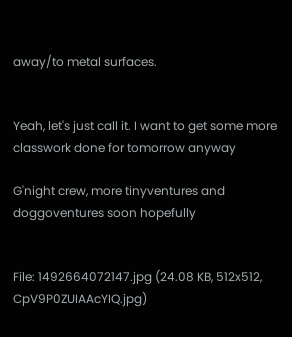away/to metal surfaces.


Yeah, let's just call it. I want to get some more classwork done for tomorrow anyway

G'night crew, more tinyventures and doggoventures soon hopefully


File: 1492664072147.jpg (24.08 KB, 512x512, CpV9P0ZUIAAcYIQ.jpg)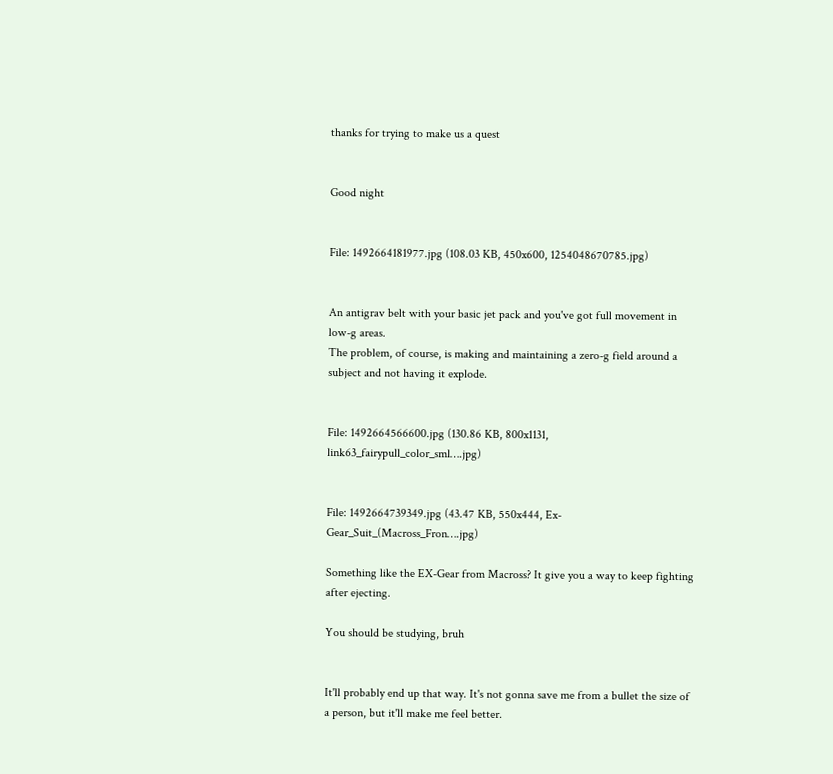thanks for trying to make us a quest


Good night


File: 1492664181977.jpg (108.03 KB, 450x600, 1254048670785.jpg)


An antigrav belt with your basic jet pack and you've got full movement in low-g areas.
The problem, of course, is making and maintaining a zero-g field around a subject and not having it explode.


File: 1492664566600.jpg (130.86 KB, 800x1131, link63_fairypull_color_sml….jpg)


File: 1492664739349.jpg (43.47 KB, 550x444, Ex-Gear_Suit_(Macross_Fron….jpg)

Something like the EX-Gear from Macross? It give you a way to keep fighting after ejecting.

You should be studying, bruh


It'll probably end up that way. It's not gonna save me from a bullet the size of a person, but it'll make me feel better.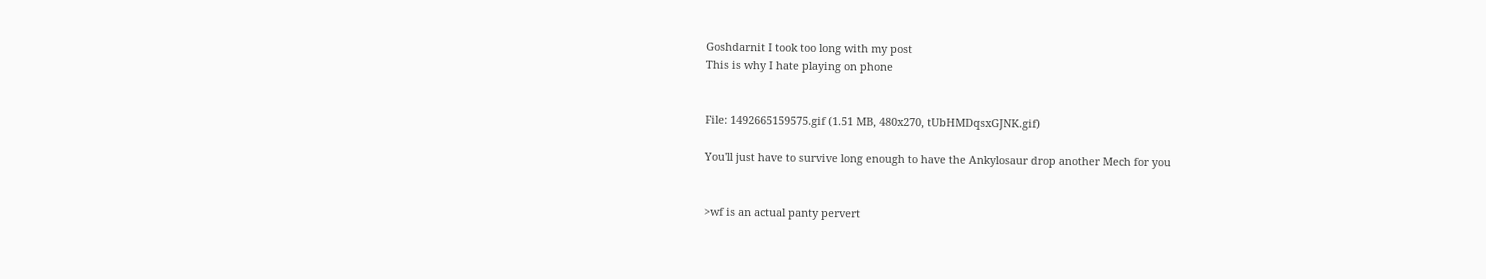Goshdarnit I took too long with my post
This is why I hate playing on phone


File: 1492665159575.gif (1.51 MB, 480x270, tUbHMDqsxGJNK.gif)

You'll just have to survive long enough to have the Ankylosaur drop another Mech for you


>wf is an actual panty pervert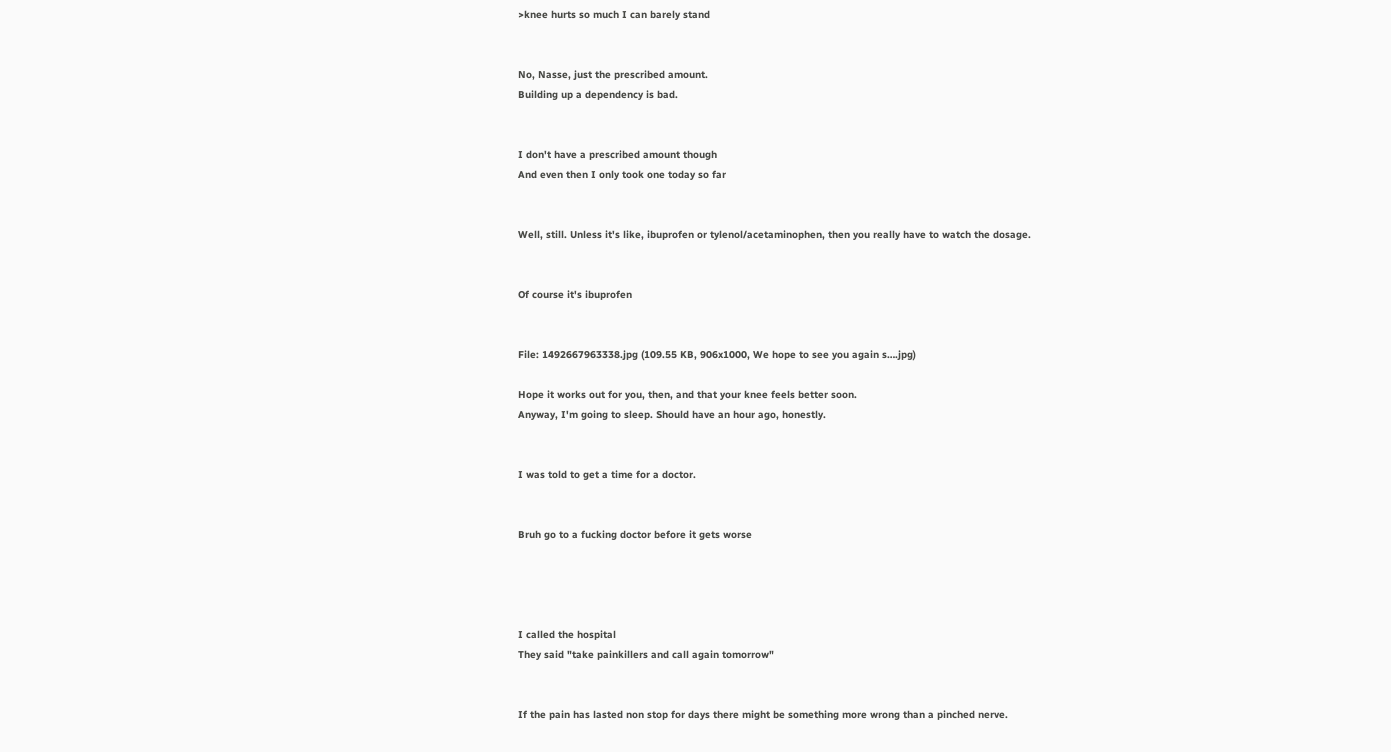>knee hurts so much I can barely stand


No, Nasse, just the prescribed amount.
Building up a dependency is bad.


I don't have a prescribed amount though
And even then I only took one today so far


Well, still. Unless it's like, ibuprofen or tylenol/acetaminophen, then you really have to watch the dosage.


Of course it's ibuprofen


File: 1492667963338.jpg (109.55 KB, 906x1000, We hope to see you again s….jpg)

Hope it works out for you, then, and that your knee feels better soon.
Anyway, I'm going to sleep. Should have an hour ago, honestly.


I was told to get a time for a doctor.


Bruh go to a fucking doctor before it gets worse




I called the hospital
They said "take painkillers and call again tomorrow"


If the pain has lasted non stop for days there might be something more wrong than a pinched nerve.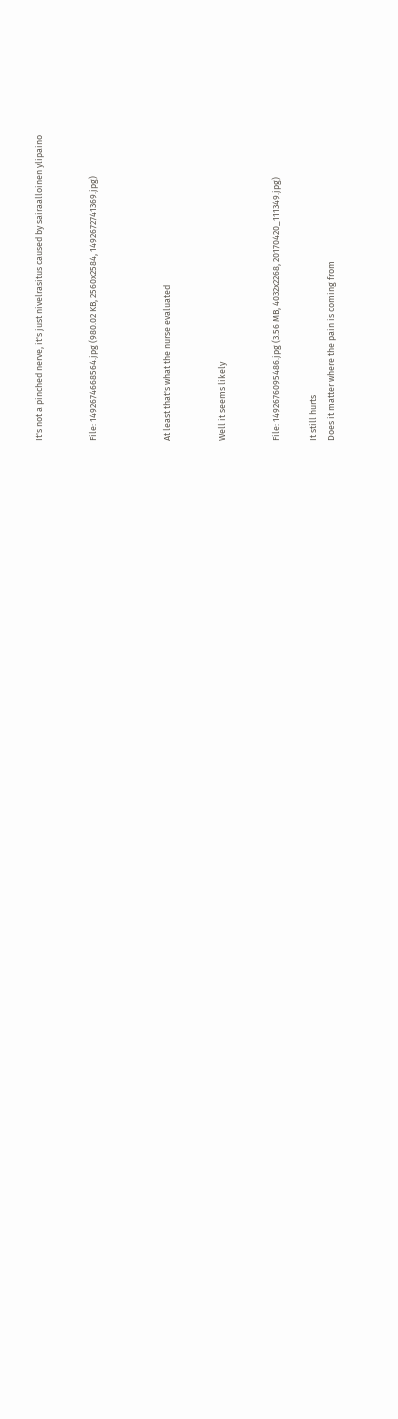It's not a pinched nerve, it's just nivelrasitus caused by sairaalloinen ylipaino


File: 1492674668564.jpg (980.02 KB, 2560x2584, 1492672741369.jpg)



At least that's what the nurse evaluated


Well it seems likely


File: 1492676095486.jpg (3.56 MB, 4032x2268, 20170420_111349.jpg)

It still hurts
Does it matter where the pain is coming from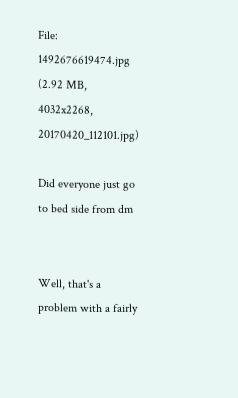File: 1492676619474.jpg (2.92 MB, 4032x2268, 20170420_112101.jpg)

Did everyone just go to bed side from dm


Well, that's a problem with a fairly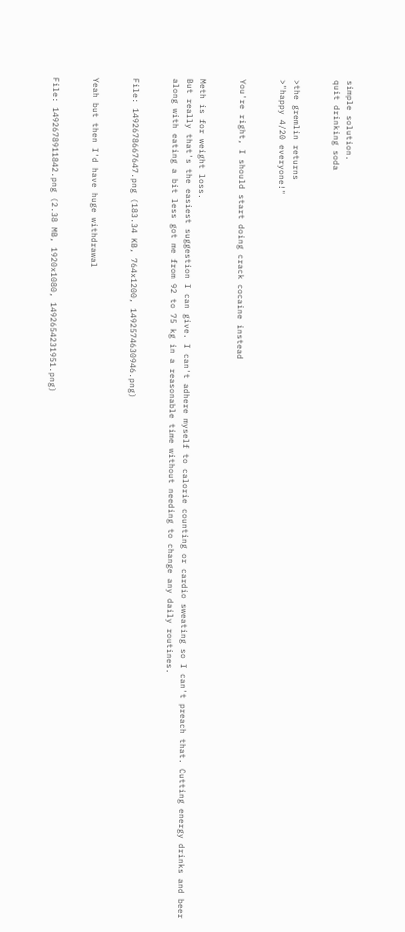simple solution.
quit drinking soda


>the gremlin returns
>"happy 4/20 everyone!"


You're right, I should start doing crack cocaine instead


Meth is for weight loss.
But really that's the easiest suggestion I can give. I can't adhere myself to calorie counting or cardio sweating so I can't preach that. Cutting energy drinks and beer along with eating a bit less got me from 92 to 75 kg in a reasonable time without needing to change any daily routines.


File: 1492678667647.png (183.34 KB, 764x1200, 1492574630946.png)


Yeah but then I'd have huge withdrawal


File: 1492678911842.png (2.38 MB, 1920x1080, 1492654231951.png)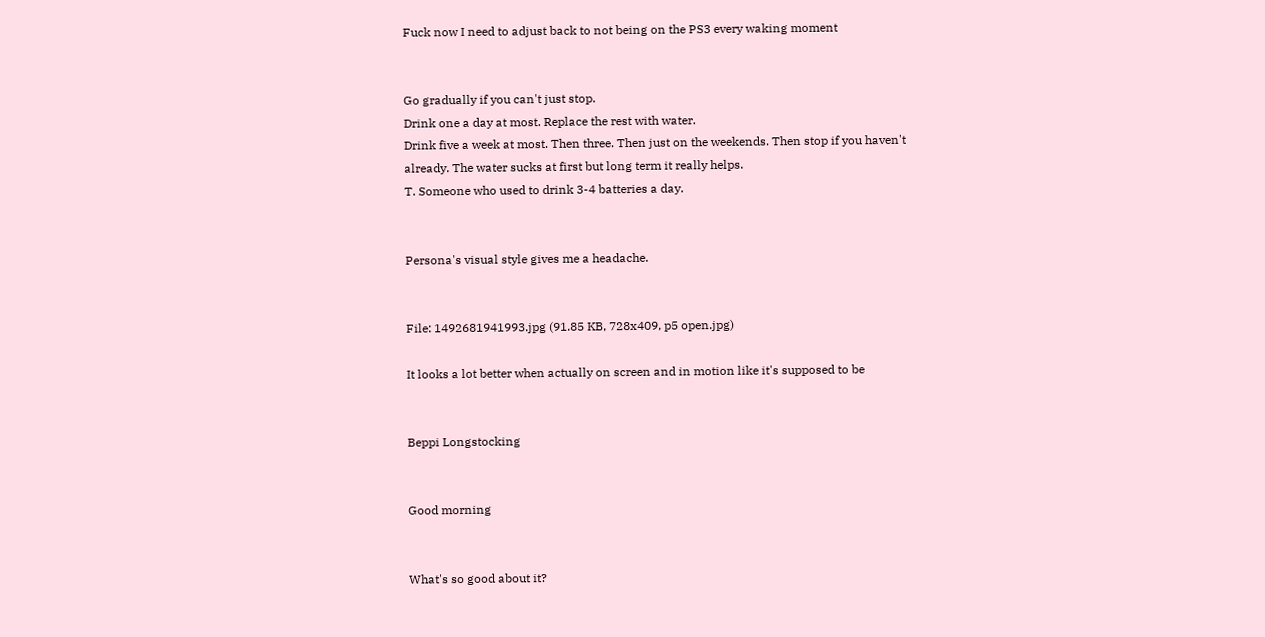Fuck now I need to adjust back to not being on the PS3 every waking moment


Go gradually if you can't just stop.
Drink one a day at most. Replace the rest with water.
Drink five a week at most. Then three. Then just on the weekends. Then stop if you haven't already. The water sucks at first but long term it really helps.
T. Someone who used to drink 3-4 batteries a day.


Persona's visual style gives me a headache.


File: 1492681941993.jpg (91.85 KB, 728x409, p5 open.jpg)

It looks a lot better when actually on screen and in motion like it's supposed to be


Beppi Longstocking


Good morning


What's so good about it?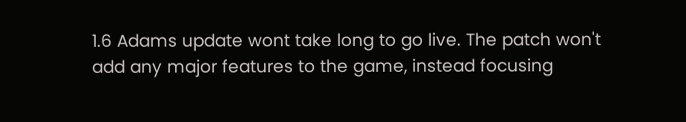1.6 Adams update wont take long to go live. The patch won't add any major features to the game, instead focusing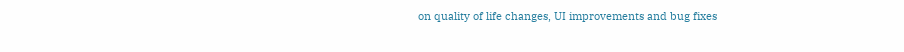on quality of life changes, UI improvements and bug fixes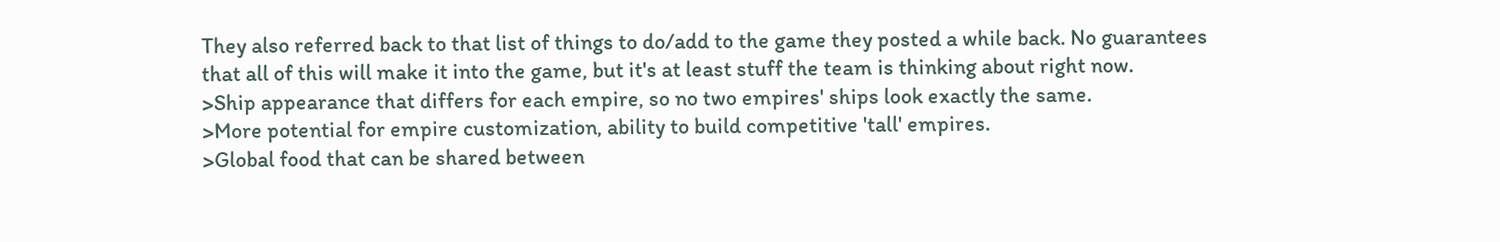They also referred back to that list of things to do/add to the game they posted a while back. No guarantees that all of this will make it into the game, but it's at least stuff the team is thinking about right now.
>Ship appearance that differs for each empire, so no two empires' ships look exactly the same.
>More potential for empire customization, ability to build competitive 'tall' empires.
>Global food that can be shared between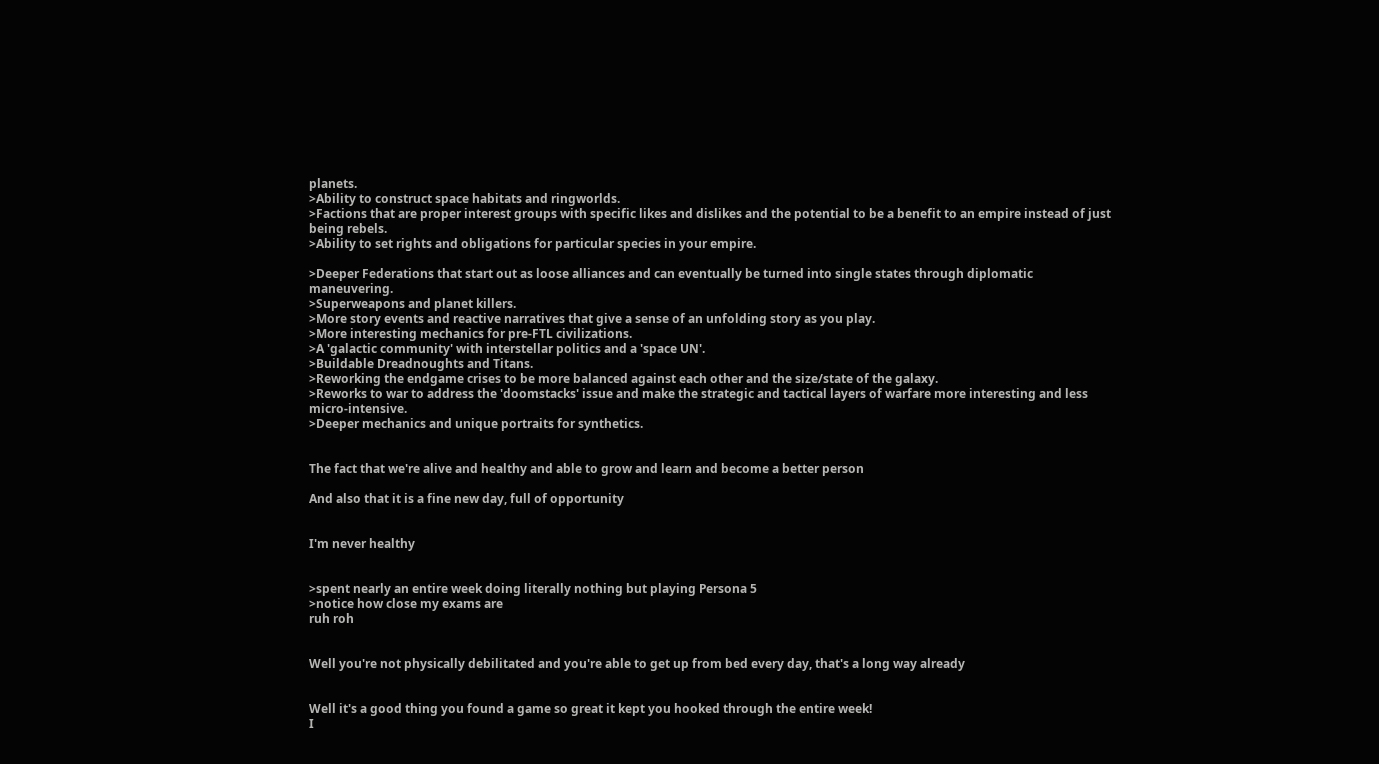planets.
>Ability to construct space habitats and ringworlds.
>Factions that are proper interest groups with specific likes and dislikes and the potential to be a benefit to an empire instead of just being rebels.
>Ability to set rights and obligations for particular species in your empire.

>Deeper Federations that start out as loose alliances and can eventually be turned into single states through diplomatic maneuvering.
>Superweapons and planet killers.
>More story events and reactive narratives that give a sense of an unfolding story as you play.
>More interesting mechanics for pre-FTL civilizations.
>A 'galactic community' with interstellar politics and a 'space UN'.
>Buildable Dreadnoughts and Titans.
>Reworking the endgame crises to be more balanced against each other and the size/state of the galaxy.
>Reworks to war to address the 'doomstacks' issue and make the strategic and tactical layers of warfare more interesting and less micro-intensive.
>Deeper mechanics and unique portraits for synthetics.


The fact that we're alive and healthy and able to grow and learn and become a better person

And also that it is a fine new day, full of opportunity


I'm never healthy


>spent nearly an entire week doing literally nothing but playing Persona 5
>notice how close my exams are
ruh roh


Well you're not physically debilitated and you're able to get up from bed every day, that's a long way already


Well it's a good thing you found a game so great it kept you hooked through the entire week!
I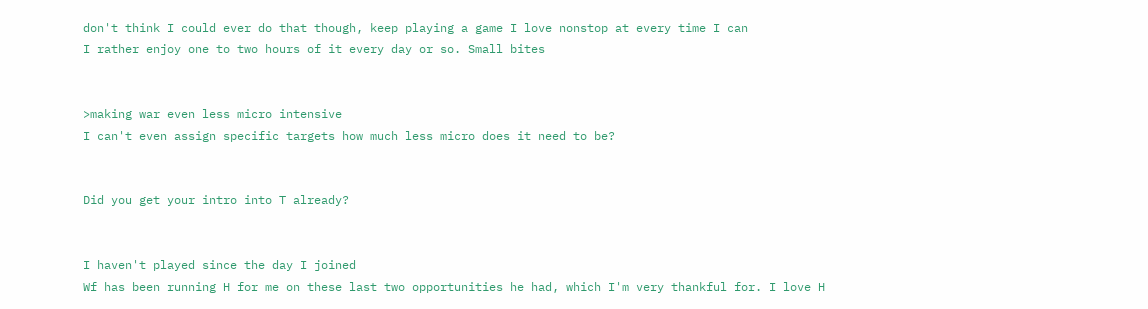don't think I could ever do that though, keep playing a game I love nonstop at every time I can
I rather enjoy one to two hours of it every day or so. Small bites


>making war even less micro intensive
I can't even assign specific targets how much less micro does it need to be?


Did you get your intro into T already?


I haven't played since the day I joined
Wf has been running H for me on these last two opportunities he had, which I'm very thankful for. I love H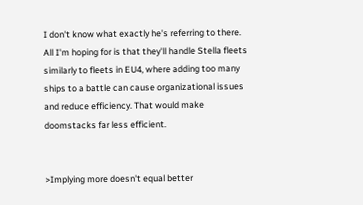I don't know what exactly he's referring to there. All I'm hoping for is that they'll handle Stella fleets similarly to fleets in EU4, where adding too many ships to a battle can cause organizational issues and reduce efficiency. That would make doomstacks far less efficient.


>Implying more doesn't equal better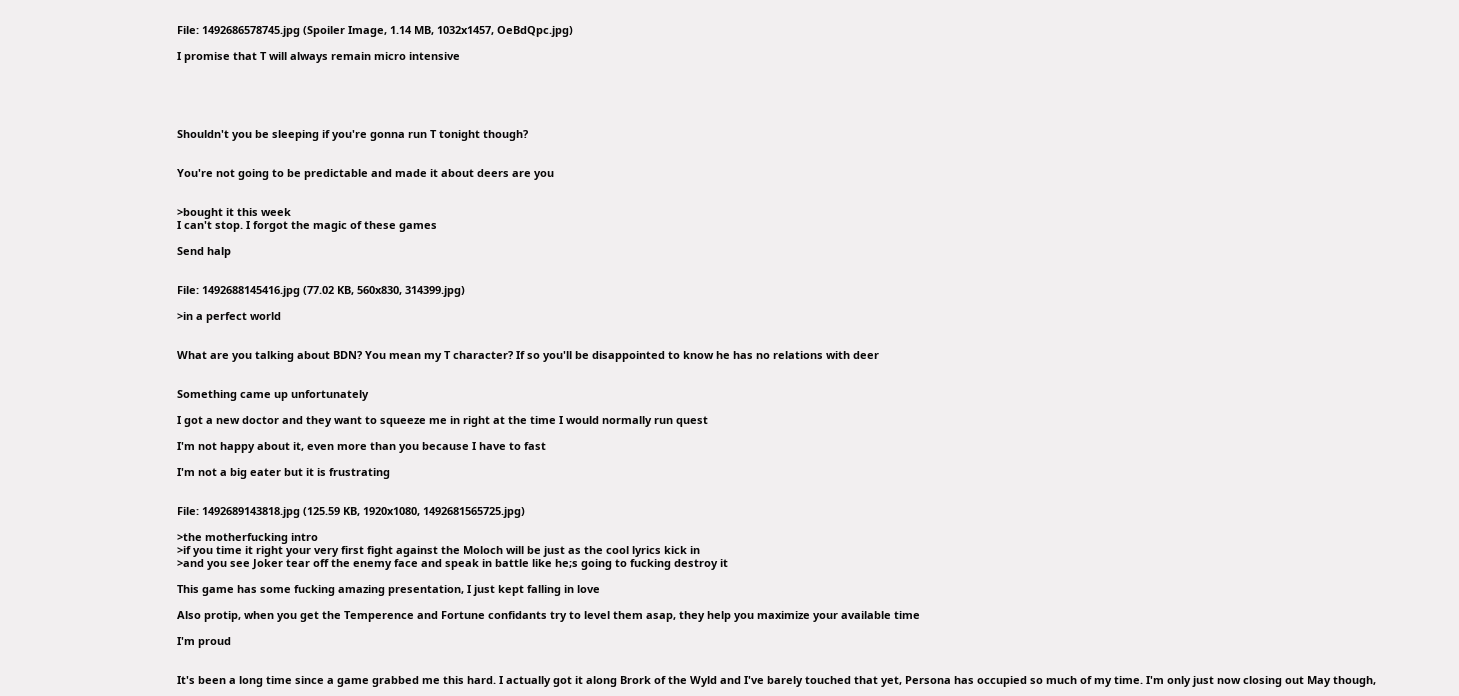File: 1492686578745.jpg (Spoiler Image, 1.14 MB, 1032x1457, OeBdQpc.jpg)

I promise that T will always remain micro intensive





Shouldn't you be sleeping if you're gonna run T tonight though?


You're not going to be predictable and made it about deers are you


>bought it this week
I can't stop. I forgot the magic of these games

Send halp


File: 1492688145416.jpg (77.02 KB, 560x830, 314399.jpg)

>in a perfect world


What are you talking about BDN? You mean my T character? If so you'll be disappointed to know he has no relations with deer


Something came up unfortunately

I got a new doctor and they want to squeeze me in right at the time I would normally run quest

I'm not happy about it, even more than you because I have to fast

I'm not a big eater but it is frustrating


File: 1492689143818.jpg (125.59 KB, 1920x1080, 1492681565725.jpg)

>the motherfucking intro
>if you time it right your very first fight against the Moloch will be just as the cool lyrics kick in
>and you see Joker tear off the enemy face and speak in battle like he;s going to fucking destroy it

This game has some fucking amazing presentation, I just kept falling in love

Also protip, when you get the Temperence and Fortune confidants try to level them asap, they help you maximize your available time

I'm proud


It's been a long time since a game grabbed me this hard. I actually got it along Brork of the Wyld and I've barely touched that yet, Persona has occupied so much of my time. I'm only just now closing out May though,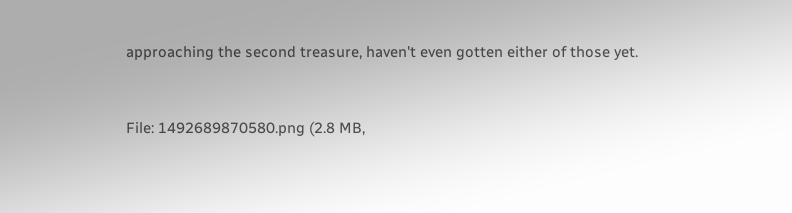approaching the second treasure, haven't even gotten either of those yet.


File: 1492689870580.png (2.8 MB,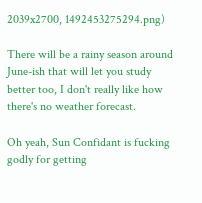2039x2700, 1492453275294.png)

There will be a rainy season around June-ish that will let you study better too, I don't really like how there's no weather forecast.

Oh yeah, Sun Confidant is fucking godly for getting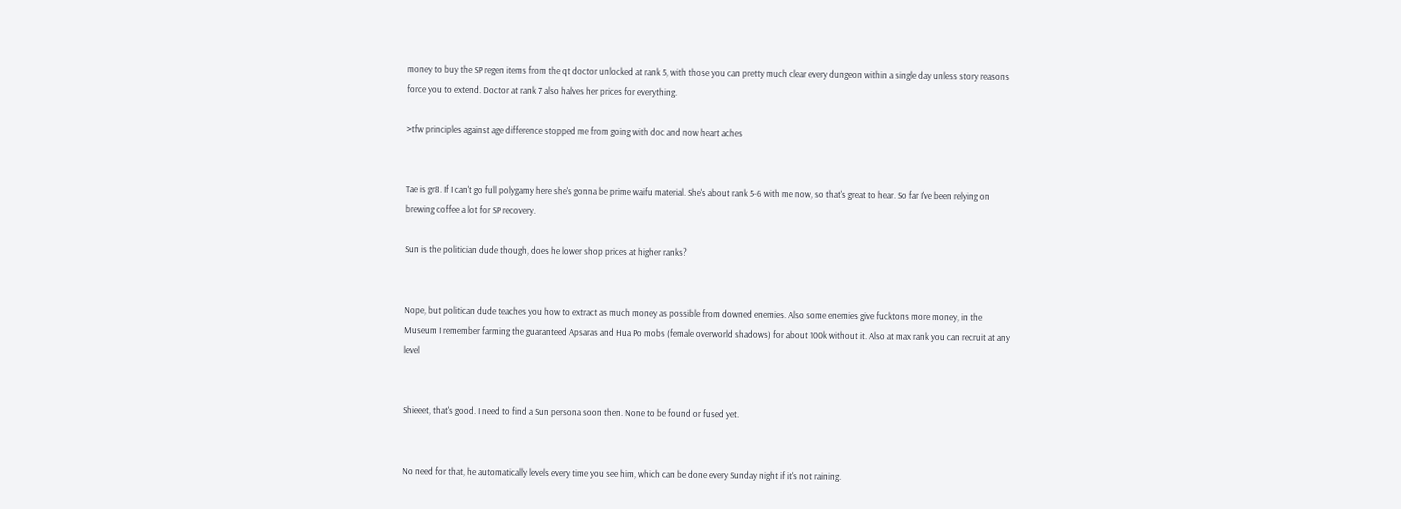money to buy the SP regen items from the qt doctor unlocked at rank 5, with those you can pretty much clear every dungeon within a single day unless story reasons force you to extend. Doctor at rank 7 also halves her prices for everything.

>tfw principles against age difference stopped me from going with doc and now heart aches


Tae is gr8. If I can't go full polygamy here she's gonna be prime waifu material. She's about rank 5-6 with me now, so that's great to hear. So far I've been relying on brewing coffee a lot for SP recovery.

Sun is the politician dude though, does he lower shop prices at higher ranks?


Nope, but politican dude teaches you how to extract as much money as possible from downed enemies. Also some enemies give fucktons more money, in the Museum I remember farming the guaranteed Apsaras and Hua Po mobs (female overworld shadows) for about 100k without it. Also at max rank you can recruit at any level


Shieeet, that's good. I need to find a Sun persona soon then. None to be found or fused yet.


No need for that, he automatically levels every time you see him, which can be done every Sunday night if it's not raining.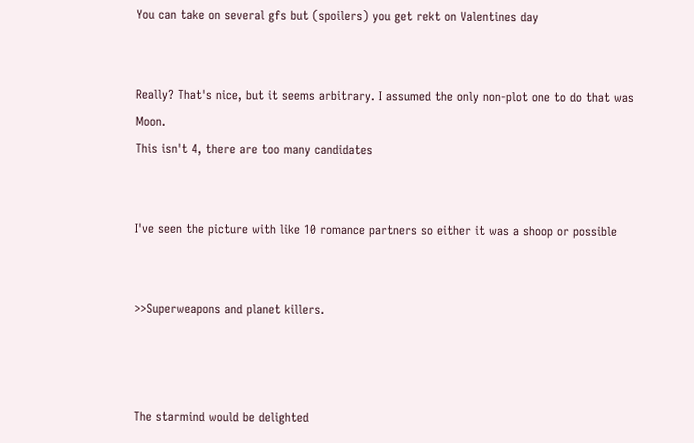You can take on several gfs but (spoilers) you get rekt on Valentines day


Really? That's nice, but it seems arbitrary. I assumed the only non-plot one to do that was Moon.
This isn't 4, there are too many candidates


I've seen the picture with like 10 romance partners so either it was a shoop or possible


>>Superweapons and planet killers.



The starmind would be delighted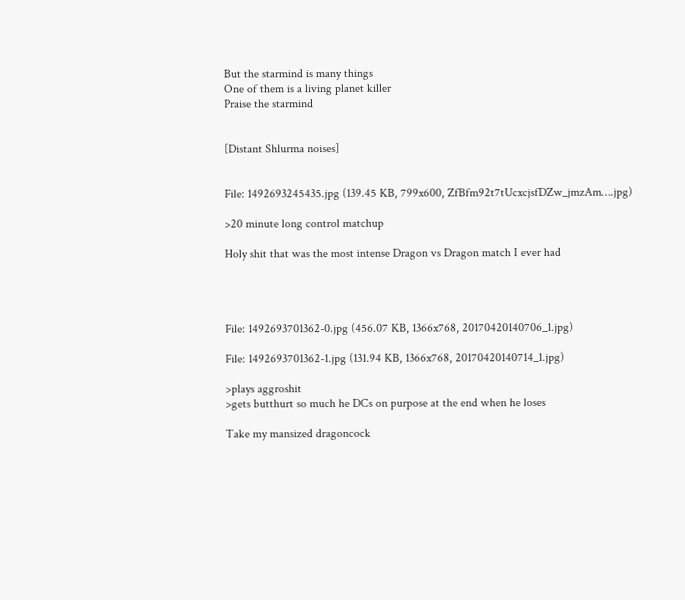But the starmind is many things
One of them is a living planet killer
Praise the starmind


[Distant Shlurma noises]


File: 1492693245435.jpg (139.45 KB, 799x600, ZfBfm92t7tUcxcjsfDZw_jmzAm….jpg)

>20 minute long control matchup

Holy shit that was the most intense Dragon vs Dragon match I ever had




File: 1492693701362-0.jpg (456.07 KB, 1366x768, 20170420140706_1.jpg)

File: 1492693701362-1.jpg (131.94 KB, 1366x768, 20170420140714_1.jpg)

>plays aggroshit
>gets butthurt so much he DCs on purpose at the end when he loses

Take my mansized dragoncock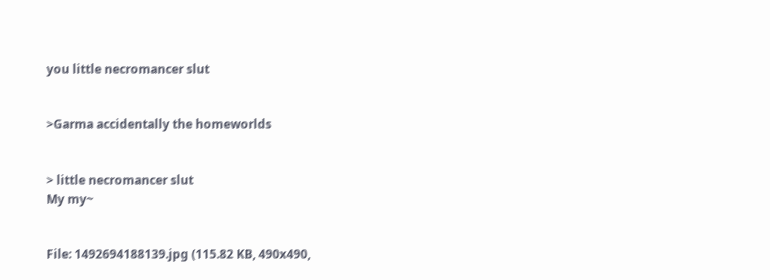you little necromancer slut


>Garma accidentally the homeworlds


> little necromancer slut
My my~


File: 1492694188139.jpg (115.82 KB, 490x490,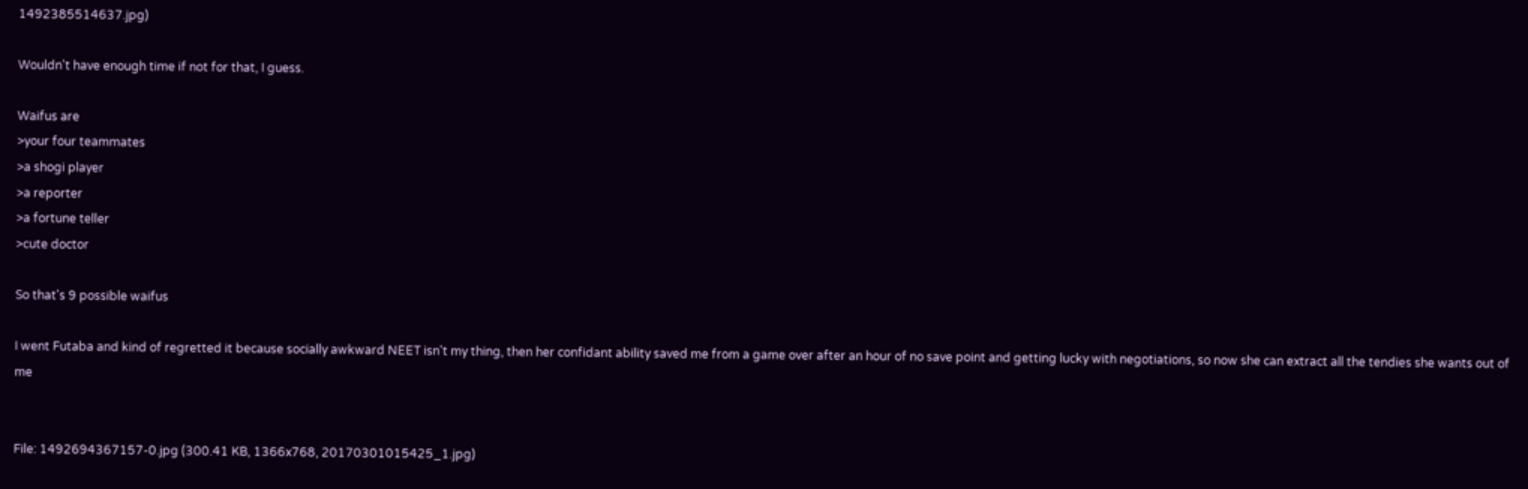1492385514637.jpg)

Wouldn't have enough time if not for that, I guess.

Waifus are
>your four teammates
>a shogi player
>a reporter
>a fortune teller
>cute doctor

So that's 9 possible waifus

I went Futaba and kind of regretted it because socially awkward NEET isn't my thing, then her confidant ability saved me from a game over after an hour of no save point and getting lucky with negotiations, so now she can extract all the tendies she wants out of me


File: 1492694367157-0.jpg (300.41 KB, 1366x768, 20170301015425_1.jpg)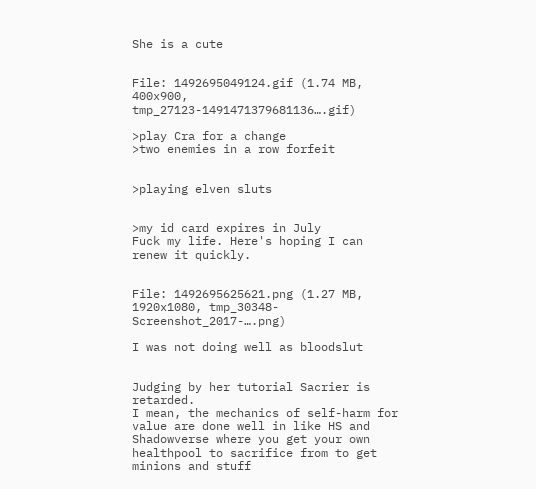She is a cute


File: 1492695049124.gif (1.74 MB, 400x900, tmp_27123-1491471379681136….gif)

>play Cra for a change
>two enemies in a row forfeit


>playing elven sluts


>my id card expires in July
Fuck my life. Here's hoping I can renew it quickly.


File: 1492695625621.png (1.27 MB, 1920x1080, tmp_30348-Screenshot_2017-….png)

I was not doing well as bloodslut


Judging by her tutorial Sacrier is retarded.
I mean, the mechanics of self-harm for value are done well in like HS and Shadowverse where you get your own healthpool to sacrifice from to get minions and stuff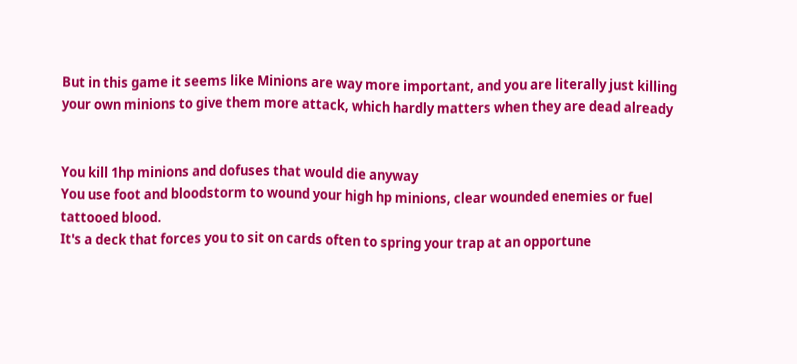But in this game it seems like Minions are way more important, and you are literally just killing your own minions to give them more attack, which hardly matters when they are dead already


You kill 1hp minions and dofuses that would die anyway
You use foot and bloodstorm to wound your high hp minions, clear wounded enemies or fuel tattooed blood.
It's a deck that forces you to sit on cards often to spring your trap at an opportune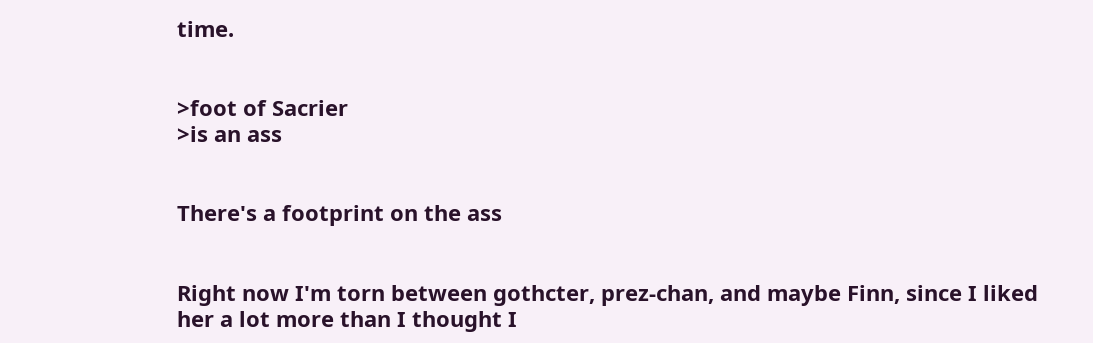time.


>foot of Sacrier
>is an ass


There's a footprint on the ass


Right now I'm torn between gothcter, prez-chan, and maybe Finn, since I liked her a lot more than I thought I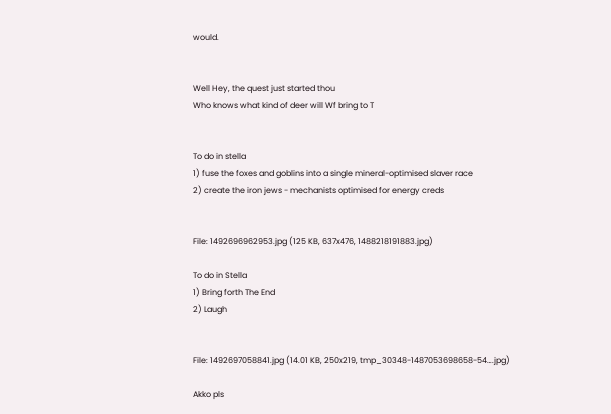would.


Well Hey, the quest just started thou
Who knows what kind of deer will Wf bring to T


To do in stella
1) fuse the foxes and goblins into a single mineral-optimised slaver race
2) create the iron jews - mechanists optimised for energy creds


File: 1492696962953.jpg (125 KB, 637x476, 1488218191883.jpg)

To do in Stella
1) Bring forth The End
2) Laugh


File: 1492697058841.jpg (14.01 KB, 250x219, tmp_30348-1487053698658-54….jpg)

Akko pls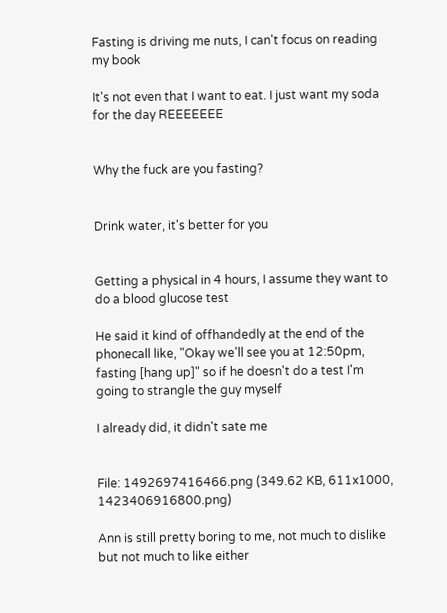Fasting is driving me nuts, I can't focus on reading my book

It's not even that I want to eat. I just want my soda for the day REEEEEEE


Why the fuck are you fasting?


Drink water, it's better for you


Getting a physical in 4 hours, I assume they want to do a blood glucose test

He said it kind of offhandedly at the end of the phonecall like, "Okay we'll see you at 12:50pm, fasting [hang up]" so if he doesn't do a test I'm going to strangle the guy myself

I already did, it didn't sate me


File: 1492697416466.png (349.62 KB, 611x1000, 1423406916800.png)

Ann is still pretty boring to me, not much to dislike but not much to like either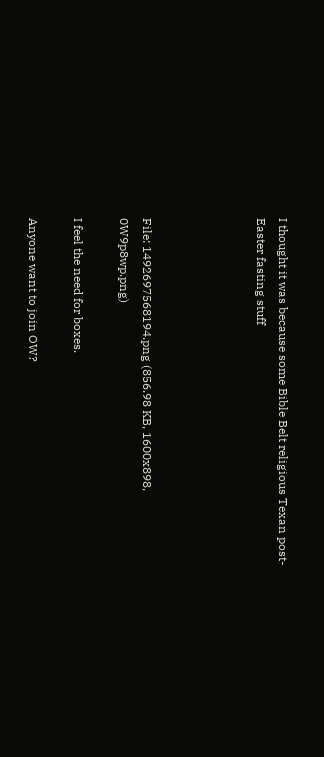I thought it was because some Bible Belt religious Texan post-Easter fasting stuff




File: 1492697568194.png (856.98 KB, 1600x898, 0W9p8wp.png)

I feel the need for boxes.

Anyone want to join OW?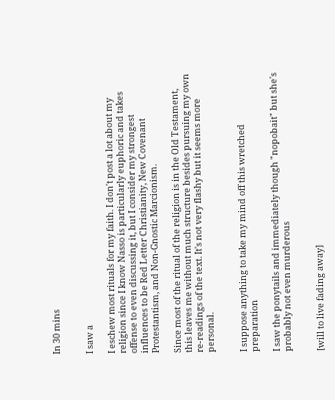In 30 mins


I saw a

I eschew most rituals for my faith. I don't post a lot about my religion since I know Nasso is particularly euphoric and takes offense to even discussing it, but I consider my strongest influences to be Red Letter Christianity, New Covenant Protestantism, and Non-Gnostic Marcionism.

Since most of the ritual of the religion is in the Old Testament, this leaves me without much structure besides pursuing my own re-readings of the text. It's not very flashy but it seems more personal.


I suppose anything to take my mind off this wretched preparation

I saw the ponytails and immediately though "nopobait" but she's probably not even murderous


[will to live fading away]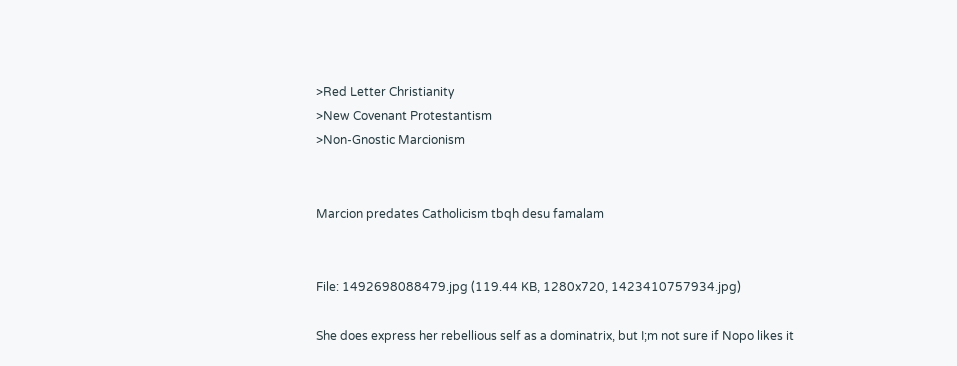>Red Letter Christianity
>New Covenant Protestantism
>Non-Gnostic Marcionism


Marcion predates Catholicism tbqh desu famalam


File: 1492698088479.jpg (119.44 KB, 1280x720, 1423410757934.jpg)

She does express her rebellious self as a dominatrix, but I;m not sure if Nopo likes it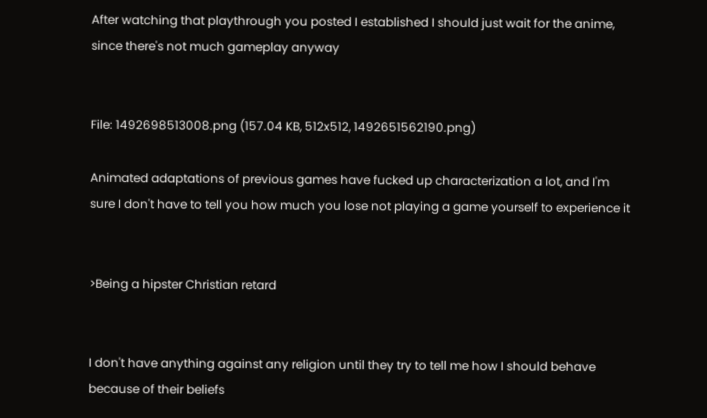After watching that playthrough you posted I established I should just wait for the anime, since there's not much gameplay anyway


File: 1492698513008.png (157.04 KB, 512x512, 1492651562190.png)

Animated adaptations of previous games have fucked up characterization a lot, and I'm sure I don't have to tell you how much you lose not playing a game yourself to experience it


>Being a hipster Christian retard


I don't have anything against any religion until they try to tell me how I should behave because of their beliefs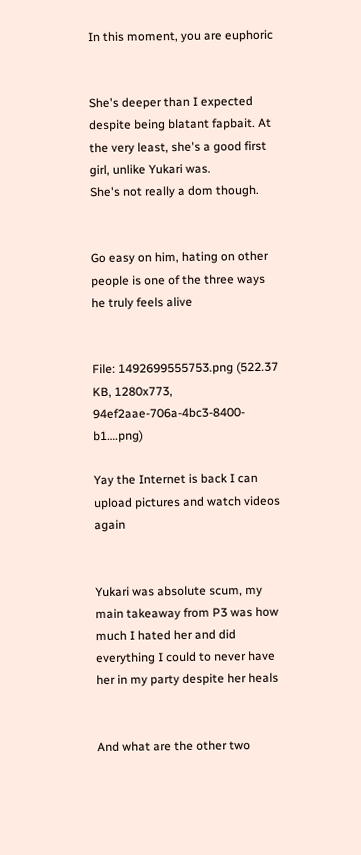In this moment, you are euphoric


She's deeper than I expected despite being blatant fapbait. At the very least, she's a good first girl, unlike Yukari was.
She's not really a dom though.


Go easy on him, hating on other people is one of the three ways he truly feels alive


File: 1492699555753.png (522.37 KB, 1280x773, 94ef2aae-706a-4bc3-8400-b1….png)

Yay the Internet is back I can upload pictures and watch videos again


Yukari was absolute scum, my main takeaway from P3 was how much I hated her and did everything I could to never have her in my party despite her heals


And what are the other two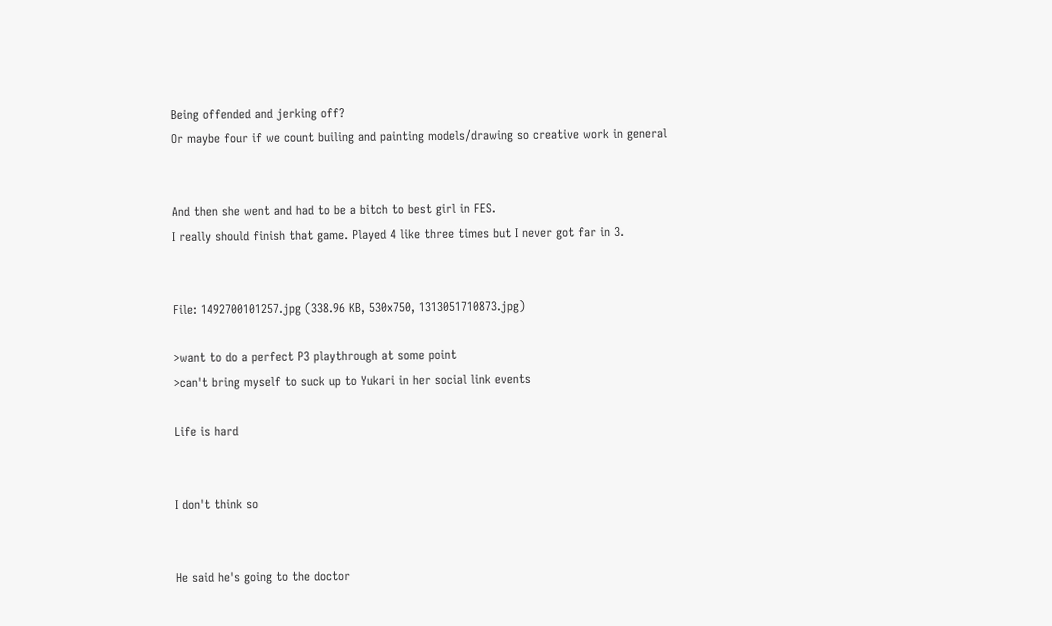Being offended and jerking off?
Or maybe four if we count builing and painting models/drawing so creative work in general


And then she went and had to be a bitch to best girl in FES.
I really should finish that game. Played 4 like three times but I never got far in 3.


File: 1492700101257.jpg (338.96 KB, 530x750, 1313051710873.jpg)

>want to do a perfect P3 playthrough at some point
>can't bring myself to suck up to Yukari in her social link events

Life is hard


I don't think so


He said he's going to the doctor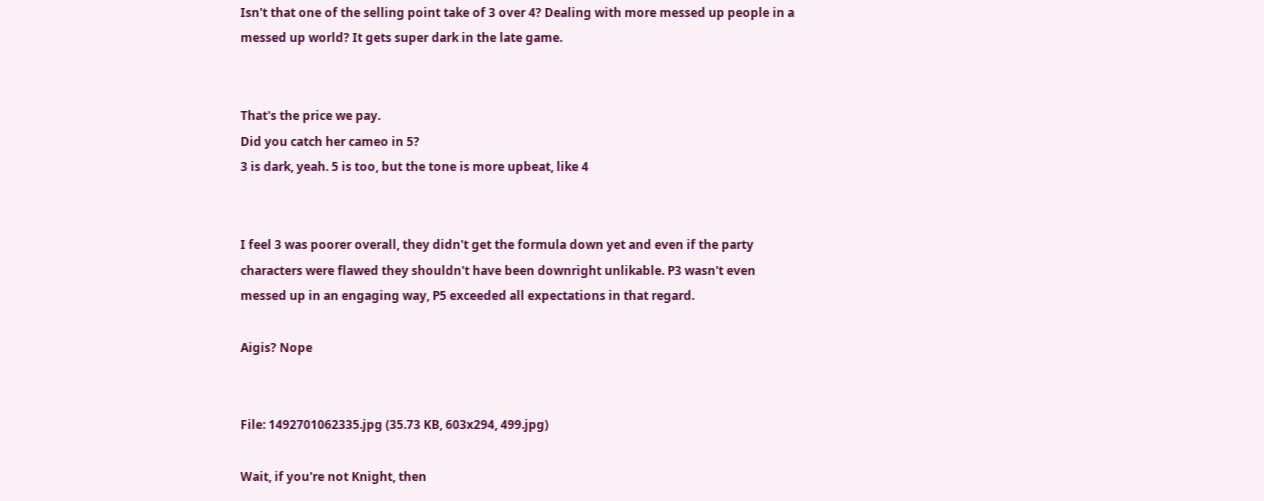Isn't that one of the selling point take of 3 over 4? Dealing with more messed up people in a messed up world? It gets super dark in the late game.


That's the price we pay.
Did you catch her cameo in 5?
3 is dark, yeah. 5 is too, but the tone is more upbeat, like 4


I feel 3 was poorer overall, they didn't get the formula down yet and even if the party characters were flawed they shouldn't have been downright unlikable. P3 wasn't even messed up in an engaging way, P5 exceeded all expectations in that regard.

Aigis? Nope


File: 1492701062335.jpg (35.73 KB, 603x294, 499.jpg)

Wait, if you're not Knight, then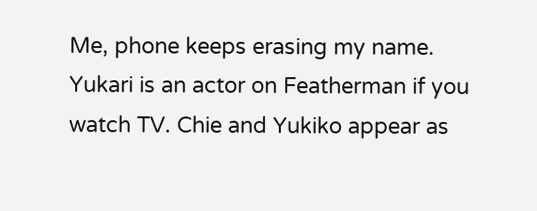Me, phone keeps erasing my name.
Yukari is an actor on Featherman if you watch TV. Chie and Yukiko appear as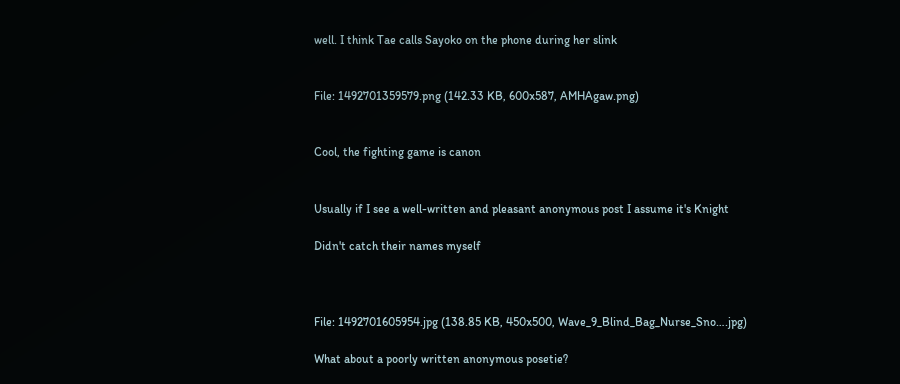well. I think Tae calls Sayoko on the phone during her slink


File: 1492701359579.png (142.33 KB, 600x587, AMHAgaw.png)


Cool, the fighting game is canon


Usually if I see a well-written and pleasant anonymous post I assume it's Knight

Didn't catch their names myself



File: 1492701605954.jpg (138.85 KB, 450x500, Wave_9_Blind_Bag_Nurse_Sno….jpg)

What about a poorly written anonymous posetie?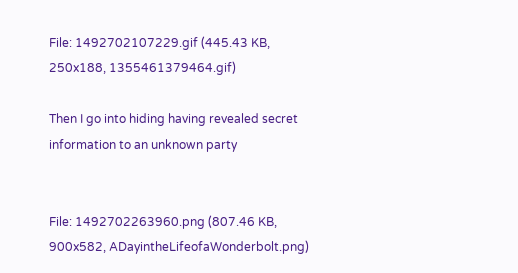File: 1492702107229.gif (445.43 KB, 250x188, 1355461379464.gif)

Then I go into hiding having revealed secret information to an unknown party


File: 1492702263960.png (807.46 KB, 900x582, ADayintheLifeofaWonderbolt.png)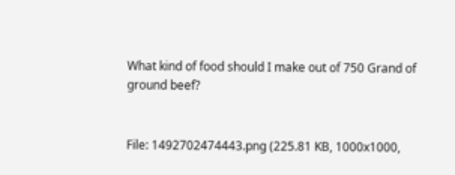What kind of food should I make out of 750 Grand of ground beef?


File: 1492702474443.png (225.81 KB, 1000x1000,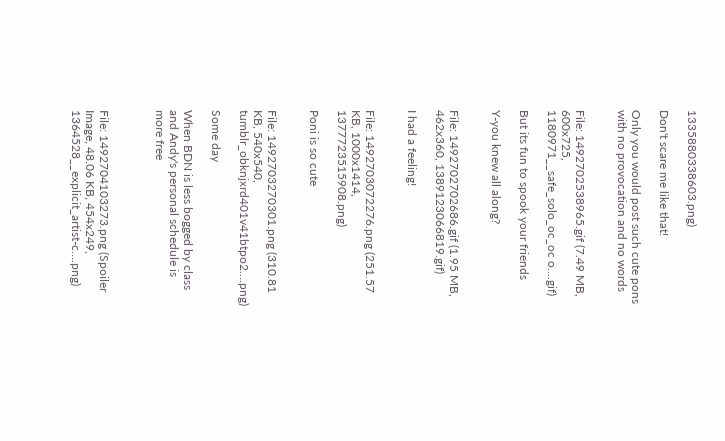1335880338603.png)

Don't scare me like that!

Only you would post such cute pons with no provocation and no words


File: 1492702538965.gif (7.49 MB, 600x725, 1180971__safe_solo_oc_oc o….gif)

But its fun to spook your friends

Y-you knew all along?


File: 1492702702686.gif (1.95 MB, 462x360, 1389123066819.gif)

I had a feeling!


File: 1492703072276.png (251.57 KB, 1000x1414, 1377723515908.png)

Poni is so cute


File: 1492703270301.png (310.81 KB, 540x540, tumblr_obknjxrd401v41btpo2….png)

Some day

When BDN is less bogged by class and Andy's personal schedule is more free



File: 1492704103273.png (Spoiler Image, 48.06 KB, 454x249, 1364528__explicit_artist-c….png)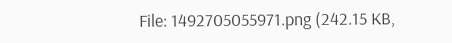File: 1492705055971.png (242.15 KB,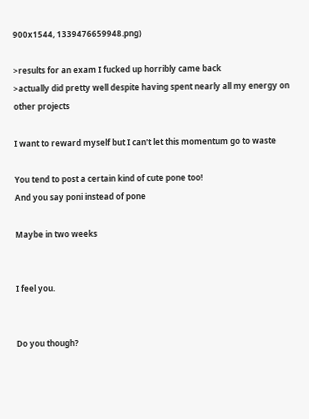900x1544, 1339476659948.png)

>results for an exam I fucked up horribly came back
>actually did pretty well despite having spent nearly all my energy on other projects

I want to reward myself but I can't let this momentum go to waste

You tend to post a certain kind of cute pone too!
And you say poni instead of pone

Maybe in two weeks


I feel you.


Do you though?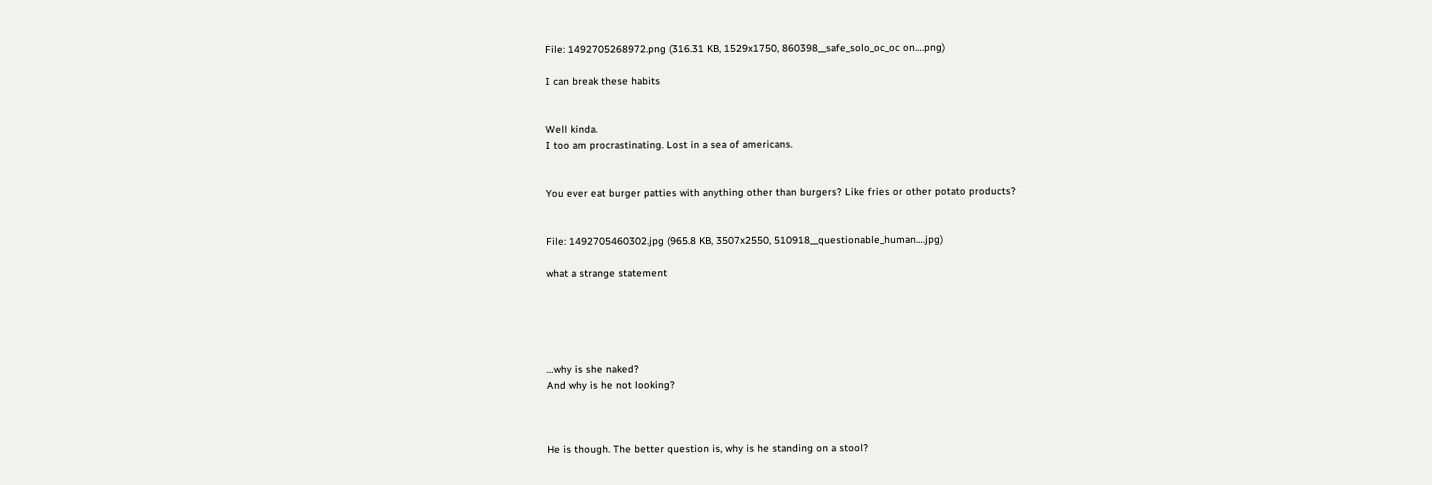File: 1492705268972.png (316.31 KB, 1529x1750, 860398__safe_solo_oc_oc on….png)

I can break these habits


Well kinda.
I too am procrastinating. Lost in a sea of americans.


You ever eat burger patties with anything other than burgers? Like fries or other potato products?


File: 1492705460302.jpg (965.8 KB, 3507x2550, 510918__questionable_human….jpg)

what a strange statement





…why is she naked?
And why is he not looking?



He is though. The better question is, why is he standing on a stool?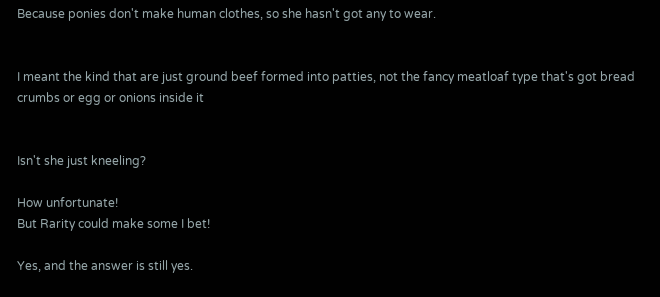Because ponies don't make human clothes, so she hasn't got any to wear.


I meant the kind that are just ground beef formed into patties, not the fancy meatloaf type that's got bread crumbs or egg or onions inside it


Isn't she just kneeling?

How unfortunate!
But Rarity could make some I bet!

Yes, and the answer is still yes.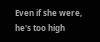Even if she were, he's too high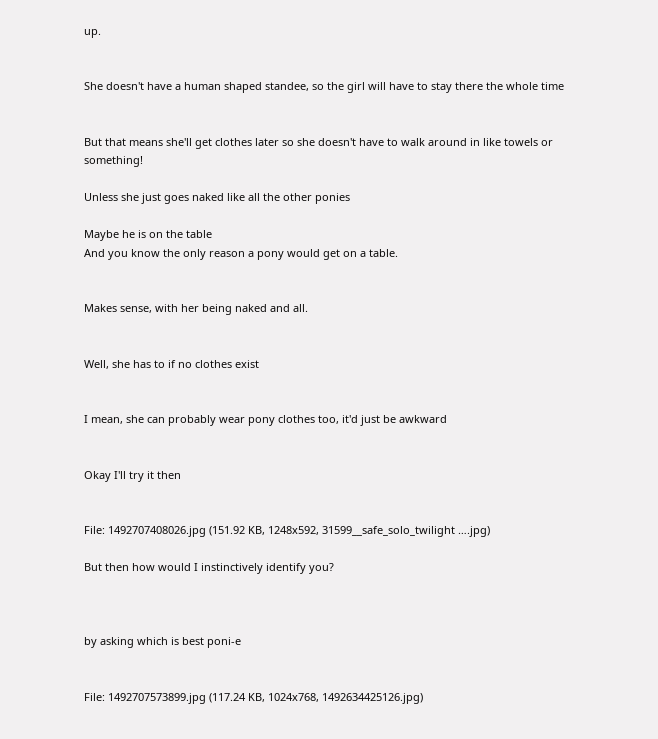up.


She doesn't have a human shaped standee, so the girl will have to stay there the whole time


But that means she'll get clothes later so she doesn't have to walk around in like towels or something!

Unless she just goes naked like all the other ponies

Maybe he is on the table
And you know the only reason a pony would get on a table.


Makes sense, with her being naked and all.


Well, she has to if no clothes exist


I mean, she can probably wear pony clothes too, it'd just be awkward


Okay I'll try it then


File: 1492707408026.jpg (151.92 KB, 1248x592, 31599__safe_solo_twilight ….jpg)

But then how would I instinctively identify you?



by asking which is best poni-e


File: 1492707573899.jpg (117.24 KB, 1024x768, 1492634425126.jpg)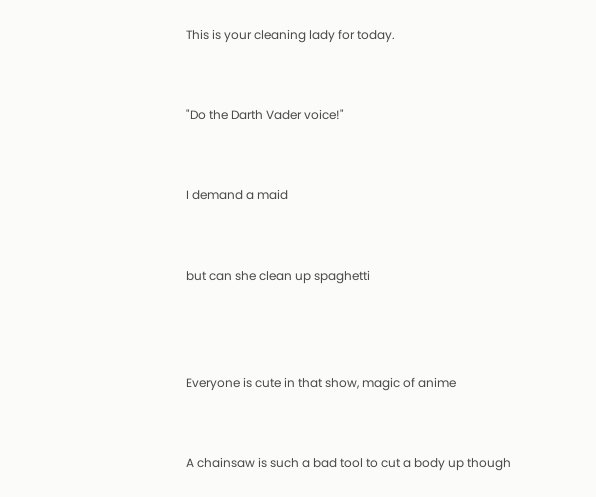This is your cleaning lady for today.


"Do the Darth Vader voice!"


I demand a maid


but can she clean up spaghetti



Everyone is cute in that show, magic of anime


A chainsaw is such a bad tool to cut a body up though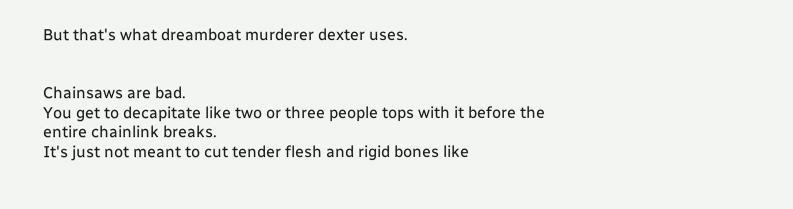But that's what dreamboat murderer dexter uses.


Chainsaws are bad.
You get to decapitate like two or three people tops with it before the entire chainlink breaks.
It's just not meant to cut tender flesh and rigid bones like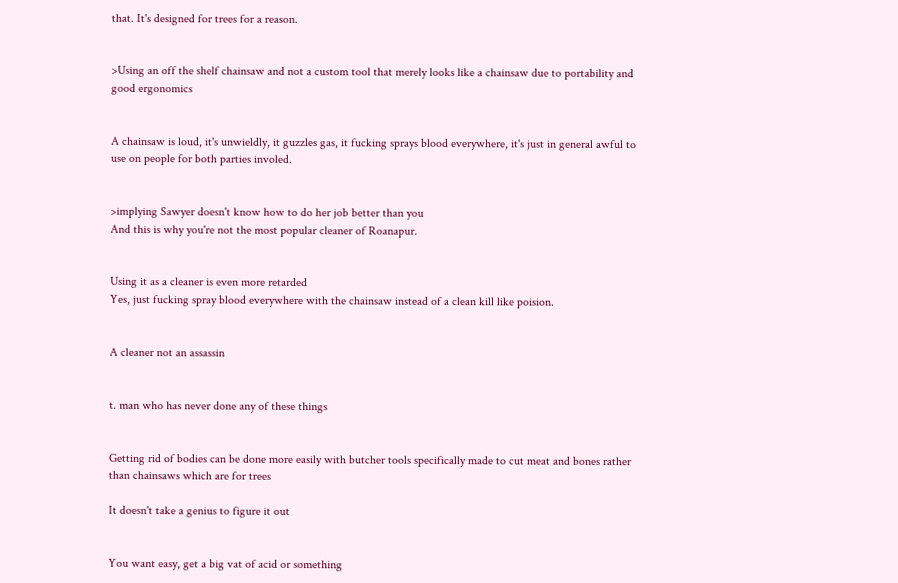that. It's designed for trees for a reason.


>Using an off the shelf chainsaw and not a custom tool that merely looks like a chainsaw due to portability and good ergonomics


A chainsaw is loud, it's unwieldly, it guzzles gas, it fucking sprays blood everywhere, it's just in general awful to use on people for both parties involed.


>implying Sawyer doesn't know how to do her job better than you
And this is why you're not the most popular cleaner of Roanapur.


Using it as a cleaner is even more retarded
Yes, just fucking spray blood everywhere with the chainsaw instead of a clean kill like poision.


A cleaner not an assassin


t. man who has never done any of these things


Getting rid of bodies can be done more easily with butcher tools specifically made to cut meat and bones rather than chainsaws which are for trees

It doesn't take a genius to figure it out


You want easy, get a big vat of acid or something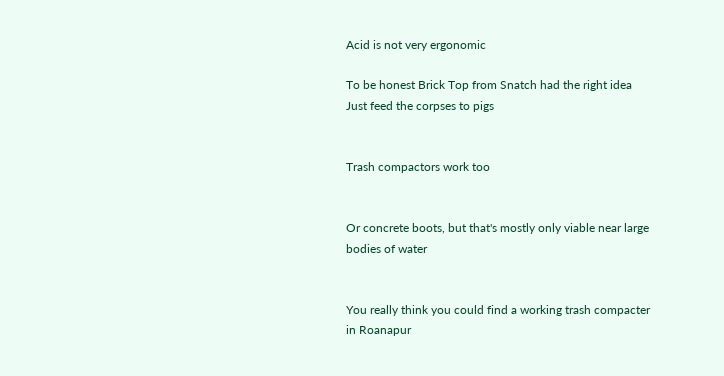Acid is not very ergonomic

To be honest Brick Top from Snatch had the right idea
Just feed the corpses to pigs


Trash compactors work too


Or concrete boots, but that's mostly only viable near large bodies of water


You really think you could find a working trash compacter in Roanapur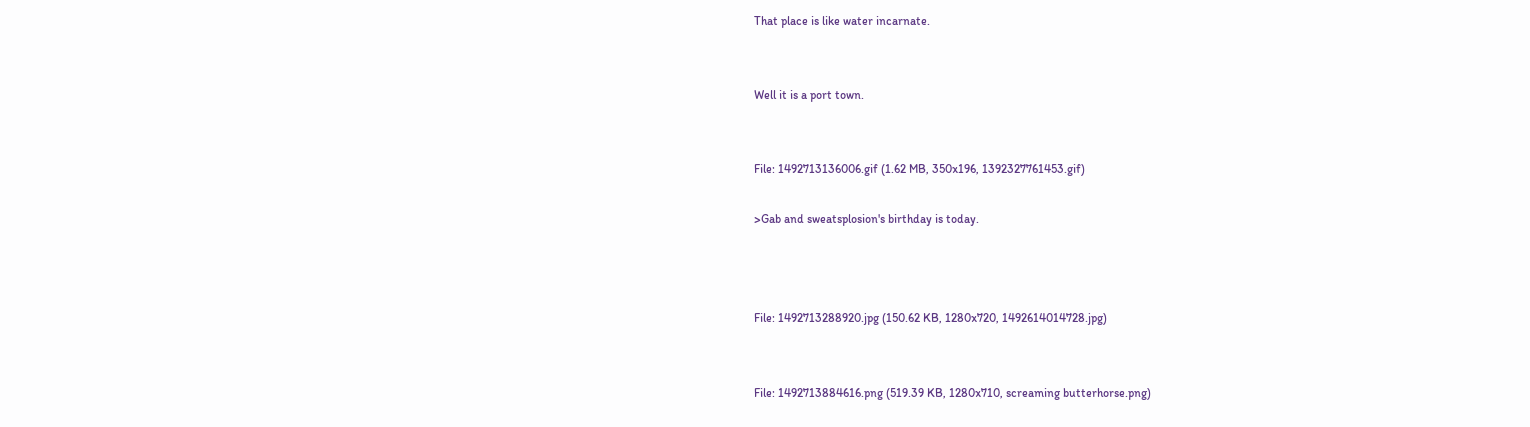That place is like water incarnate.


Well it is a port town.


File: 1492713136006.gif (1.62 MB, 350x196, 1392327761453.gif)

>Gab and sweatsplosion's birthday is today.



File: 1492713288920.jpg (150.62 KB, 1280x720, 1492614014728.jpg)


File: 1492713884616.png (519.39 KB, 1280x710, screaming butterhorse.png)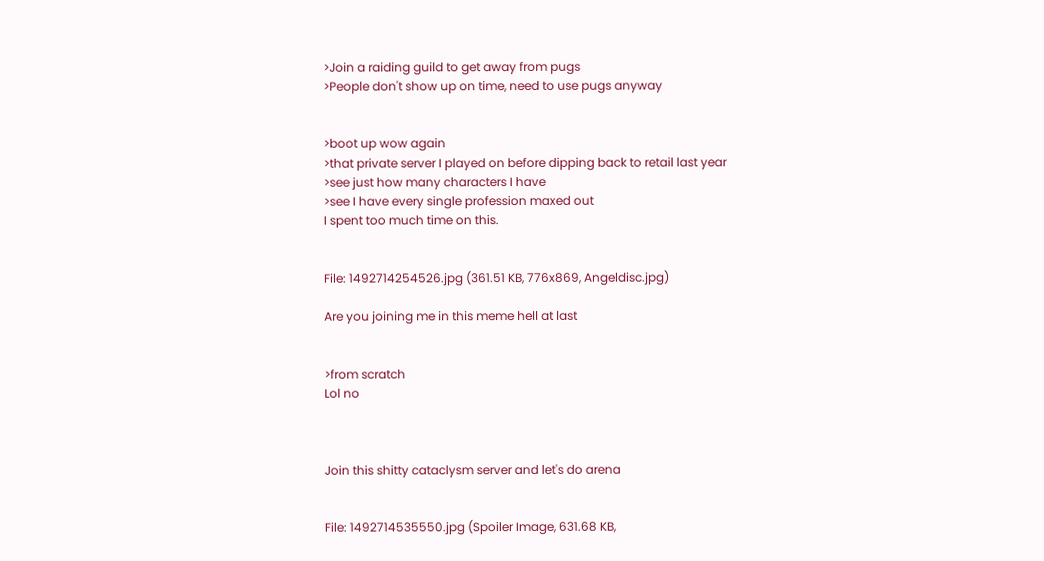>Join a raiding guild to get away from pugs
>People don't show up on time, need to use pugs anyway


>boot up wow again
>that private server I played on before dipping back to retail last year
>see just how many characters I have
>see I have every single profession maxed out
I spent too much time on this.


File: 1492714254526.jpg (361.51 KB, 776x869, Angeldisc.jpg)

Are you joining me in this meme hell at last


>from scratch
Lol no



Join this shitty cataclysm server and let's do arena


File: 1492714535550.jpg (Spoiler Image, 631.68 KB,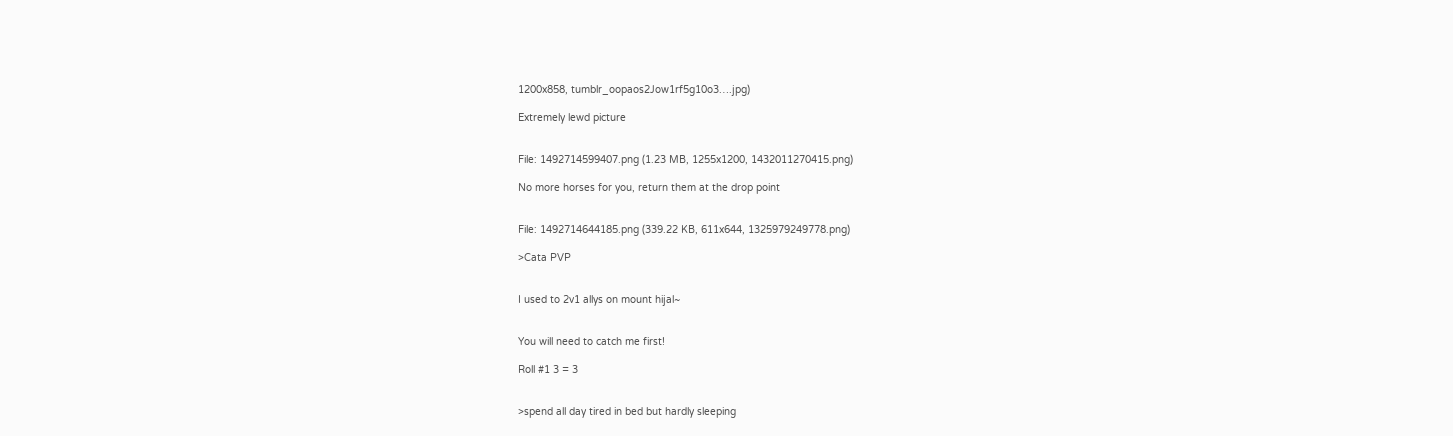1200x858, tumblr_oopaos2Jow1rf5g10o3….jpg)

Extremely lewd picture


File: 1492714599407.png (1.23 MB, 1255x1200, 1432011270415.png)

No more horses for you, return them at the drop point


File: 1492714644185.png (339.22 KB, 611x644, 1325979249778.png)

>Cata PVP


I used to 2v1 allys on mount hijal~


You will need to catch me first!

Roll #1 3 = 3


>spend all day tired in bed but hardly sleeping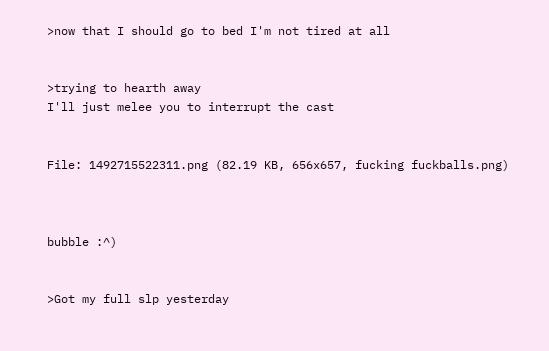>now that I should go to bed I'm not tired at all


>trying to hearth away
I'll just melee you to interrupt the cast


File: 1492715522311.png (82.19 KB, 656x657, fucking fuckballs.png)



bubble :^)


>Got my full slp yesterday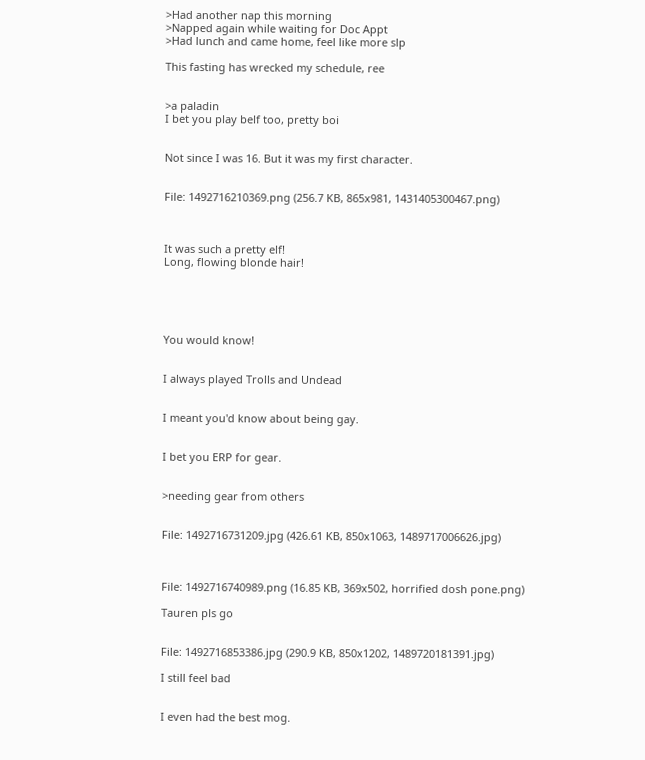>Had another nap this morning
>Napped again while waiting for Doc Appt
>Had lunch and came home, feel like more slp

This fasting has wrecked my schedule, ree


>a paladin
I bet you play belf too, pretty boi


Not since I was 16. But it was my first character.


File: 1492716210369.png (256.7 KB, 865x981, 1431405300467.png)



It was such a pretty elf!
Long, flowing blonde hair!





You would know!


I always played Trolls and Undead


I meant you'd know about being gay.


I bet you ERP for gear.


>needing gear from others


File: 1492716731209.jpg (426.61 KB, 850x1063, 1489717006626.jpg)



File: 1492716740989.png (16.85 KB, 369x502, horrified dosh pone.png)

Tauren pls go


File: 1492716853386.jpg (290.9 KB, 850x1202, 1489720181391.jpg)

I still feel bad


I even had the best mog.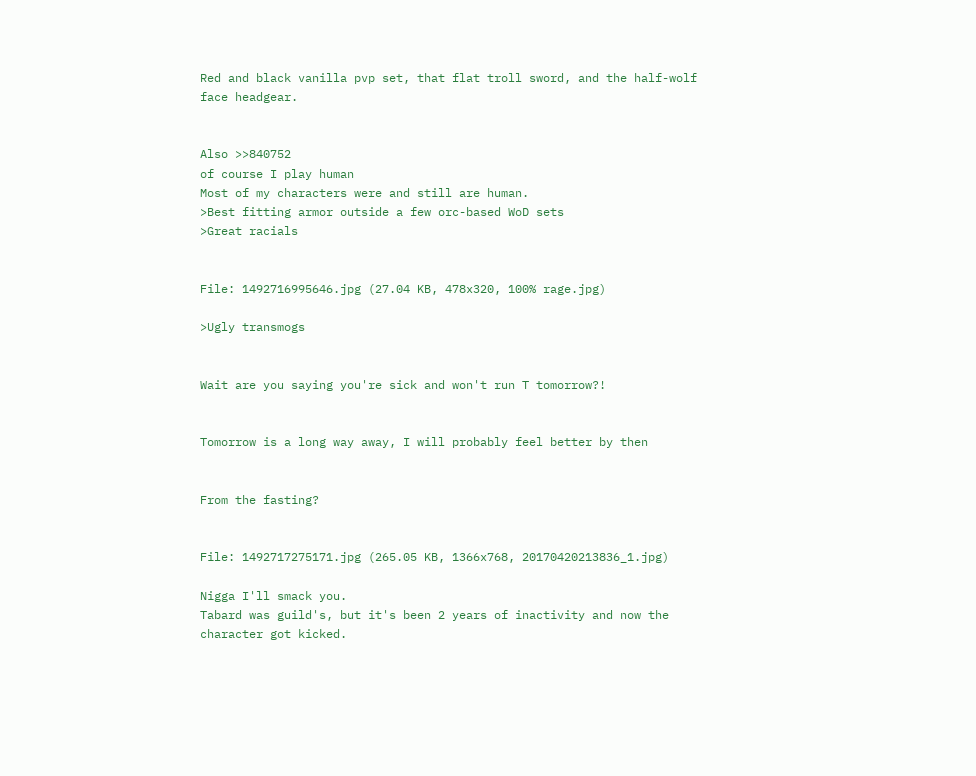Red and black vanilla pvp set, that flat troll sword, and the half-wolf face headgear.


Also >>840752
of course I play human
Most of my characters were and still are human.
>Best fitting armor outside a few orc-based WoD sets
>Great racials


File: 1492716995646.jpg (27.04 KB, 478x320, 100% rage.jpg)

>Ugly transmogs


Wait are you saying you're sick and won't run T tomorrow?!


Tomorrow is a long way away, I will probably feel better by then


From the fasting?


File: 1492717275171.jpg (265.05 KB, 1366x768, 20170420213836_1.jpg)

Nigga I'll smack you.
Tabard was guild's, but it's been 2 years of inactivity and now the character got kicked.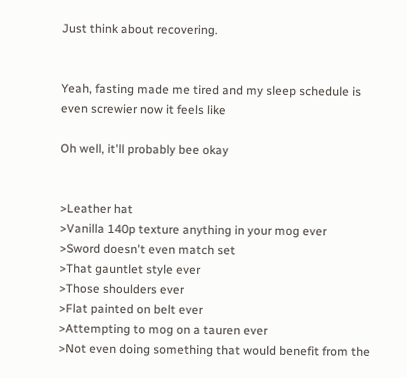Just think about recovering.


Yeah, fasting made me tired and my sleep schedule is even screwier now it feels like

Oh well, it'll probably bee okay


>Leather hat
>Vanilla 140p texture anything in your mog ever
>Sword doesn't even match set
>That gauntlet style ever
>Those shoulders ever
>Flat painted on belt ever
>Attempting to mog on a tauren ever
>Not even doing something that would benefit from the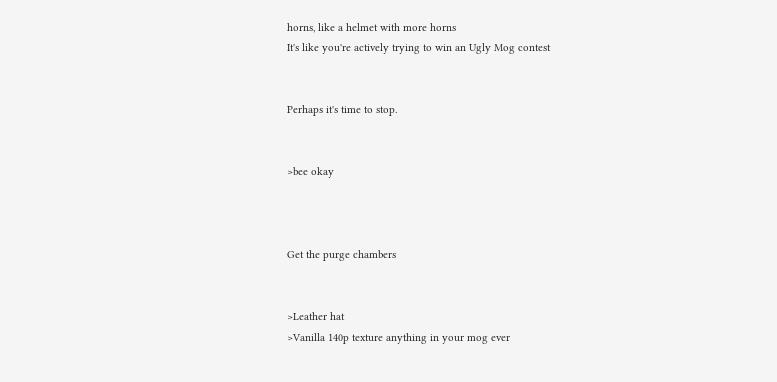horns, like a helmet with more horns
It's like you're actively trying to win an Ugly Mog contest


Perhaps it's time to stop.


>bee okay



Get the purge chambers


>Leather hat
>Vanilla 140p texture anything in your mog ever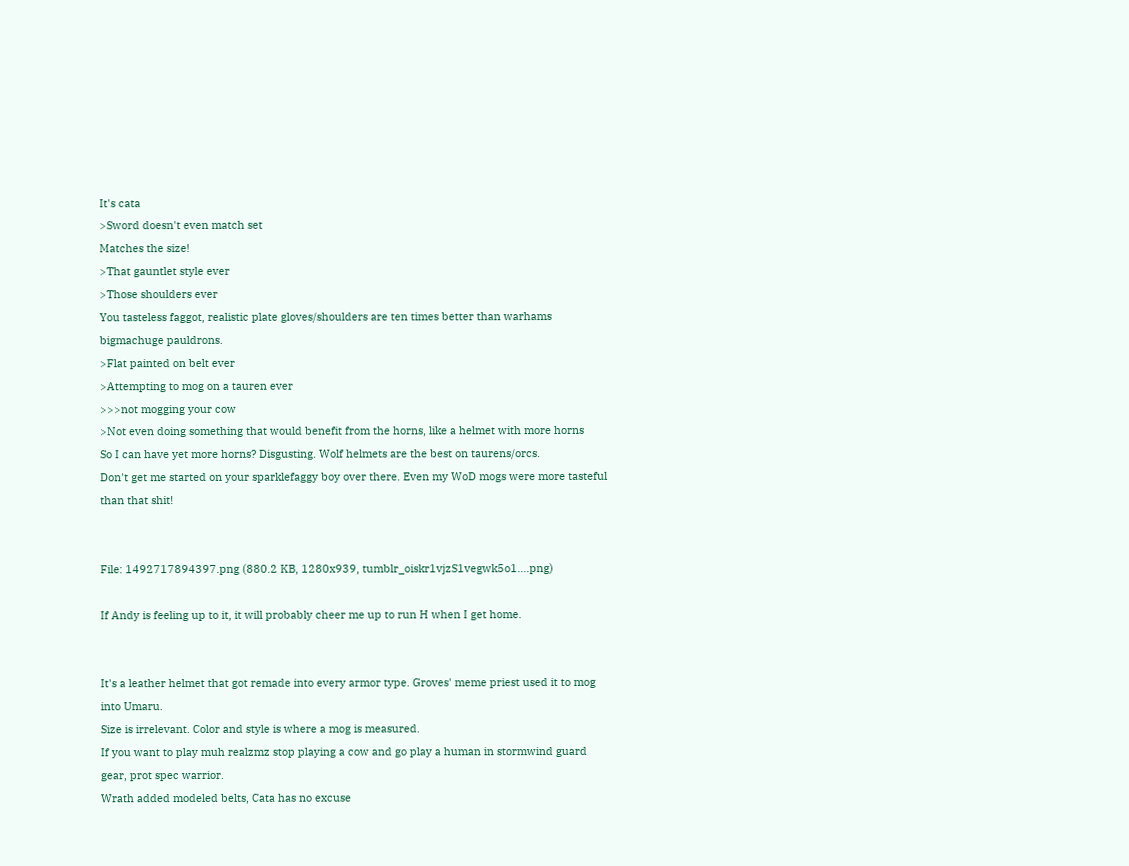It's cata
>Sword doesn't even match set
Matches the size!
>That gauntlet style ever
>Those shoulders ever
You tasteless faggot, realistic plate gloves/shoulders are ten times better than warhams bigmachuge pauldrons.
>Flat painted on belt ever
>Attempting to mog on a tauren ever
>>>not mogging your cow
>Not even doing something that would benefit from the horns, like a helmet with more horns
So I can have yet more horns? Disgusting. Wolf helmets are the best on taurens/orcs.
Don't get me started on your sparklefaggy boy over there. Even my WoD mogs were more tasteful than that shit!


File: 1492717894397.png (880.2 KB, 1280x939, tumblr_oiskr1vjzS1vegwk5o1….png)

If Andy is feeling up to it, it will probably cheer me up to run H when I get home.


It's a leather helmet that got remade into every armor type. Groves' meme priest used it to mog into Umaru.
Size is irrelevant. Color and style is where a mog is measured.
If you want to play muh realzmz stop playing a cow and go play a human in stormwind guard gear, prot spec warrior.
Wrath added modeled belts, Cata has no excuse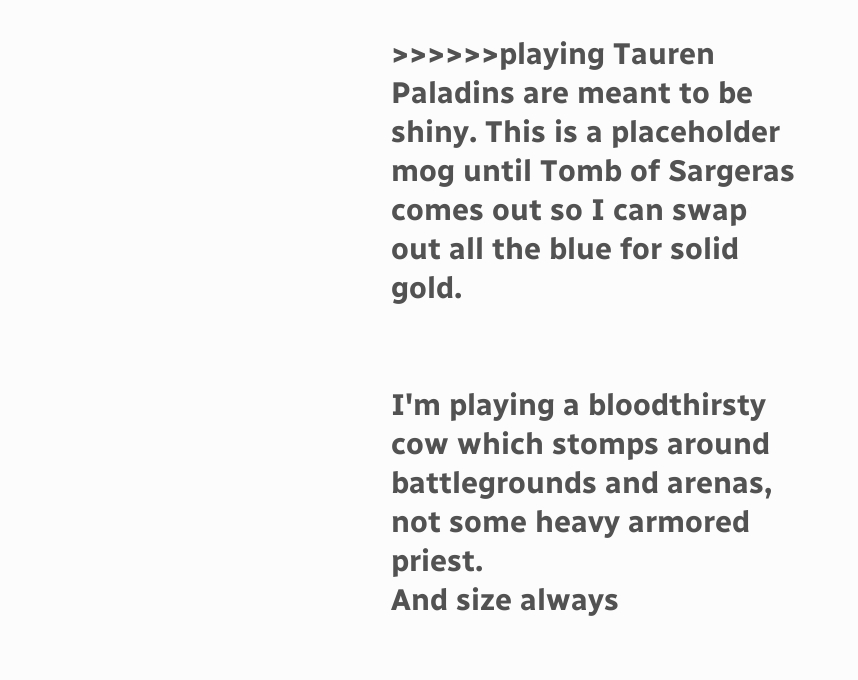>>>>>>playing Tauren
Paladins are meant to be shiny. This is a placeholder mog until Tomb of Sargeras comes out so I can swap out all the blue for solid gold.


I'm playing a bloodthirsty cow which stomps around battlegrounds and arenas, not some heavy armored priest.
And size always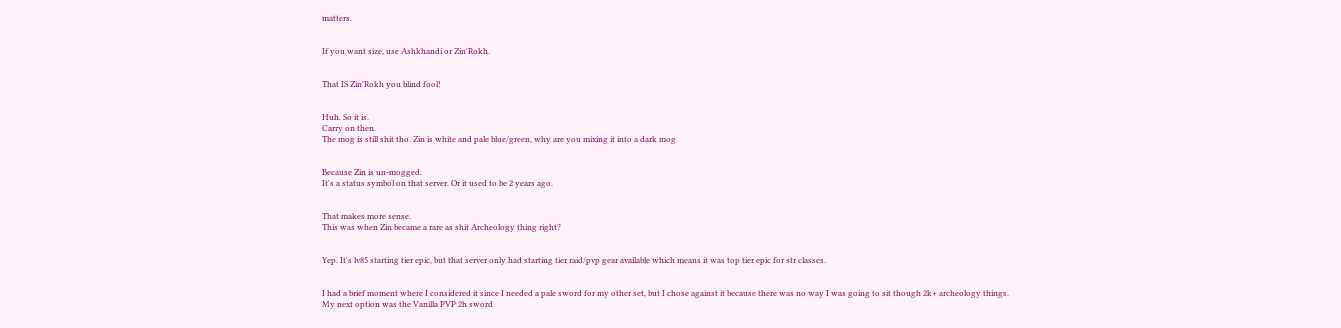matters.


If you want size, use Ashkhandi or Zin'Rokh.


That IS Zin'Rokh you blind fool!


Huh. So it is.
Carry on then.
The mog is still shit tho. Zin is white and pale blue/green, why are you mixing it into a dark mog


Because Zin is un-mogged.
It's a status symbol on that server. Or it used to be 2 years ago.


That makes more sense.
This was when Zin became a rare as shit Archeology thing right?


Yep. It's lv85 starting tier epic, but that server only had starting tier raid/pvp gear available which means it was top tier epic for str classes.


I had a brief moment where I considered it since I needed a pale sword for my other set, but I chose against it because there was no way I was going to sit though 2k+ archeology things.
My next option was the Vanilla PVP 2h sword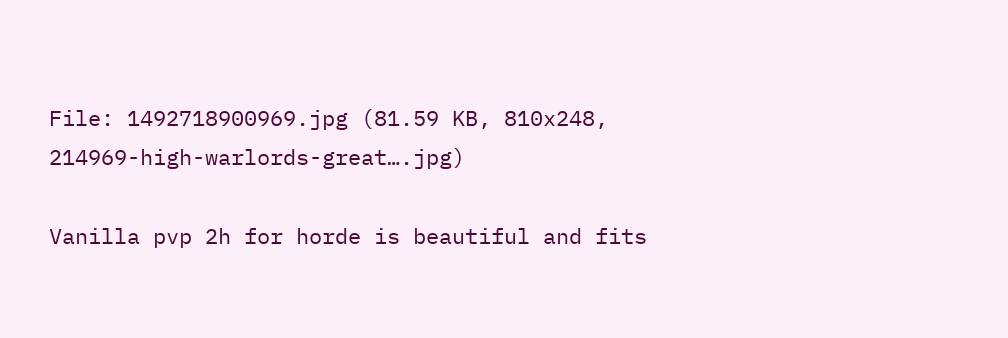File: 1492718900969.jpg (81.59 KB, 810x248, 214969-high-warlords-great….jpg)

Vanilla pvp 2h for horde is beautiful and fits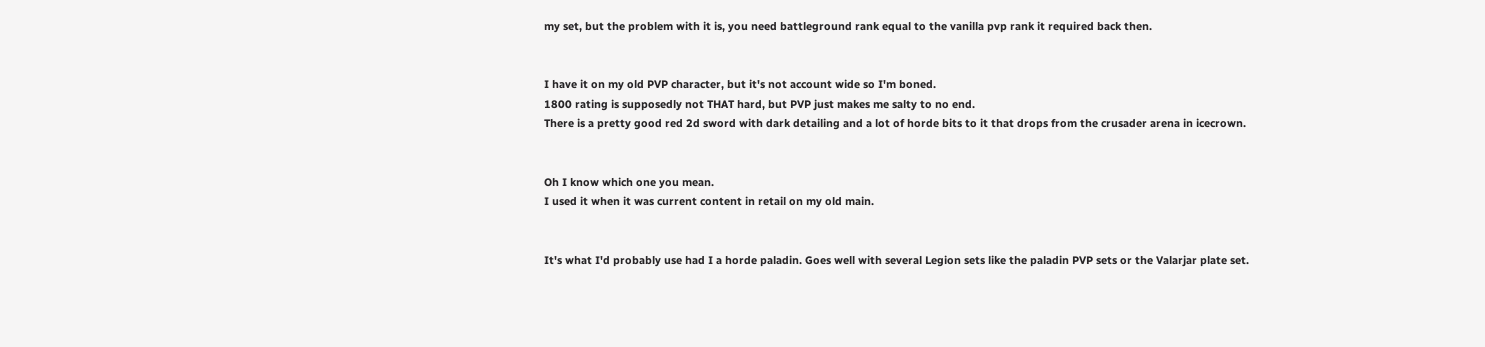my set, but the problem with it is, you need battleground rank equal to the vanilla pvp rank it required back then.


I have it on my old PVP character, but it's not account wide so I'm boned.
1800 rating is supposedly not THAT hard, but PVP just makes me salty to no end.
There is a pretty good red 2d sword with dark detailing and a lot of horde bits to it that drops from the crusader arena in icecrown.


Oh I know which one you mean.
I used it when it was current content in retail on my old main.


It's what I'd probably use had I a horde paladin. Goes well with several Legion sets like the paladin PVP sets or the Valarjar plate set.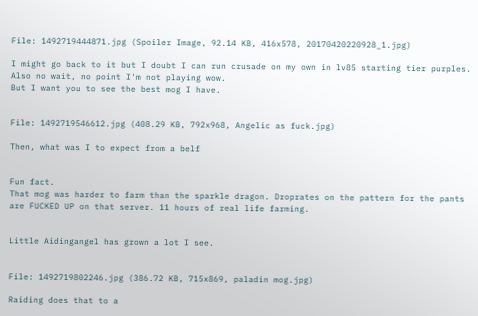File: 1492719444871.jpg (Spoiler Image, 92.14 KB, 416x578, 20170420220928_1.jpg)

I might go back to it but I doubt I can run crusade on my own in lv85 starting tier purples.
Also no wait, no point I'm not playing wow.
But I want you to see the best mog I have.


File: 1492719546612.jpg (408.29 KB, 792x968, Angelic as fuck.jpg)

Then, what was I to expect from a belf


Fun fact.
That mog was harder to farm than the sparkle dragon. Droprates on the pattern for the pants are FUCKED UP on that server. 11 hours of real life farming.


Little Aidingangel has grown a lot I see.


File: 1492719802246.jpg (386.72 KB, 715x869, paladin mog.jpg)

Raiding does that to a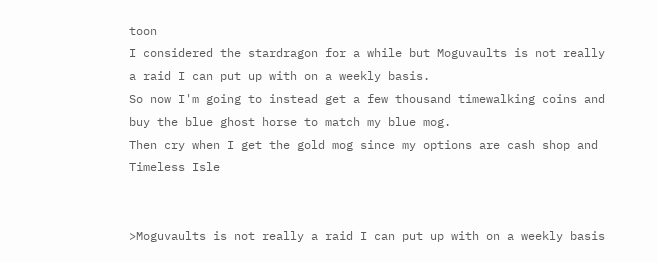toon
I considered the stardragon for a while but Moguvaults is not really a raid I can put up with on a weekly basis.
So now I'm going to instead get a few thousand timewalking coins and buy the blue ghost horse to match my blue mog.
Then cry when I get the gold mog since my options are cash shop and Timeless Isle


>Moguvaults is not really a raid I can put up with on a weekly basis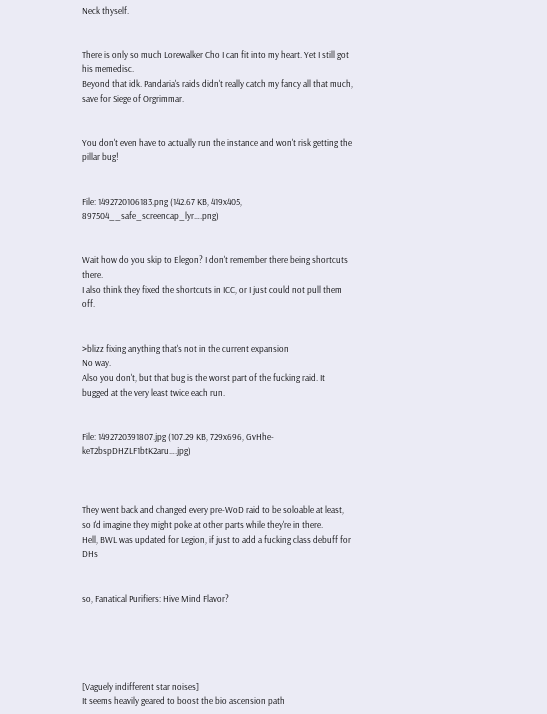Neck thyself.


There is only so much Lorewalker Cho I can fit into my heart. Yet I still got his memedisc.
Beyond that idk. Pandaria's raids didn't really catch my fancy all that much, save for Siege of Orgrimmar.


You don't even have to actually run the instance and won't risk getting the pillar bug!


File: 1492720106183.png (142.67 KB, 419x405, 897504__safe_screencap_lyr….png)


Wait how do you skip to Elegon? I don't remember there being shortcuts there.
I also think they fixed the shortcuts in ICC, or I just could not pull them off.


>blizz fixing anything that's not in the current expansion
No way.
Also you don't, but that bug is the worst part of the fucking raid. It bugged at the very least twice each run.


File: 1492720391807.jpg (107.29 KB, 729x696, GvHhe-keT2bspDHZLF1btK2aru….jpg)



They went back and changed every pre-WoD raid to be soloable at least, so I'd imagine they might poke at other parts while they're in there.
Hell, BWL was updated for Legion, if just to add a fucking class debuff for DHs


so, Fanatical Purifiers: Hive Mind Flavor?





[Vaguely indifferent star noises]
It seems heavily geared to boost the bio ascension path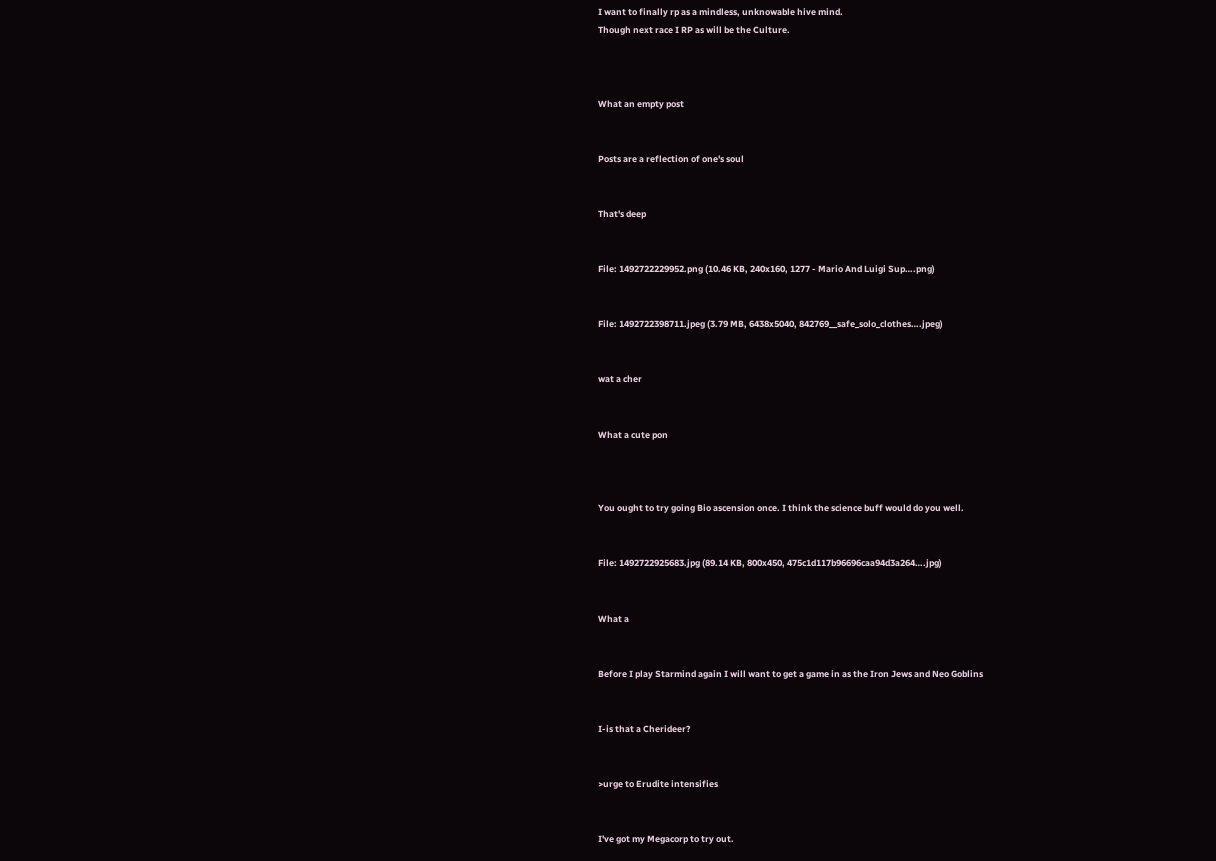I want to finally rp as a mindless, unknowable hive mind.
Though next race I RP as will be the Culture.



What an empty post


Posts are a reflection of one's soul


That's deep


File: 1492722229952.png (10.46 KB, 240x160, 1277 - Mario And Luigi Sup….png)


File: 1492722398711.jpeg (3.79 MB, 6438x5040, 842769__safe_solo_clothes….jpeg)


wat a cher


What a cute pon



You ought to try going Bio ascension once. I think the science buff would do you well.


File: 1492722925683.jpg (89.14 KB, 800x450, 475c1d117b96696caa94d3a264….jpg)


What a


Before I play Starmind again I will want to get a game in as the Iron Jews and Neo Goblins


I-is that a Cherideer?


>urge to Erudite intensifies


I've got my Megacorp to try out.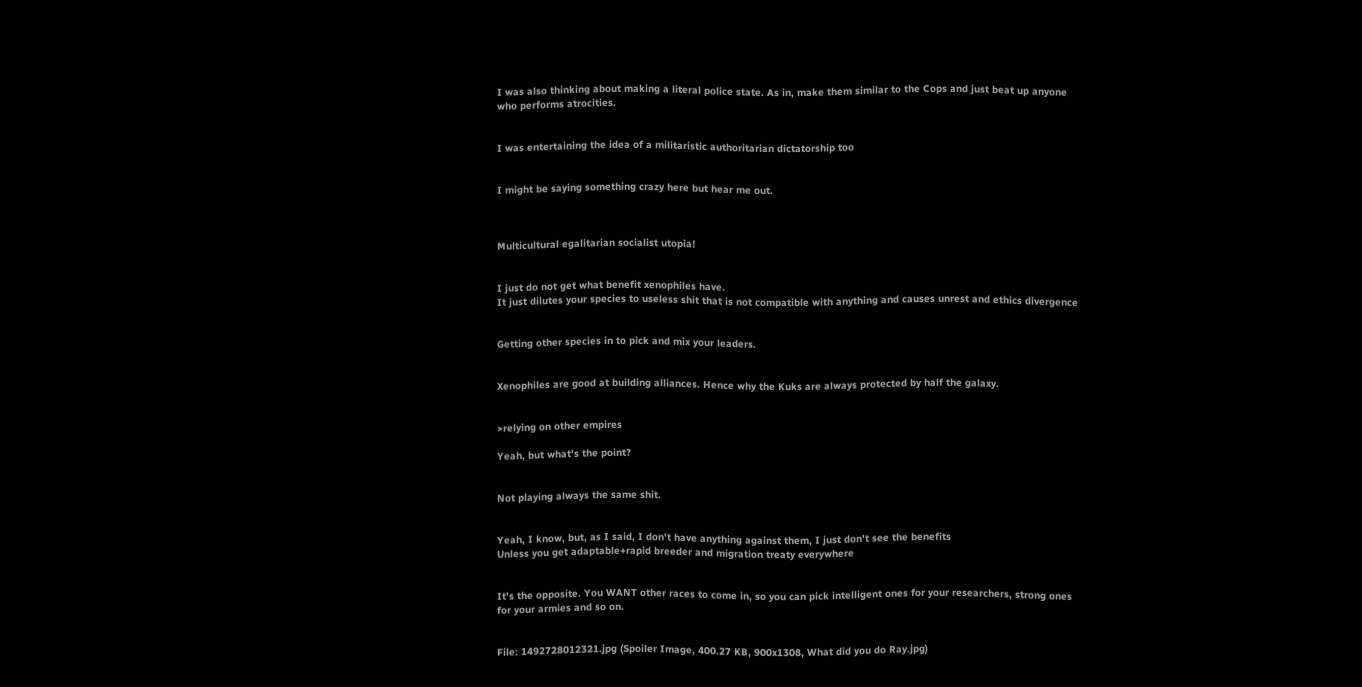I was also thinking about making a literal police state. As in, make them similar to the Cops and just beat up anyone who performs atrocities.


I was entertaining the idea of a militaristic authoritarian dictatorship too


I might be saying something crazy here but hear me out.



Multicultural egalitarian socialist utopia!


I just do not get what benefit xenophiles have.
It just dilutes your species to useless shit that is not compatible with anything and causes unrest and ethics divergence


Getting other species in to pick and mix your leaders.


Xenophiles are good at building alliances. Hence why the Kuks are always protected by half the galaxy.


>relying on other empires

Yeah, but what's the point?


Not playing always the same shit.


Yeah, I know, but, as I said, I don't have anything against them, I just don't see the benefits
Unless you get adaptable+rapid breeder and migration treaty everywhere


It's the opposite. You WANT other races to come in, so you can pick intelligent ones for your researchers, strong ones for your armies and so on.


File: 1492728012321.jpg (Spoiler Image, 400.27 KB, 900x1308, What did you do Ray.jpg)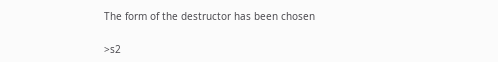The form of the destructor has been chosen


>s2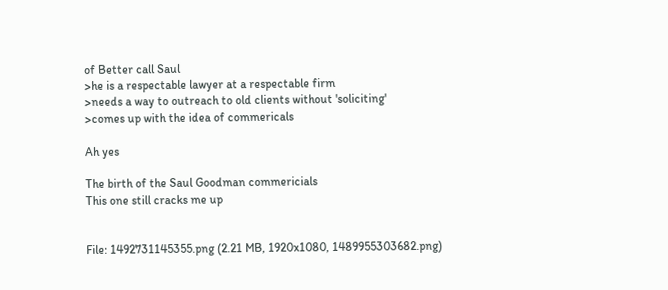of Better call Saul
>he is a respectable lawyer at a respectable firm
>needs a way to outreach to old clients without 'soliciting'
>comes up with the idea of commericals

Ah yes

The birth of the Saul Goodman commericials
This one still cracks me up


File: 1492731145355.png (2.21 MB, 1920x1080, 1489955303682.png)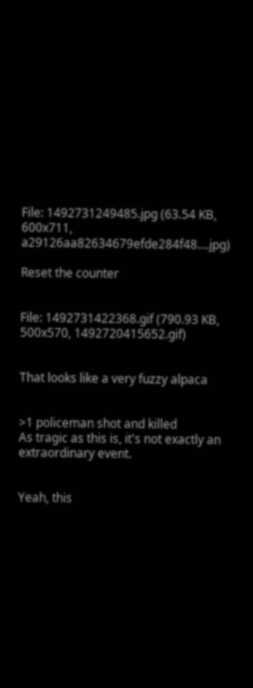File: 1492731249485.jpg (63.54 KB, 600x711, a29126aa82634679efde284f48….jpg)

Reset the counter


File: 1492731422368.gif (790.93 KB, 500x570, 1492720415652.gif)


That looks like a very fuzzy alpaca


>1 policeman shot and killed
As tragic as this is, it's not exactly an extraordinary event.


Yeah, this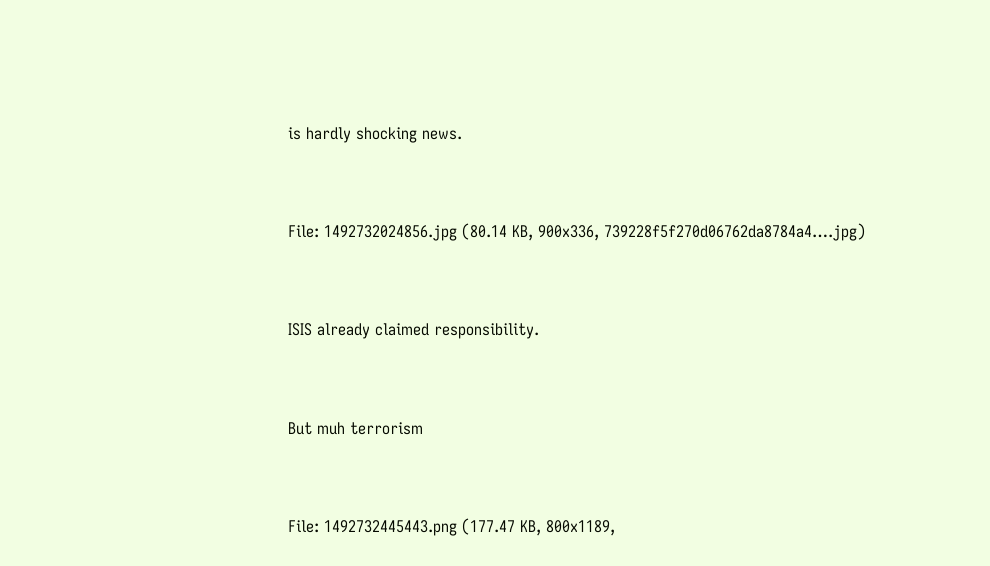is hardly shocking news.


File: 1492732024856.jpg (80.14 KB, 900x336, 739228f5f270d06762da8784a4….jpg)


ISIS already claimed responsibility.


But muh terrorism


File: 1492732445443.png (177.47 KB, 800x1189,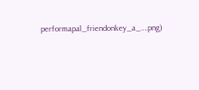performapal_friendonkey_a_….png)